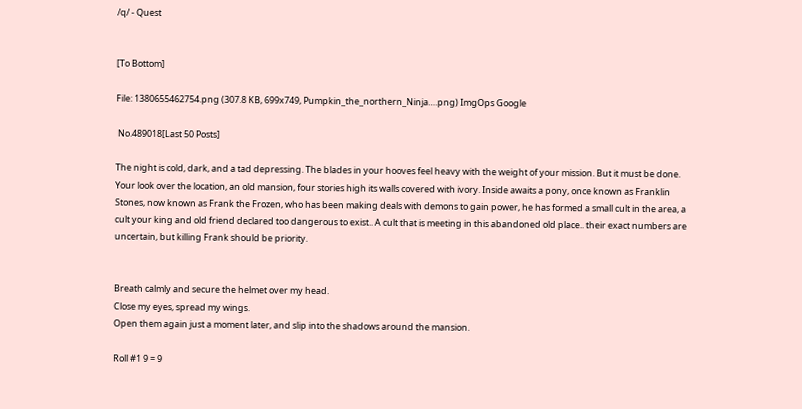/q/ - Quest


[To Bottom]

File: 1380655462754.png (307.8 KB, 699x749, Pumpkin_the_northern_Ninja….png) ImgOps Google

 No.489018[Last 50 Posts]

The night is cold, dark, and a tad depressing. The blades in your hooves feel heavy with the weight of your mission. But it must be done. Your look over the location, an old mansion, four stories high its walls covered with ivory. Inside awaits a pony, once known as Franklin Stones, now known as Frank the Frozen, who has been making deals with demons to gain power, he has formed a small cult in the area, a cult your king and old friend declared too dangerous to exist.. A cult that is meeting in this abandoned old place.. their exact numbers are uncertain, but killing Frank should be priority.


Breath calmly and secure the helmet over my head.
Close my eyes, spread my wings.
Open them again just a moment later, and slip into the shadows around the mansion.

Roll #1 9 = 9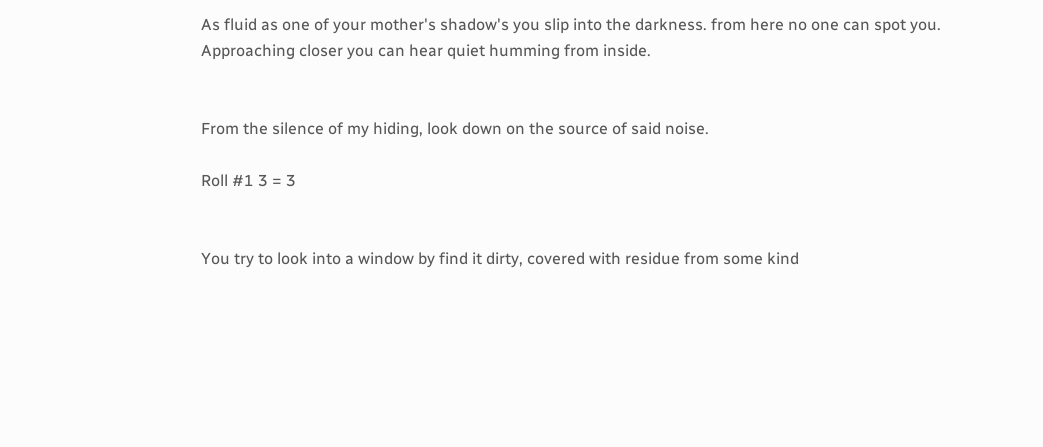As fluid as one of your mother's shadow's you slip into the darkness. from here no one can spot you. Approaching closer you can hear quiet humming from inside.


From the silence of my hiding, look down on the source of said noise.

Roll #1 3 = 3


You try to look into a window by find it dirty, covered with residue from some kind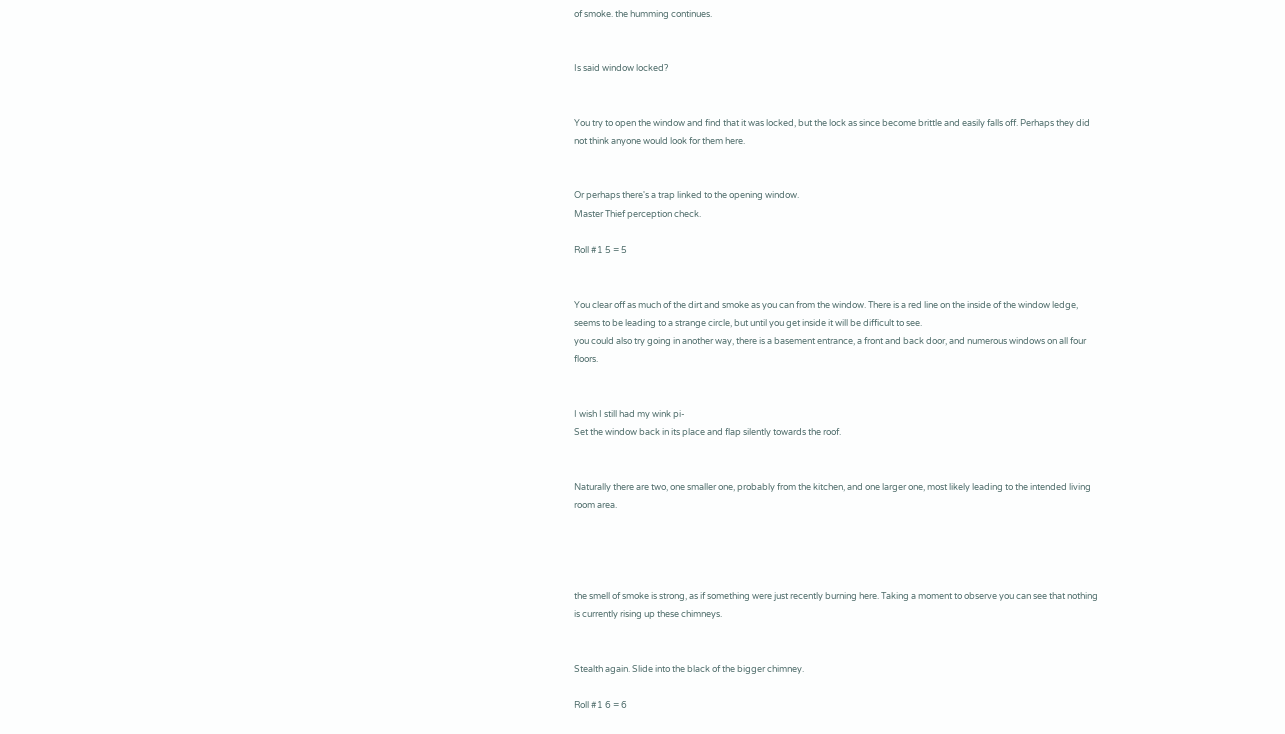of smoke. the humming continues.


Is said window locked?


You try to open the window and find that it was locked, but the lock as since become brittle and easily falls off. Perhaps they did not think anyone would look for them here.


Or perhaps there's a trap linked to the opening window.
Master Thief perception check.

Roll #1 5 = 5


You clear off as much of the dirt and smoke as you can from the window. There is a red line on the inside of the window ledge, seems to be leading to a strange circle, but until you get inside it will be difficult to see.
you could also try going in another way, there is a basement entrance, a front and back door, and numerous windows on all four floors.


I wish I still had my wink pi-
Set the window back in its place and flap silently towards the roof.


Naturally there are two, one smaller one, probably from the kitchen, and one larger one, most likely leading to the intended living room area.




the smell of smoke is strong, as if something were just recently burning here. Taking a moment to observe you can see that nothing is currently rising up these chimneys.


Stealth again. Slide into the black of the bigger chimney.

Roll #1 6 = 6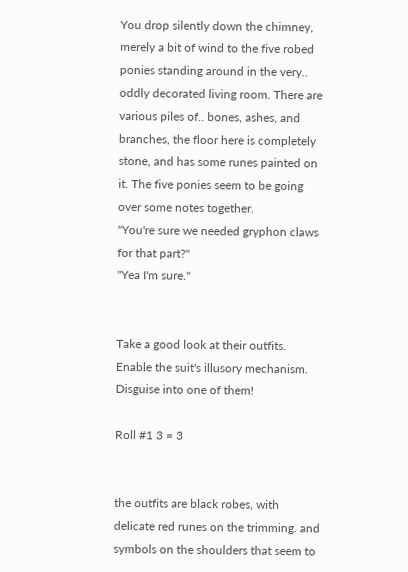You drop silently down the chimney, merely a bit of wind to the five robed ponies standing around in the very.. oddly decorated living room. There are various piles of.. bones, ashes, and branches, the floor here is completely stone, and has some runes painted on it. The five ponies seem to be going over some notes together.
"You're sure we needed gryphon claws for that part?"
"Yea I'm sure."


Take a good look at their outfits.
Enable the suit's illusory mechanism.
Disguise into one of them!

Roll #1 3 = 3


the outfits are black robes, with delicate red runes on the trimming. and symbols on the shoulders that seem to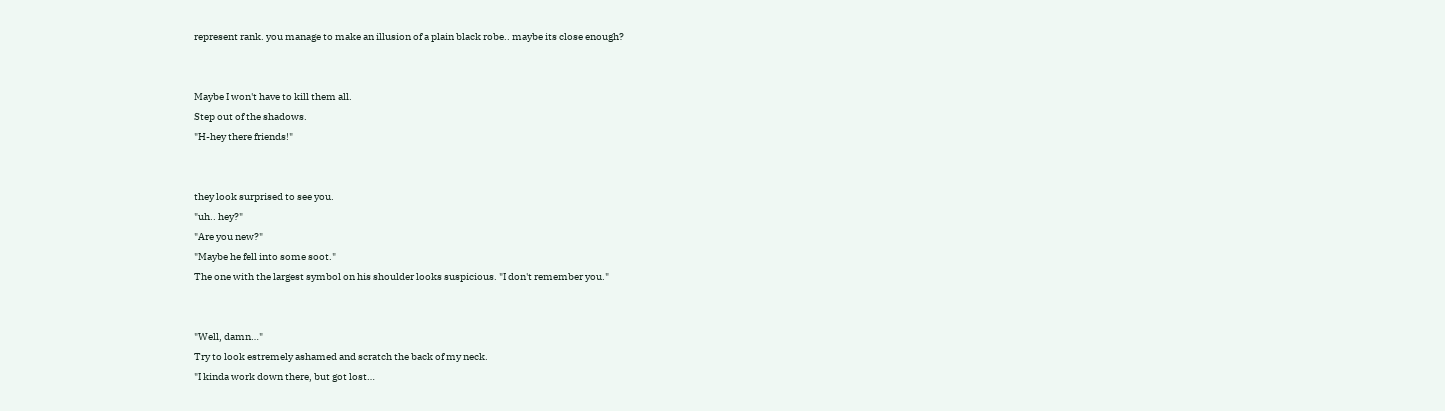represent rank. you manage to make an illusion of a plain black robe.. maybe its close enough?


Maybe I won't have to kill them all.
Step out of the shadows.
"H-hey there friends!"


they look surprised to see you.
"uh.. hey?"
"Are you new?"
"Maybe he fell into some soot."
The one with the largest symbol on his shoulder looks suspicious. "I don't remember you."


"Well, damn…"
Try to look estremely ashamed and scratch the back of my neck.
"I kinda work down there, but got lost…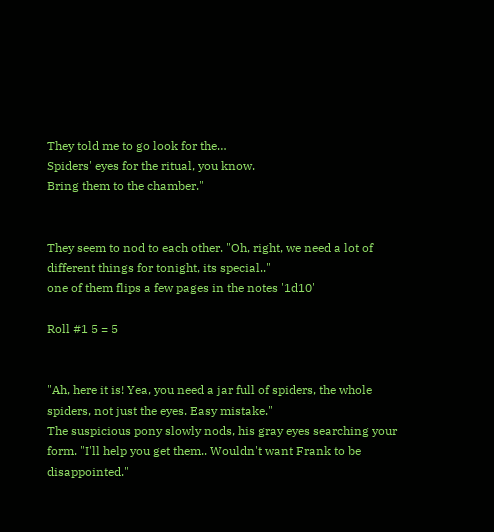They told me to go look for the…
Spiders' eyes for the ritual, you know.
Bring them to the chamber."


They seem to nod to each other. "Oh, right, we need a lot of different things for tonight, its special.."
one of them flips a few pages in the notes '1d10'

Roll #1 5 = 5


"Ah, here it is! Yea, you need a jar full of spiders, the whole spiders, not just the eyes. Easy mistake."
The suspicious pony slowly nods, his gray eyes searching your form. "I'll help you get them.. Wouldn't want Frank to be disappointed."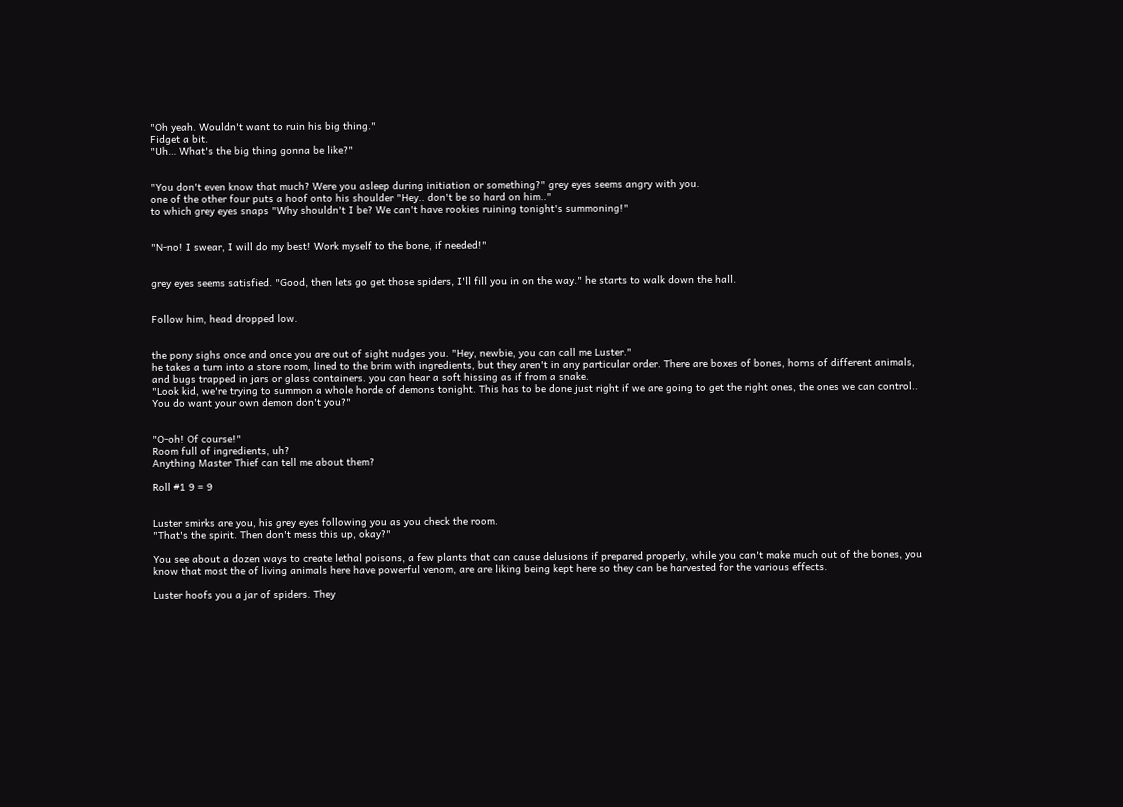"Oh yeah. Wouldn't want to ruin his big thing."
Fidget a bit.
"Uh… What's the big thing gonna be like?"


"You don't even know that much? Were you asleep during initiation or something?" grey eyes seems angry with you.
one of the other four puts a hoof onto his shoulder "Hey.. don't be so hard on him.."
to which grey eyes snaps "Why shouldn't I be? We can't have rookies ruining tonight's summoning!"


"N-no! I swear, I will do my best! Work myself to the bone, if needed!"


grey eyes seems satisfied. "Good, then lets go get those spiders, I'll fill you in on the way." he starts to walk down the hall.


Follow him, head dropped low.


the pony sighs once and once you are out of sight nudges you. "Hey, newbie, you can call me Luster."
he takes a turn into a store room, lined to the brim with ingredients, but they aren't in any particular order. There are boxes of bones, horns of different animals, and bugs trapped in jars or glass containers. you can hear a soft hissing as if from a snake.
"Look kid, we're trying to summon a whole horde of demons tonight. This has to be done just right if we are going to get the right ones, the ones we can control.. You do want your own demon don't you?"


"O-oh! Of course!"
Room full of ingredients, uh?
Anything Master Thief can tell me about them?

Roll #1 9 = 9


Luster smirks are you, his grey eyes following you as you check the room.
"That's the spirit. Then don't mess this up, okay?"

You see about a dozen ways to create lethal poisons, a few plants that can cause delusions if prepared properly, while you can't make much out of the bones, you know that most the of living animals here have powerful venom, are are liking being kept here so they can be harvested for the various effects.

Luster hoofs you a jar of spiders. They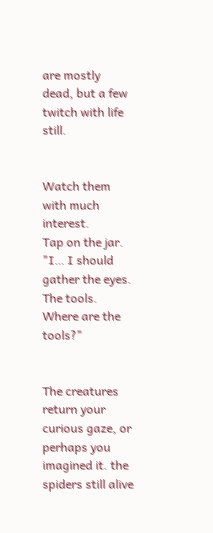are mostly dead, but a few twitch with life still.


Watch them with much interest.
Tap on the jar.
"I… I should gather the eyes. The tools. Where are the tools?"


The creatures return your curious gaze, or perhaps you imagined it. the spiders still alive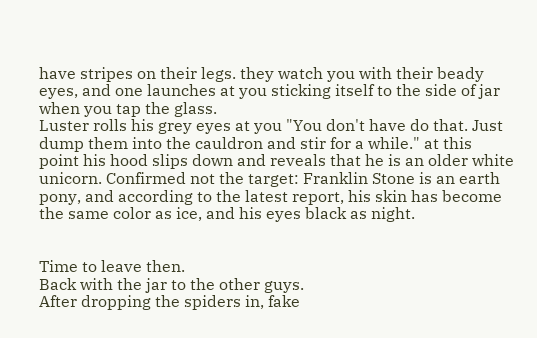have stripes on their legs. they watch you with their beady eyes, and one launches at you sticking itself to the side of jar when you tap the glass.
Luster rolls his grey eyes at you "You don't have do that. Just dump them into the cauldron and stir for a while." at this point his hood slips down and reveals that he is an older white unicorn. Confirmed not the target: Franklin Stone is an earth pony, and according to the latest report, his skin has become the same color as ice, and his eyes black as night.


Time to leave then.
Back with the jar to the other guys.
After dropping the spiders in, fake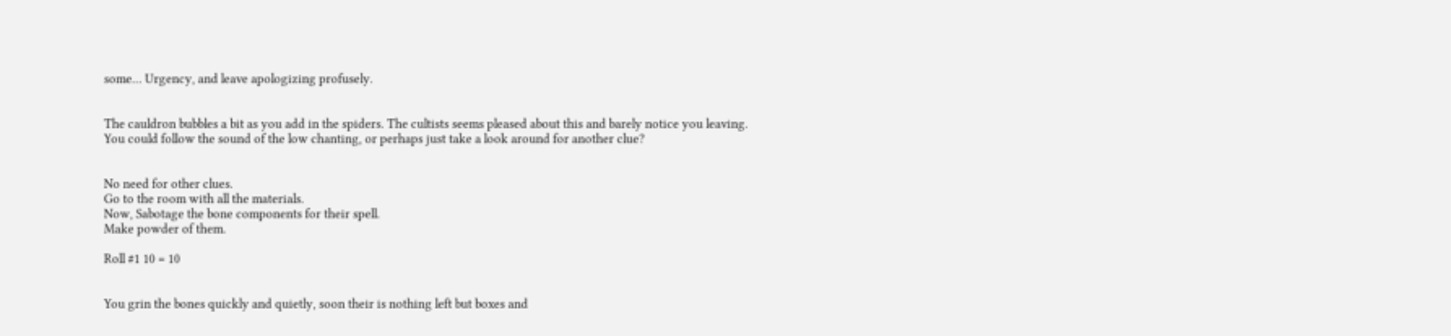some… Urgency, and leave apologizing profusely.


The cauldron bubbles a bit as you add in the spiders. The cultists seems pleased about this and barely notice you leaving.
You could follow the sound of the low chanting, or perhaps just take a look around for another clue?


No need for other clues.
Go to the room with all the materials.
Now, Sabotage the bone components for their spell.
Make powder of them.

Roll #1 10 = 10


You grin the bones quickly and quietly, soon their is nothing left but boxes and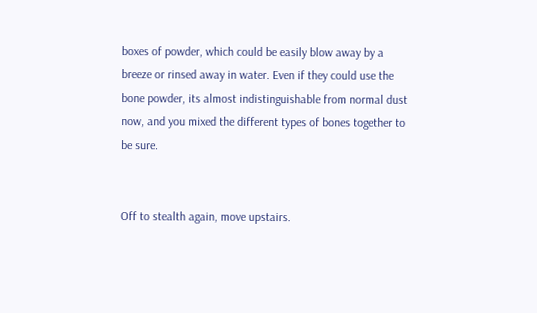boxes of powder, which could be easily blow away by a breeze or rinsed away in water. Even if they could use the bone powder, its almost indistinguishable from normal dust now, and you mixed the different types of bones together to be sure.


Off to stealth again, move upstairs.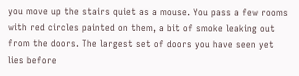you move up the stairs quiet as a mouse. You pass a few rooms with red circles painted on them, a bit of smoke leaking out from the doors. The largest set of doors you have seen yet lies before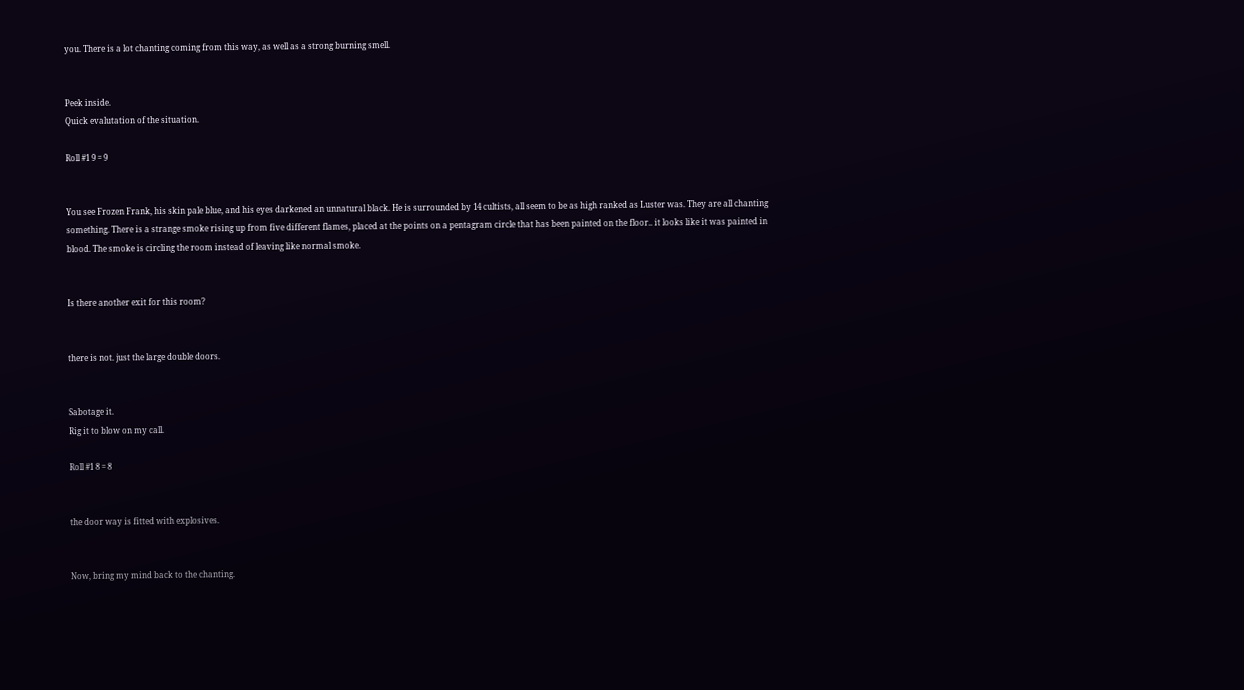you. There is a lot chanting coming from this way, as well as a strong burning smell.


Peek inside.
Quick evalutation of the situation.

Roll #1 9 = 9


You see Frozen Frank, his skin pale blue, and his eyes darkened an unnatural black. He is surrounded by 14 cultists, all seem to be as high ranked as Luster was. They are all chanting something. There is a strange smoke rising up from five different flames, placed at the points on a pentagram circle that has been painted on the floor.. it looks like it was painted in blood. The smoke is circling the room instead of leaving like normal smoke.


Is there another exit for this room?


there is not. just the large double doors.


Sabotage it.
Rig it to blow on my call.

Roll #1 8 = 8


the door way is fitted with explosives.


Now, bring my mind back to the chanting.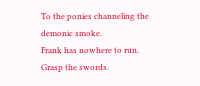To the ponies channeling the demonic smoke.
Frank has nowhere to run.
Grasp the swords.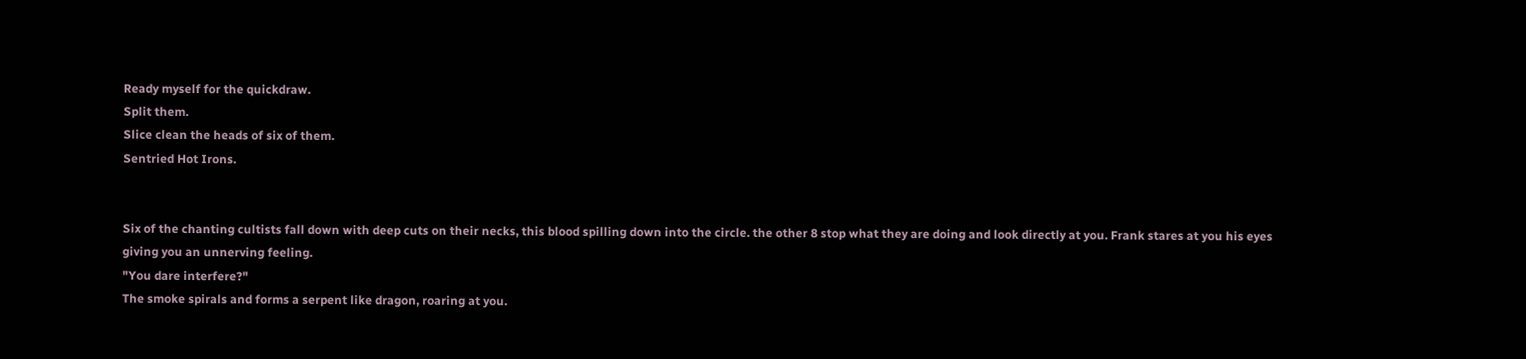Ready myself for the quickdraw.
Split them.
Slice clean the heads of six of them.
Sentried Hot Irons.


Six of the chanting cultists fall down with deep cuts on their necks, this blood spilling down into the circle. the other 8 stop what they are doing and look directly at you. Frank stares at you his eyes giving you an unnerving feeling.
"You dare interfere?"
The smoke spirals and forms a serpent like dragon, roaring at you.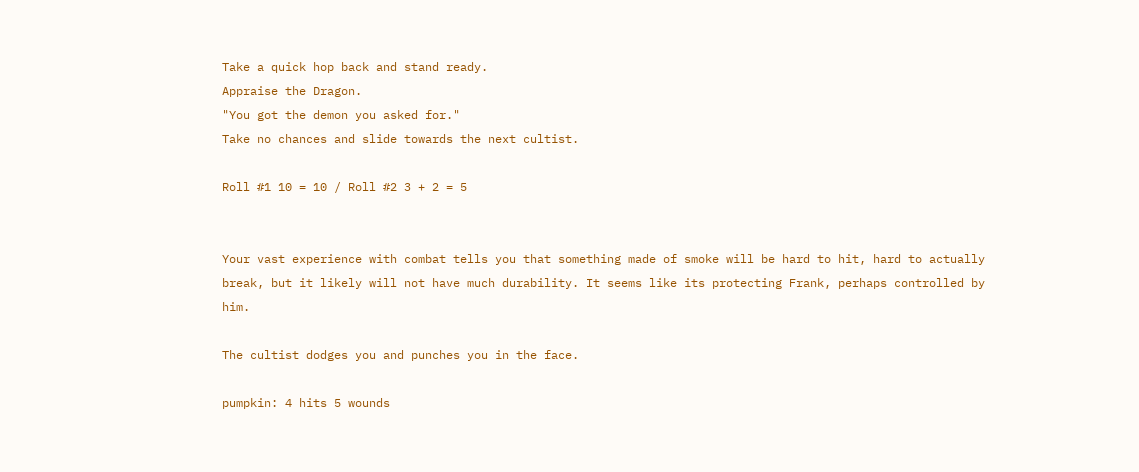Take a quick hop back and stand ready.
Appraise the Dragon.
"You got the demon you asked for."
Take no chances and slide towards the next cultist.

Roll #1 10 = 10 / Roll #2 3 + 2 = 5


Your vast experience with combat tells you that something made of smoke will be hard to hit, hard to actually break, but it likely will not have much durability. It seems like its protecting Frank, perhaps controlled by him.

The cultist dodges you and punches you in the face.

pumpkin: 4 hits 5 wounds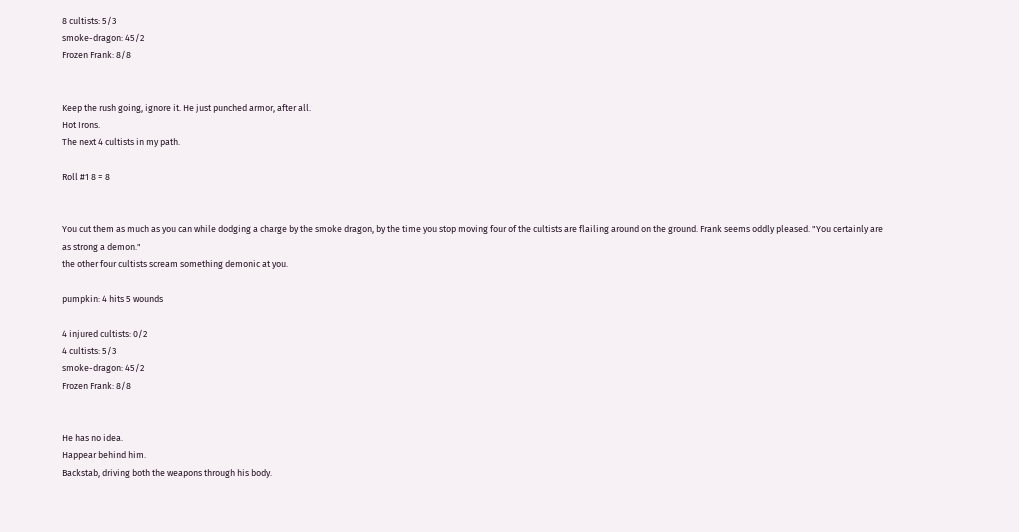8 cultists: 5/3
smoke-dragon: 45/2
Frozen Frank: 8/8


Keep the rush going, ignore it. He just punched armor, after all.
Hot Irons.
The next 4 cultists in my path.

Roll #1 8 = 8


You cut them as much as you can while dodging a charge by the smoke dragon, by the time you stop moving four of the cultists are flailing around on the ground. Frank seems oddly pleased. "You certainly are as strong a demon."
the other four cultists scream something demonic at you.

pumpkin: 4 hits 5 wounds

4 injured cultists: 0/2
4 cultists: 5/3
smoke-dragon: 45/2
Frozen Frank: 8/8


He has no idea.
Happear behind him.
Backstab, driving both the weapons through his body.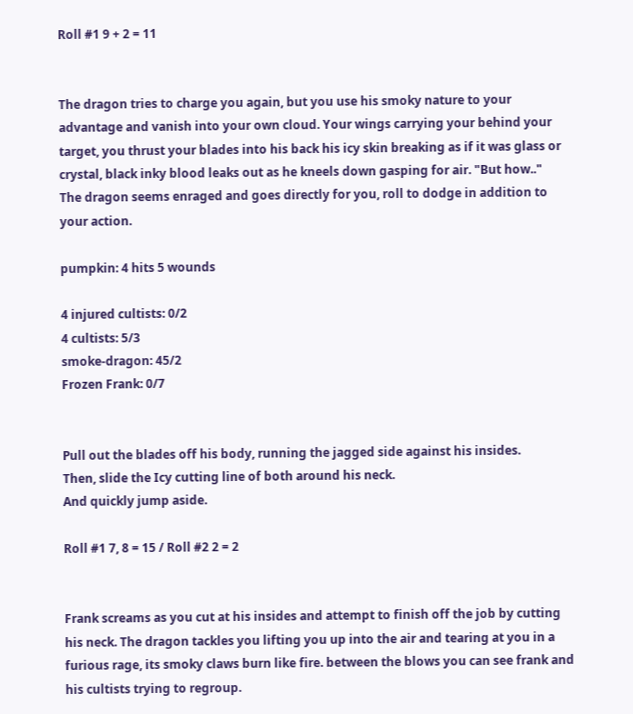Roll #1 9 + 2 = 11


The dragon tries to charge you again, but you use his smoky nature to your advantage and vanish into your own cloud. Your wings carrying your behind your target, you thrust your blades into his back his icy skin breaking as if it was glass or crystal, black inky blood leaks out as he kneels down gasping for air. "But how.."
The dragon seems enraged and goes directly for you, roll to dodge in addition to your action.

pumpkin: 4 hits 5 wounds

4 injured cultists: 0/2
4 cultists: 5/3
smoke-dragon: 45/2
Frozen Frank: 0/7


Pull out the blades off his body, running the jagged side against his insides.
Then, slide the Icy cutting line of both around his neck.
And quickly jump aside.

Roll #1 7, 8 = 15 / Roll #2 2 = 2


Frank screams as you cut at his insides and attempt to finish off the job by cutting his neck. The dragon tackles you lifting you up into the air and tearing at you in a furious rage, its smoky claws burn like fire. between the blows you can see frank and his cultists trying to regroup.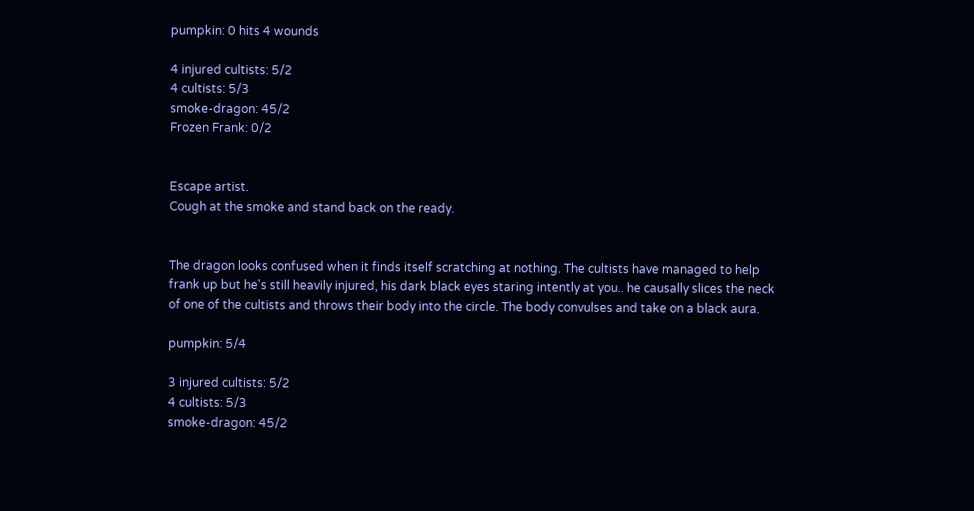pumpkin: 0 hits 4 wounds

4 injured cultists: 5/2
4 cultists: 5/3
smoke-dragon: 45/2
Frozen Frank: 0/2


Escape artist.
Cough at the smoke and stand back on the ready.


The dragon looks confused when it finds itself scratching at nothing. The cultists have managed to help frank up but he's still heavily injured, his dark black eyes staring intently at you.. he causally slices the neck of one of the cultists and throws their body into the circle. The body convulses and take on a black aura.

pumpkin: 5/4

3 injured cultists: 5/2
4 cultists: 5/3
smoke-dragon: 45/2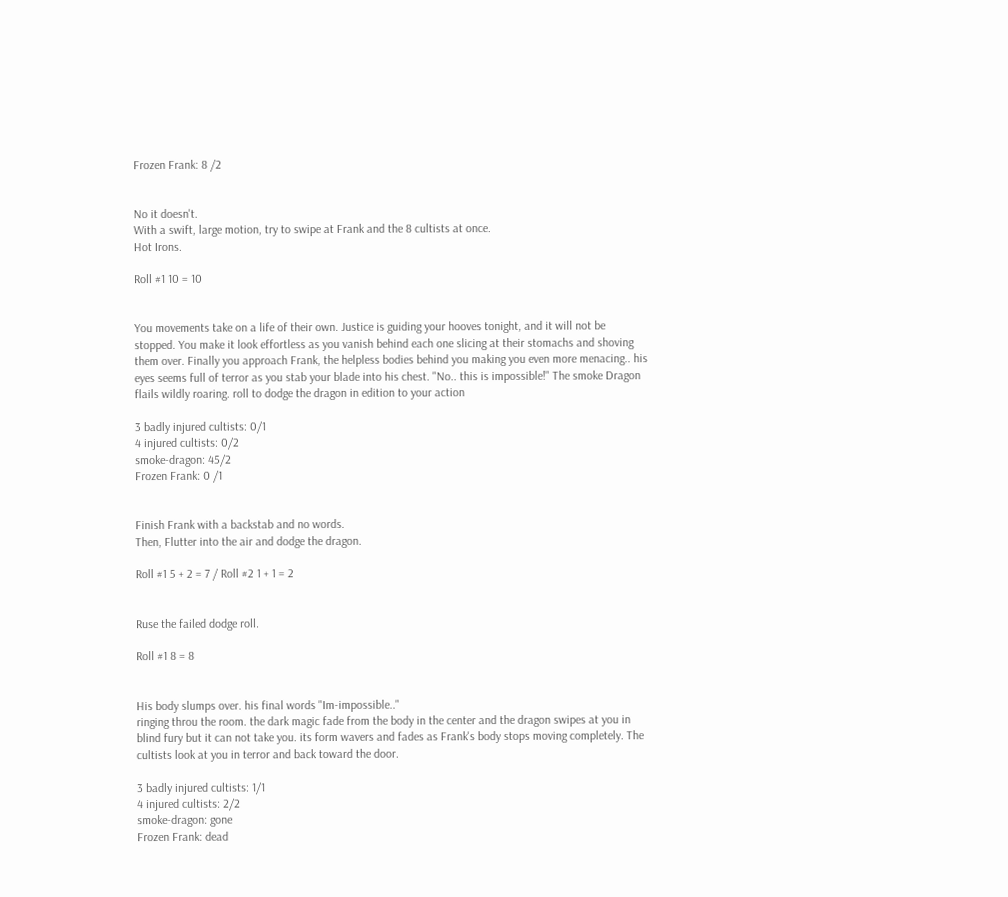Frozen Frank: 8 /2


No it doesn't.
With a swift, large motion, try to swipe at Frank and the 8 cultists at once.
Hot Irons.

Roll #1 10 = 10


You movements take on a life of their own. Justice is guiding your hooves tonight, and it will not be stopped. You make it look effortless as you vanish behind each one slicing at their stomachs and shoving them over. Finally you approach Frank, the helpless bodies behind you making you even more menacing.. his eyes seems full of terror as you stab your blade into his chest. "No.. this is impossible!" The smoke Dragon flails wildly roaring. roll to dodge the dragon in edition to your action

3 badly injured cultists: 0/1
4 injured cultists: 0/2
smoke-dragon: 45/2
Frozen Frank: 0 /1


Finish Frank with a backstab and no words.
Then, Flutter into the air and dodge the dragon.

Roll #1 5 + 2 = 7 / Roll #2 1 + 1 = 2


Ruse the failed dodge roll.

Roll #1 8 = 8


His body slumps over. his final words "Im-impossible.."
ringing throu the room. the dark magic fade from the body in the center and the dragon swipes at you in blind fury but it can not take you. its form wavers and fades as Frank's body stops moving completely. The cultists look at you in terror and back toward the door.

3 badly injured cultists: 1/1
4 injured cultists: 2/2
smoke-dragon: gone
Frozen Frank: dead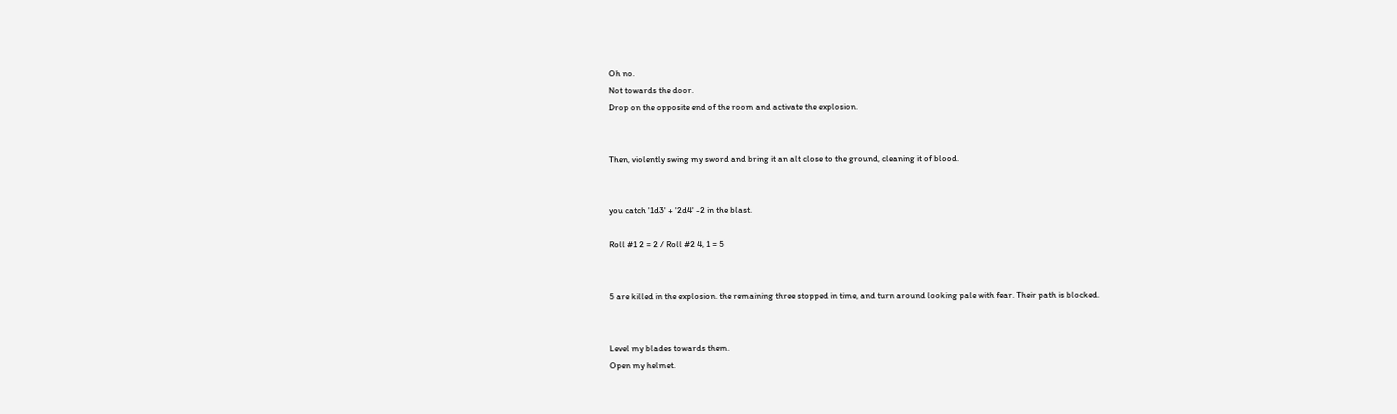Oh no.
Not towards the door.
Drop on the opposite end of the room and activate the explosion.


Then, violently swing my sword and bring it an alt close to the ground, cleaning it of blood.


you catch '1d3' + '2d4' -2 in the blast.

Roll #1 2 = 2 / Roll #2 4, 1 = 5


5 are killed in the explosion. the remaining three stopped in time, and turn around looking pale with fear. Their path is blocked.


Level my blades towards them.
Open my helmet.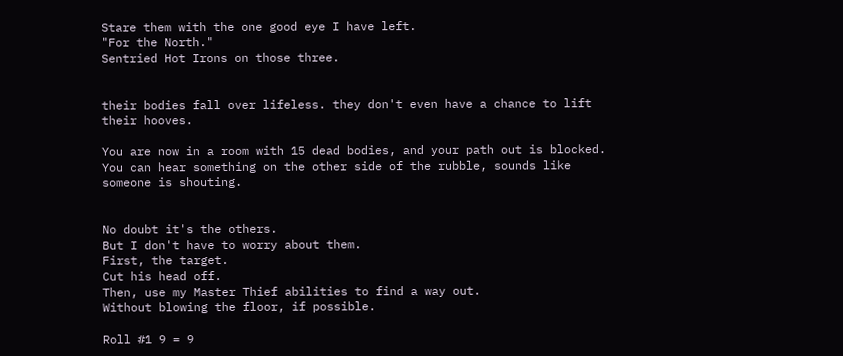Stare them with the one good eye I have left.
"For the North."
Sentried Hot Irons on those three.


their bodies fall over lifeless. they don't even have a chance to lift their hooves.

You are now in a room with 15 dead bodies, and your path out is blocked. You can hear something on the other side of the rubble, sounds like someone is shouting.


No doubt it's the others.
But I don't have to worry about them.
First, the target.
Cut his head off.
Then, use my Master Thief abilities to find a way out.
Without blowing the floor, if possible.

Roll #1 9 = 9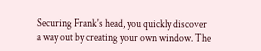Securing Frank's head, you quickly discover a way out by creating your own window. The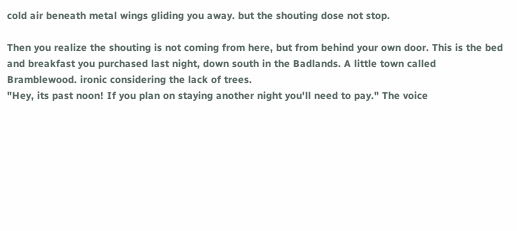cold air beneath metal wings gliding you away. but the shouting dose not stop.

Then you realize the shouting is not coming from here, but from behind your own door. This is the bed and breakfast you purchased last night, down south in the Badlands. A little town called Bramblewood. ironic considering the lack of trees.
"Hey, its past noon! If you plan on staying another night you'll need to pay." The voice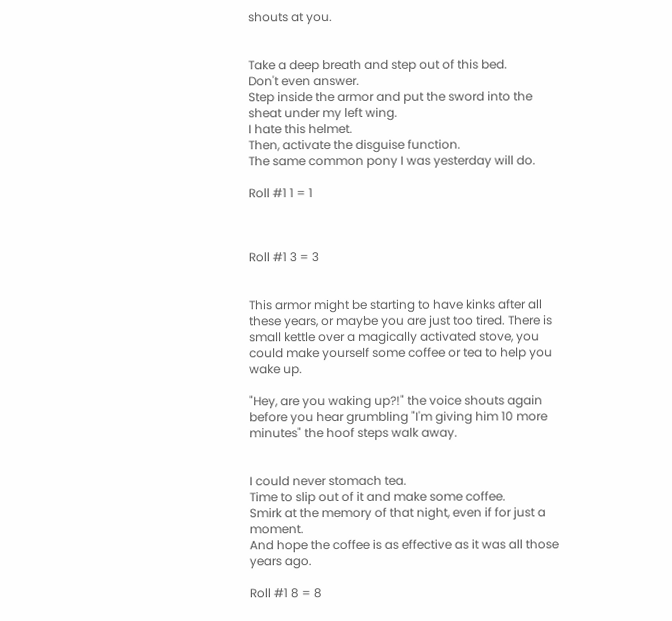shouts at you.


Take a deep breath and step out of this bed.
Don't even answer.
Step inside the armor and put the sword into the sheat under my left wing.
I hate this helmet.
Then, activate the disguise function.
The same common pony I was yesterday will do.

Roll #1 1 = 1



Roll #1 3 = 3


This armor might be starting to have kinks after all these years, or maybe you are just too tired. There is small kettle over a magically activated stove, you could make yourself some coffee or tea to help you wake up.

"Hey, are you waking up?!" the voice shouts again before you hear grumbling "I'm giving him 10 more minutes" the hoof steps walk away.


I could never stomach tea.
Time to slip out of it and make some coffee.
Smirk at the memory of that night, even if for just a moment.
And hope the coffee is as effective as it was all those years ago.

Roll #1 8 = 8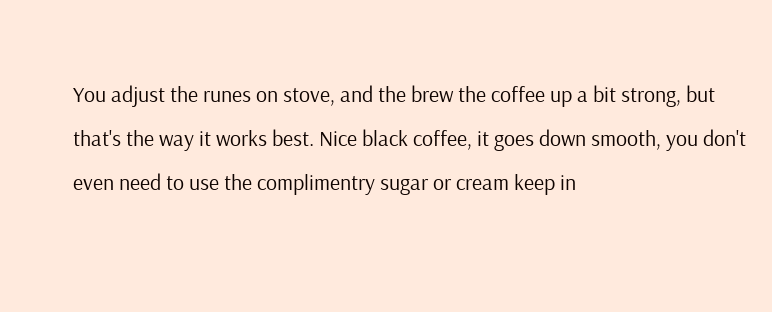You adjust the runes on stove, and the brew the coffee up a bit strong, but that's the way it works best. Nice black coffee, it goes down smooth, you don't even need to use the complimentry sugar or cream keep in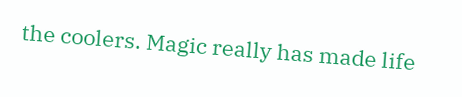the coolers. Magic really has made life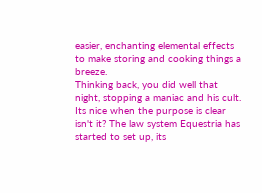easier, enchanting elemental effects to make storing and cooking things a breeze.
Thinking back, you did well that night, stopping a maniac and his cult. Its nice when the purpose is clear isn't it? The law system Equestria has started to set up, its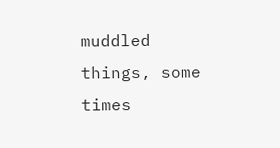muddled things, some times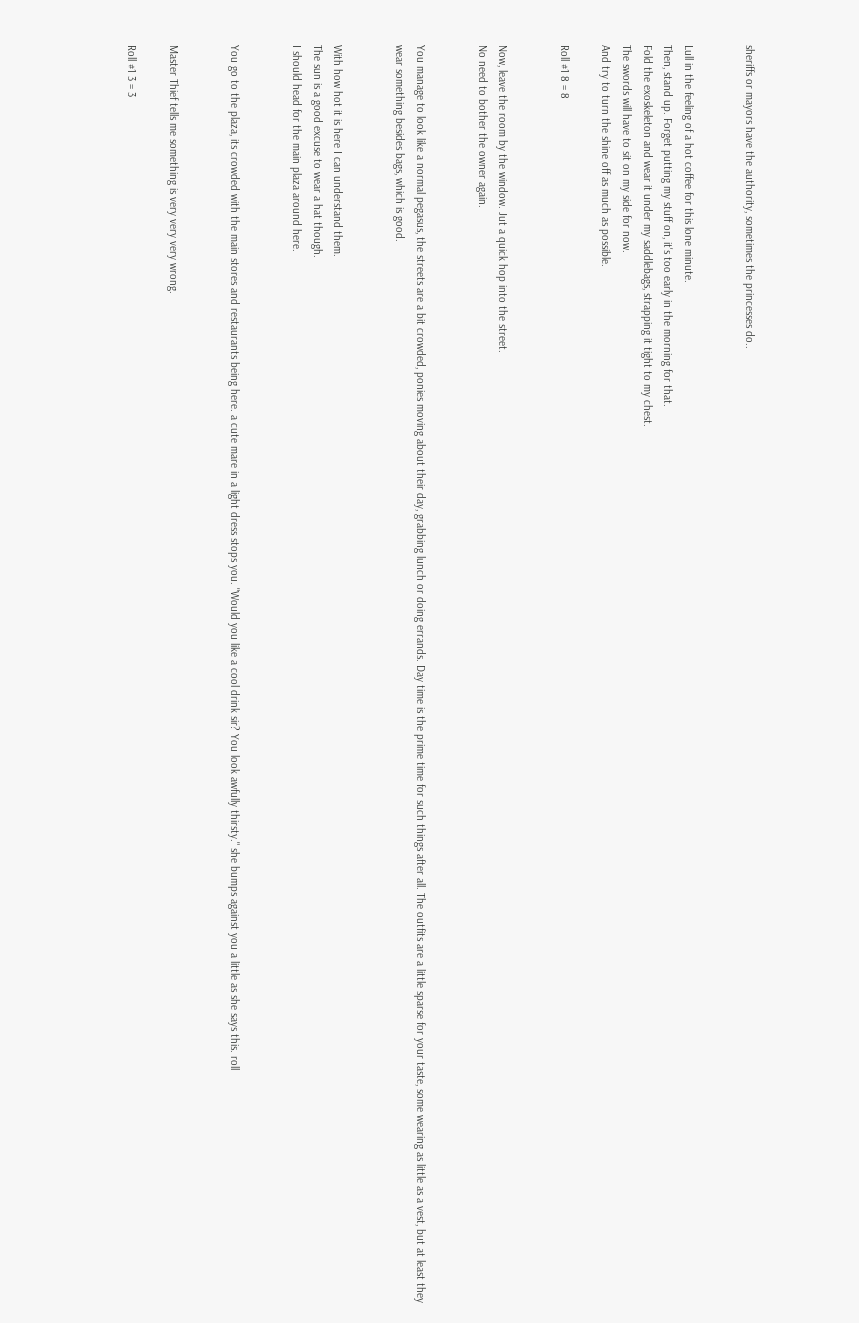sheriffs or mayors have the authority, sometimes the princesses do..


Lull in the feeling of a hot coffee for this lone minute.
Then, stand up. Forget putting my stuff on, it's too early in the morning for that.
Fold the exoskeleton and wear it under my saddlebags, strapping it tight to my chest.
The swords will have to sit on my side for now.
And try to turn the shine off as much as possible.

Roll #1 8 = 8


Now, leave the room by the window. Jut a quick hop into the street.
No need to bother the owner again.


You manage to look like a normal pegasus, the streets are a bit crowded, ponies moving about their day, grabbing lunch or doing errands. Day time is the prime time for such things after all. The outfits are a little sparse for your taste, some wearing as little as a vest, but at least they wear something besides bags, which is good.


With how hot it is here I can understand them.
The sun is a good excuse to wear a hat though.
I should head for the main plaza around here.


You go to the plaza, its crowded with the main stores and restaurants being here. a cute mare in a light dress stops you. "Would you like a cool drink sir? You look awfully thirsty." she bumps against you a little as she says this. roll


Master Thief tells me something is very very very wrong.

Roll #1 3 = 3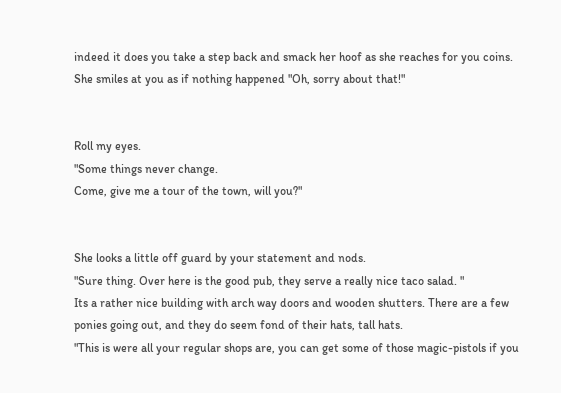indeed it does you take a step back and smack her hoof as she reaches for you coins. She smiles at you as if nothing happened "Oh, sorry about that!"


Roll my eyes.
"Some things never change.
Come, give me a tour of the town, will you?"


She looks a little off guard by your statement and nods.
"Sure thing. Over here is the good pub, they serve a really nice taco salad. "
Its a rather nice building with arch way doors and wooden shutters. There are a few ponies going out, and they do seem fond of their hats, tall hats.
"This is were all your regular shops are, you can get some of those magic-pistols if you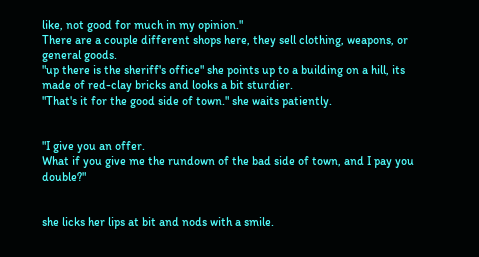like, not good for much in my opinion."
There are a couple different shops here, they sell clothing, weapons, or general goods.
"up there is the sheriff's office" she points up to a building on a hill, its made of red-clay bricks and looks a bit sturdier.
"That's it for the good side of town." she waits patiently.


"I give you an offer.
What if you give me the rundown of the bad side of town, and I pay you double?"


she licks her lips at bit and nods with a smile.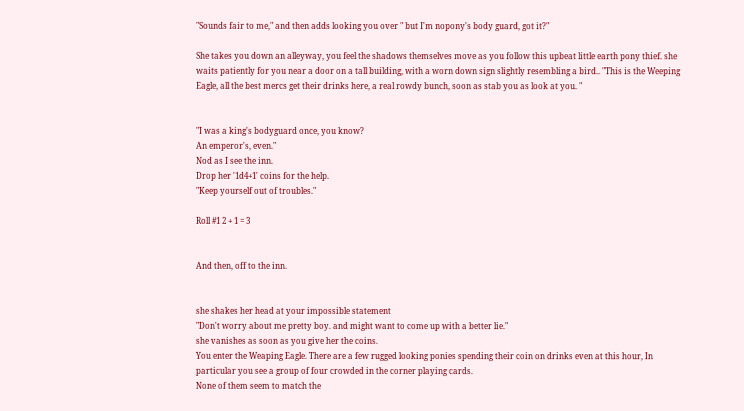"Sounds fair to me," and then adds looking you over " but I'm nopony's body guard, got it?"

She takes you down an alleyway, you feel the shadows themselves move as you follow this upbeat little earth pony thief. she waits patiently for you near a door on a tall building, with a worn down sign slightly resembling a bird.. "This is the Weeping Eagle, all the best mercs get their drinks here, a real rowdy bunch, soon as stab you as look at you. "


"I was a king's bodyguard once, you know?
An emperor's, even."
Nod as I see the inn.
Drop her '1d4+1' coins for the help.
"Keep yourself out of troubles."

Roll #1 2 + 1 = 3


And then, off to the inn.


she shakes her head at your impossible statement
"Don't worry about me pretty boy. and might want to come up with a better lie."
she vanishes as soon as you give her the coins.
You enter the Weaping Eagle. There are a few rugged looking ponies spending their coin on drinks even at this hour, In particular you see a group of four crowded in the corner playing cards.
None of them seem to match the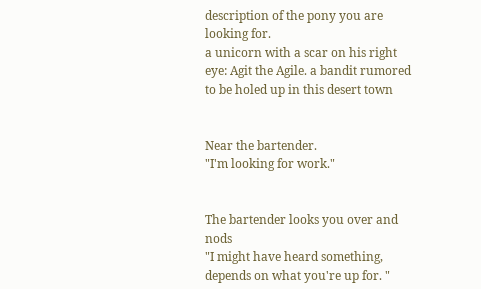description of the pony you are looking for.
a unicorn with a scar on his right eye: Agit the Agile. a bandit rumored to be holed up in this desert town


Near the bartender.
"I'm looking for work."


The bartender looks you over and nods
"I might have heard something, depends on what you're up for. "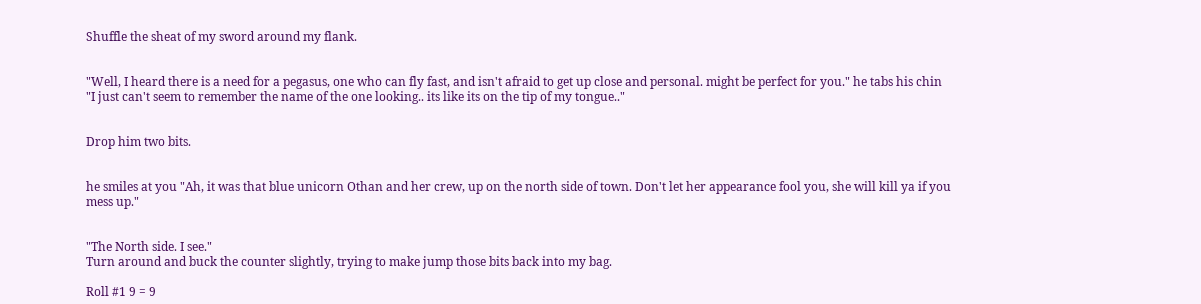Shuffle the sheat of my sword around my flank.


"Well, I heard there is a need for a pegasus, one who can fly fast, and isn't afraid to get up close and personal. might be perfect for you." he tabs his chin "I just can't seem to remember the name of the one looking.. its like its on the tip of my tongue.."


Drop him two bits.


he smiles at you "Ah, it was that blue unicorn Othan and her crew, up on the north side of town. Don't let her appearance fool you, she will kill ya if you mess up."


"The North side. I see."
Turn around and buck the counter slightly, trying to make jump those bits back into my bag.

Roll #1 9 = 9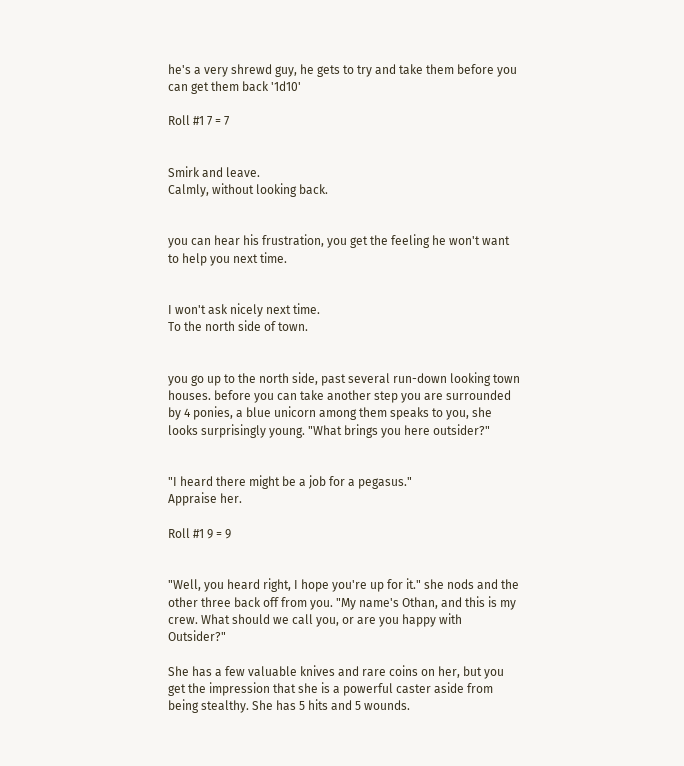he's a very shrewd guy, he gets to try and take them before you can get them back '1d10'

Roll #1 7 = 7


Smirk and leave.
Calmly, without looking back.


you can hear his frustration, you get the feeling he won't want to help you next time.


I won't ask nicely next time.
To the north side of town.


you go up to the north side, past several run-down looking town houses. before you can take another step you are surrounded by 4 ponies, a blue unicorn among them speaks to you, she looks surprisingly young. "What brings you here outsider?"


"I heard there might be a job for a pegasus."
Appraise her.

Roll #1 9 = 9


"Well, you heard right, I hope you're up for it." she nods and the other three back off from you. "My name's Othan, and this is my crew. What should we call you, or are you happy with Outsider?"

She has a few valuable knives and rare coins on her, but you get the impression that she is a powerful caster aside from being stealthy. She has 5 hits and 5 wounds.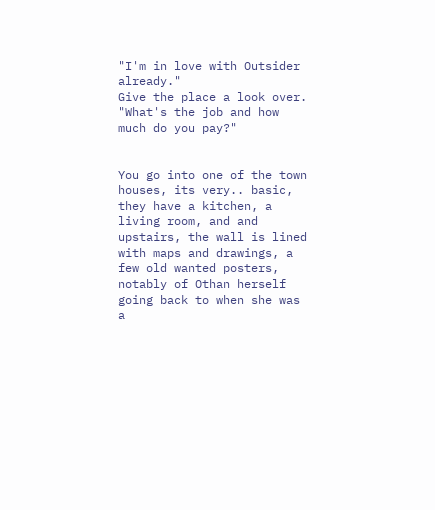"I'm in love with Outsider already."
Give the place a look over.
"What's the job and how much do you pay?"


You go into one of the town houses, its very.. basic, they have a kitchen, a living room, and and upstairs, the wall is lined with maps and drawings, a few old wanted posters, notably of Othan herself going back to when she was a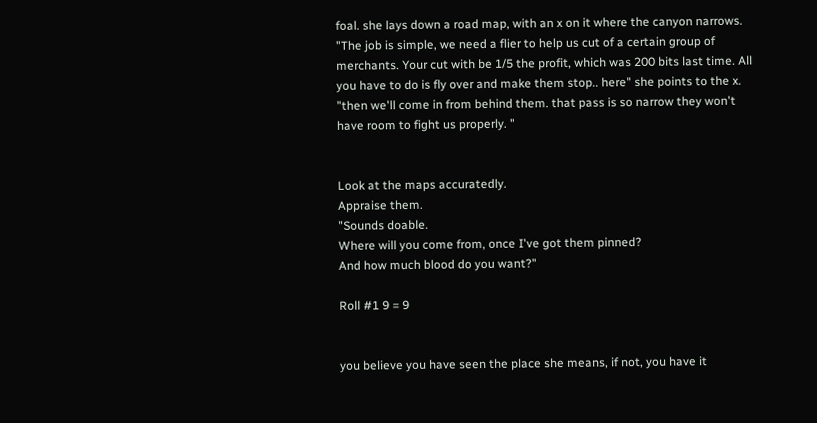foal. she lays down a road map, with an x on it where the canyon narrows.
"The job is simple, we need a flier to help us cut of a certain group of merchants. Your cut with be 1/5 the profit, which was 200 bits last time. All you have to do is fly over and make them stop.. here" she points to the x. "then we'll come in from behind them. that pass is so narrow they won't have room to fight us properly. "


Look at the maps accuratedly.
Appraise them.
"Sounds doable.
Where will you come from, once I've got them pinned?
And how much blood do you want?"

Roll #1 9 = 9


you believe you have seen the place she means, if not, you have it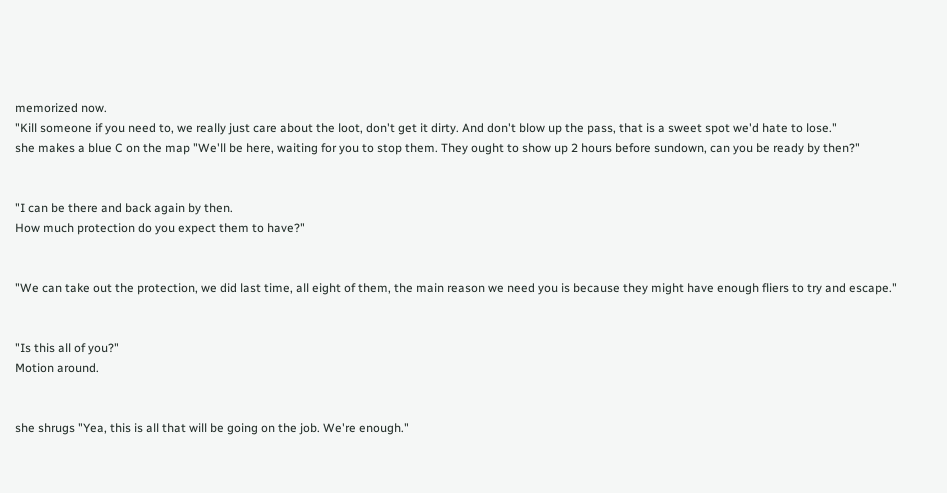memorized now.
"Kill someone if you need to, we really just care about the loot, don't get it dirty. And don't blow up the pass, that is a sweet spot we'd hate to lose."
she makes a blue C on the map "We'll be here, waiting for you to stop them. They ought to show up 2 hours before sundown, can you be ready by then?"


"I can be there and back again by then.
How much protection do you expect them to have?"


"We can take out the protection, we did last time, all eight of them, the main reason we need you is because they might have enough fliers to try and escape."


"Is this all of you?"
Motion around.


she shrugs "Yea, this is all that will be going on the job. We're enough."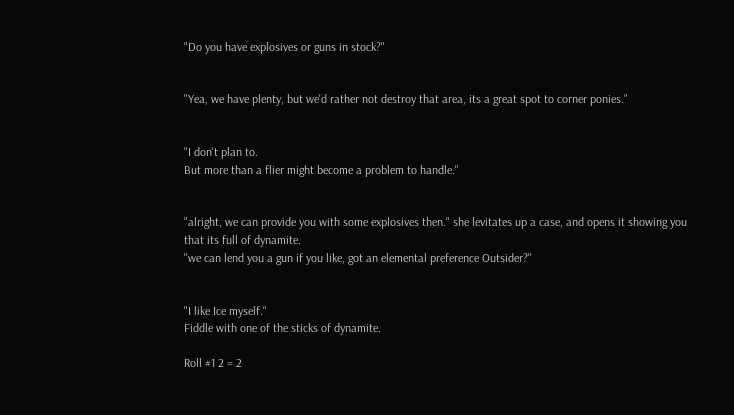"Do you have explosives or guns in stock?"


"Yea, we have plenty, but we'd rather not destroy that area, its a great spot to corner ponies."


"I don't plan to.
But more than a flier might become a problem to handle."


"alright, we can provide you with some explosives then." she levitates up a case, and opens it showing you that its full of dynamite.
"we can lend you a gun if you like, got an elemental preference Outsider?"


"I like Ice myself."
Fiddle with one of the sticks of dynamite.

Roll #1 2 = 2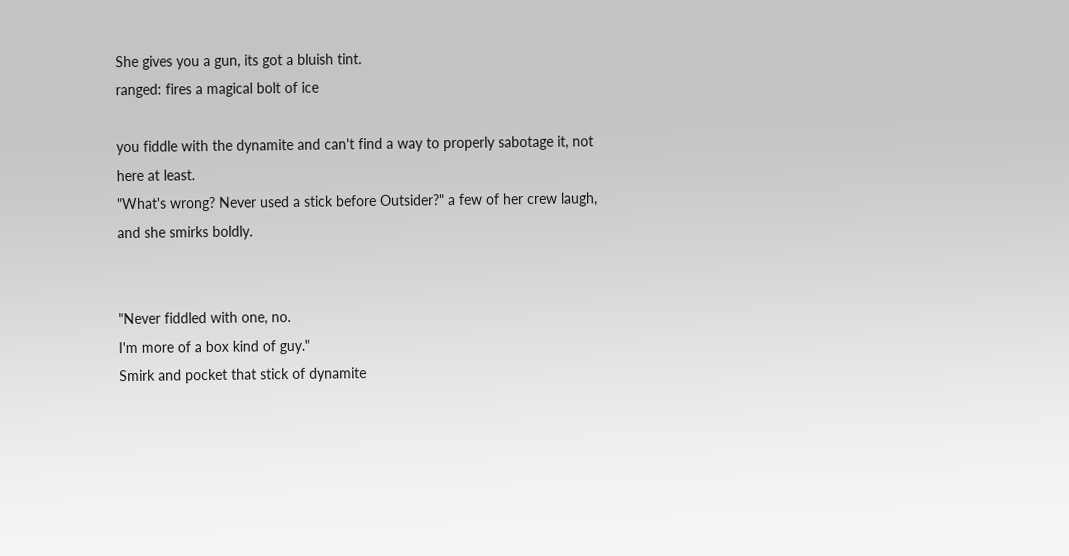She gives you a gun, its got a bluish tint.
ranged: fires a magical bolt of ice

you fiddle with the dynamite and can't find a way to properly sabotage it, not here at least.
"What's wrong? Never used a stick before Outsider?" a few of her crew laugh, and she smirks boldly.


"Never fiddled with one, no.
I'm more of a box kind of guy."
Smirk and pocket that stick of dynamite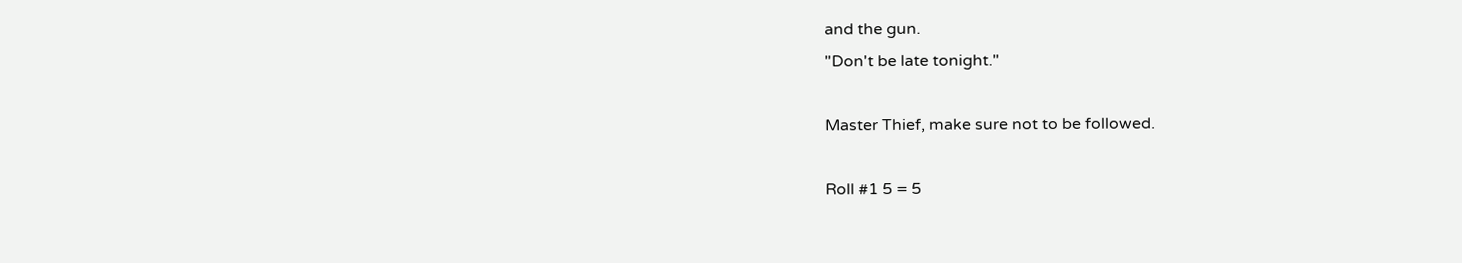and the gun.
"Don't be late tonight."

Master Thief, make sure not to be followed.

Roll #1 5 = 5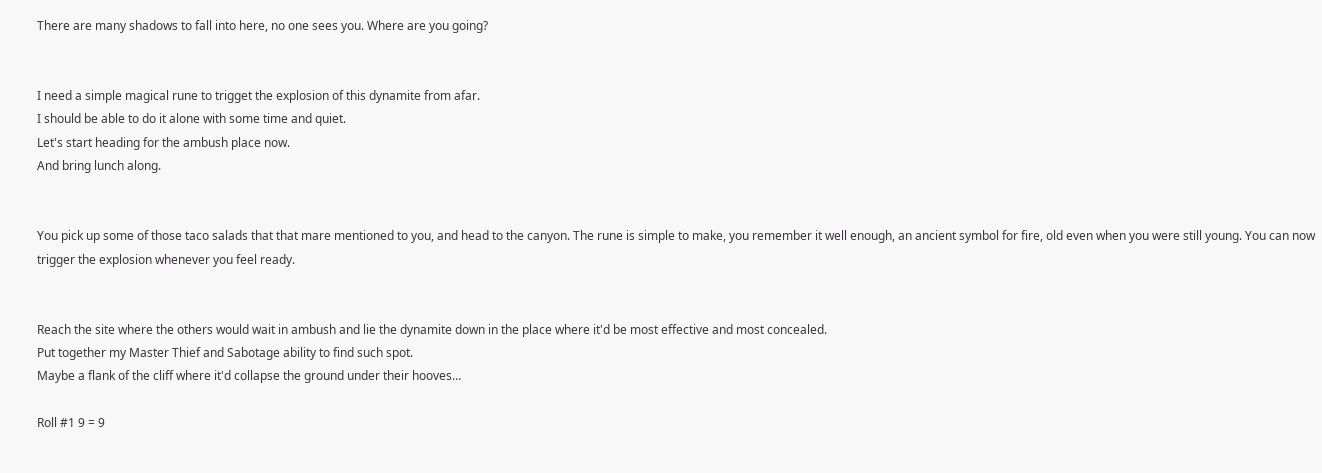There are many shadows to fall into here, no one sees you. Where are you going?


I need a simple magical rune to trigget the explosion of this dynamite from afar.
I should be able to do it alone with some time and quiet.
Let's start heading for the ambush place now.
And bring lunch along.


You pick up some of those taco salads that that mare mentioned to you, and head to the canyon. The rune is simple to make, you remember it well enough, an ancient symbol for fire, old even when you were still young. You can now trigger the explosion whenever you feel ready.


Reach the site where the others would wait in ambush and lie the dynamite down in the place where it'd be most effective and most concealed.
Put together my Master Thief and Sabotage ability to find such spot.
Maybe a flank of the cliff where it'd collapse the ground under their hooves…

Roll #1 9 = 9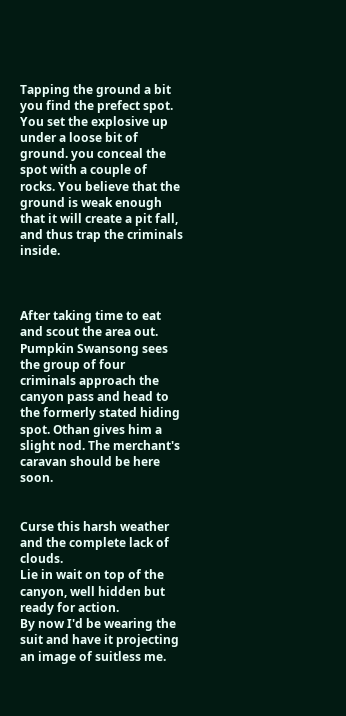Tapping the ground a bit you find the prefect spot. You set the explosive up under a loose bit of ground. you conceal the spot with a couple of rocks. You believe that the ground is weak enough that it will create a pit fall, and thus trap the criminals inside.



After taking time to eat and scout the area out. Pumpkin Swansong sees the group of four criminals approach the canyon pass and head to the formerly stated hiding spot. Othan gives him a slight nod. The merchant's caravan should be here soon.


Curse this harsh weather and the complete lack of clouds.
Lie in wait on top of the canyon, well hidden but ready for action.
By now I'd be wearing the suit and have it projecting an image of suitless me.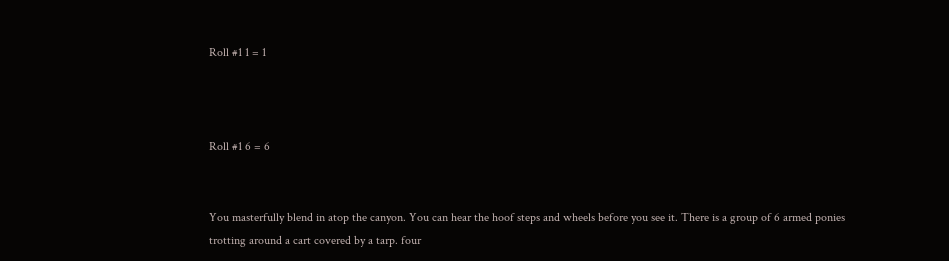Roll #1 1 = 1



Roll #1 6 = 6


You masterfully blend in atop the canyon. You can hear the hoof steps and wheels before you see it. There is a group of 6 armed ponies trotting around a cart covered by a tarp. four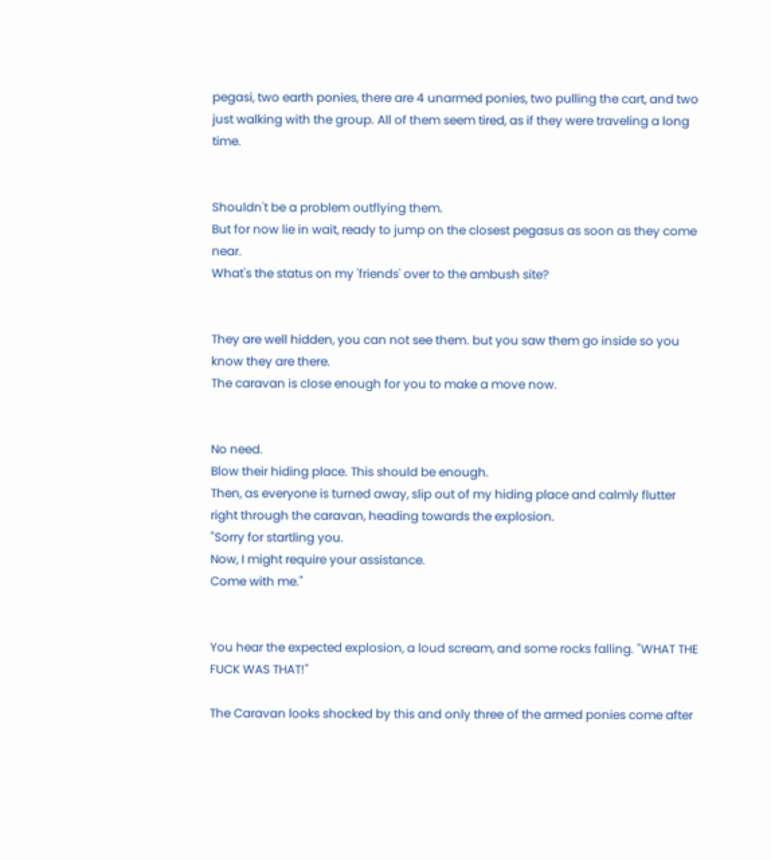pegasi, two earth ponies, there are 4 unarmed ponies, two pulling the cart, and two just walking with the group. All of them seem tired, as if they were traveling a long time.


Shouldn't be a problem outflying them.
But for now lie in wait, ready to jump on the closest pegasus as soon as they come near.
What's the status on my 'friends' over to the ambush site?


They are well hidden, you can not see them. but you saw them go inside so you know they are there.
The caravan is close enough for you to make a move now.


No need.
Blow their hiding place. This should be enough.
Then, as everyone is turned away, slip out of my hiding place and calmly flutter right through the caravan, heading towards the explosion.
"Sorry for startling you.
Now, I might require your assistance.
Come with me."


You hear the expected explosion, a loud scream, and some rocks falling. "WHAT THE FUCK WAS THAT!"

The Caravan looks shocked by this and only three of the armed ponies come after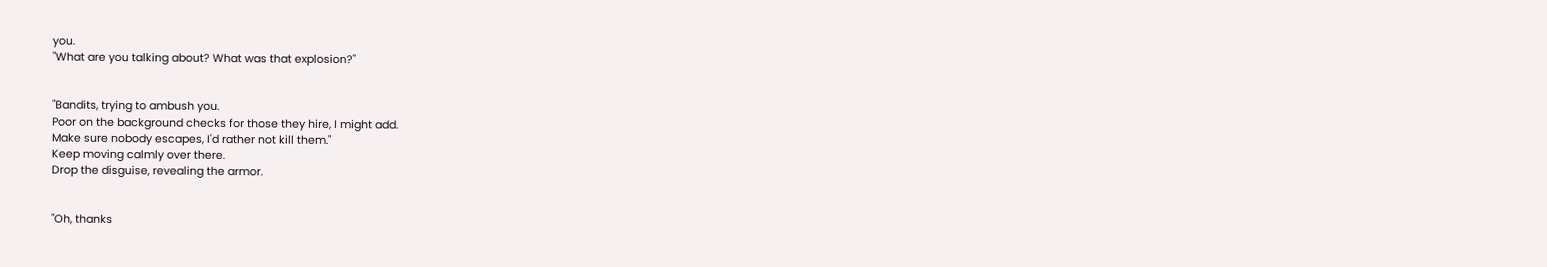you.
"What are you talking about? What was that explosion?"


"Bandits, trying to ambush you.
Poor on the background checks for those they hire, I might add.
Make sure nobody escapes, I'd rather not kill them."
Keep moving calmly over there.
Drop the disguise, revealing the armor.


"Oh, thanks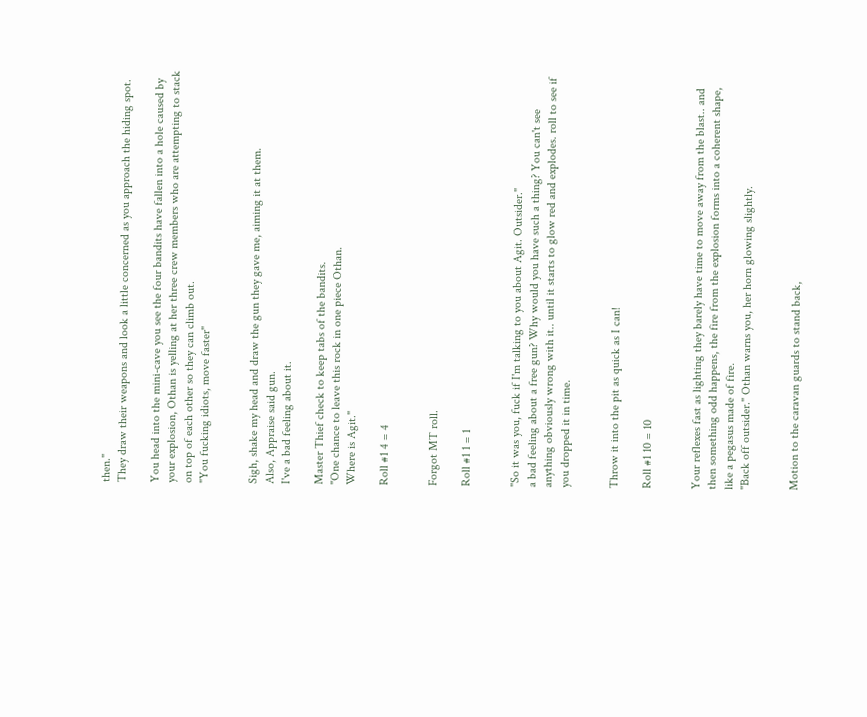then."
They draw their weapons and look a little concerned as you approach the hiding spot.

You head into the mini-cave you see the four bandits have fallen into a hole caused by your explosion, Othan is yelling at her three crew members who are attempting to stack on top of each other so they can climb out.
"You fucking idiots, move faster"


Sigh, shake my head and draw the gun they gave me, aiming it at them.
Also, Appraise said gun.
I've a bad feeling about it.

Master Thief check to keep tabs of the bandits.
"One chance to leave this rock in one piece Othan.
Where is Agit."

Roll #1 4 = 4


Forgot MT roll.

Roll #1 1 = 1


"So it was you, fuck if I'm talking to you about Agit. Outsider."
a bad feeling about a free gun? Why would you have such a thing? You can't see anything obviously wrong with it.. until it starts to glow red and explodes. roll to see if you dropped it in time.


Throw it into the pit as quick as I can!

Roll #1 10 = 10


Your reflexes fast as lighting they barely have time to move away from the blast.. and then something odd happens, the fire from the explosion forms into a coherent shape, like a pegasus made of fire.
"Back off outsider." Othan warns you, her horn glowing slightly.


Motion to the caravan guards to stand back,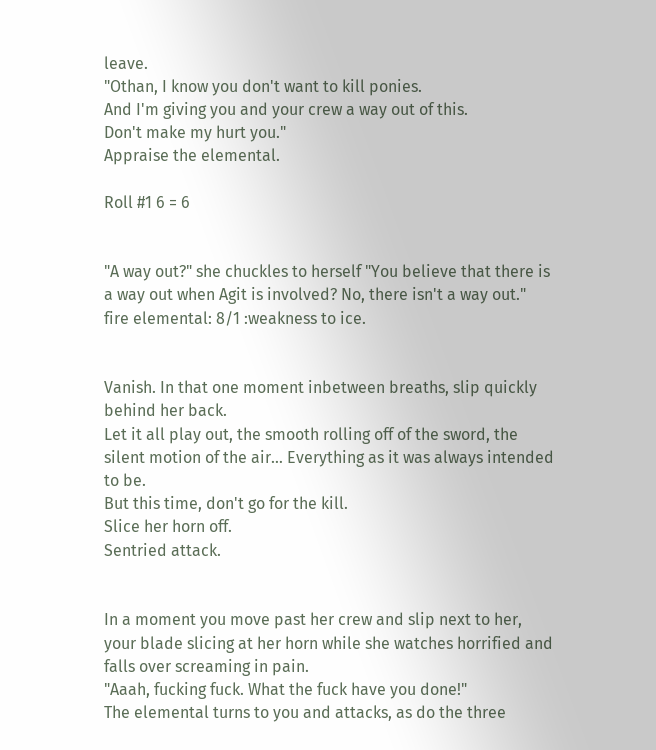leave.
"Othan, I know you don't want to kill ponies.
And I'm giving you and your crew a way out of this.
Don't make my hurt you."
Appraise the elemental.

Roll #1 6 = 6


"A way out?" she chuckles to herself "You believe that there is a way out when Agit is involved? No, there isn't a way out."
fire elemental: 8/1 :weakness to ice.


Vanish. In that one moment inbetween breaths, slip quickly behind her back.
Let it all play out, the smooth rolling off of the sword, the silent motion of the air… Everything as it was always intended to be.
But this time, don't go for the kill.
Slice her horn off.
Sentried attack.


In a moment you move past her crew and slip next to her, your blade slicing at her horn while she watches horrified and falls over screaming in pain.
"Aaah, fucking fuck. What the fuck have you done!"
The elemental turns to you and attacks, as do the three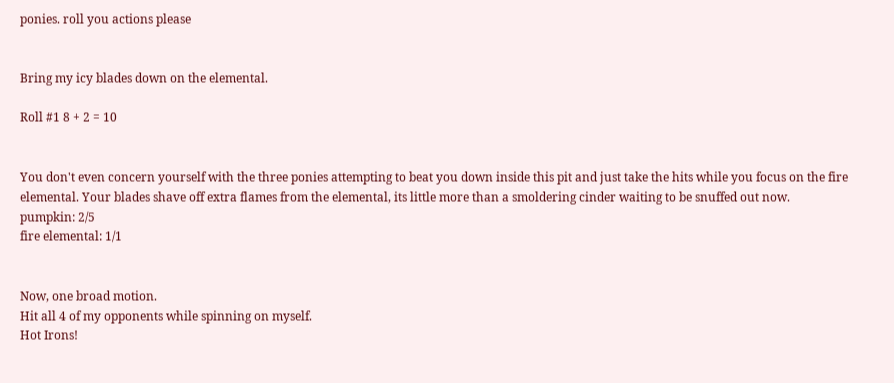ponies. roll you actions please


Bring my icy blades down on the elemental.

Roll #1 8 + 2 = 10


You don't even concern yourself with the three ponies attempting to beat you down inside this pit and just take the hits while you focus on the fire elemental. Your blades shave off extra flames from the elemental, its little more than a smoldering cinder waiting to be snuffed out now.
pumpkin: 2/5
fire elemental: 1/1


Now, one broad motion.
Hit all 4 of my opponents while spinning on myself.
Hot Irons!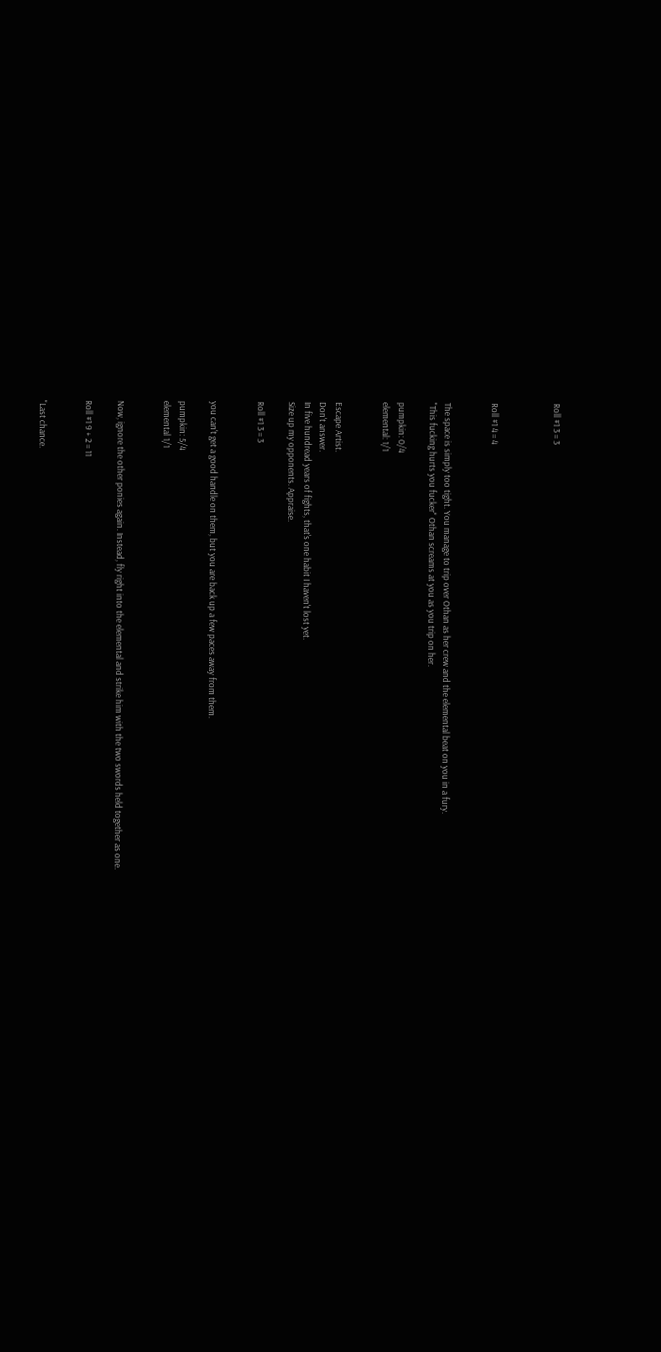Roll #1 3 = 3



Roll #1 4 = 4


The space is simply too tight. You manage to trip over Othan as her crew and the elemental beat on you in a fury.
"This fucking hurts you fucker" Othan screams at you as you trip on her.

pumpkin: 0/4
elemental: 1/1


Escape Artist.
Don't answer.
In five hundread years of fights, that's one habit I haven't lost yet.
Size up my opponents. Appraise.

Roll #1 3 = 3


you can't get a good handle on them, but you are back up a few paces away from them.

pumpkin: 5/4
elemental 1/1


Now, ignore the other ponies again. Instead, fly right into the elemental and strike him with the two swords held together as one.

Roll #1 9 + 2 = 11


"Last chance.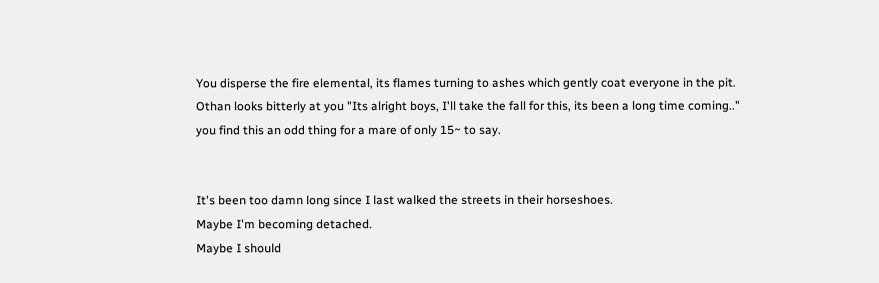You disperse the fire elemental, its flames turning to ashes which gently coat everyone in the pit.
Othan looks bitterly at you "Its alright boys, I'll take the fall for this, its been a long time coming.."
you find this an odd thing for a mare of only 15~ to say.


It's been too damn long since I last walked the streets in their horseshoes.
Maybe I'm becoming detached.
Maybe I should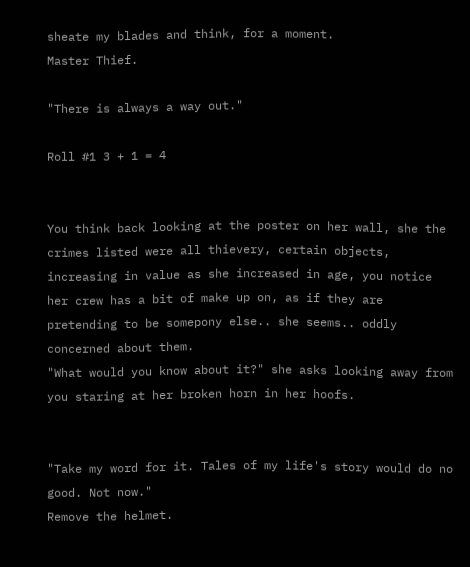sheate my blades and think, for a moment.
Master Thief.

"There is always a way out."

Roll #1 3 + 1 = 4


You think back looking at the poster on her wall, she the crimes listed were all thievery, certain objects, increasing in value as she increased in age, you notice her crew has a bit of make up on, as if they are pretending to be somepony else.. she seems.. oddly concerned about them.
"What would you know about it?" she asks looking away from you staring at her broken horn in her hoofs.


"Take my word for it. Tales of my life's story would do no good. Not now."
Remove the helmet.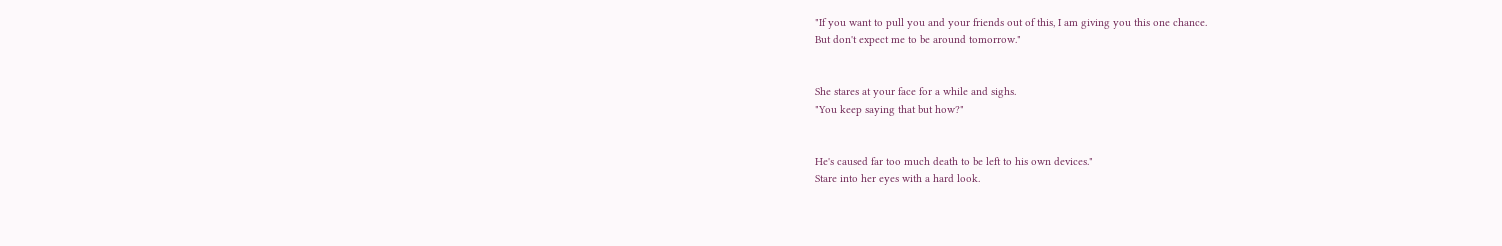"If you want to pull you and your friends out of this, I am giving you this one chance.
But don't expect me to be around tomorrow."


She stares at your face for a while and sighs.
"You keep saying that but how?"


He's caused far too much death to be left to his own devices."
Stare into her eyes with a hard look.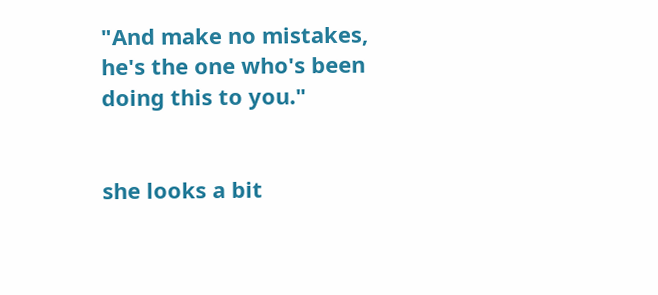"And make no mistakes, he's the one who's been doing this to you."


she looks a bit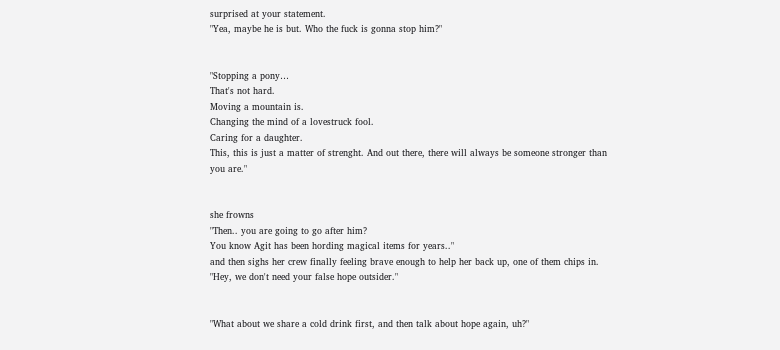surprised at your statement.
"Yea, maybe he is but. Who the fuck is gonna stop him?"


"Stopping a pony…
That's not hard.
Moving a mountain is.
Changing the mind of a lovestruck fool.
Caring for a daughter.
This, this is just a matter of strenght. And out there, there will always be someone stronger than you are."


she frowns
"Then.. you are going to go after him?
You know Agit has been hording magical items for years.."
and then sighs her crew finally feeling brave enough to help her back up, one of them chips in.
"Hey, we don't need your false hope outsider."


"What about we share a cold drink first, and then talk about hope again, uh?"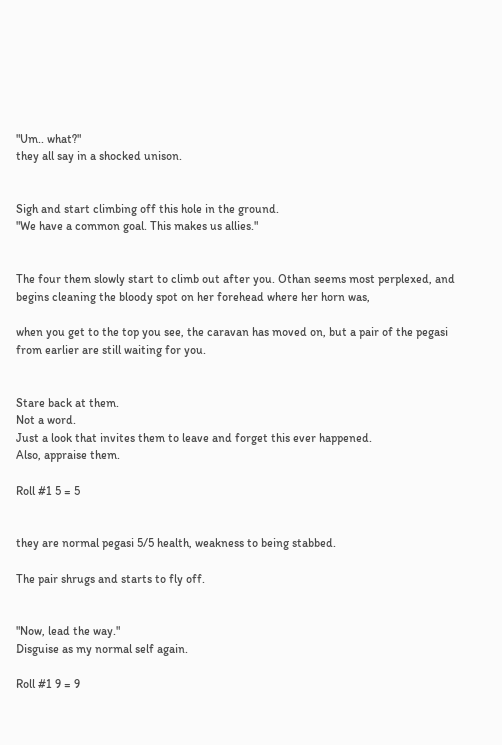"Um.. what?"
they all say in a shocked unison.


Sigh and start climbing off this hole in the ground.
"We have a common goal. This makes us allies."


The four them slowly start to climb out after you. Othan seems most perplexed, and begins cleaning the bloody spot on her forehead where her horn was,

when you get to the top you see, the caravan has moved on, but a pair of the pegasi from earlier are still waiting for you.


Stare back at them.
Not a word.
Just a look that invites them to leave and forget this ever happened.
Also, appraise them.

Roll #1 5 = 5


they are normal pegasi 5/5 health, weakness to being stabbed.

The pair shrugs and starts to fly off.


"Now, lead the way."
Disguise as my normal self again.

Roll #1 9 = 9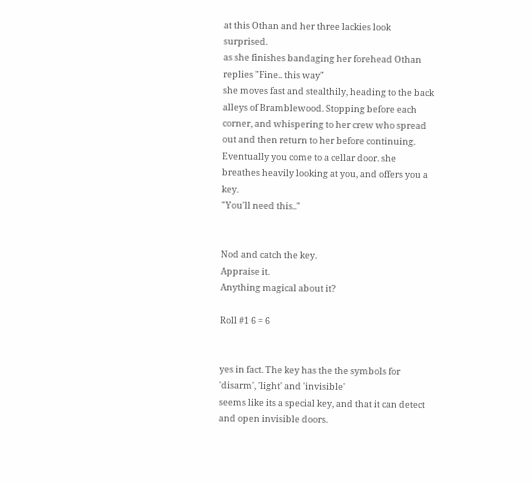at this Othan and her three lackies look surprised.
as she finishes bandaging her forehead Othan replies "Fine.. this way"
she moves fast and stealthily, heading to the back alleys of Bramblewood. Stopping before each corner, and whispering to her crew who spread out and then return to her before continuing. Eventually you come to a cellar door. she breathes heavily looking at you, and offers you a key.
"You'll need this.."


Nod and catch the key.
Appraise it.
Anything magical about it?

Roll #1 6 = 6


yes in fact. The key has the the symbols for 'disarm', 'light' and 'invisible'
seems like its a special key, and that it can detect and open invisible doors.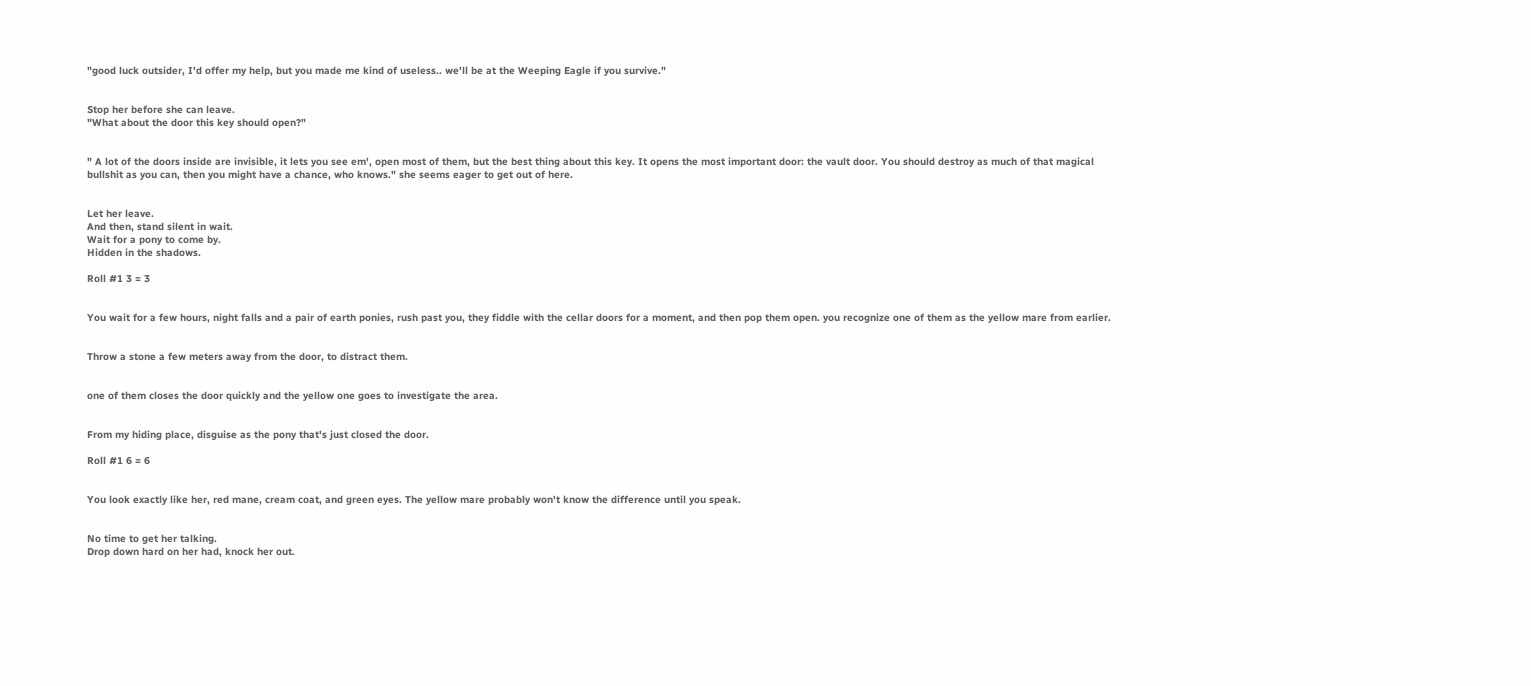"good luck outsider, I'd offer my help, but you made me kind of useless.. we'll be at the Weeping Eagle if you survive."


Stop her before she can leave.
"What about the door this key should open?"


" A lot of the doors inside are invisible, it lets you see em', open most of them, but the best thing about this key. It opens the most important door: the vault door. You should destroy as much of that magical bullshit as you can, then you might have a chance, who knows." she seems eager to get out of here.


Let her leave.
And then, stand silent in wait.
Wait for a pony to come by.
Hidden in the shadows.

Roll #1 3 = 3


You wait for a few hours, night falls and a pair of earth ponies, rush past you, they fiddle with the cellar doors for a moment, and then pop them open. you recognize one of them as the yellow mare from earlier.


Throw a stone a few meters away from the door, to distract them.


one of them closes the door quickly and the yellow one goes to investigate the area.


From my hiding place, disguise as the pony that's just closed the door.

Roll #1 6 = 6


You look exactly like her, red mane, cream coat, and green eyes. The yellow mare probably won't know the difference until you speak.


No time to get her talking.
Drop down hard on her had, knock her out.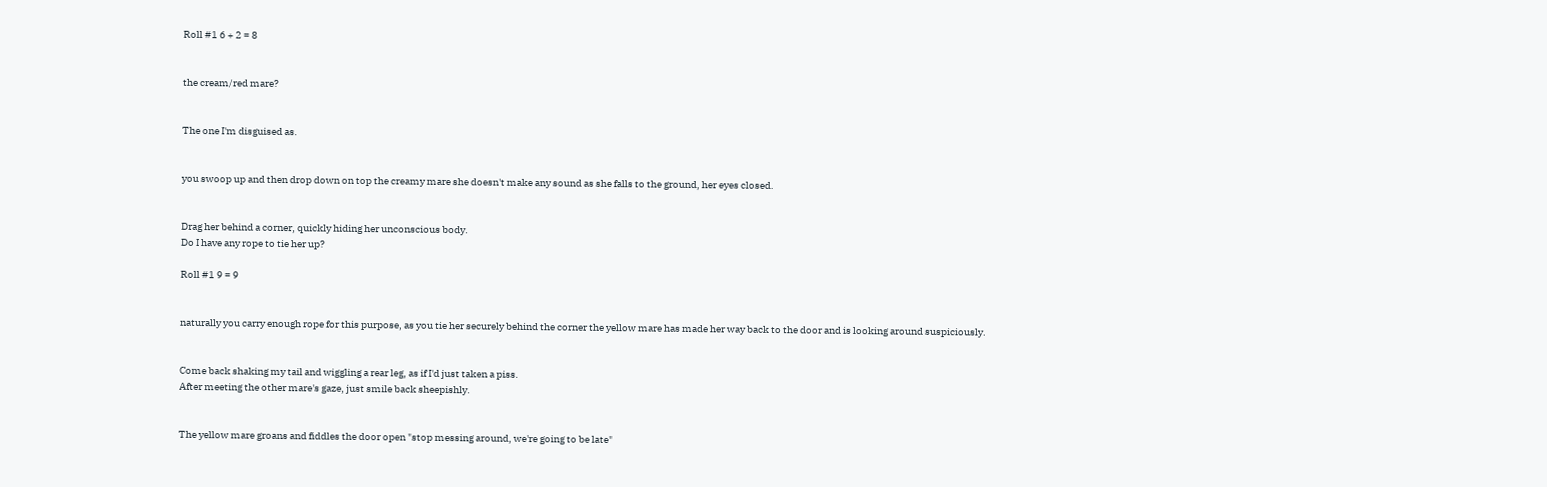Roll #1 6 + 2 = 8


the cream/red mare?


The one I'm disguised as.


you swoop up and then drop down on top the creamy mare she doesn't make any sound as she falls to the ground, her eyes closed.


Drag her behind a corner, quickly hiding her unconscious body.
Do I have any rope to tie her up?

Roll #1 9 = 9


naturally you carry enough rope for this purpose, as you tie her securely behind the corner the yellow mare has made her way back to the door and is looking around suspiciously.


Come back shaking my tail and wiggling a rear leg, as if I'd just taken a piss.
After meeting the other mare's gaze, just smile back sheepishly.


The yellow mare groans and fiddles the door open "stop messing around, we're going to be late"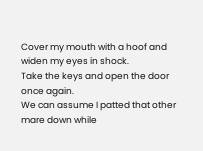Cover my mouth with a hoof and widen my eyes in shock.
Take the keys and open the door once again.
We can assume I patted that other mare down while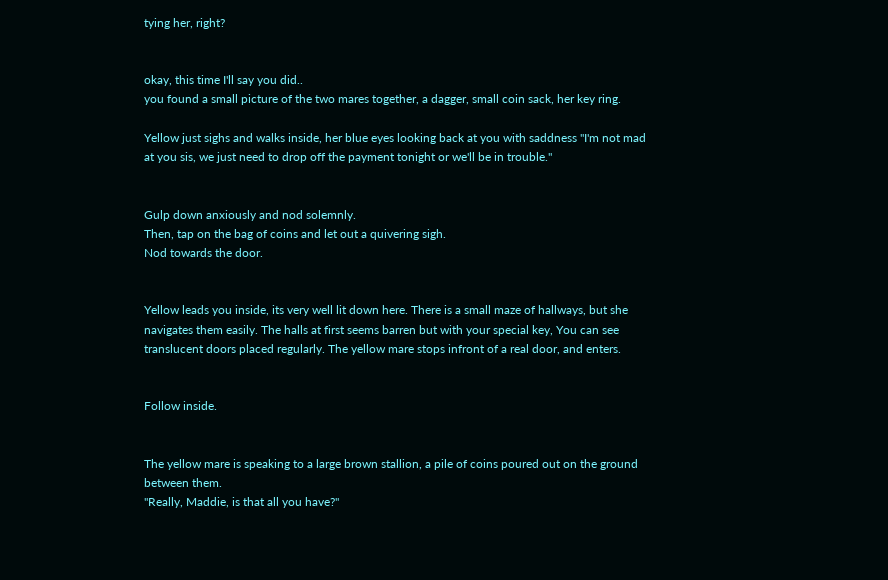tying her, right?


okay, this time I'll say you did..
you found a small picture of the two mares together, a dagger, small coin sack, her key ring.

Yellow just sighs and walks inside, her blue eyes looking back at you with saddness "I'm not mad at you sis, we just need to drop off the payment tonight or we'll be in trouble."


Gulp down anxiously and nod solemnly.
Then, tap on the bag of coins and let out a quivering sigh.
Nod towards the door.


Yellow leads you inside, its very well lit down here. There is a small maze of hallways, but she navigates them easily. The halls at first seems barren but with your special key, You can see translucent doors placed regularly. The yellow mare stops infront of a real door, and enters.


Follow inside.


The yellow mare is speaking to a large brown stallion, a pile of coins poured out on the ground between them.
"Really, Maddie, is that all you have?"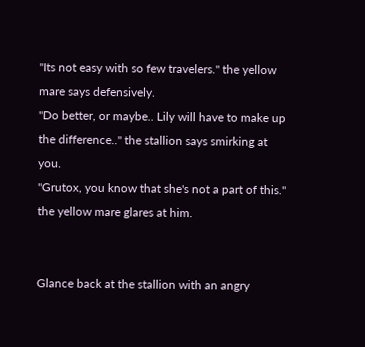"Its not easy with so few travelers." the yellow mare says defensively.
"Do better, or maybe.. Lily will have to make up the difference.." the stallion says smirking at you.
"Grutox, you know that she's not a part of this." the yellow mare glares at him.


Glance back at the stallion with an angry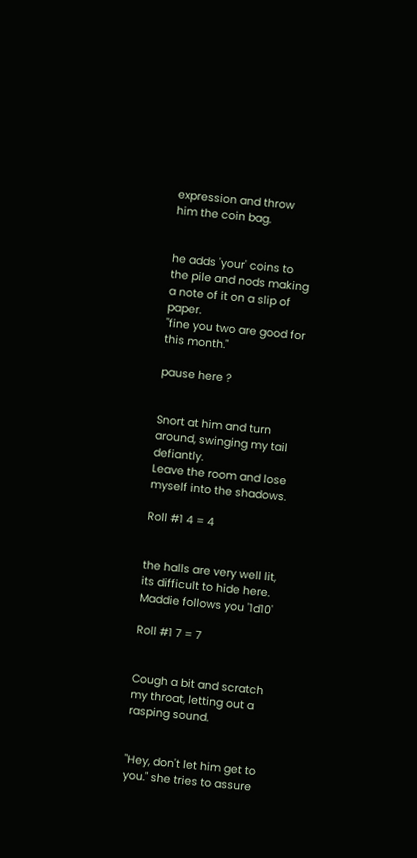expression and throw him the coin bag.


he adds 'your' coins to the pile and nods making a note of it on a slip of paper.
"fine you two are good for this month."

pause here ?


Snort at him and turn around, swinging my tail defiantly.
Leave the room and lose myself into the shadows.

Roll #1 4 = 4


the halls are very well lit, its difficult to hide here. Maddie follows you '1d10'

Roll #1 7 = 7


Cough a bit and scratch my throat, letting out a rasping sound.


"Hey, don't let him get to you." she tries to assure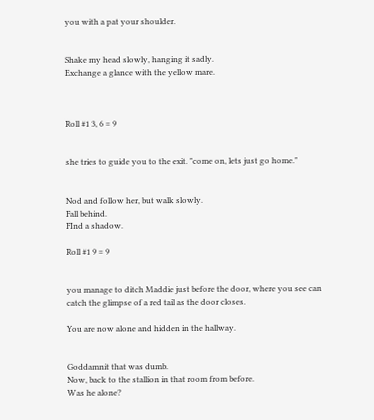you with a pat your shoulder.


Shake my head slowly, hanging it sadly.
Exchange a glance with the yellow mare.



Roll #1 3, 6 = 9


she tries to guide you to the exit. "come on, lets just go home."


Nod and follow her, but walk slowly.
Fall behind.
FInd a shadow.

Roll #1 9 = 9


you manage to ditch Maddie just before the door, where you see can catch the glimpse of a red tail as the door closes.

You are now alone and hidden in the hallway.


Goddamnit that was dumb.
Now, back to the stallion in that room from before.
Was he alone?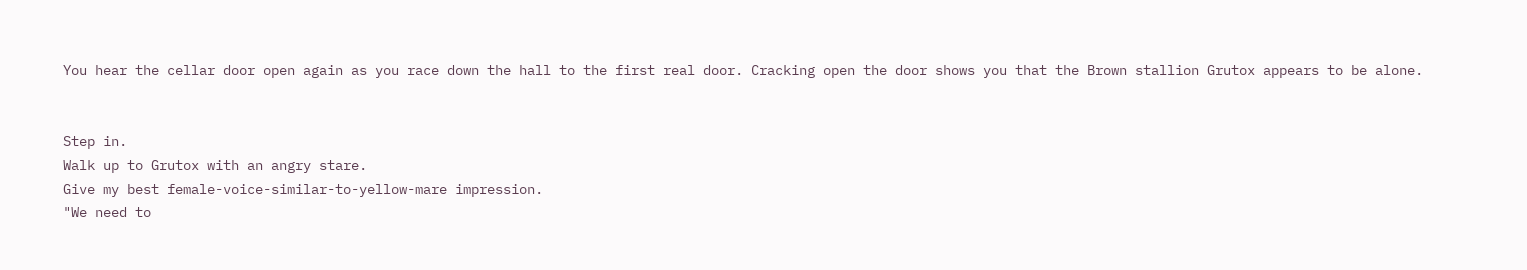You hear the cellar door open again as you race down the hall to the first real door. Cracking open the door shows you that the Brown stallion Grutox appears to be alone.


Step in.
Walk up to Grutox with an angry stare.
Give my best female-voice-similar-to-yellow-mare impression.
"We need to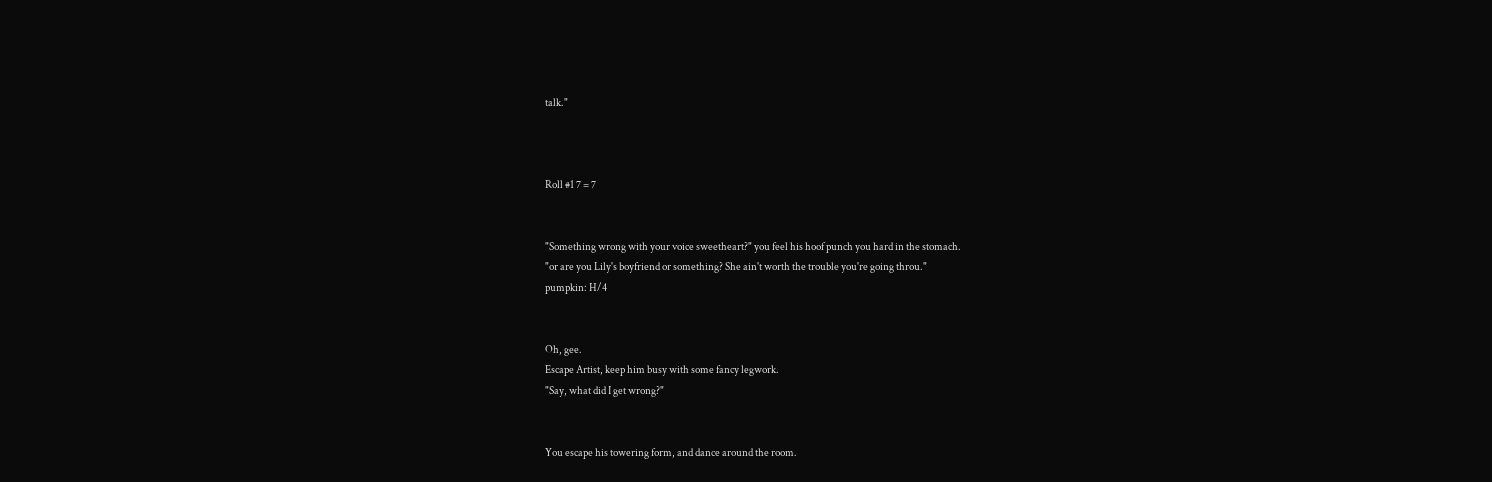talk."



Roll #1 7 = 7


"Something wrong with your voice sweetheart?" you feel his hoof punch you hard in the stomach.
"or are you Lily's boyfriend or something? She ain't worth the trouble you're going throu."
pumpkin: H/4


Oh, gee.
Escape Artist, keep him busy with some fancy legwork.
"Say, what did I get wrong?"


You escape his towering form, and dance around the room.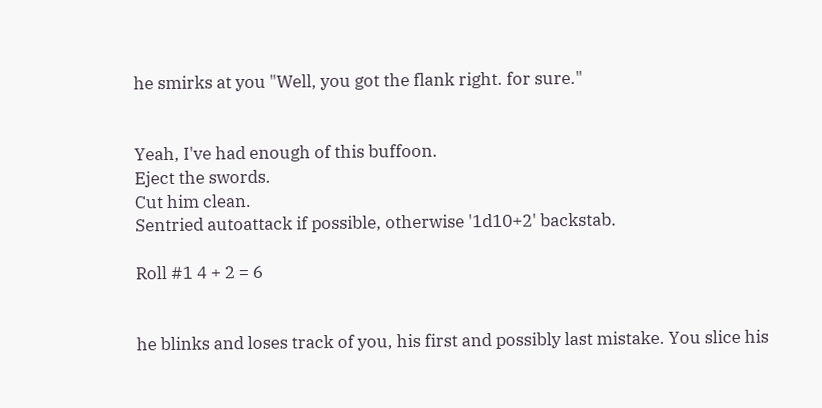he smirks at you "Well, you got the flank right. for sure."


Yeah, I've had enough of this buffoon.
Eject the swords.
Cut him clean.
Sentried autoattack if possible, otherwise '1d10+2' backstab.

Roll #1 4 + 2 = 6


he blinks and loses track of you, his first and possibly last mistake. You slice his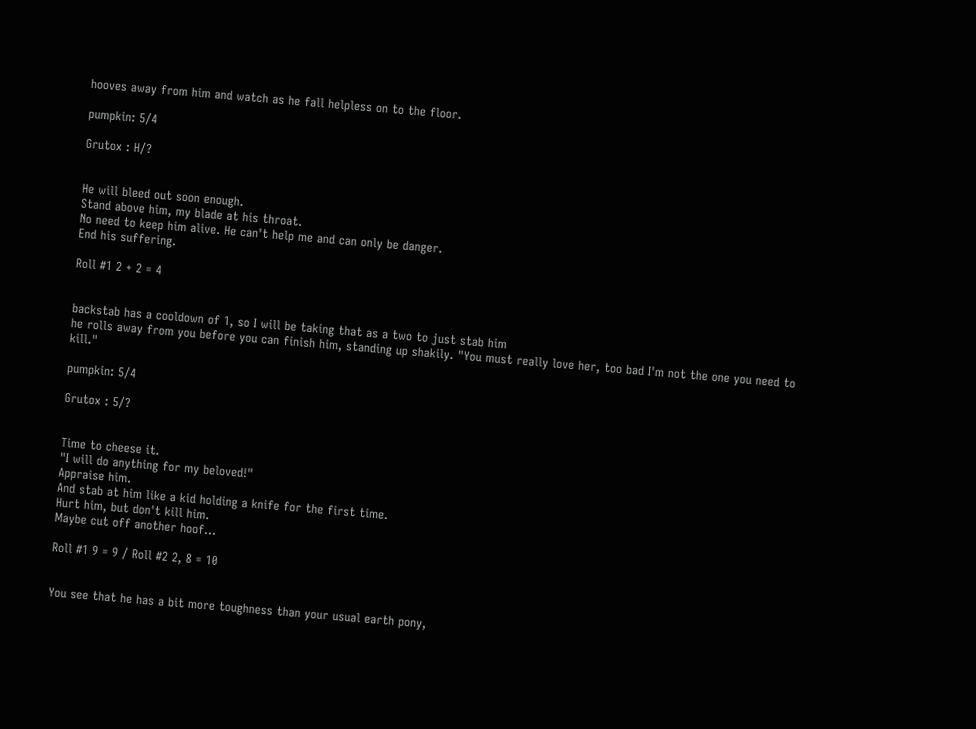hooves away from him and watch as he fall helpless on to the floor.

pumpkin: 5/4

Grutox : H/?


He will bleed out soon enough.
Stand above him, my blade at his throat.
No need to keep him alive. He can't help me and can only be danger.
End his suffering.

Roll #1 2 + 2 = 4


backstab has a cooldown of 1, so I will be taking that as a two to just stab him
he rolls away from you before you can finish him, standing up shakily. "You must really love her, too bad I'm not the one you need to kill."

pumpkin: 5/4

Grutox : 5/?


Time to cheese it.
"I will do anything for my beloved!"
Appraise him.
And stab at him like a kid holding a knife for the first time.
Hurt him, but don't kill him.
Maybe cut off another hoof…

Roll #1 9 = 9 / Roll #2 2, 8 = 10


You see that he has a bit more toughness than your usual earth pony,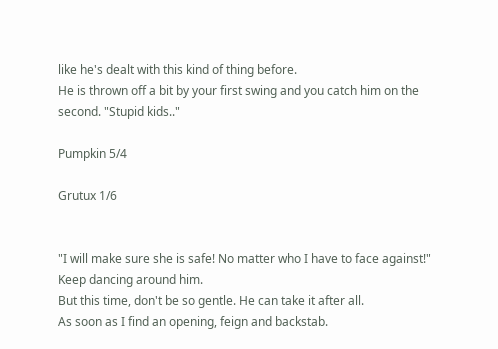like he's dealt with this kind of thing before.
He is thrown off a bit by your first swing and you catch him on the second. "Stupid kids.."

Pumpkin 5/4

Grutux 1/6


"I will make sure she is safe! No matter who I have to face against!"
Keep dancing around him.
But this time, don't be so gentle. He can take it after all.
As soon as I find an opening, feign and backstab.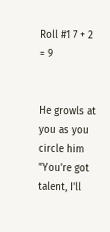Roll #1 7 + 2 = 9


He growls at you as you circle him "You're got talent, I'll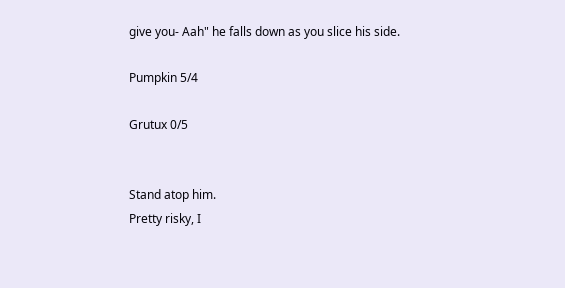give you- Aah" he falls down as you slice his side.

Pumpkin 5/4

Grutux 0/5


Stand atop him.
Pretty risky, I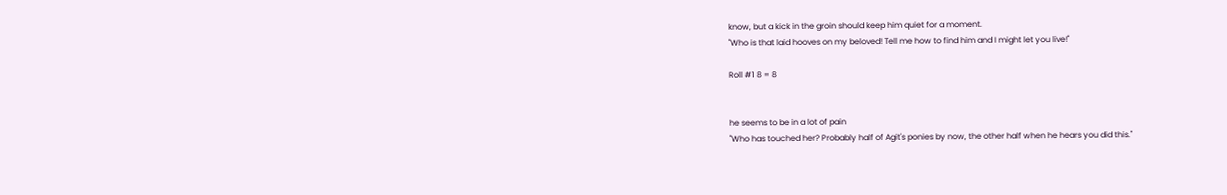know, but a kick in the groin should keep him quiet for a moment.
"Who is that laid hooves on my beloved! Tell me how to find him and I might let you live!"

Roll #1 8 = 8


he seems to be in a lot of pain
"Who has touched her? Probably half of Agit's ponies by now, the other half when he hears you did this."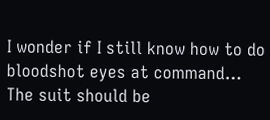I wonder if I still know how to do bloodshot eyes at command…
The suit should be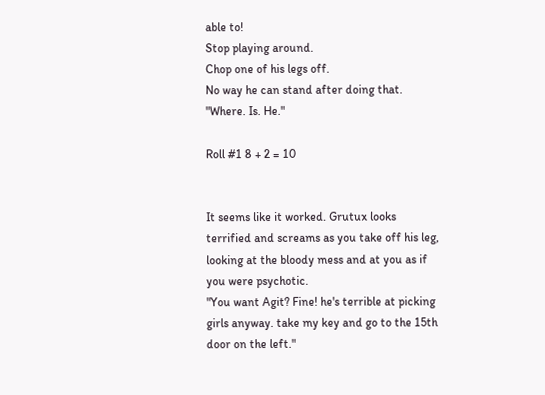able to!
Stop playing around.
Chop one of his legs off.
No way he can stand after doing that.
"Where. Is. He."

Roll #1 8 + 2 = 10


It seems like it worked. Grutux looks terrified and screams as you take off his leg, looking at the bloody mess and at you as if you were psychotic.
"You want Agit? Fine! he's terrible at picking girls anyway. take my key and go to the 15th door on the left."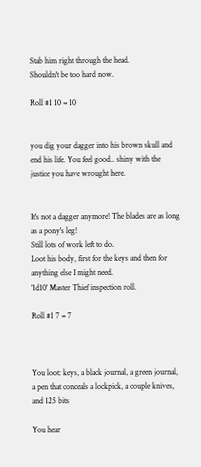Stab him right through the head.
Shouldn't be too hard now.

Roll #1 10 = 10


you dig your dagger into his brown skull and end his life. You feel good.. shiny with the justice you have wrought here.


It's not a dagger anymore! The blades are as long as a pony's leg!
Still lots of work left to do.
Loot his body, first for the keys and then for anything else I might need.
'1d10' Master Thief inspection roll.

Roll #1 7 = 7



You loot: keys, a black journal, a green journal, a pen that conceals a lockpick, a couple knives, and 125 bits

You hear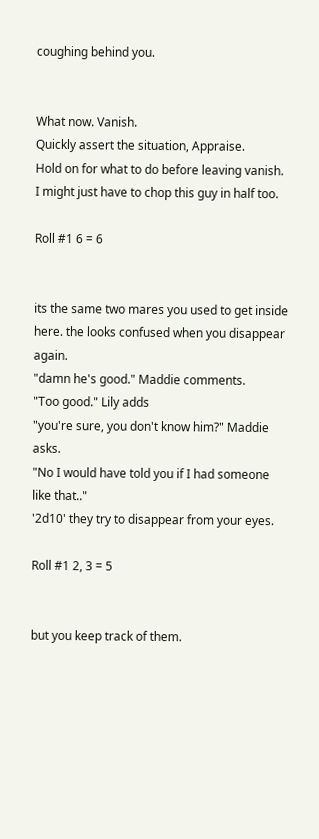coughing behind you.


What now. Vanish.
Quickly assert the situation, Appraise.
Hold on for what to do before leaving vanish.
I might just have to chop this guy in half too.

Roll #1 6 = 6


its the same two mares you used to get inside here. the looks confused when you disappear again.
"damn he's good." Maddie comments.
"Too good." Lily adds
"you're sure, you don't know him?" Maddie asks.
"No I would have told you if I had someone like that.."
'2d10' they try to disappear from your eyes.

Roll #1 2, 3 = 5


but you keep track of them.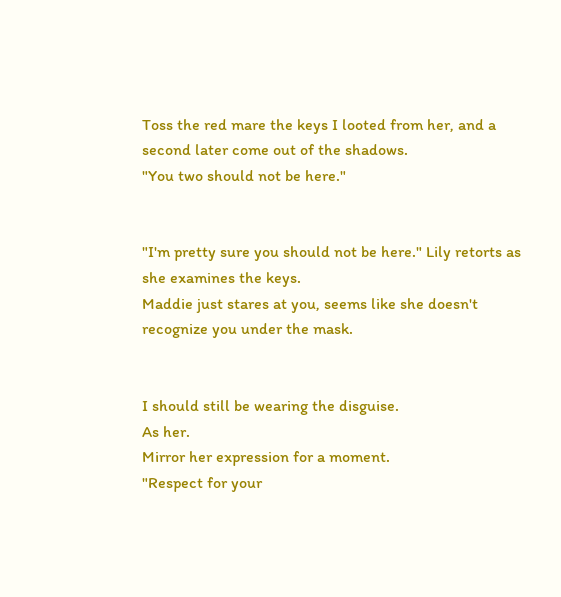Toss the red mare the keys I looted from her, and a second later come out of the shadows.
"You two should not be here."


"I'm pretty sure you should not be here." Lily retorts as she examines the keys.
Maddie just stares at you, seems like she doesn't recognize you under the mask.


I should still be wearing the disguise.
As her.
Mirror her expression for a moment.
"Respect for your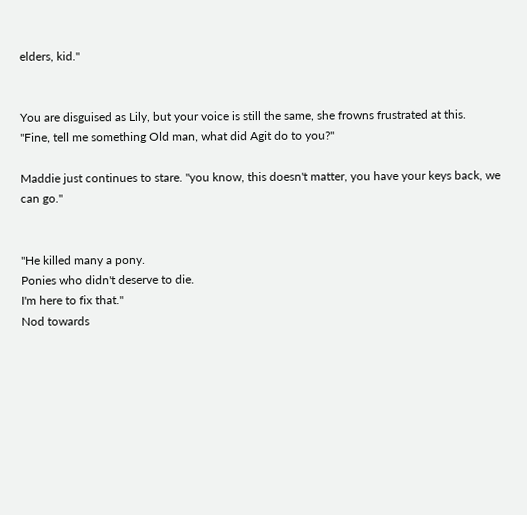elders, kid."


You are disguised as Lily, but your voice is still the same, she frowns frustrated at this.
"Fine, tell me something Old man, what did Agit do to you?"

Maddie just continues to stare. "you know, this doesn't matter, you have your keys back, we can go."


"He killed many a pony.
Ponies who didn't deserve to die.
I'm here to fix that."
Nod towards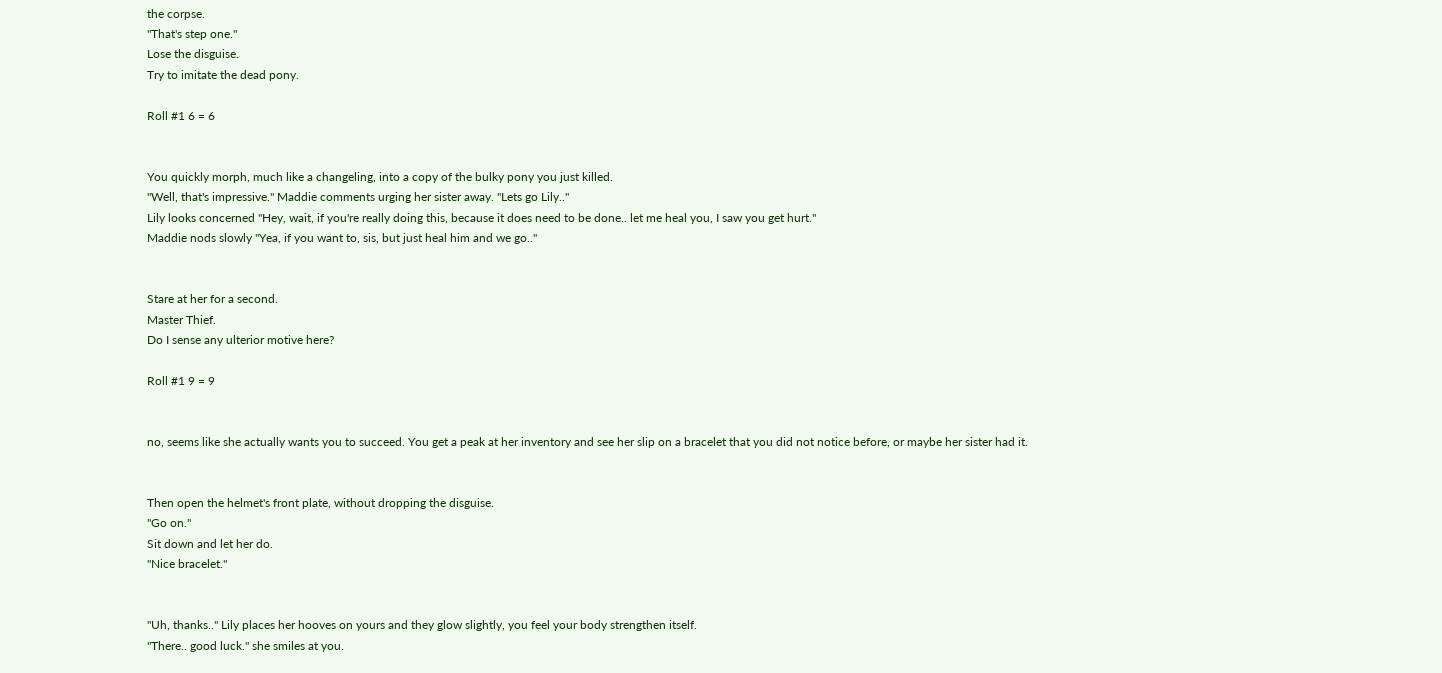the corpse.
"That's step one."
Lose the disguise.
Try to imitate the dead pony.

Roll #1 6 = 6


You quickly morph, much like a changeling, into a copy of the bulky pony you just killed.
"Well, that's impressive." Maddie comments urging her sister away. "Lets go Lily.."
Lily looks concerned "Hey, wait, if you're really doing this, because it does need to be done.. let me heal you, I saw you get hurt."
Maddie nods slowly "Yea, if you want to, sis, but just heal him and we go.."


Stare at her for a second.
Master Thief.
Do I sense any ulterior motive here?

Roll #1 9 = 9


no, seems like she actually wants you to succeed. You get a peak at her inventory and see her slip on a bracelet that you did not notice before, or maybe her sister had it.


Then open the helmet's front plate, without dropping the disguise.
"Go on."
Sit down and let her do.
"Nice bracelet."


"Uh, thanks.." Lily places her hooves on yours and they glow slightly, you feel your body strengthen itself.
"There.. good luck." she smiles at you.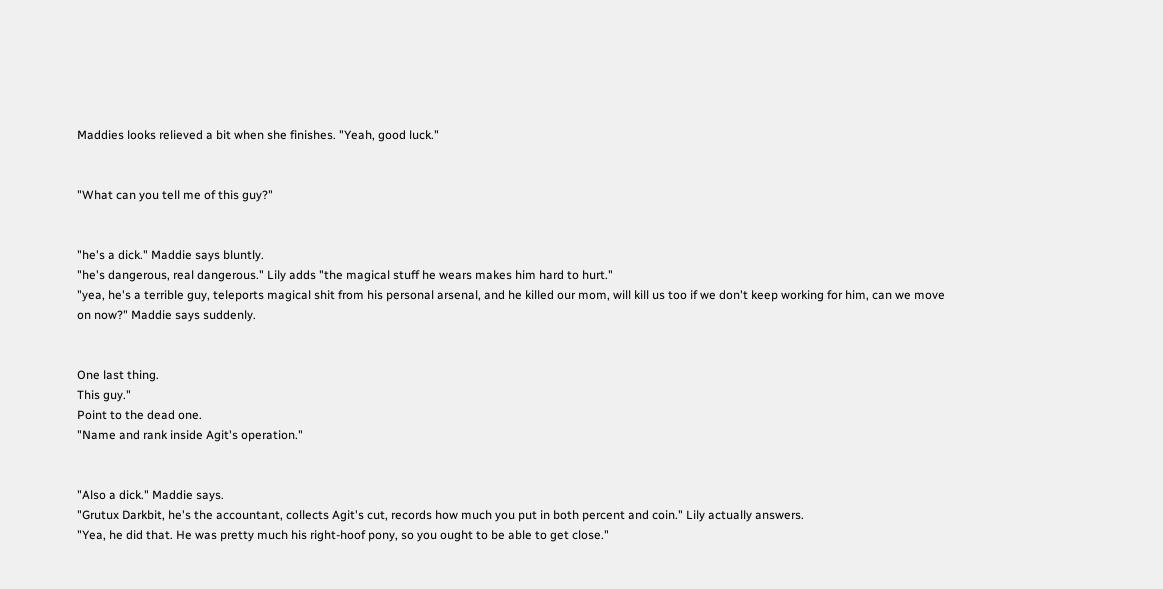Maddies looks relieved a bit when she finishes. "Yeah, good luck."


"What can you tell me of this guy?"


"he's a dick." Maddie says bluntly.
"he's dangerous, real dangerous." Lily adds "the magical stuff he wears makes him hard to hurt."
"yea, he's a terrible guy, teleports magical shit from his personal arsenal, and he killed our mom, will kill us too if we don't keep working for him, can we move on now?" Maddie says suddenly.


One last thing.
This guy."
Point to the dead one.
"Name and rank inside Agit's operation."


"Also a dick." Maddie says.
"Grutux Darkbit, he's the accountant, collects Agit's cut, records how much you put in both percent and coin." Lily actually answers.
"Yea, he did that. He was pretty much his right-hoof pony, so you ought to be able to get close."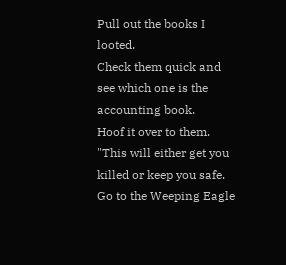Pull out the books I looted.
Check them quick and see which one is the accounting book.
Hoof it over to them.
"This will either get you killed or keep you safe.
Go to the Weeping Eagle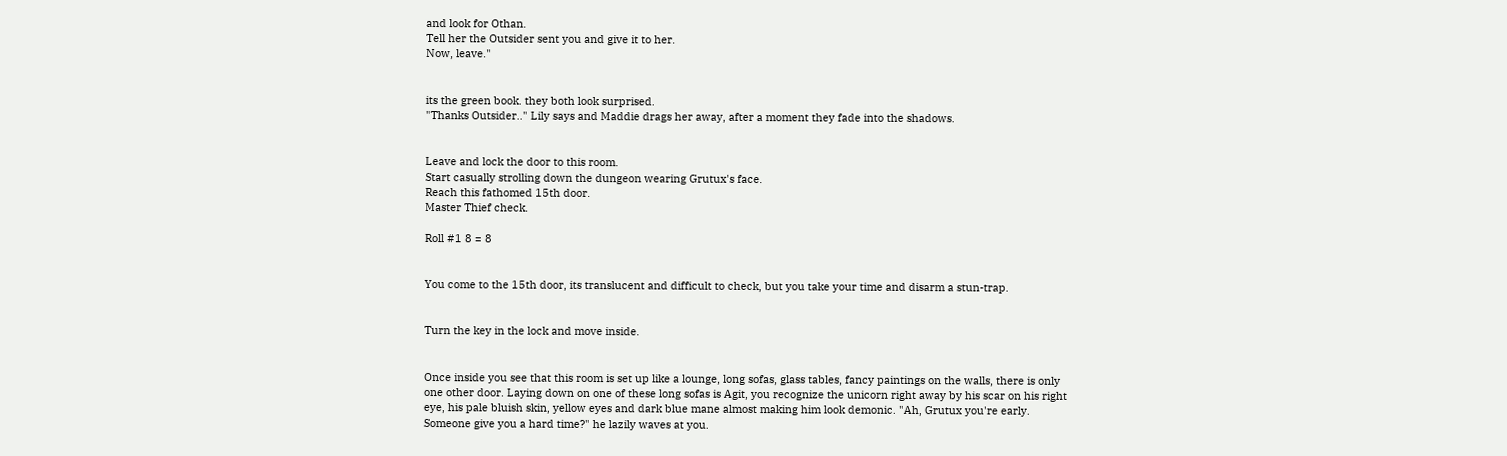and look for Othan.
Tell her the Outsider sent you and give it to her.
Now, leave."


its the green book. they both look surprised.
"Thanks Outsider.." Lily says and Maddie drags her away, after a moment they fade into the shadows.


Leave and lock the door to this room.
Start casually strolling down the dungeon wearing Grutux's face.
Reach this fathomed 15th door.
Master Thief check.

Roll #1 8 = 8


You come to the 15th door, its translucent and difficult to check, but you take your time and disarm a stun-trap.


Turn the key in the lock and move inside.


Once inside you see that this room is set up like a lounge, long sofas, glass tables, fancy paintings on the walls, there is only one other door. Laying down on one of these long sofas is Agit, you recognize the unicorn right away by his scar on his right eye, his pale bluish skin, yellow eyes and dark blue mane almost making him look demonic. "Ah, Grutux you're early. Someone give you a hard time?" he lazily waves at you.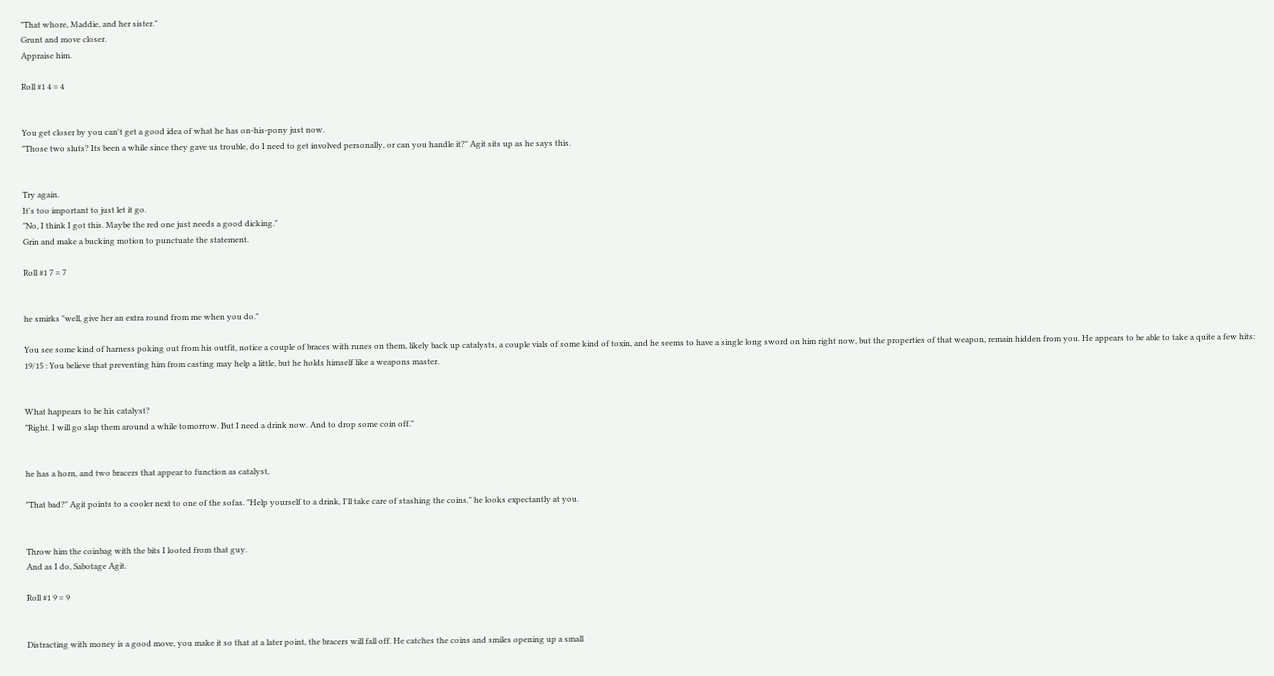"That whore, Maddie, and her sister."
Grunt and move closer.
Appraise him.

Roll #1 4 = 4


You get closer by you can't get a good idea of what he has on-his-pony just now.
"Those two sluts? Its been a while since they gave us trouble, do I need to get involved personally, or can you handle it?" Agit sits up as he says this.


Try again.
It's too important to just let it go.
"No, I think I got this. Maybe the red one just needs a good dicking."
Grin and make a bucking motion to punctuate the statement.

Roll #1 7 = 7


he smirks "well, give her an extra round from me when you do."

You see some kind of harness poking out from his outfit, notice a couple of braces with runes on them, likely back up catalysts, a couple vials of some kind of toxin, and he seems to have a single long sword on him right now, but the properties of that weapon, remain hidden from you. He appears to be able to take a quite a few hits: 19/15 : You believe that preventing him from casting may help a little, but he holds himself like a weapons master.


What happears to be his catalyst?
"Right. I will go slap them around a while tomorrow. But I need a drink now. And to drop some coin off."


he has a horn, and two bracers that appear to function as catalyst,

"That bad?" Agit points to a cooler next to one of the sofas. "Help yourself to a drink, I'll take care of stashing the coins." he looks expectantly at you.


Throw him the coinbag with the bits I looted from that guy.
And as I do, Sabotage Agit.

Roll #1 9 = 9


Distracting with money is a good move, you make it so that at a later point, the bracers will fall off. He catches the coins and smiles opening up a small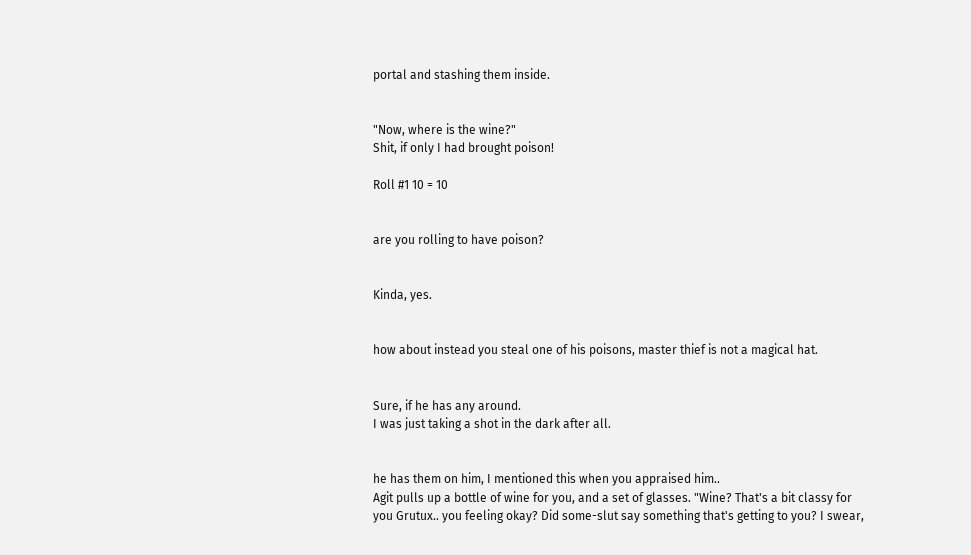portal and stashing them inside.


"Now, where is the wine?"
Shit, if only I had brought poison!

Roll #1 10 = 10


are you rolling to have poison?


Kinda, yes.


how about instead you steal one of his poisons, master thief is not a magical hat.


Sure, if he has any around.
I was just taking a shot in the dark after all.


he has them on him, I mentioned this when you appraised him..
Agit pulls up a bottle of wine for you, and a set of glasses. "Wine? That's a bit classy for you Grutux.. you feeling okay? Did some-slut say something that's getting to you? I swear,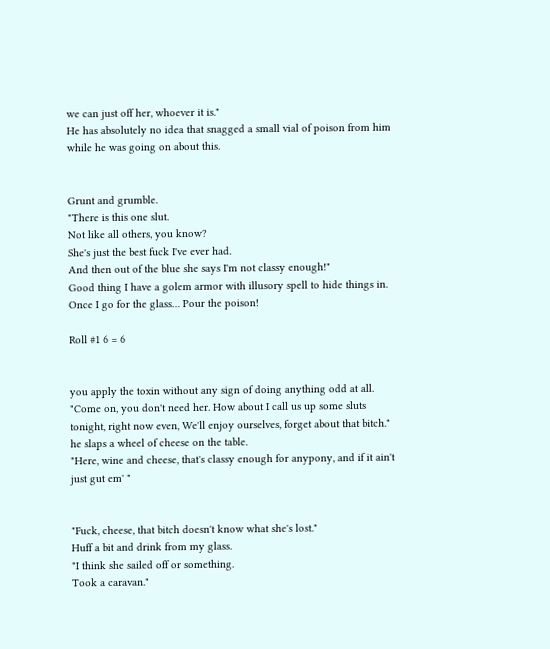we can just off her, whoever it is."
He has absolutely no idea that snagged a small vial of poison from him while he was going on about this.


Grunt and grumble.
"There is this one slut.
Not like all others, you know?
She's just the best fuck I've ever had.
And then out of the blue she says I'm not classy enough!"
Good thing I have a golem armor with illusory spell to hide things in.
Once I go for the glass… Pour the poison!

Roll #1 6 = 6


you apply the toxin without any sign of doing anything odd at all.
"Come on, you don't need her. How about I call us up some sluts tonight, right now even, We'll enjoy ourselves, forget about that bitch."
he slaps a wheel of cheese on the table.
"Here, wine and cheese, that's classy enough for anypony, and if it ain't just gut em' "


"Fuck, cheese, that bitch doesn't know what she's lost."
Huff a bit and drink from my glass.
"I think she sailed off or something.
Took a caravan."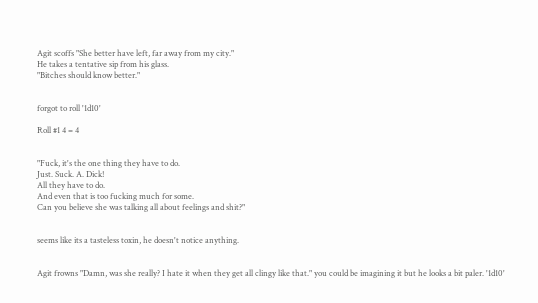Agit scoffs "She better have left, far away from my city."
He takes a tentative sip from his glass.
"Bitches should know better."


forgot to roll '1d10'

Roll #1 4 = 4


"Fuck, it's the one thing they have to do.
Just. Suck. A. Dick!
All they have to do.
And even that is too fucking much for some.
Can you believe she was talking all about feelings and shit?"


seems like its a tasteless toxin, he doesn't notice anything.


Agit frowns "Damn, was she really? I hate it when they get all clingy like that." you could be imagining it but he looks a bit paler. '1d10'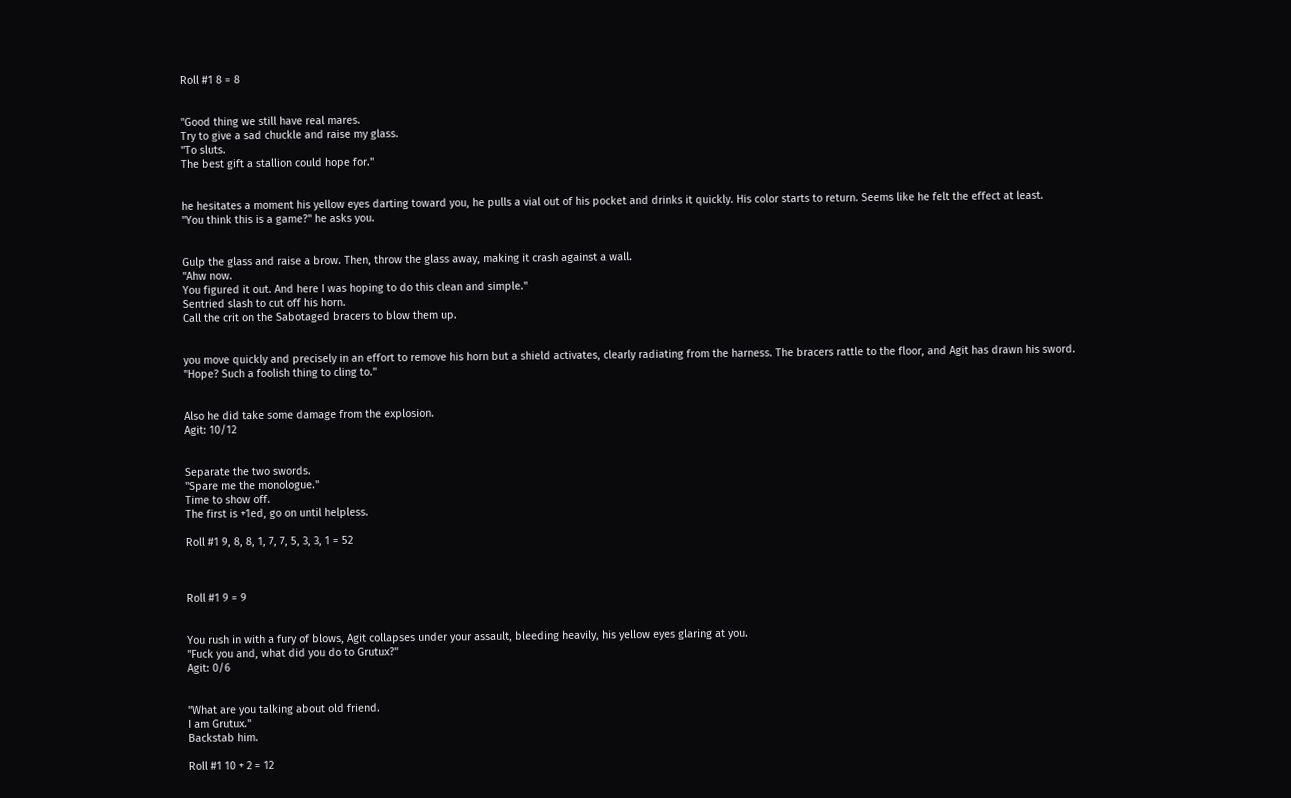Roll #1 8 = 8


"Good thing we still have real mares.
Try to give a sad chuckle and raise my glass.
"To sluts.
The best gift a stallion could hope for."


he hesitates a moment his yellow eyes darting toward you, he pulls a vial out of his pocket and drinks it quickly. His color starts to return. Seems like he felt the effect at least.
"You think this is a game?" he asks you.


Gulp the glass and raise a brow. Then, throw the glass away, making it crash against a wall.
"Ahw now.
You figured it out. And here I was hoping to do this clean and simple."
Sentried slash to cut off his horn.
Call the crit on the Sabotaged bracers to blow them up.


you move quickly and precisely in an effort to remove his horn but a shield activates, clearly radiating from the harness. The bracers rattle to the floor, and Agit has drawn his sword.
"Hope? Such a foolish thing to cling to."


Also he did take some damage from the explosion.
Agit: 10/12


Separate the two swords.
"Spare me the monologue."
Time to show off.
The first is +1ed, go on until helpless.

Roll #1 9, 8, 8, 1, 7, 7, 5, 3, 3, 1 = 52



Roll #1 9 = 9


You rush in with a fury of blows, Agit collapses under your assault, bleeding heavily, his yellow eyes glaring at you.
"Fuck you and, what did you do to Grutux?"
Agit: 0/6


"What are you talking about old friend.
I am Grutux."
Backstab him.

Roll #1 10 + 2 = 12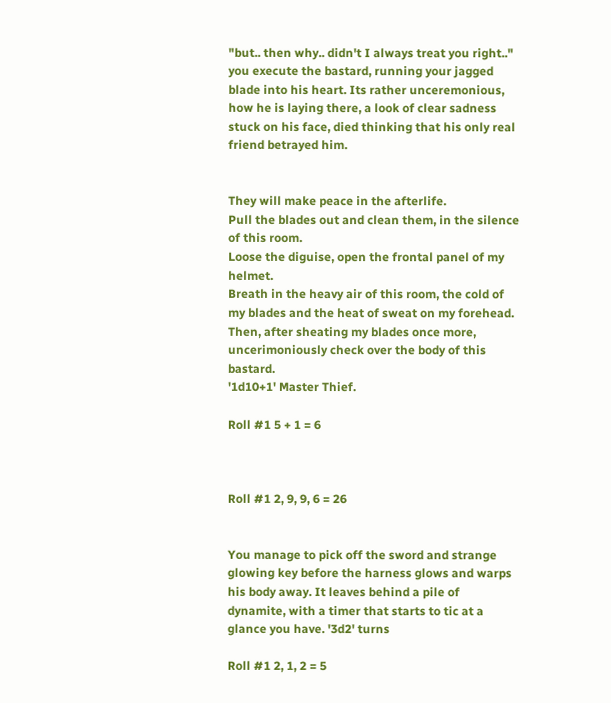"but.. then why.. didn't I always treat you right.."
you execute the bastard, running your jagged blade into his heart. Its rather unceremonious, how he is laying there, a look of clear sadness stuck on his face, died thinking that his only real friend betrayed him.


They will make peace in the afterlife.
Pull the blades out and clean them, in the silence of this room.
Loose the diguise, open the frontal panel of my helmet.
Breath in the heavy air of this room, the cold of my blades and the heat of sweat on my forehead.
Then, after sheating my blades once more, uncerimoniously check over the body of this bastard.
'1d10+1' Master Thief.

Roll #1 5 + 1 = 6



Roll #1 2, 9, 9, 6 = 26


You manage to pick off the sword and strange glowing key before the harness glows and warps his body away. It leaves behind a pile of dynamite, with a timer that starts to tic at a glance you have. '3d2' turns

Roll #1 2, 1, 2 = 5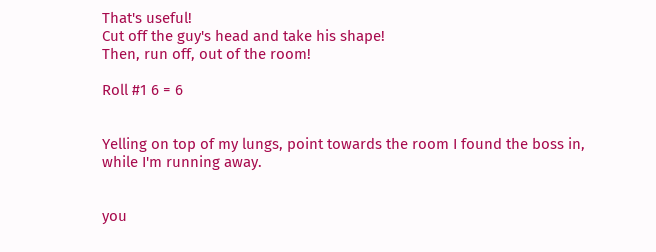That's useful!
Cut off the guy's head and take his shape!
Then, run off, out of the room!

Roll #1 6 = 6


Yelling on top of my lungs, point towards the room I found the boss in, while I'm running away.


you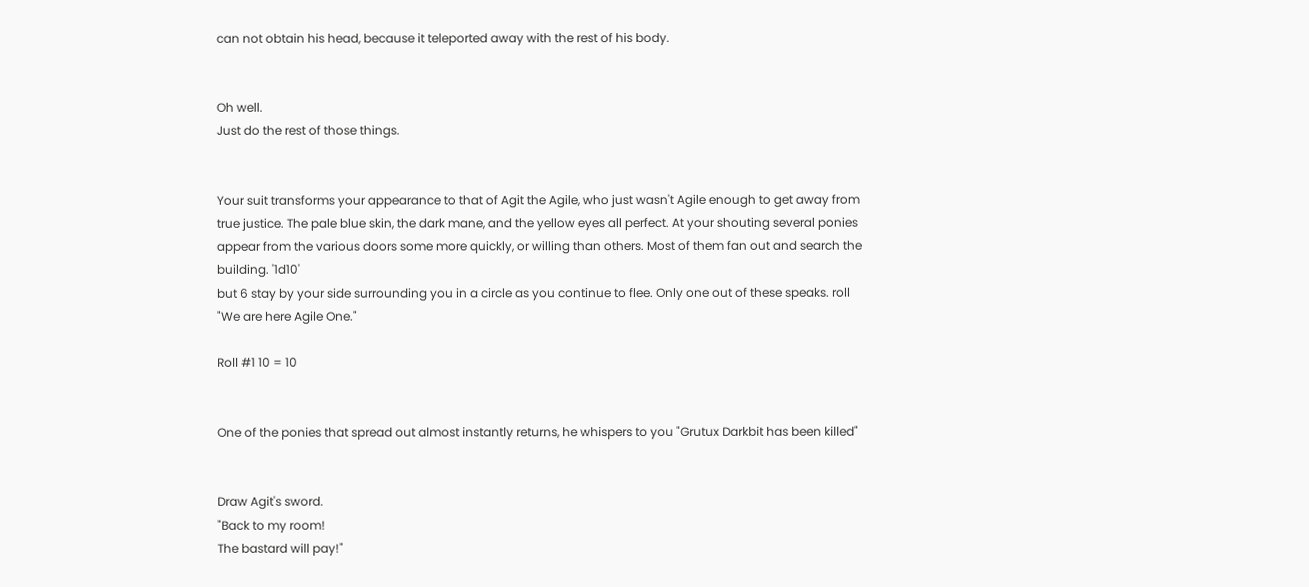can not obtain his head, because it teleported away with the rest of his body.


Oh well.
Just do the rest of those things.


Your suit transforms your appearance to that of Agit the Agile, who just wasn't Agile enough to get away from true justice. The pale blue skin, the dark mane, and the yellow eyes all perfect. At your shouting several ponies appear from the various doors some more quickly, or willing than others. Most of them fan out and search the building. '1d10'
but 6 stay by your side surrounding you in a circle as you continue to flee. Only one out of these speaks. roll "We are here Agile One."

Roll #1 10 = 10


One of the ponies that spread out almost instantly returns, he whispers to you "Grutux Darkbit has been killed"


Draw Agit's sword.
"Back to my room!
The bastard will pay!"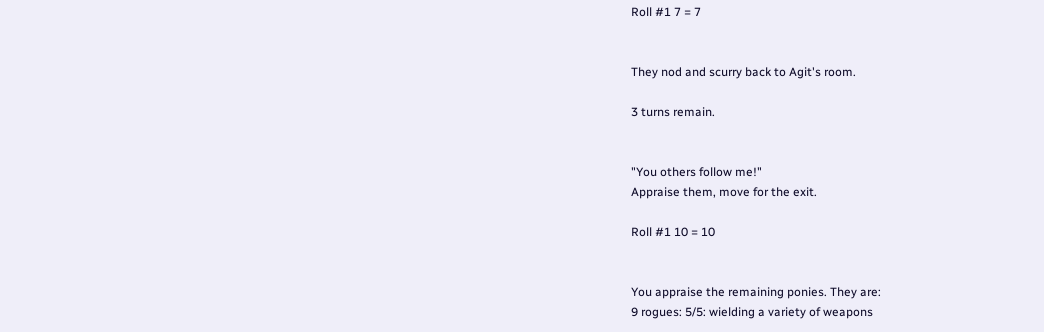Roll #1 7 = 7


They nod and scurry back to Agit's room.

3 turns remain.


"You others follow me!"
Appraise them, move for the exit.

Roll #1 10 = 10


You appraise the remaining ponies. They are:
9 rogues: 5/5: wielding a variety of weapons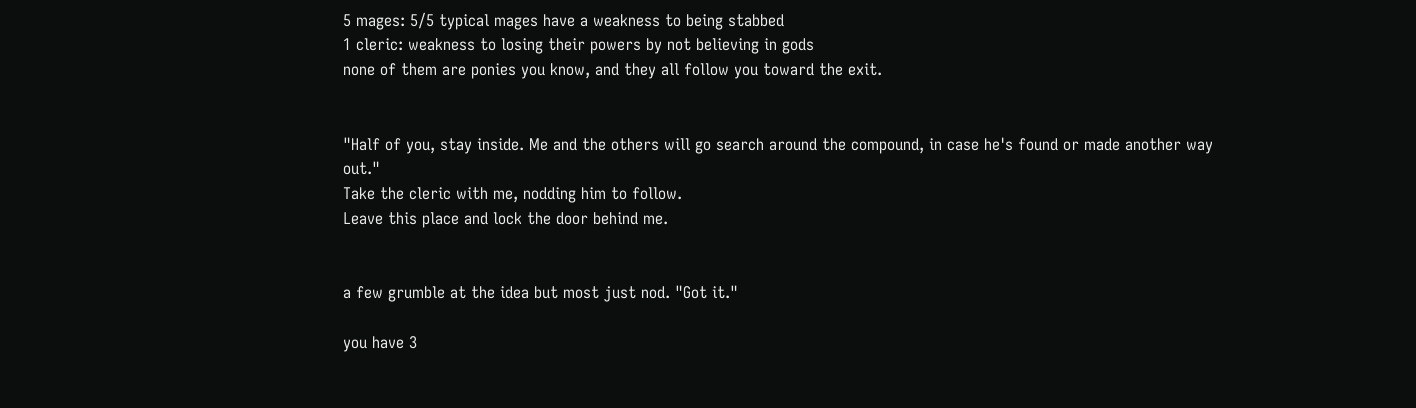5 mages: 5/5 typical mages have a weakness to being stabbed
1 cleric: weakness to losing their powers by not believing in gods
none of them are ponies you know, and they all follow you toward the exit.


"Half of you, stay inside. Me and the others will go search around the compound, in case he's found or made another way out."
Take the cleric with me, nodding him to follow.
Leave this place and lock the door behind me.


a few grumble at the idea but most just nod. "Got it."

you have 3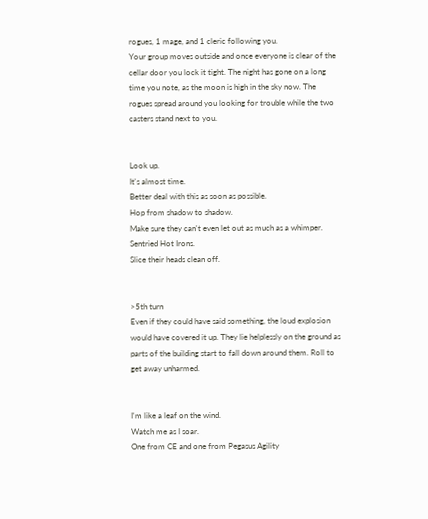rogues, 1 mage, and 1 cleric following you.
Your group moves outside and once everyone is clear of the cellar door you lock it tight. The night has gone on a long time you note, as the moon is high in the sky now. The rogues spread around you looking for trouble while the two casters stand next to you.


Look up.
It's almost time.
Better deal with this as soon as possible.
Hop from shadow to shadow.
Make sure they can't even let out as much as a whimper.
Sentried Hot Irons.
Slice their heads clean off.


>5th turn
Even if they could have said something, the loud explosion would have covered it up. They lie helplessly on the ground as parts of the building start to fall down around them. Roll to get away unharmed.


I'm like a leaf on the wind.
Watch me as I soar.
One from CE and one from Pegasus Agility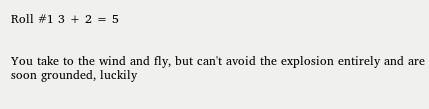Roll #1 3 + 2 = 5


You take to the wind and fly, but can't avoid the explosion entirely and are soon grounded, luckily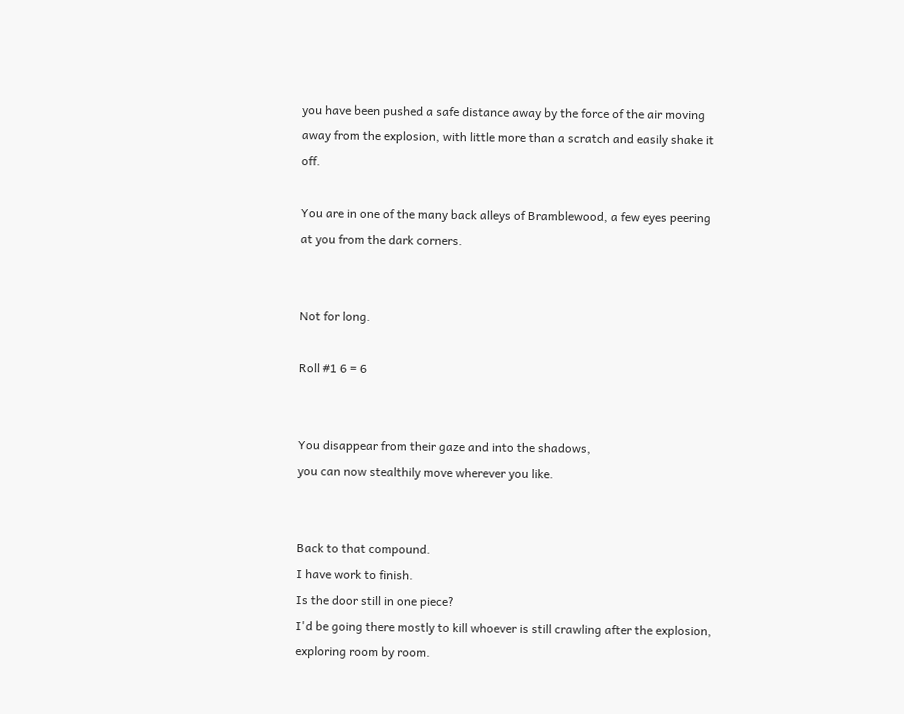you have been pushed a safe distance away by the force of the air moving away from the explosion, with little more than a scratch and easily shake it off.

You are in one of the many back alleys of Bramblewood, a few eyes peering at you from the dark corners.


Not for long.

Roll #1 6 = 6


You disappear from their gaze and into the shadows,
you can now stealthily move wherever you like.


Back to that compound.
I have work to finish.
Is the door still in one piece?
I'd be going there mostly to kill whoever is still crawling after the explosion, exploring room by room.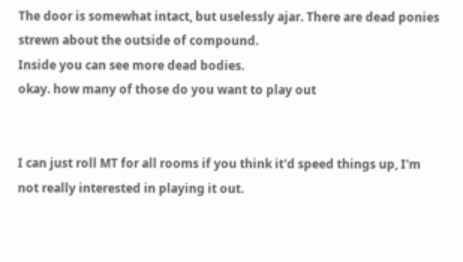The door is somewhat intact, but uselessly ajar. There are dead ponies strewn about the outside of compound.
Inside you can see more dead bodies.
okay. how many of those do you want to play out


I can just roll MT for all rooms if you think it'd speed things up, I'm not really interested in playing it out.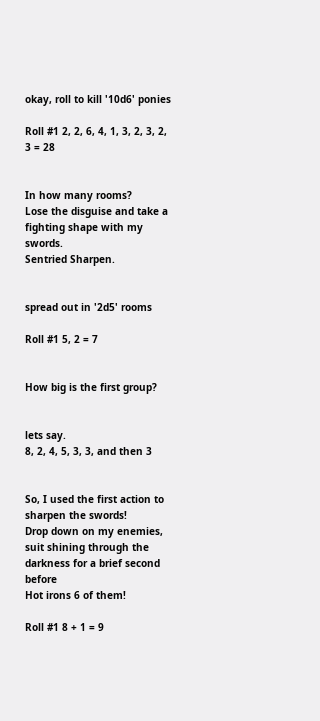okay, roll to kill '10d6' ponies

Roll #1 2, 2, 6, 4, 1, 3, 2, 3, 2, 3 = 28


In how many rooms?
Lose the disguise and take a fighting shape with my swords.
Sentried Sharpen.


spread out in '2d5' rooms

Roll #1 5, 2 = 7


How big is the first group?


lets say.
8, 2, 4, 5, 3, 3, and then 3


So, I used the first action to sharpen the swords!
Drop down on my enemies, suit shining through the darkness for a brief second before
Hot irons 6 of them!

Roll #1 8 + 1 = 9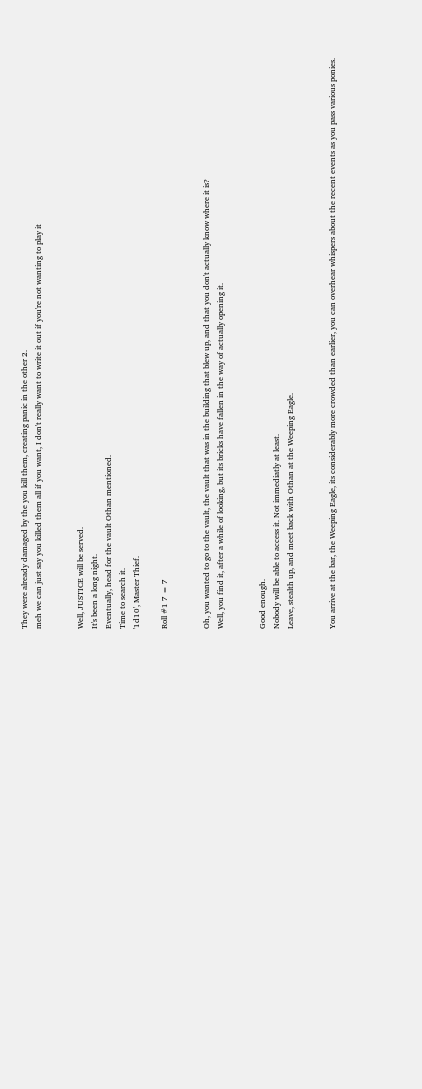They were already damaged by the you kill them, creating panic in the other 2.
meh we can just say you killed them all if you want, I don't really want to write it out if you're not wanting to play it


Well, JUSTICE will be served.
It's been a long night.
Eventually, head for the vault Othan mentioned.
Time to search it.
'1d10', Master Thief.

Roll #1 7 = 7


Oh, you wanted to go to the vault, the vault that was in the building that blew up, and that you don't actually know where it is?
Well, you find it, after a while of looking, but its bricks have fallen in the way of actually opening it.


Good enough.
Nobody will be able to access it. Not immediatly at least.
Leave, stealth up, and meet back with Othan at the Weeping Eagle.


You arrive at the bar, the Weeping Eagle, its considerably more crowded than earlier, you can overhear whispers about the recent events as you pass various ponies.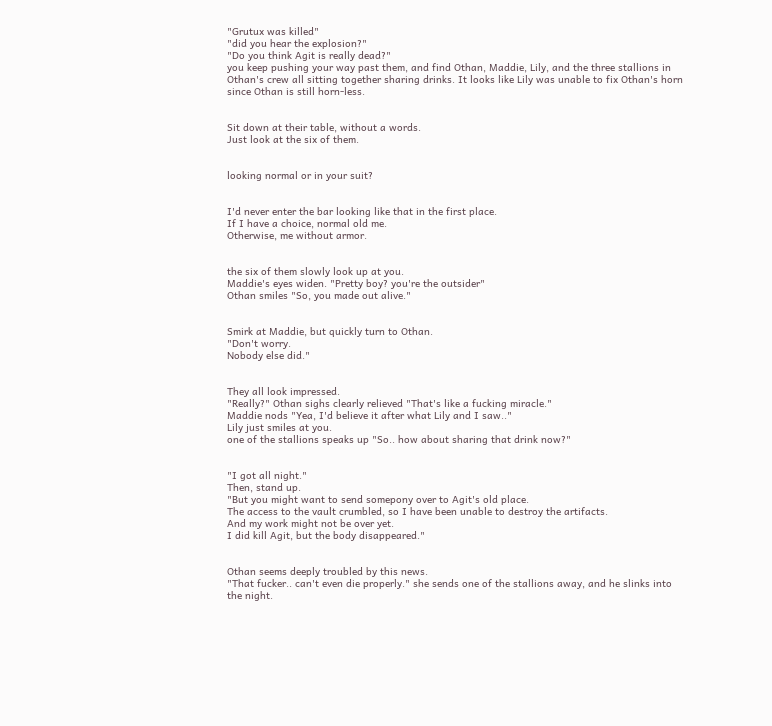"Grutux was killed"
"did you hear the explosion?"
"Do you think Agit is really dead?"
you keep pushing your way past them, and find Othan, Maddie, Lily, and the three stallions in Othan's crew all sitting together sharing drinks. It looks like Lily was unable to fix Othan's horn since Othan is still horn-less.


Sit down at their table, without a words.
Just look at the six of them.


looking normal or in your suit?


I'd never enter the bar looking like that in the first place.
If I have a choice, normal old me.
Otherwise, me without armor.


the six of them slowly look up at you.
Maddie's eyes widen. "Pretty boy? you're the outsider"
Othan smiles "So, you made out alive."


Smirk at Maddie, but quickly turn to Othan.
"Don't worry.
Nobody else did."


They all look impressed.
"Really?" Othan sighs clearly relieved "That's like a fucking miracle."
Maddie nods "Yea, I'd believe it after what Lily and I saw.."
Lily just smiles at you.
one of the stallions speaks up "So.. how about sharing that drink now?"


"I got all night."
Then, stand up.
"But you might want to send somepony over to Agit's old place.
The access to the vault crumbled, so I have been unable to destroy the artifacts.
And my work might not be over yet.
I did kill Agit, but the body disappeared."


Othan seems deeply troubled by this news.
"That fucker.. can't even die properly." she sends one of the stallions away, and he slinks into the night.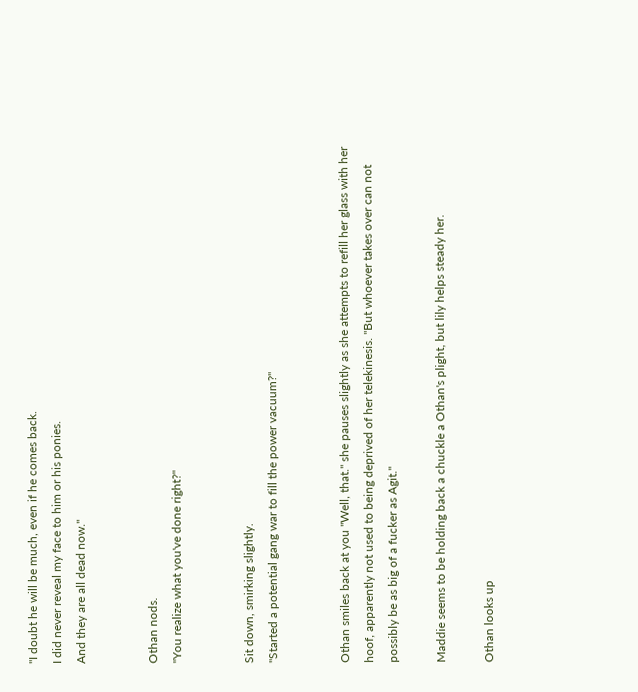"I doubt he will be much, even if he comes back.
I did never reveal my face to him or his ponies.
And they are all dead now."


Othan nods.
"You realize what you've done right?"


Sit down, smirking slightly.
"Started a potential gang war to fill the power vacuum?"


Othan smiles back at you "Well, that." she pauses slightly as she attempts to refill her glass with her hoof, apparently not used to being deprived of her telekinesis. "But whoever takes over can not possibly be as big of a fucker as Agit."

Maddie seems to be holding back a chuckle a Othan's plight, but lily helps steady her.

Othan looks up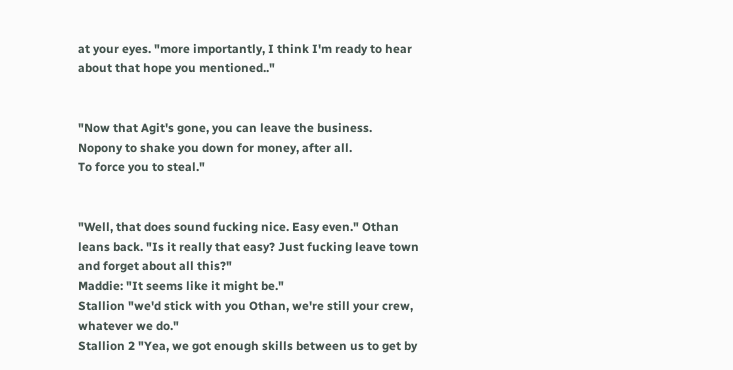at your eyes. "more importantly, I think I'm ready to hear about that hope you mentioned.."


"Now that Agit's gone, you can leave the business.
Nopony to shake you down for money, after all.
To force you to steal."


"Well, that does sound fucking nice. Easy even." Othan leans back. "Is it really that easy? Just fucking leave town and forget about all this?"
Maddie: "It seems like it might be."
Stallion "we'd stick with you Othan, we're still your crew, whatever we do."
Stallion 2 "Yea, we got enough skills between us to get by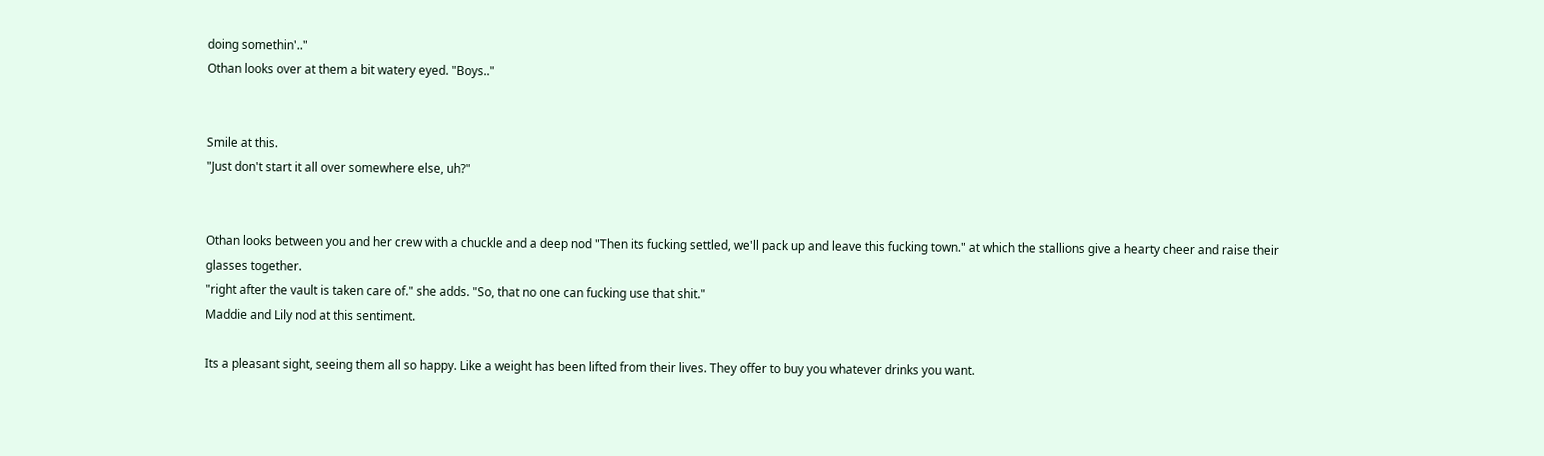doing somethin'.."
Othan looks over at them a bit watery eyed. "Boys.."


Smile at this.
"Just don't start it all over somewhere else, uh?"


Othan looks between you and her crew with a chuckle and a deep nod "Then its fucking settled, we'll pack up and leave this fucking town." at which the stallions give a hearty cheer and raise their glasses together.
"right after the vault is taken care of." she adds. "So, that no one can fucking use that shit."
Maddie and Lily nod at this sentiment.

Its a pleasant sight, seeing them all so happy. Like a weight has been lifted from their lives. They offer to buy you whatever drinks you want.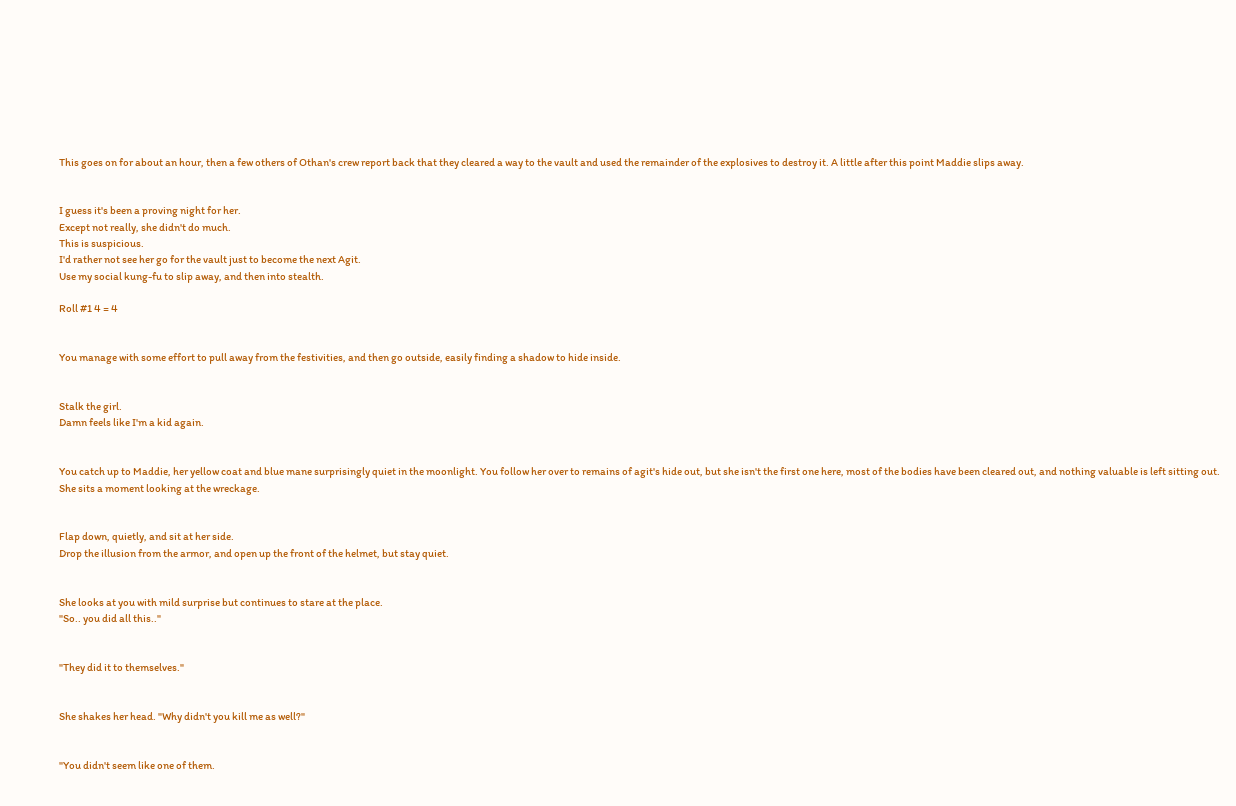This goes on for about an hour, then a few others of Othan's crew report back that they cleared a way to the vault and used the remainder of the explosives to destroy it. A little after this point Maddie slips away.


I guess it's been a proving night for her.
Except not really, she didn't do much.
This is suspicious.
I'd rather not see her go for the vault just to become the next Agit.
Use my social kung-fu to slip away, and then into stealth.

Roll #1 4 = 4


You manage with some effort to pull away from the festivities, and then go outside, easily finding a shadow to hide inside.


Stalk the girl.
Damn feels like I'm a kid again.


You catch up to Maddie, her yellow coat and blue mane surprisingly quiet in the moonlight. You follow her over to remains of agit's hide out, but she isn't the first one here, most of the bodies have been cleared out, and nothing valuable is left sitting out. She sits a moment looking at the wreckage.


Flap down, quietly, and sit at her side.
Drop the illusion from the armor, and open up the front of the helmet, but stay quiet.


She looks at you with mild surprise but continues to stare at the place.
"So.. you did all this.."


"They did it to themselves."


She shakes her head. "Why didn't you kill me as well?"


"You didn't seem like one of them.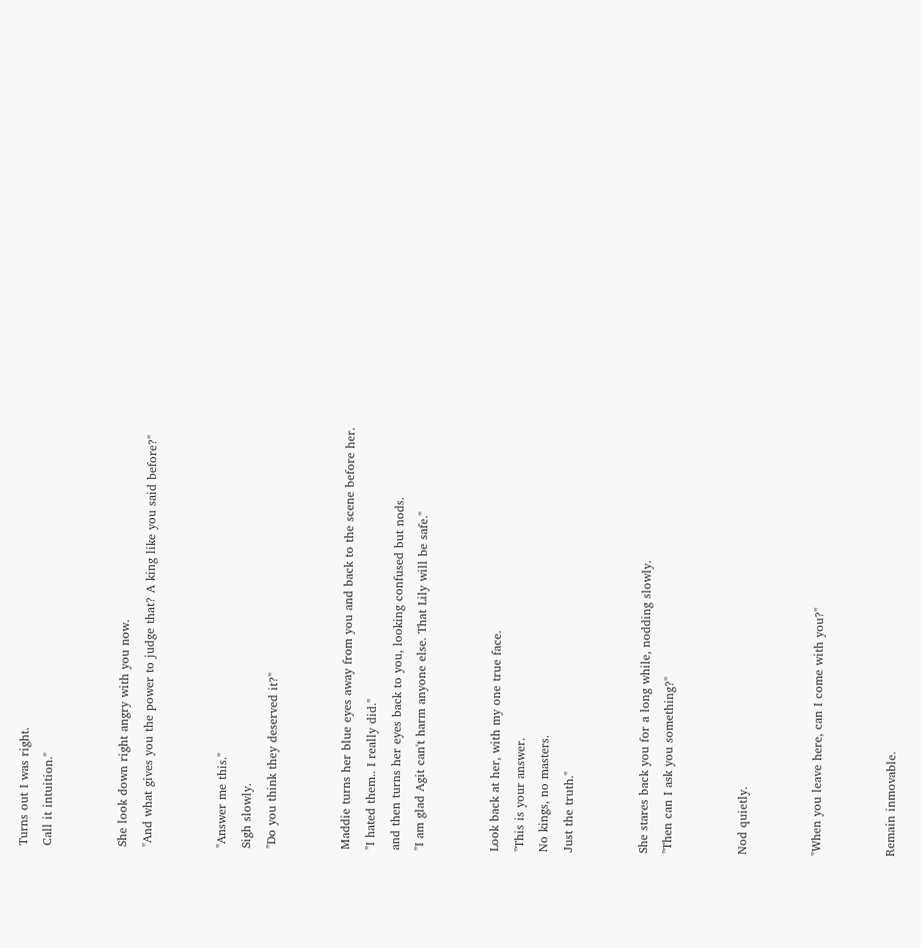Turns out I was right.
Call it intuition."


She look down right angry with you now.
"And what gives you the power to judge that? A king like you said before?"


"Answer me this."
Sigh slowly.
"Do you think they deserved it?"


Maddie turns her blue eyes away from you and back to the scene before her.
"I hated them.. I really did."
and then turns her eyes back to you, looking confused but nods.
"I am glad Agit can't harm anyone else. That Lily will be safe."


Look back at her, with my one true face.
"This is your answer.
No kings, no masters.
Just the truth."


She stares back you for a long while, nodding slowly.
"Then can I ask you something?"


Nod quietly.


"When you leave here, can I come with you?"


Remain inmovable.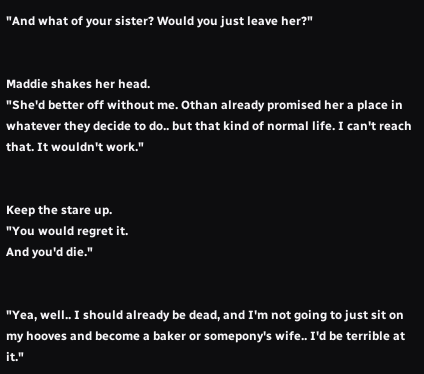"And what of your sister? Would you just leave her?"


Maddie shakes her head.
"She'd better off without me. Othan already promised her a place in whatever they decide to do.. but that kind of normal life. I can't reach that. It wouldn't work."


Keep the stare up.
"You would regret it.
And you'd die."


"Yea, well.. I should already be dead, and I'm not going to just sit on my hooves and become a baker or somepony's wife.. I'd be terrible at it."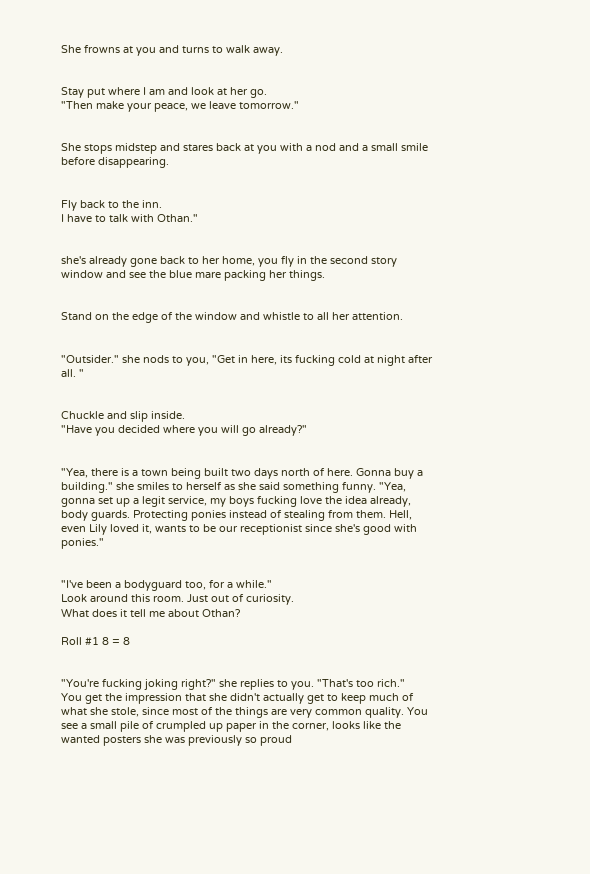She frowns at you and turns to walk away.


Stay put where I am and look at her go.
"Then make your peace, we leave tomorrow."


She stops midstep and stares back at you with a nod and a small smile before disappearing.


Fly back to the inn.
I have to talk with Othan."


she's already gone back to her home, you fly in the second story window and see the blue mare packing her things.


Stand on the edge of the window and whistle to all her attention.


"Outsider." she nods to you, "Get in here, its fucking cold at night after all. "


Chuckle and slip inside.
"Have you decided where you will go already?"


"Yea, there is a town being built two days north of here. Gonna buy a building." she smiles to herself as she said something funny. "Yea, gonna set up a legit service, my boys fucking love the idea already, body guards. Protecting ponies instead of stealing from them. Hell, even Lily loved it, wants to be our receptionist since she's good with ponies."


"I've been a bodyguard too, for a while."
Look around this room. Just out of curiosity.
What does it tell me about Othan?

Roll #1 8 = 8


"You're fucking joking right?" she replies to you. "That's too rich."
You get the impression that she didn't actually get to keep much of what she stole, since most of the things are very common quality. You see a small pile of crumpled up paper in the corner, looks like the wanted posters she was previously so proud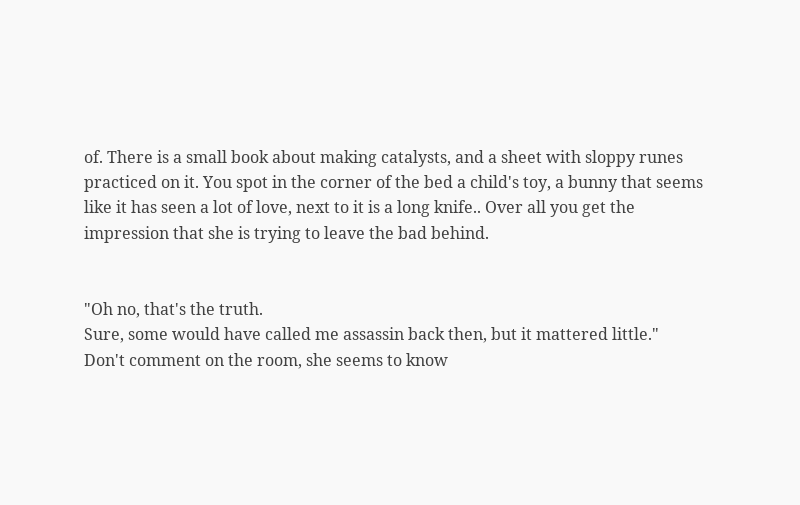of. There is a small book about making catalysts, and a sheet with sloppy runes practiced on it. You spot in the corner of the bed a child's toy, a bunny that seems like it has seen a lot of love, next to it is a long knife.. Over all you get the impression that she is trying to leave the bad behind.


"Oh no, that's the truth.
Sure, some would have called me assassin back then, but it mattered little."
Don't comment on the room, she seems to know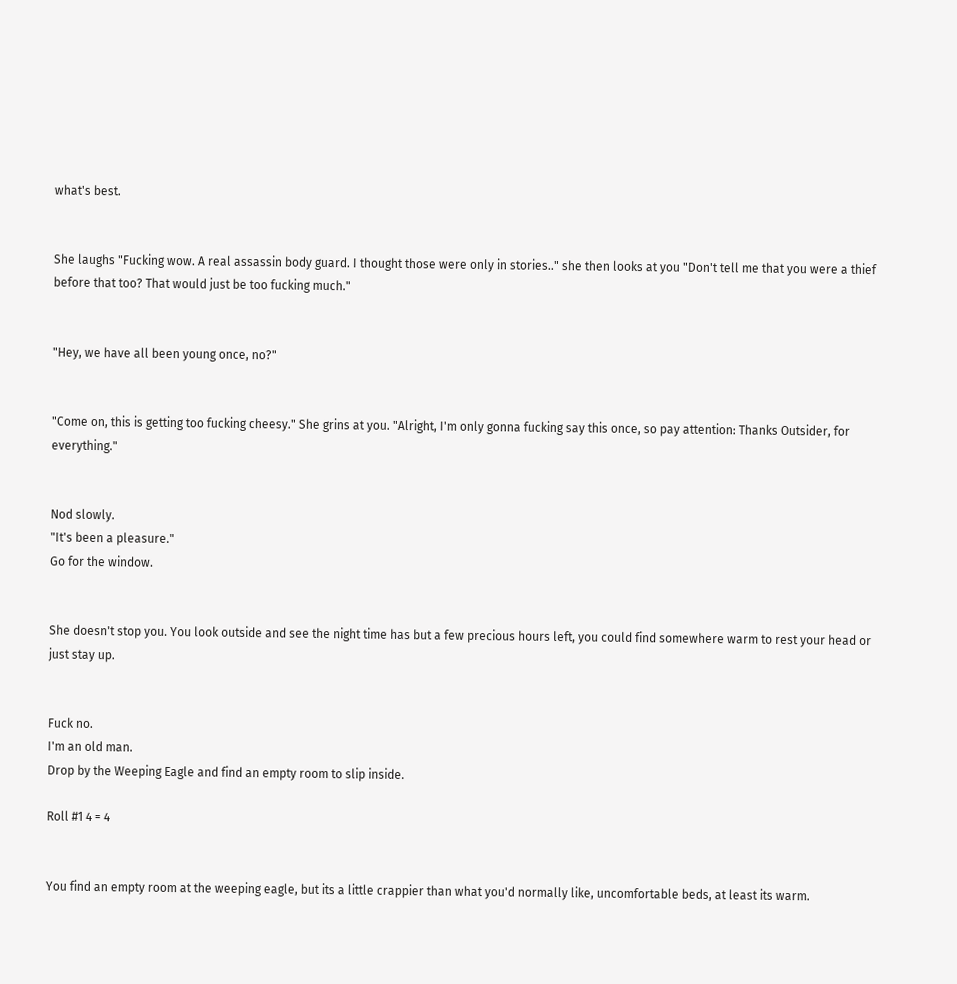what's best.


She laughs "Fucking wow. A real assassin body guard. I thought those were only in stories.." she then looks at you "Don't tell me that you were a thief before that too? That would just be too fucking much."


"Hey, we have all been young once, no?"


"Come on, this is getting too fucking cheesy." She grins at you. "Alright, I'm only gonna fucking say this once, so pay attention: Thanks Outsider, for everything."


Nod slowly.
"It's been a pleasure."
Go for the window.


She doesn't stop you. You look outside and see the night time has but a few precious hours left, you could find somewhere warm to rest your head or just stay up.


Fuck no.
I'm an old man.
Drop by the Weeping Eagle and find an empty room to slip inside.

Roll #1 4 = 4


You find an empty room at the weeping eagle, but its a little crappier than what you'd normally like, uncomfortable beds, at least its warm.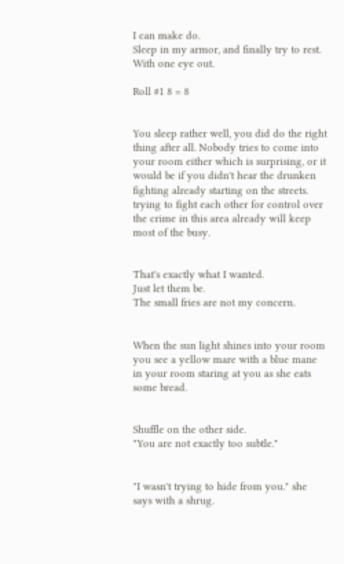I can make do.
Sleep in my armor, and finally try to rest.
With one eye out.

Roll #1 8 = 8


You sleep rather well, you did do the right thing after all. Nobody tries to come into your room either which is surprising, or it would be if you didn't hear the drunken fighting already starting on the streets. trying to fight each other for control over the crime in this area already will keep most of the busy.


That's exactly what I wanted.
Just let them be.
The small fries are not my concern.


When the sun light shines into your room you see a yellow mare with a blue mane in your room staring at you as she eats some bread.


Shuffle on the other side.
"You are not exactly too subtle."


"I wasn't trying to hide from you." she says with a shrug.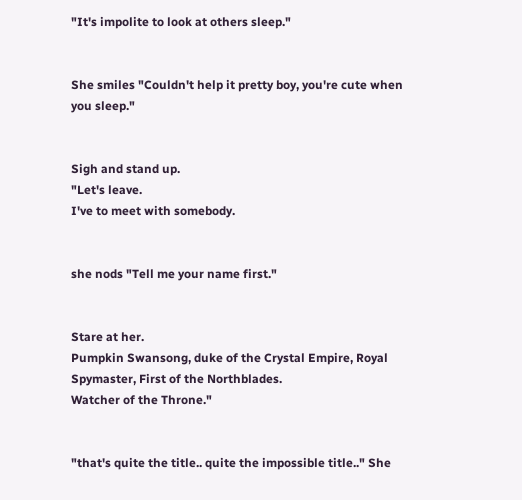"It's impolite to look at others sleep."


She smiles "Couldn't help it pretty boy, you're cute when you sleep."


Sigh and stand up.
"Let's leave.
I've to meet with somebody.


she nods "Tell me your name first."


Stare at her.
Pumpkin Swansong, duke of the Crystal Empire, Royal Spymaster, First of the Northblades.
Watcher of the Throne."


"that's quite the title.. quite the impossible title.." She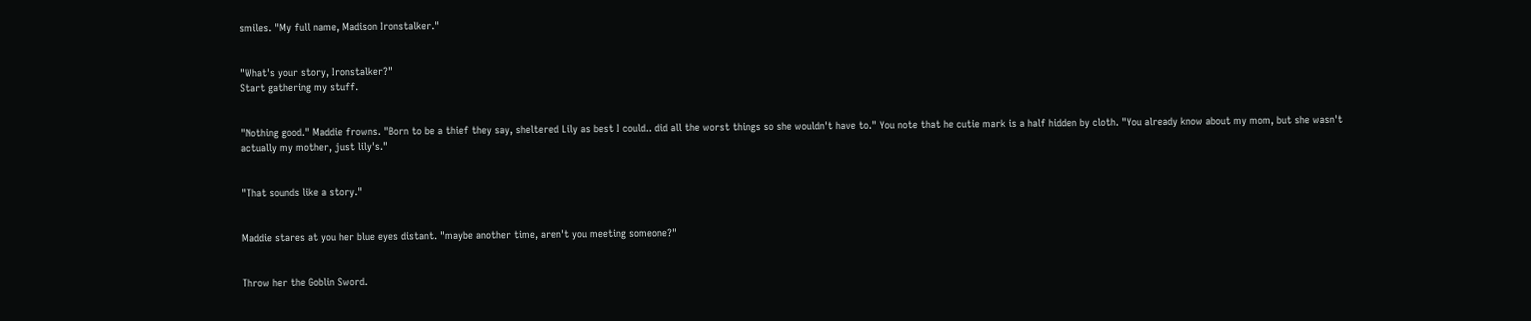smiles. "My full name, Madison Ironstalker."


"What's your story, Ironstalker?"
Start gathering my stuff.


"Nothing good." Maddie frowns. "Born to be a thief they say, sheltered Lily as best I could.. did all the worst things so she wouldn't have to." You note that he cutie mark is a half hidden by cloth. "You already know about my mom, but she wasn't actually my mother, just lily's."


"That sounds like a story."


Maddie stares at you her blue eyes distant. "maybe another time, aren't you meeting someone?"


Throw her the Goblin Sword.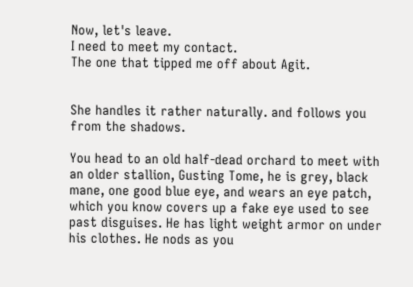Now, let's leave.
I need to meet my contact.
The one that tipped me off about Agit.


She handles it rather naturally. and follows you from the shadows.

You head to an old half-dead orchard to meet with an older stallion, Gusting Tome, he is grey, black mane, one good blue eye, and wears an eye patch, which you know covers up a fake eye used to see past disguises. He has light weight armor on under his clothes. He nods as you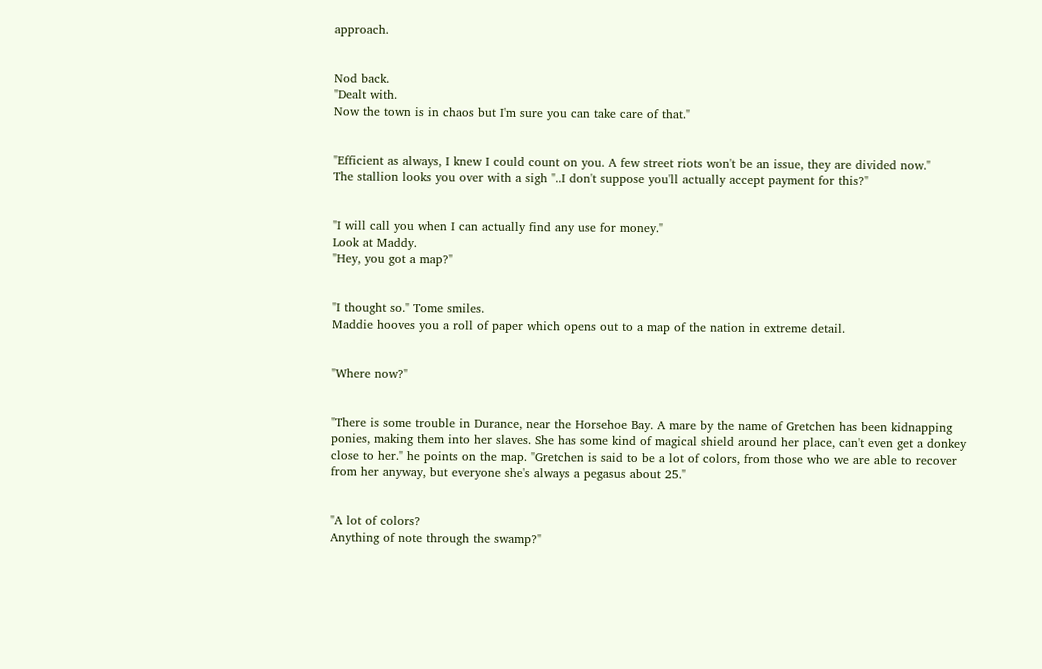approach.


Nod back.
"Dealt with.
Now the town is in chaos but I'm sure you can take care of that."


"Efficient as always, I knew I could count on you. A few street riots won't be an issue, they are divided now."
The stallion looks you over with a sigh "..I don't suppose you'll actually accept payment for this?"


"I will call you when I can actually find any use for money."
Look at Maddy.
"Hey, you got a map?"


"I thought so." Tome smiles.
Maddie hooves you a roll of paper which opens out to a map of the nation in extreme detail.


"Where now?"


"There is some trouble in Durance, near the Horsehoe Bay. A mare by the name of Gretchen has been kidnapping ponies, making them into her slaves. She has some kind of magical shield around her place, can't even get a donkey close to her." he points on the map. "Gretchen is said to be a lot of colors, from those who we are able to recover from her anyway, but everyone she's always a pegasus about 25."


"A lot of colors?
Anything of note through the swamp?"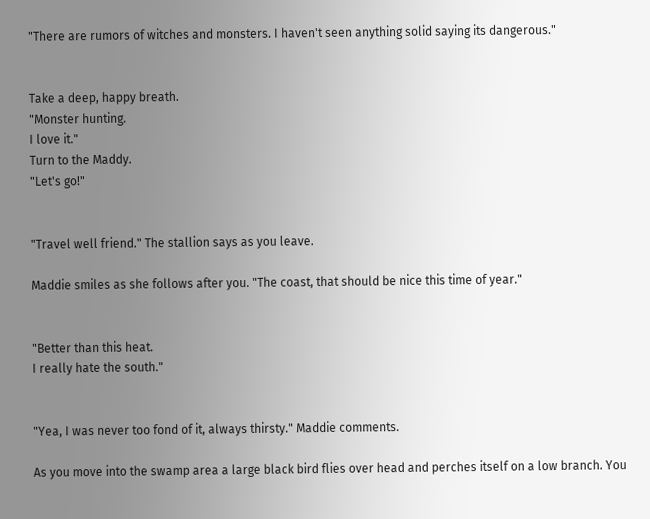"There are rumors of witches and monsters. I haven't seen anything solid saying its dangerous."


Take a deep, happy breath.
"Monster hunting.
I love it."
Turn to the Maddy.
"Let's go!"


"Travel well friend." The stallion says as you leave.

Maddie smiles as she follows after you. "The coast, that should be nice this time of year."


"Better than this heat.
I really hate the south."


"Yea, I was never too fond of it, always thirsty." Maddie comments.

As you move into the swamp area a large black bird flies over head and perches itself on a low branch. You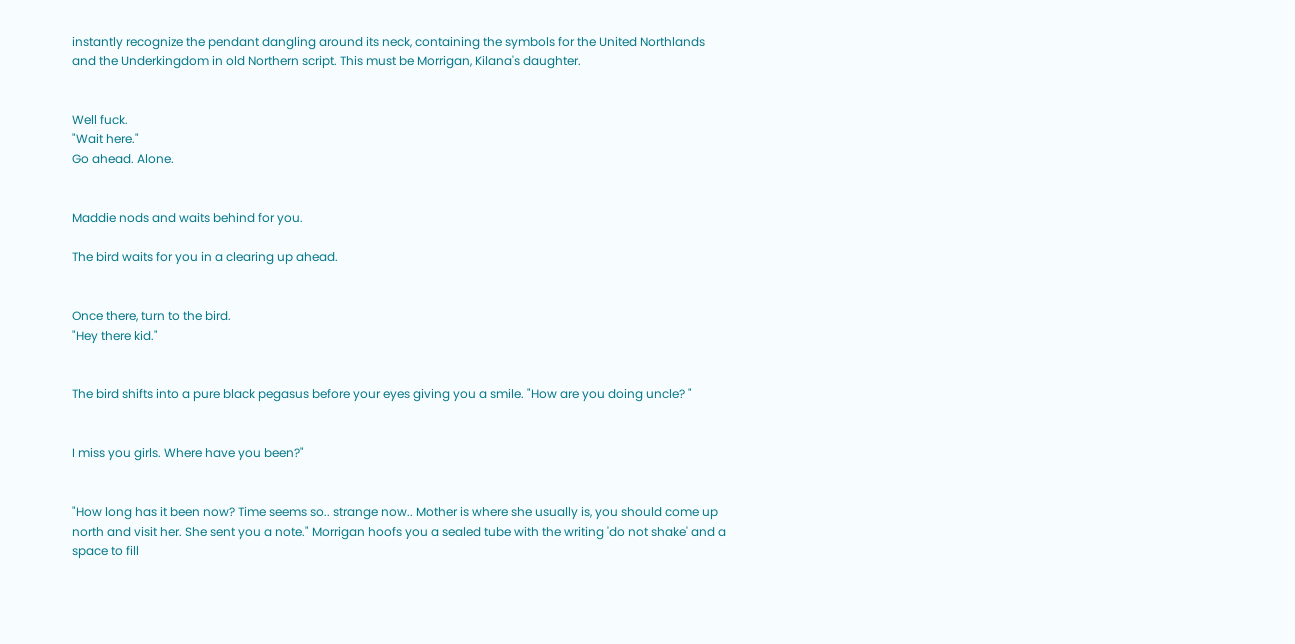instantly recognize the pendant dangling around its neck, containing the symbols for the United Northlands and the Underkingdom in old Northern script. This must be Morrigan, Kilana's daughter.


Well fuck.
"Wait here."
Go ahead. Alone.


Maddie nods and waits behind for you.

The bird waits for you in a clearing up ahead.


Once there, turn to the bird.
"Hey there kid."


The bird shifts into a pure black pegasus before your eyes giving you a smile. "How are you doing uncle? "


I miss you girls. Where have you been?"


"How long has it been now? Time seems so.. strange now.. Mother is where she usually is, you should come up north and visit her. She sent you a note." Morrigan hoofs you a sealed tube with the writing 'do not shake' and a space to fill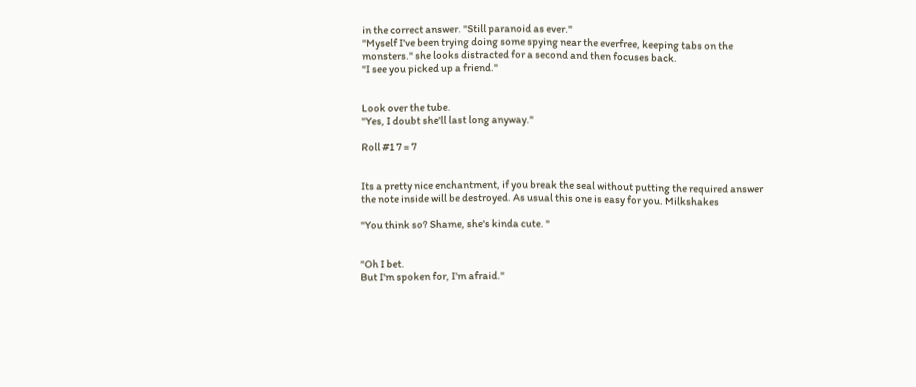in the correct answer. "Still paranoid as ever."
"Myself I've been trying doing some spying near the everfree, keeping tabs on the monsters." she looks distracted for a second and then focuses back.
"I see you picked up a friend."


Look over the tube.
"Yes, I doubt she'll last long anyway."

Roll #1 7 = 7


Its a pretty nice enchantment, if you break the seal without putting the required answer the note inside will be destroyed. As usual this one is easy for you. Milkshakes

"You think so? Shame, she's kinda cute. "


"Oh I bet.
But I'm spoken for, I'm afraid."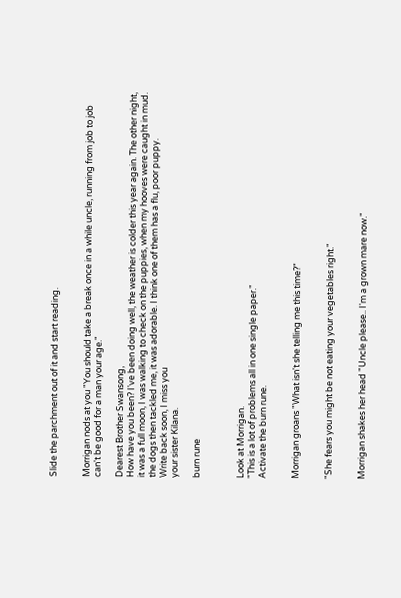Slide the parchment out of it and start reading.


Morrigan nods at you "You should take a break once in a while uncle, running from job to job can't be good for a man your age."

Dearest Brother Swansong,
How have you been? I've been doing well, the weather is colder this year again. The other night, it was a full moon, I was walking to check on the puppies, when my hooves were caught in mud. the dogs then tackled me, it was adorable. I think one of them has a flu, poor puppy.
Write back soon, I miss you
your sister Kilana.

burn rune



Look at Morrigan.
"This is a lot of problems all in one single paper."
Activate the burn rune.


Morrigan groans "What isn't she telling me this time?"


"She fears you might be not eating your vegetables right."


Morrigan shakes her head "Uncle please.. I'm a grown mare now."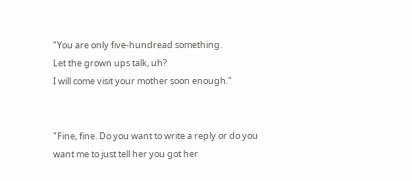"You are only five-hundread something.
Let the grown ups talk, uh?
I will come visit your mother soon enough."


"Fine, fine. Do you want to write a reply or do you want me to just tell her you got her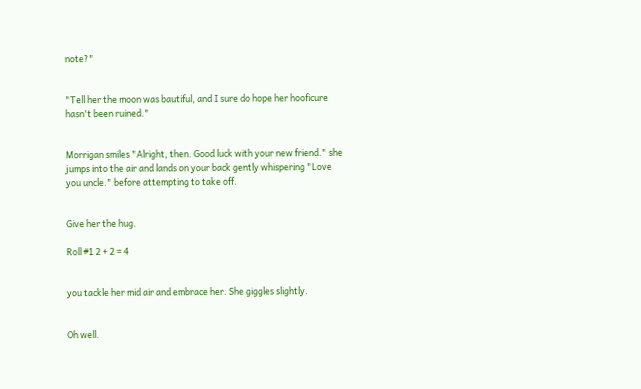note?"


"Tell her the moon was bautiful, and I sure do hope her hooficure hasn't been ruined."


Morrigan smiles "Alright, then. Good luck with your new friend." she jumps into the air and lands on your back gently whispering "Love you uncle." before attempting to take off.


Give her the hug.

Roll #1 2 + 2 = 4


you tackle her mid air and embrace her. She giggles slightly.


Oh well.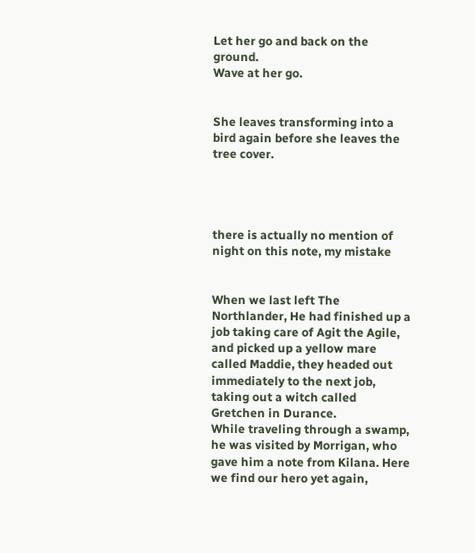Let her go and back on the ground.
Wave at her go.


She leaves transforming into a bird again before she leaves the tree cover.




there is actually no mention of night on this note, my mistake


When we last left The Northlander, He had finished up a job taking care of Agit the Agile, and picked up a yellow mare called Maddie, they headed out immediately to the next job, taking out a witch called Gretchen in Durance.
While traveling through a swamp, he was visited by Morrigan, who gave him a note from Kilana. Here we find our hero yet again,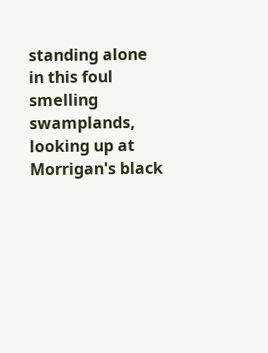standing alone in this foul smelling swamplands, looking up at Morrigan's black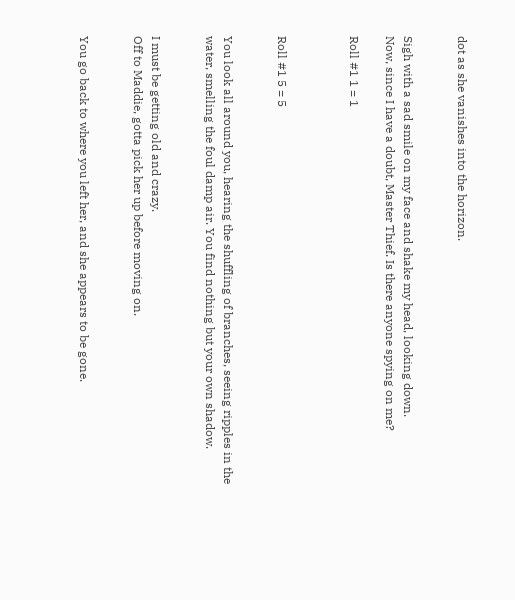dot as she vanishes into the horizon.


Sigh with a sad smile on my face and shake my head, looking down.
Now, since I have a doubt, Master Thief. Is there anyone spying on me?

Roll #1 1 = 1



Roll #1 5 = 5


You look all around you, hearing the shuffling of branches, seeing ripples in the water, smelling the foul damp air. You find nothing but your own shadow.


I must be getting old and crazy.
Off to Maddie, gotta pick her up before moving on.


You go back to where you left her, and she appears to be gone.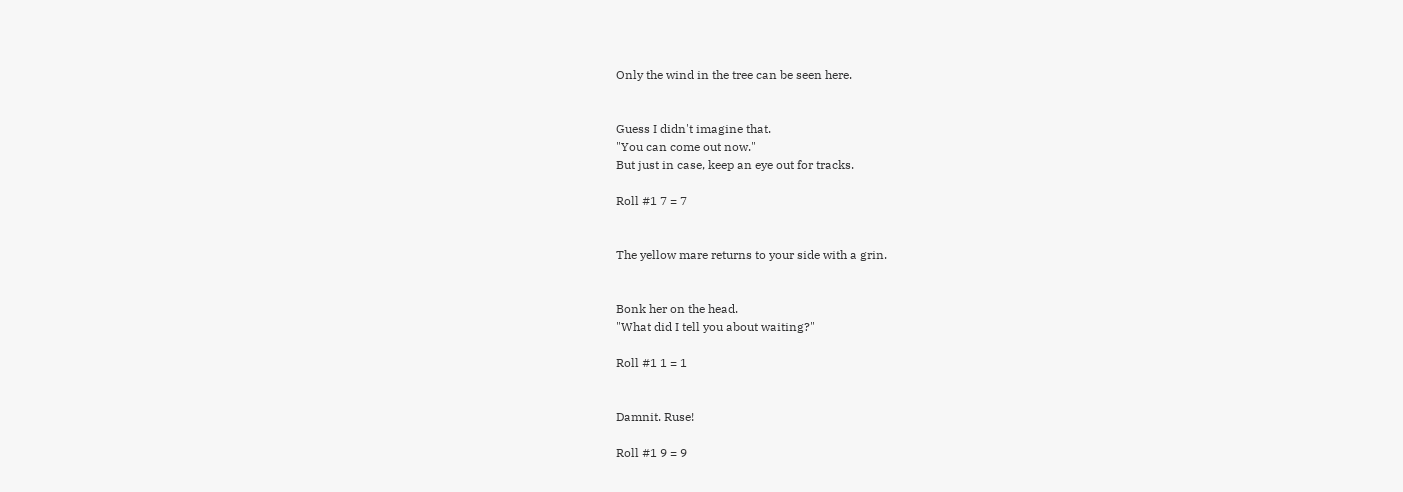Only the wind in the tree can be seen here.


Guess I didn't imagine that.
"You can come out now."
But just in case, keep an eye out for tracks.

Roll #1 7 = 7


The yellow mare returns to your side with a grin.


Bonk her on the head.
"What did I tell you about waiting?"

Roll #1 1 = 1


Damnit. Ruse!

Roll #1 9 = 9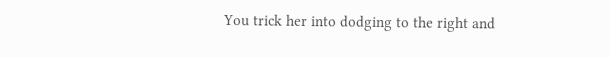You trick her into dodging to the right and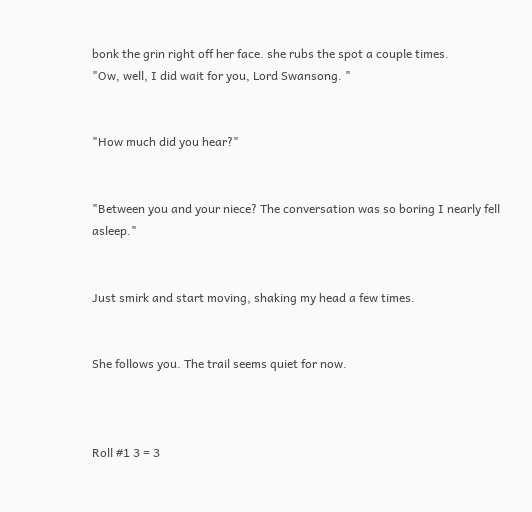bonk the grin right off her face. she rubs the spot a couple times.
"Ow, well, I did wait for you, Lord Swansong. "


"How much did you hear?"


"Between you and your niece? The conversation was so boring I nearly fell asleep."


Just smirk and start moving, shaking my head a few times.


She follows you. The trail seems quiet for now.



Roll #1 3 = 3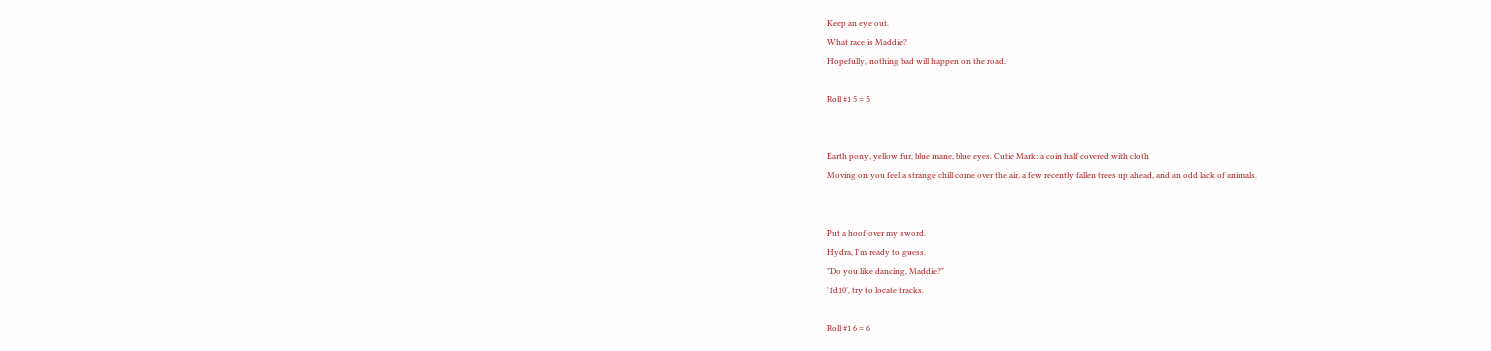Keep an eye out.
What race is Maddie?
Hopefully, nothing bad will happen on the road.

Roll #1 5 = 5


Earth pony, yellow fur, blue mane, blue eyes. Cutie Mark: a coin half covered with cloth
Moving on you feel a strange chill come over the air, a few recently fallen trees up ahead, and an odd lack of animals.


Put a hoof over my sword.
Hydra, I'm ready to guess.
"Do you like dancing, Maddie?"
'1d10', try to locate tracks.

Roll #1 6 = 6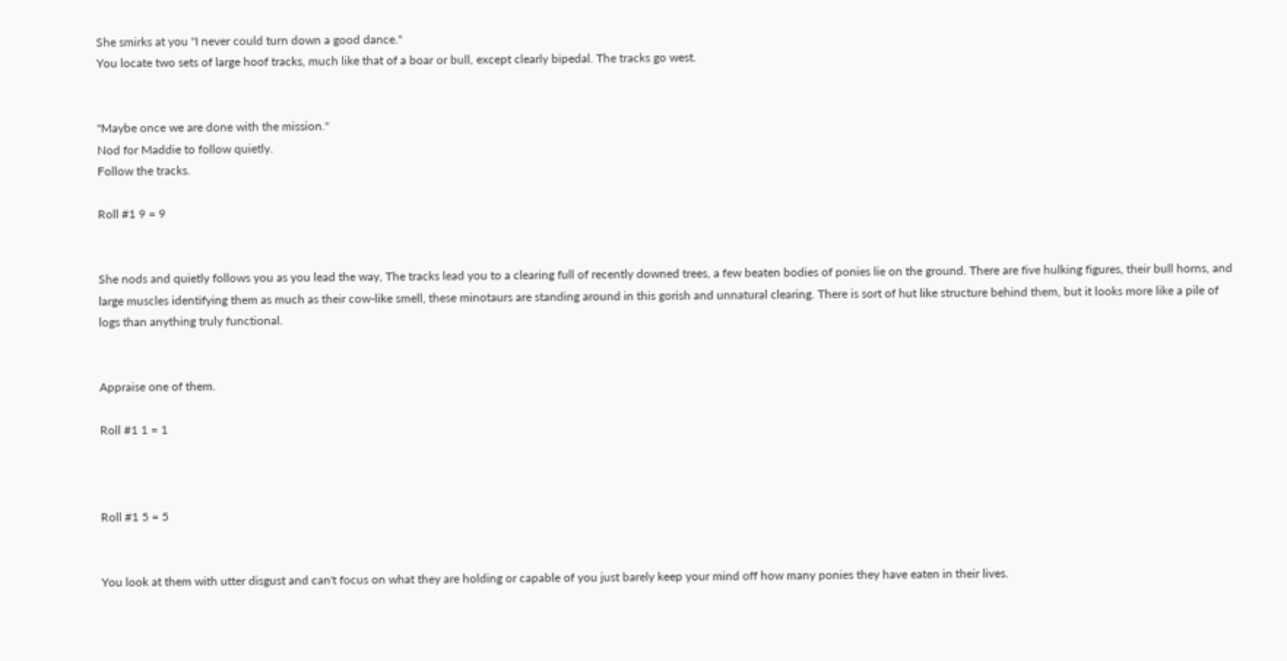She smirks at you "I never could turn down a good dance."
You locate two sets of large hoof tracks, much like that of a boar or bull, except clearly bipedal. The tracks go west.


"Maybe once we are done with the mission."
Nod for Maddie to follow quietly.
Follow the tracks.

Roll #1 9 = 9


She nods and quietly follows you as you lead the way, The tracks lead you to a clearing full of recently downed trees, a few beaten bodies of ponies lie on the ground. There are five hulking figures, their bull horns, and large muscles identifying them as much as their cow-like smell, these minotaurs are standing around in this gorish and unnatural clearing. There is sort of hut like structure behind them, but it looks more like a pile of logs than anything truly functional.


Appraise one of them.

Roll #1 1 = 1



Roll #1 5 = 5


You look at them with utter disgust and can't focus on what they are holding or capable of you just barely keep your mind off how many ponies they have eaten in their lives.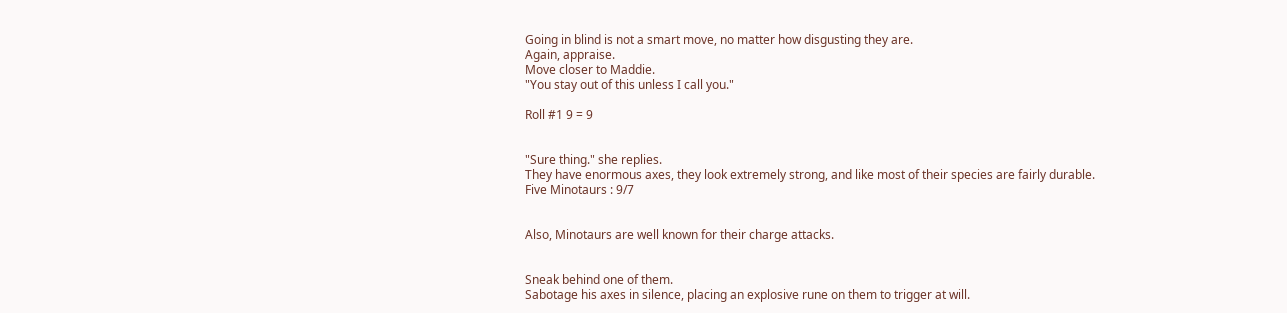Going in blind is not a smart move, no matter how disgusting they are.
Again, appraise.
Move closer to Maddie.
"You stay out of this unless I call you."

Roll #1 9 = 9


"Sure thing." she replies.
They have enormous axes, they look extremely strong, and like most of their species are fairly durable.
Five Minotaurs : 9/7


Also, Minotaurs are well known for their charge attacks.


Sneak behind one of them.
Sabotage his axes in silence, placing an explosive rune on them to trigger at will.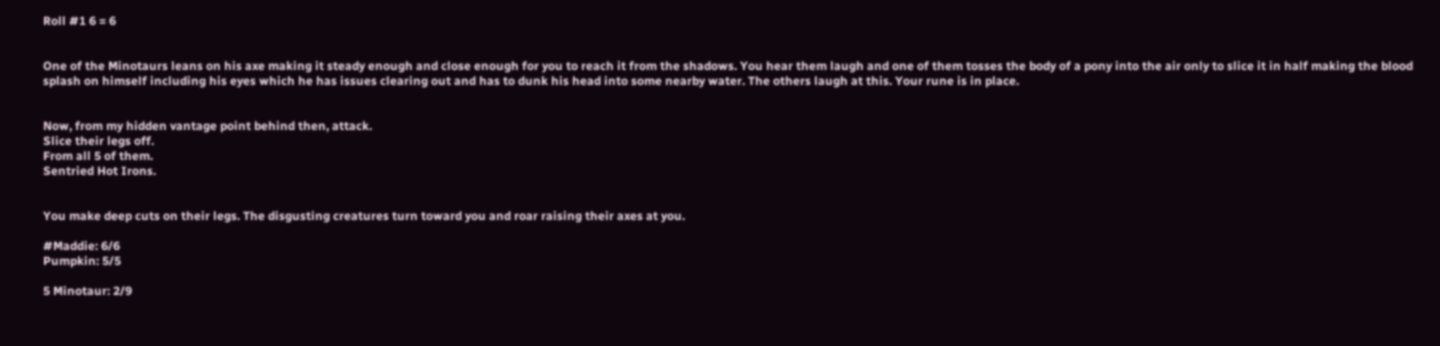Roll #1 6 = 6


One of the Minotaurs leans on his axe making it steady enough and close enough for you to reach it from the shadows. You hear them laugh and one of them tosses the body of a pony into the air only to slice it in half making the blood splash on himself including his eyes which he has issues clearing out and has to dunk his head into some nearby water. The others laugh at this. Your rune is in place.


Now, from my hidden vantage point behind then, attack.
Slice their legs off.
From all 5 of them.
Sentried Hot Irons.


You make deep cuts on their legs. The disgusting creatures turn toward you and roar raising their axes at you.

#Maddie: 6/6
Pumpkin: 5/5

5 Minotaur: 2/9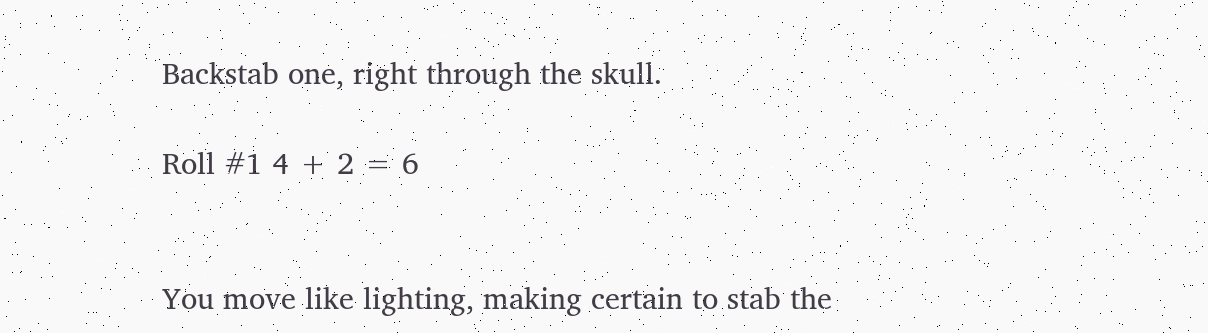Backstab one, right through the skull.

Roll #1 4 + 2 = 6


You move like lighting, making certain to stab the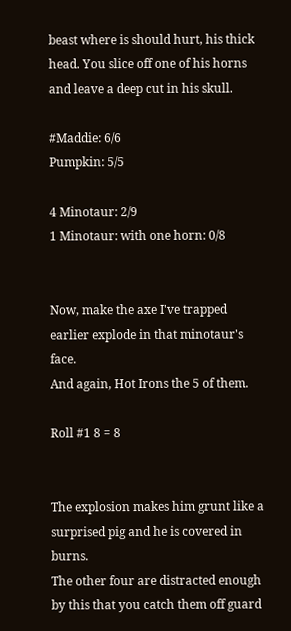beast where is should hurt, his thick head. You slice off one of his horns and leave a deep cut in his skull.

#Maddie: 6/6
Pumpkin: 5/5

4 Minotaur: 2/9
1 Minotaur: with one horn: 0/8


Now, make the axe I've trapped earlier explode in that minotaur's face.
And again, Hot Irons the 5 of them.

Roll #1 8 = 8


The explosion makes him grunt like a surprised pig and he is covered in burns.
The other four are distracted enough by this that you catch them off guard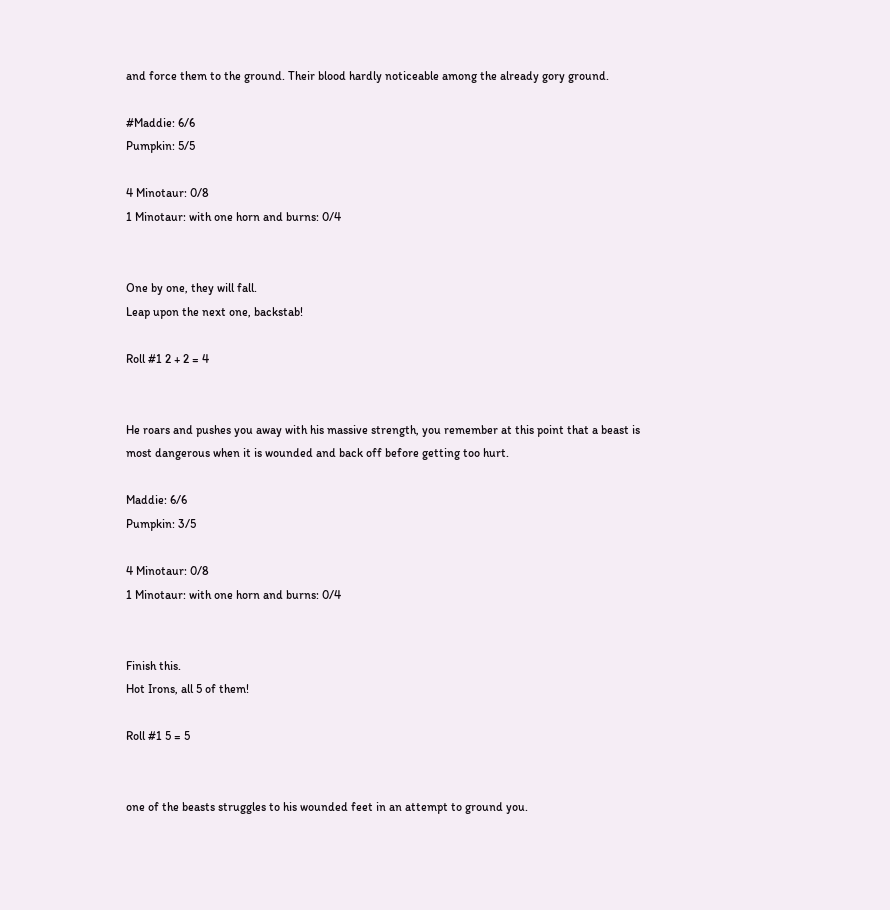and force them to the ground. Their blood hardly noticeable among the already gory ground.

#Maddie: 6/6
Pumpkin: 5/5

4 Minotaur: 0/8
1 Minotaur: with one horn and burns: 0/4


One by one, they will fall.
Leap upon the next one, backstab!

Roll #1 2 + 2 = 4


He roars and pushes you away with his massive strength, you remember at this point that a beast is most dangerous when it is wounded and back off before getting too hurt.

Maddie: 6/6
Pumpkin: 3/5

4 Minotaur: 0/8
1 Minotaur: with one horn and burns: 0/4


Finish this.
Hot Irons, all 5 of them!

Roll #1 5 = 5


one of the beasts struggles to his wounded feet in an attempt to ground you.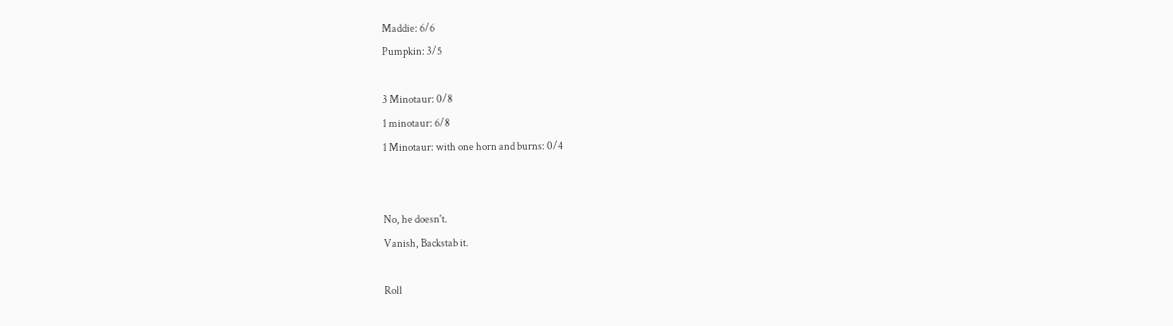Maddie: 6/6
Pumpkin: 3/5

3 Minotaur: 0/8
1 minotaur: 6/8
1 Minotaur: with one horn and burns: 0/4


No, he doesn't.
Vanish, Backstab it.

Roll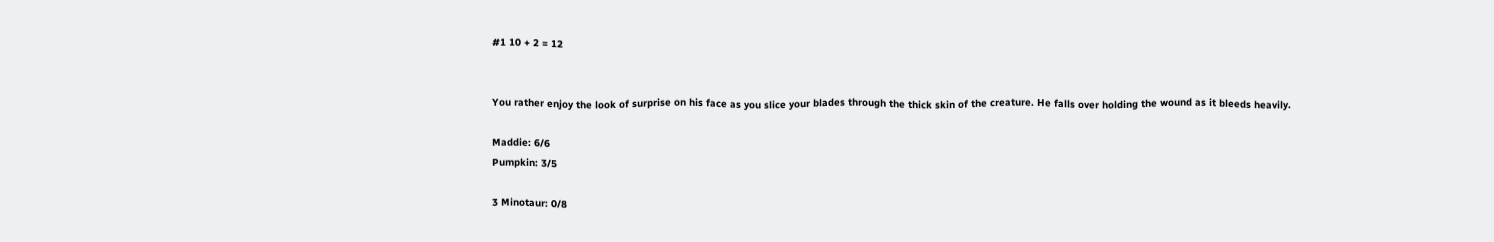#1 10 + 2 = 12


You rather enjoy the look of surprise on his face as you slice your blades through the thick skin of the creature. He falls over holding the wound as it bleeds heavily.

Maddie: 6/6
Pumpkin: 3/5

3 Minotaur: 0/8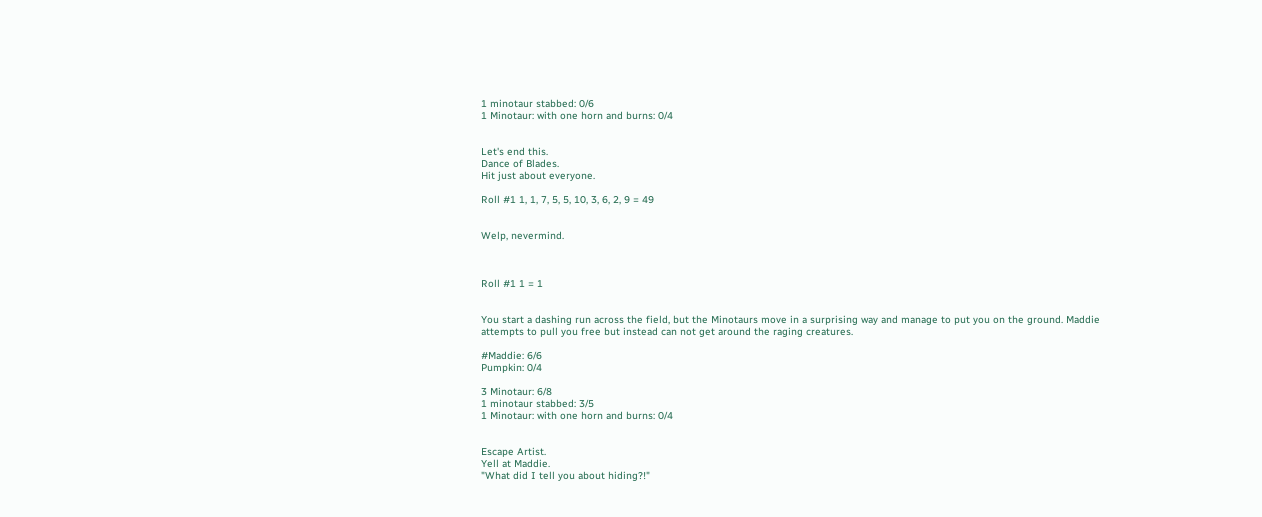1 minotaur stabbed: 0/6
1 Minotaur: with one horn and burns: 0/4


Let's end this.
Dance of Blades.
Hit just about everyone.

Roll #1 1, 1, 7, 5, 5, 10, 3, 6, 2, 9 = 49


Welp, nevermind.



Roll #1 1 = 1


You start a dashing run across the field, but the Minotaurs move in a surprising way and manage to put you on the ground. Maddie attempts to pull you free but instead can not get around the raging creatures.

#Maddie: 6/6
Pumpkin: 0/4

3 Minotaur: 6/8
1 minotaur stabbed: 3/5
1 Minotaur: with one horn and burns: 0/4


Escape Artist.
Yell at Maddie.
"What did I tell you about hiding?!"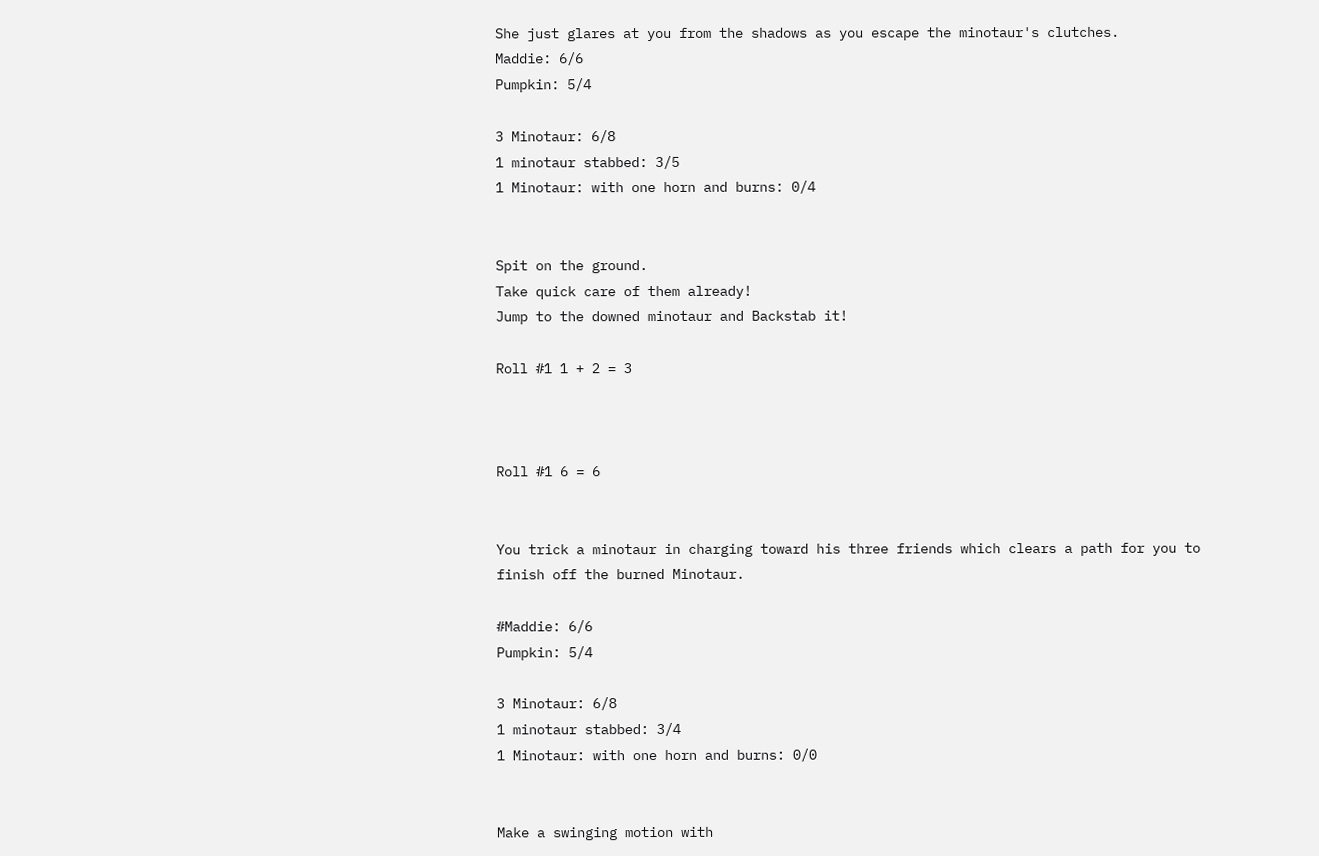She just glares at you from the shadows as you escape the minotaur's clutches.
Maddie: 6/6
Pumpkin: 5/4

3 Minotaur: 6/8
1 minotaur stabbed: 3/5
1 Minotaur: with one horn and burns: 0/4


Spit on the ground.
Take quick care of them already!
Jump to the downed minotaur and Backstab it!

Roll #1 1 + 2 = 3



Roll #1 6 = 6


You trick a minotaur in charging toward his three friends which clears a path for you to finish off the burned Minotaur.

#Maddie: 6/6
Pumpkin: 5/4

3 Minotaur: 6/8
1 minotaur stabbed: 3/4
1 Minotaur: with one horn and burns: 0/0


Make a swinging motion with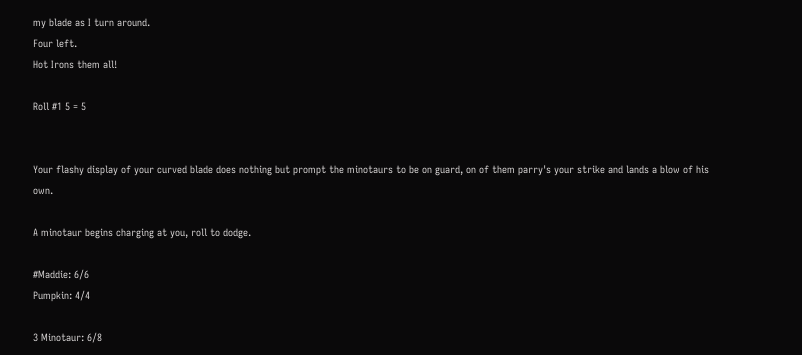my blade as I turn around.
Four left.
Hot Irons them all!

Roll #1 5 = 5


Your flashy display of your curved blade does nothing but prompt the minotaurs to be on guard, on of them parry's your strike and lands a blow of his own.

A minotaur begins charging at you, roll to dodge.

#Maddie: 6/6
Pumpkin: 4/4

3 Minotaur: 6/8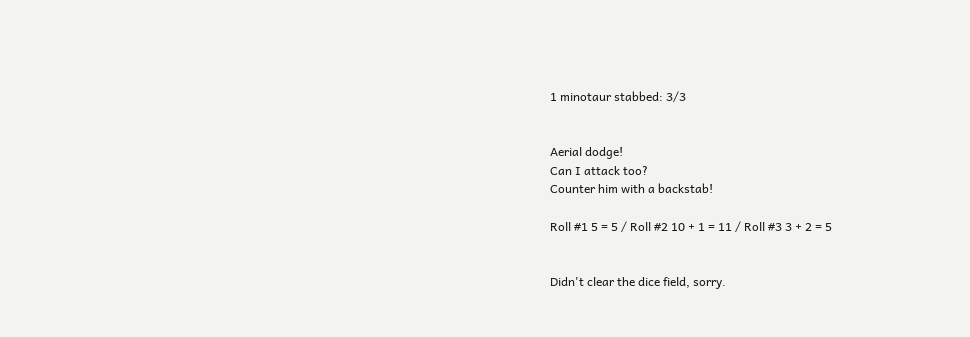1 minotaur stabbed: 3/3


Aerial dodge!
Can I attack too?
Counter him with a backstab!

Roll #1 5 = 5 / Roll #2 10 + 1 = 11 / Roll #3 3 + 2 = 5


Didn't clear the dice field, sorry.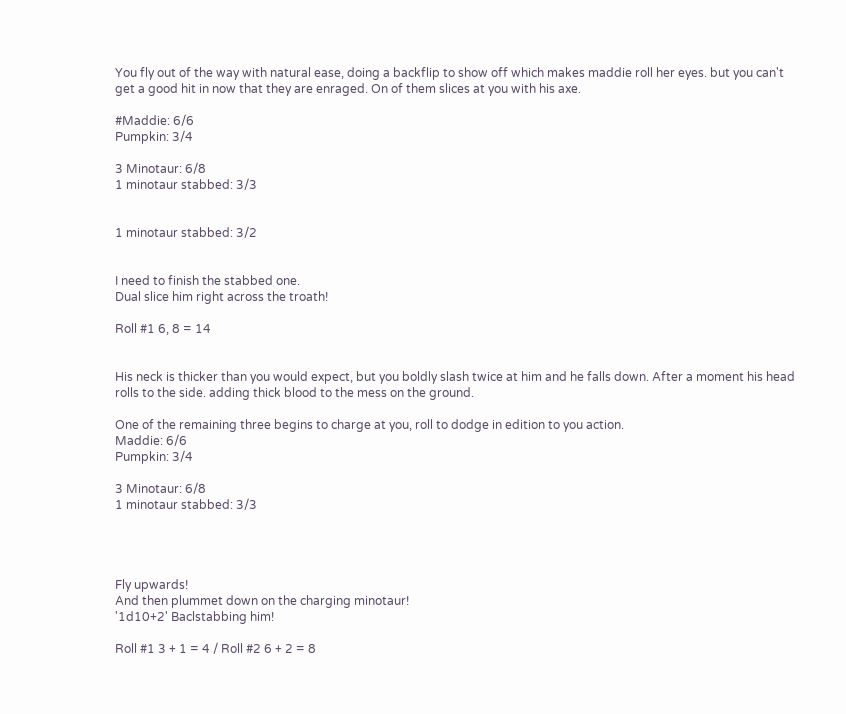You fly out of the way with natural ease, doing a backflip to show off which makes maddie roll her eyes. but you can't get a good hit in now that they are enraged. On of them slices at you with his axe.

#Maddie: 6/6
Pumpkin: 3/4

3 Minotaur: 6/8
1 minotaur stabbed: 3/3


1 minotaur stabbed: 3/2


I need to finish the stabbed one.
Dual slice him right across the troath!

Roll #1 6, 8 = 14


His neck is thicker than you would expect, but you boldly slash twice at him and he falls down. After a moment his head rolls to the side. adding thick blood to the mess on the ground.

One of the remaining three begins to charge at you, roll to dodge in edition to you action.
Maddie: 6/6
Pumpkin: 3/4

3 Minotaur: 6/8
1 minotaur stabbed: 3/3




Fly upwards!
And then plummet down on the charging minotaur!
'1d10+2' Baclstabbing him!

Roll #1 3 + 1 = 4 / Roll #2 6 + 2 = 8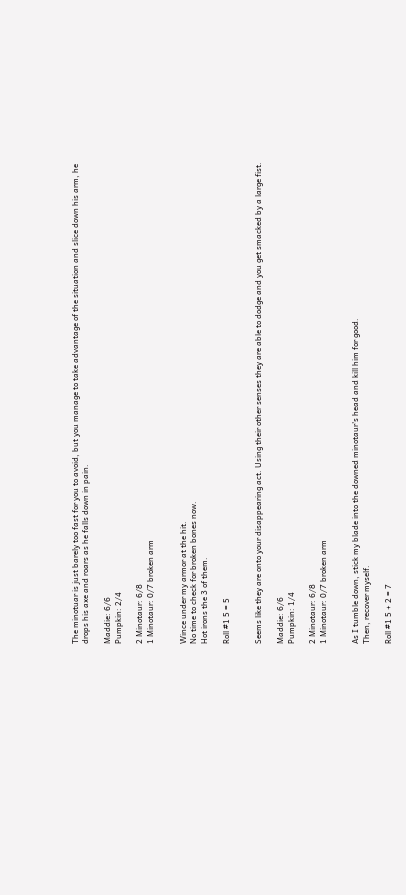The minotuar is just barely too fast for you to avoid, but you manage to take advantage of the situation and slice down his arm, he drops his axe and roars as he falls down in pain.

Maddie: 6/6
Pumpkin: 2/4

2 Minotaur: 6/8
1 Minotaur: 0/7 broken arm


Wince under my armor at the hit.
No time to check for broken bones now.
Hot irons the 3 of them.

Roll #1 5 = 5


Seems like they are onto your disappearing act. Using their other senses they are able to dodge and you get smacked by a large fist.

Maddie: 6/6
Pumpkin: 1/4

2 Minotaur: 6/8
1 Minotaur: 0/7 broken arm


As I tumble down, stick my blade into the downed minotaur's head and kill him for good.
Then, recover myself.

Roll #1 5 + 2 = 7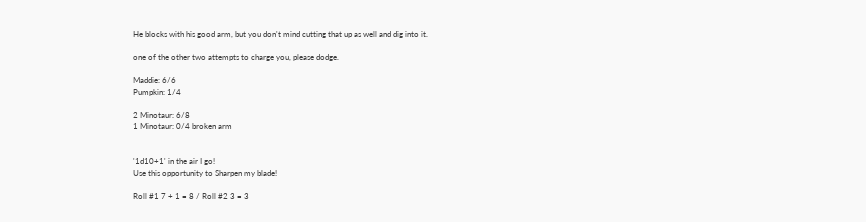He blocks with his good arm, but you don't mind cutting that up as well and dig into it.

one of the other two attempts to charge you, please dodge.

Maddie: 6/6
Pumpkin: 1/4

2 Minotaur: 6/8
1 Minotaur: 0/4 broken arm


'1d10+1' in the air I go!
Use this opportunity to Sharpen my blade!

Roll #1 7 + 1 = 8 / Roll #2 3 = 3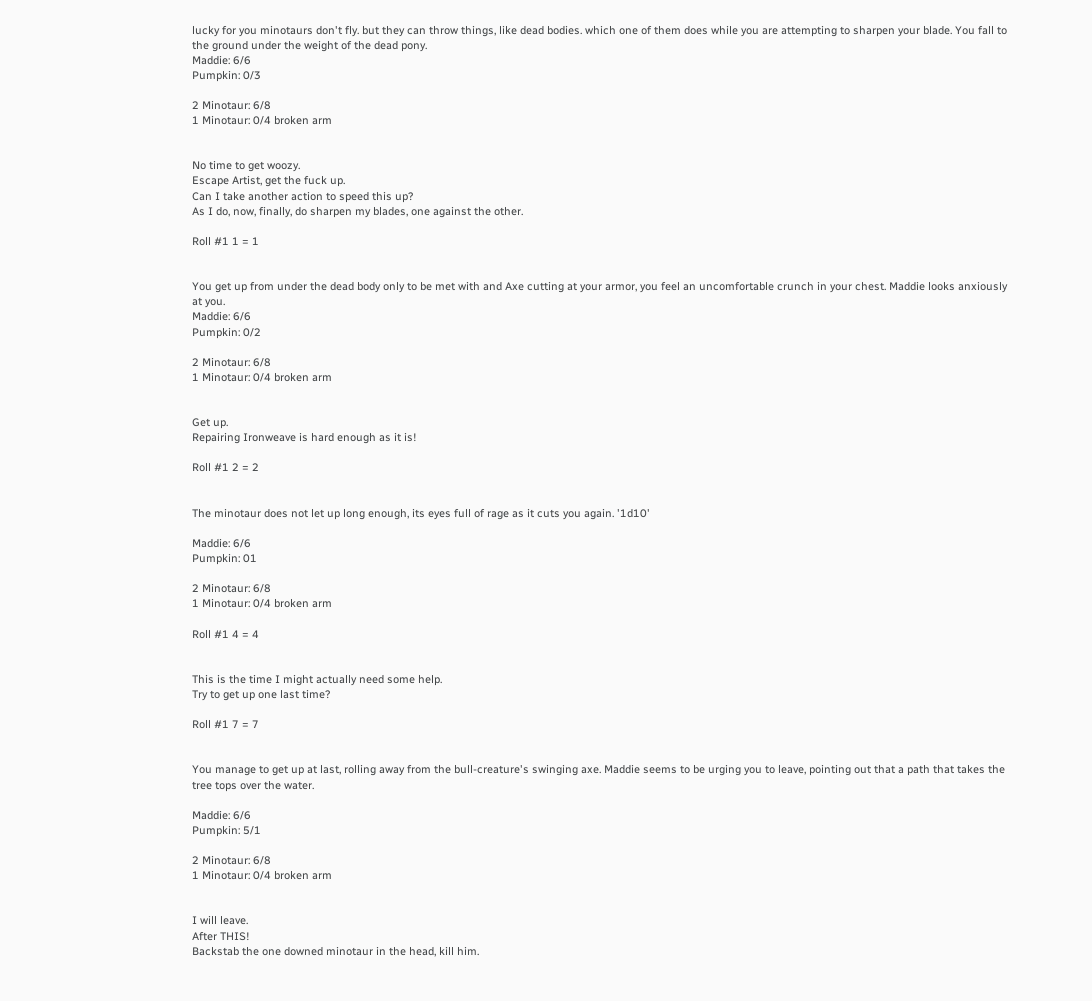lucky for you minotaurs don't fly. but they can throw things, like dead bodies. which one of them does while you are attempting to sharpen your blade. You fall to the ground under the weight of the dead pony.
Maddie: 6/6
Pumpkin: 0/3

2 Minotaur: 6/8
1 Minotaur: 0/4 broken arm


No time to get woozy.
Escape Artist, get the fuck up.
Can I take another action to speed this up?
As I do, now, finally, do sharpen my blades, one against the other.

Roll #1 1 = 1


You get up from under the dead body only to be met with and Axe cutting at your armor, you feel an uncomfortable crunch in your chest. Maddie looks anxiously at you.
Maddie: 6/6
Pumpkin: 0/2

2 Minotaur: 6/8
1 Minotaur: 0/4 broken arm


Get up.
Repairing Ironweave is hard enough as it is!

Roll #1 2 = 2


The minotaur does not let up long enough, its eyes full of rage as it cuts you again. '1d10'

Maddie: 6/6
Pumpkin: 01

2 Minotaur: 6/8
1 Minotaur: 0/4 broken arm

Roll #1 4 = 4


This is the time I might actually need some help.
Try to get up one last time?

Roll #1 7 = 7


You manage to get up at last, rolling away from the bull-creature's swinging axe. Maddie seems to be urging you to leave, pointing out that a path that takes the tree tops over the water.

Maddie: 6/6
Pumpkin: 5/1

2 Minotaur: 6/8
1 Minotaur: 0/4 broken arm


I will leave.
After THIS!
Backstab the one downed minotaur in the head, kill him.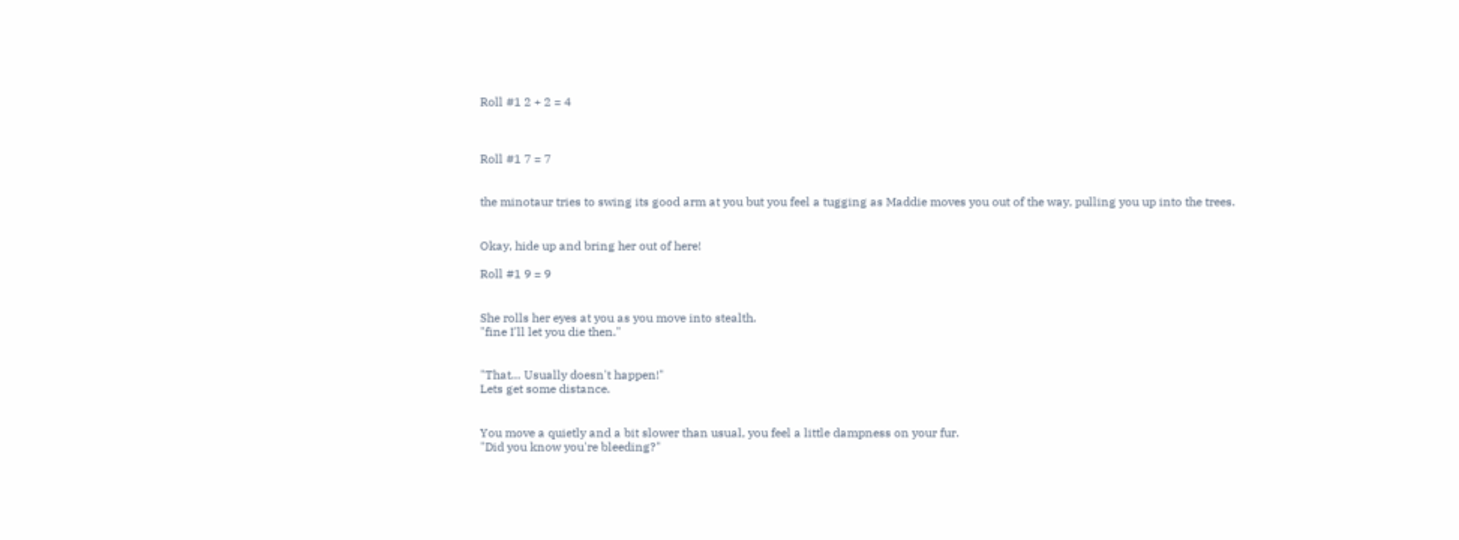Roll #1 2 + 2 = 4



Roll #1 7 = 7


the minotaur tries to swing its good arm at you but you feel a tugging as Maddie moves you out of the way, pulling you up into the trees.


Okay, hide up and bring her out of here!

Roll #1 9 = 9


She rolls her eyes at you as you move into stealth.
"fine I'll let you die then."


"That… Usually doesn't happen!"
Lets get some distance.


You move a quietly and a bit slower than usual, you feel a little dampness on your fur.
"Did you know you're bleeding?"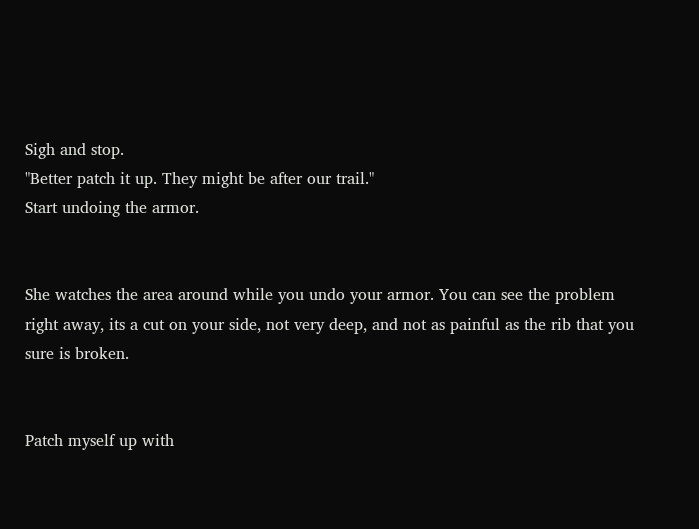Sigh and stop.
"Better patch it up. They might be after our trail."
Start undoing the armor.


She watches the area around while you undo your armor. You can see the problem right away, its a cut on your side, not very deep, and not as painful as the rib that you sure is broken.


Patch myself up with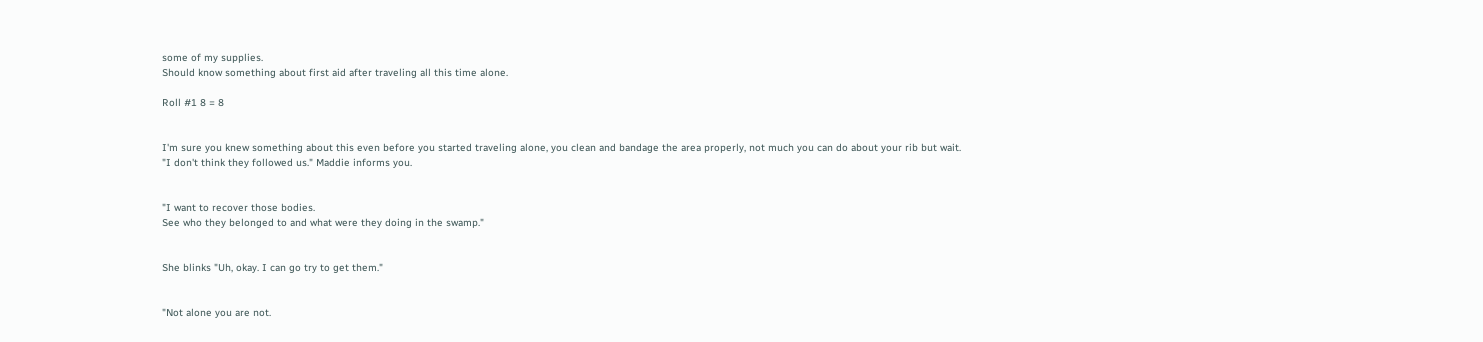some of my supplies.
Should know something about first aid after traveling all this time alone.

Roll #1 8 = 8


I'm sure you knew something about this even before you started traveling alone, you clean and bandage the area properly, not much you can do about your rib but wait.
"I don't think they followed us." Maddie informs you.


"I want to recover those bodies.
See who they belonged to and what were they doing in the swamp."


She blinks "Uh, okay. I can go try to get them."


"Not alone you are not.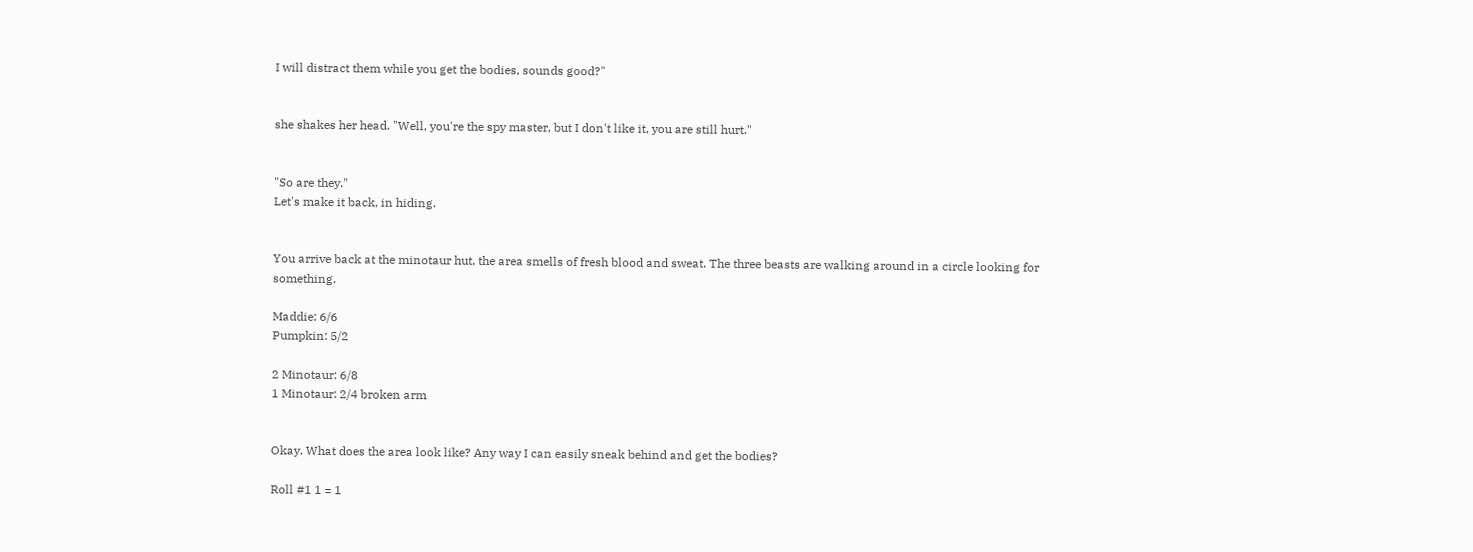I will distract them while you get the bodies, sounds good?"


she shakes her head. "Well, you're the spy master, but I don't like it, you are still hurt."


"So are they."
Let's make it back, in hiding.


You arrive back at the minotaur hut, the area smells of fresh blood and sweat. The three beasts are walking around in a circle looking for something.

Maddie: 6/6
Pumpkin: 5/2

2 Minotaur: 6/8
1 Minotaur: 2/4 broken arm


Okay. What does the area look like? Any way I can easily sneak behind and get the bodies?

Roll #1 1 = 1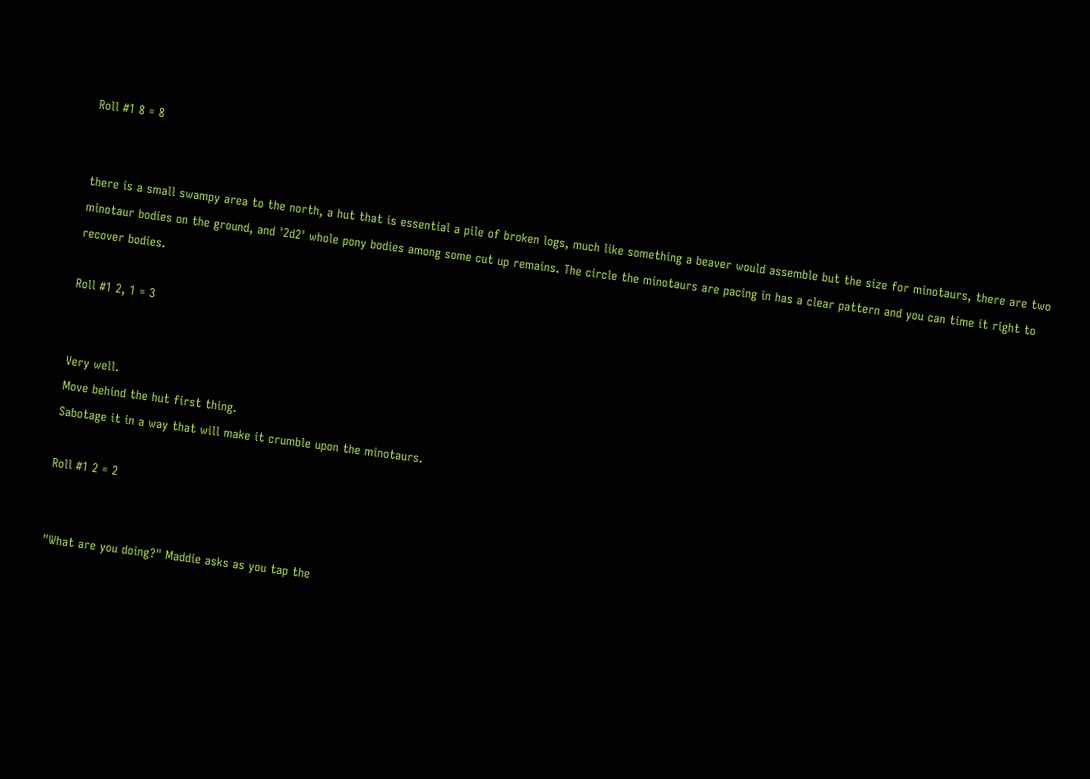Roll #1 8 = 8


there is a small swampy area to the north, a hut that is essential a pile of broken logs, much like something a beaver would assemble but the size for minotaurs, there are two minotaur bodies on the ground, and '2d2' whole pony bodies among some cut up remains. The circle the minotaurs are pacing in has a clear pattern and you can time it right to recover bodies.

Roll #1 2, 1 = 3


Very well.
Move behind the hut first thing.
Sabotage it in a way that will make it crumble upon the minotaurs.

Roll #1 2 = 2


"What are you doing?" Maddie asks as you tap the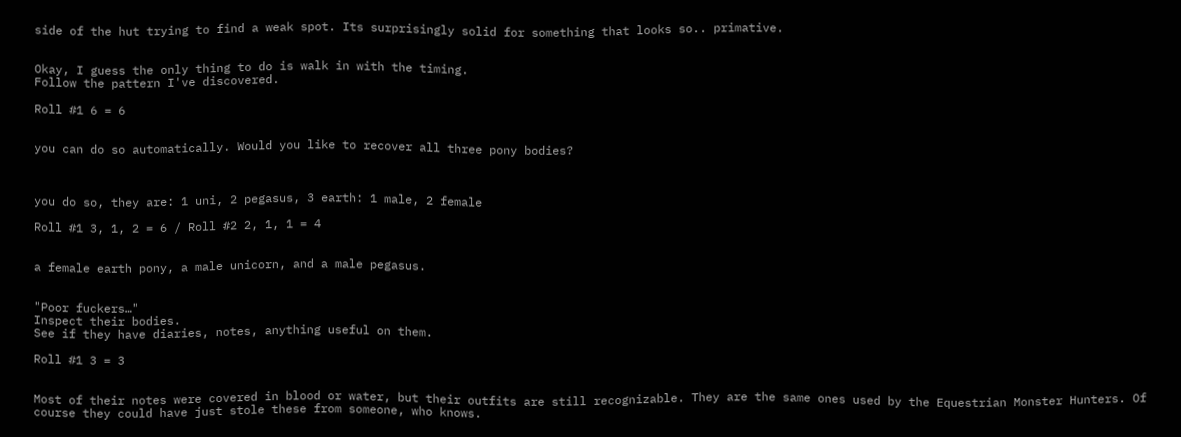side of the hut trying to find a weak spot. Its surprisingly solid for something that looks so.. primative.


Okay, I guess the only thing to do is walk in with the timing.
Follow the pattern I've discovered.

Roll #1 6 = 6


you can do so automatically. Would you like to recover all three pony bodies?



you do so, they are: 1 uni, 2 pegasus, 3 earth: 1 male, 2 female

Roll #1 3, 1, 2 = 6 / Roll #2 2, 1, 1 = 4


a female earth pony, a male unicorn, and a male pegasus.


"Poor fuckers…"
Inspect their bodies.
See if they have diaries, notes, anything useful on them.

Roll #1 3 = 3


Most of their notes were covered in blood or water, but their outfits are still recognizable. They are the same ones used by the Equestrian Monster Hunters. Of course they could have just stole these from someone, who knows.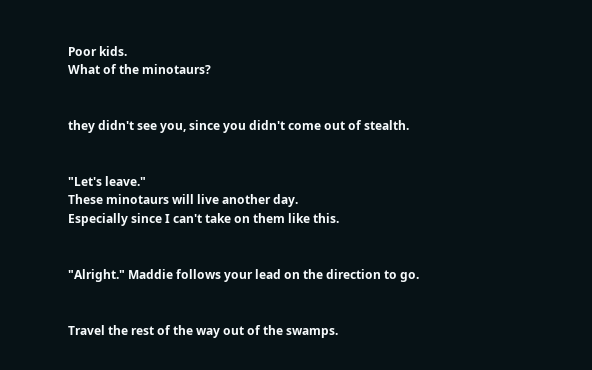Poor kids.
What of the minotaurs?


they didn't see you, since you didn't come out of stealth.


"Let's leave."
These minotaurs will live another day.
Especially since I can't take on them like this.


"Alright." Maddie follows your lead on the direction to go.


Travel the rest of the way out of the swamps.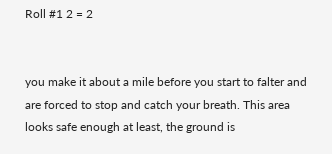Roll #1 2 = 2


you make it about a mile before you start to falter and are forced to stop and catch your breath. This area looks safe enough at least, the ground is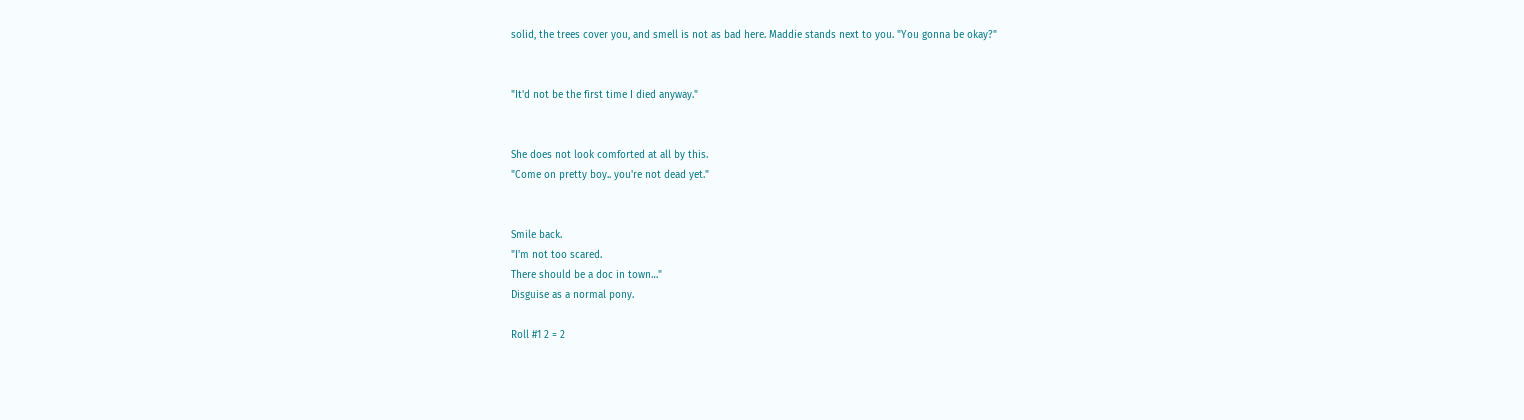solid, the trees cover you, and smell is not as bad here. Maddie stands next to you. "You gonna be okay?"


"It'd not be the first time I died anyway."


She does not look comforted at all by this.
"Come on pretty boy.. you're not dead yet."


Smile back.
"I'm not too scared.
There should be a doc in town…"
Disguise as a normal pony.

Roll #1 2 = 2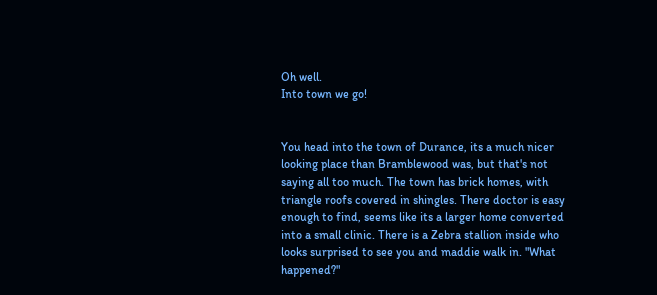Oh well.
Into town we go!


You head into the town of Durance, its a much nicer looking place than Bramblewood was, but that's not saying all too much. The town has brick homes, with triangle roofs covered in shingles. There doctor is easy enough to find, seems like its a larger home converted into a small clinic. There is a Zebra stallion inside who looks surprised to see you and maddie walk in. "What happened?"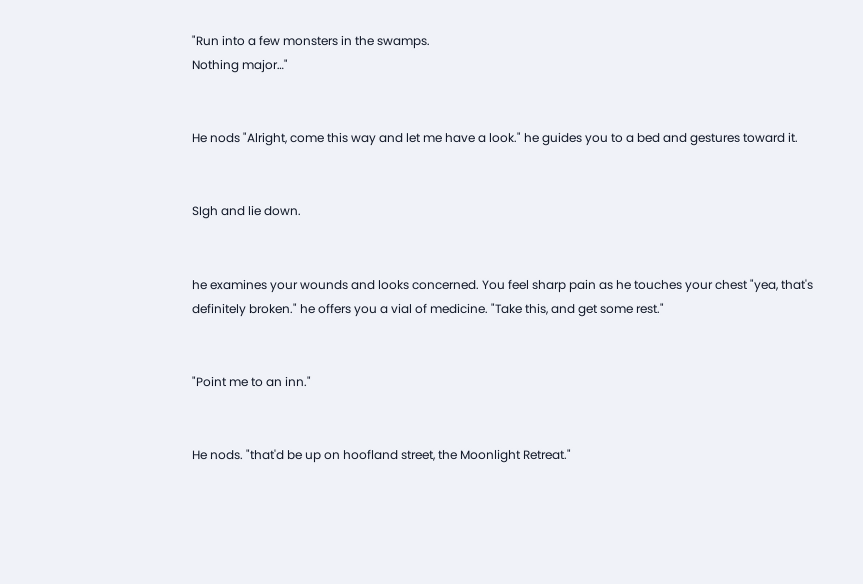"Run into a few monsters in the swamps.
Nothing major…"


He nods "Alright, come this way and let me have a look." he guides you to a bed and gestures toward it.


SIgh and lie down.


he examines your wounds and looks concerned. You feel sharp pain as he touches your chest "yea, that's definitely broken." he offers you a vial of medicine. "Take this, and get some rest."


"Point me to an inn."


He nods. "that'd be up on hoofland street, the Moonlight Retreat."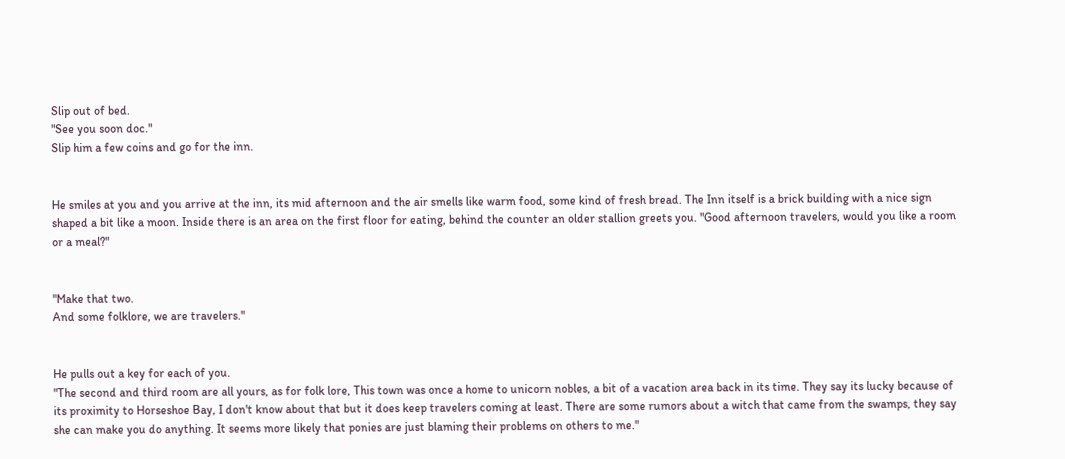Slip out of bed.
"See you soon doc."
Slip him a few coins and go for the inn.


He smiles at you and you arrive at the inn, its mid afternoon and the air smells like warm food, some kind of fresh bread. The Inn itself is a brick building with a nice sign shaped a bit like a moon. Inside there is an area on the first floor for eating, behind the counter an older stallion greets you. "Good afternoon travelers, would you like a room or a meal?"


"Make that two.
And some folklore, we are travelers."


He pulls out a key for each of you.
"The second and third room are all yours, as for folk lore, This town was once a home to unicorn nobles, a bit of a vacation area back in its time. They say its lucky because of its proximity to Horseshoe Bay, I don't know about that but it does keep travelers coming at least. There are some rumors about a witch that came from the swamps, they say she can make you do anything. It seems more likely that ponies are just blaming their problems on others to me."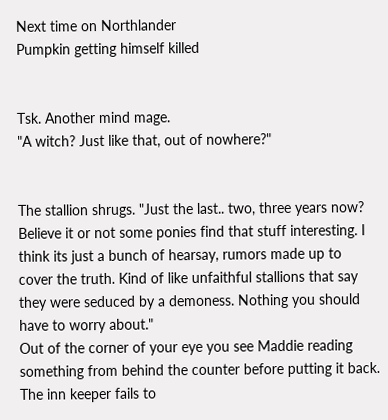Next time on Northlander
Pumpkin getting himself killed


Tsk. Another mind mage.
"A witch? Just like that, out of nowhere?"


The stallion shrugs. "Just the last.. two, three years now? Believe it or not some ponies find that stuff interesting. I think its just a bunch of hearsay, rumors made up to cover the truth. Kind of like unfaithful stallions that say they were seduced by a demoness. Nothing you should have to worry about."
Out of the corner of your eye you see Maddie reading something from behind the counter before putting it back. The inn keeper fails to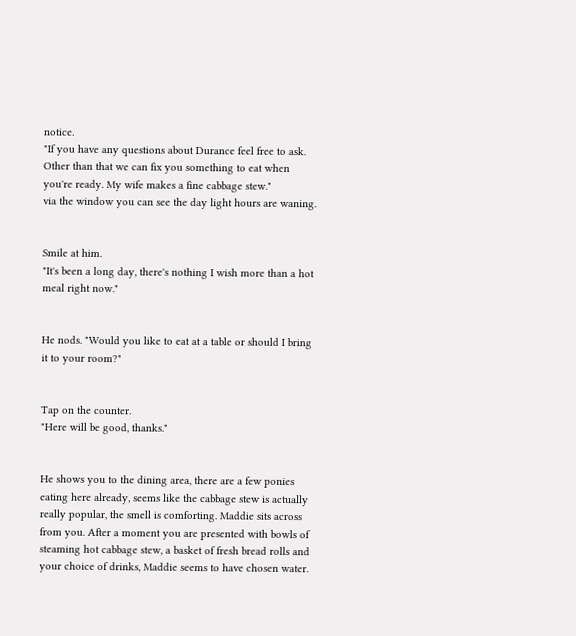notice.
"If you have any questions about Durance feel free to ask. Other than that we can fix you something to eat when you're ready. My wife makes a fine cabbage stew."
via the window you can see the day light hours are waning.


Smile at him.
"It's been a long day, there's nothing I wish more than a hot meal right now."


He nods. "Would you like to eat at a table or should I bring it to your room?"


Tap on the counter.
"Here will be good, thanks."


He shows you to the dining area, there are a few ponies eating here already, seems like the cabbage stew is actually really popular, the smell is comforting. Maddie sits across from you. After a moment you are presented with bowls of steaming hot cabbage stew, a basket of fresh bread rolls and your choice of drinks, Maddie seems to have chosen water.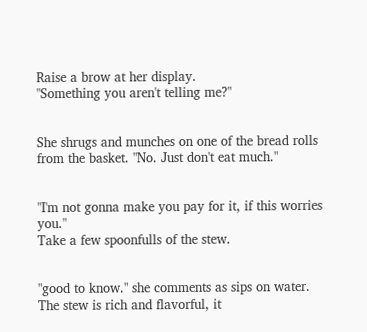Raise a brow at her display.
"Something you aren't telling me?"


She shrugs and munches on one of the bread rolls from the basket. "No. Just don't eat much."


"I'm not gonna make you pay for it, if this worries you."
Take a few spoonfulls of the stew.


"good to know." she comments as sips on water.
The stew is rich and flavorful, it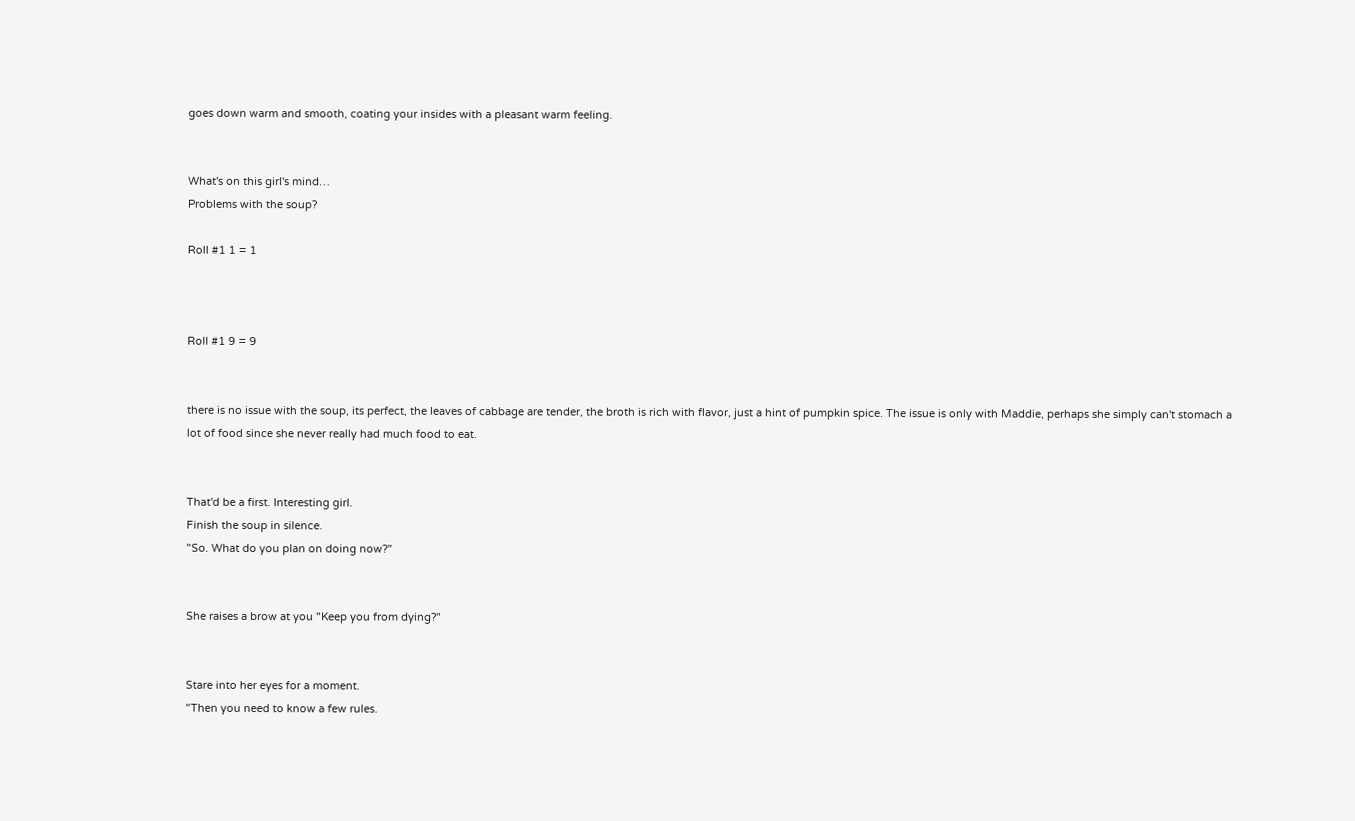goes down warm and smooth, coating your insides with a pleasant warm feeling.


What's on this girl's mind…
Problems with the soup?

Roll #1 1 = 1



Roll #1 9 = 9


there is no issue with the soup, its perfect, the leaves of cabbage are tender, the broth is rich with flavor, just a hint of pumpkin spice. The issue is only with Maddie, perhaps she simply can't stomach a lot of food since she never really had much food to eat.


That'd be a first. Interesting girl.
Finish the soup in silence.
"So. What do you plan on doing now?"


She raises a brow at you "Keep you from dying?"


Stare into her eyes for a moment.
"Then you need to know a few rules.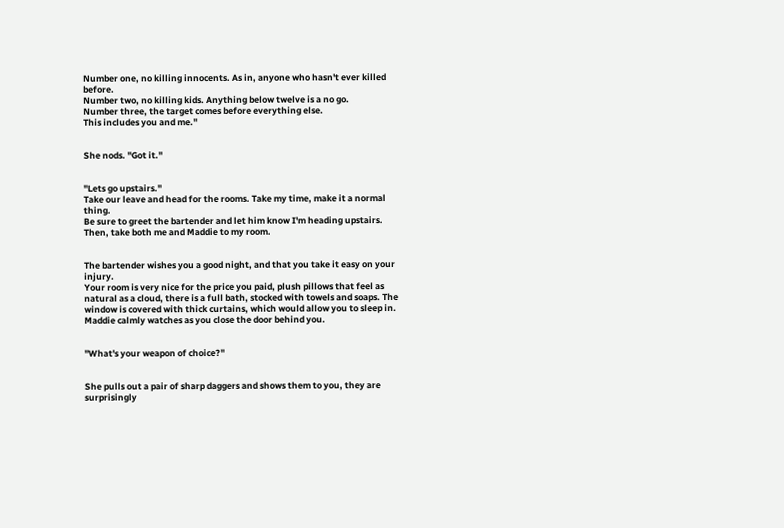Number one, no killing innocents. As in, anyone who hasn't ever killed before.
Number two, no killing kids. Anything below twelve is a no go.
Number three, the target comes before everything else.
This includes you and me."


She nods. "Got it."


"Lets go upstairs."
Take our leave and head for the rooms. Take my time, make it a normal thing.
Be sure to greet the bartender and let him know I'm heading upstairs.
Then, take both me and Maddie to my room.


The bartender wishes you a good night, and that you take it easy on your injury.
Your room is very nice for the price you paid, plush pillows that feel as natural as a cloud, there is a full bath, stocked with towels and soaps. The window is covered with thick curtains, which would allow you to sleep in. Maddie calmly watches as you close the door behind you.


"What's your weapon of choice?"


She pulls out a pair of sharp daggers and shows them to you, they are surprisingly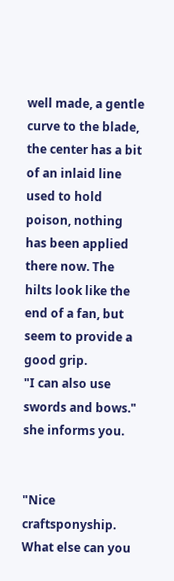well made, a gentle curve to the blade, the center has a bit of an inlaid line used to hold poison, nothing has been applied there now. The hilts look like the end of a fan, but seem to provide a good grip.
"I can also use swords and bows." she informs you.


"Nice craftsponyship.
What else can you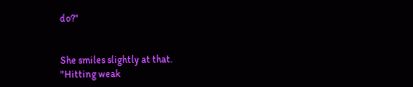do?"


She smiles slightly at that.
"Hitting weak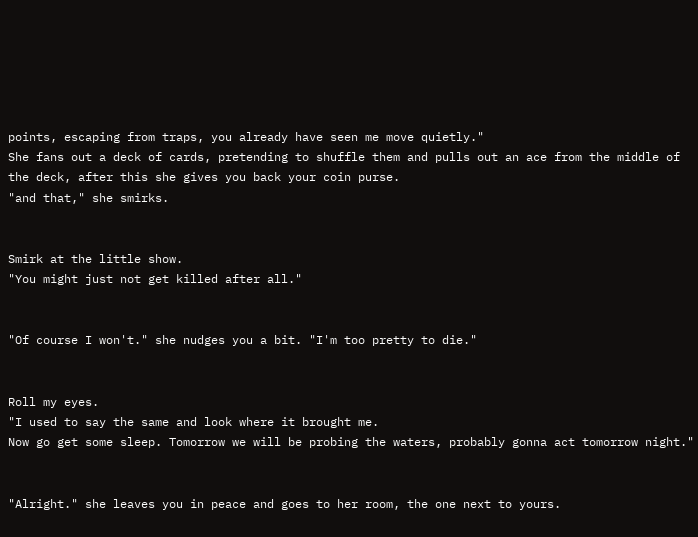points, escaping from traps, you already have seen me move quietly."
She fans out a deck of cards, pretending to shuffle them and pulls out an ace from the middle of the deck, after this she gives you back your coin purse.
"and that," she smirks.


Smirk at the little show.
"You might just not get killed after all."


"Of course I won't." she nudges you a bit. "I'm too pretty to die."


Roll my eyes.
"I used to say the same and look where it brought me.
Now go get some sleep. Tomorrow we will be probing the waters, probably gonna act tomorrow night."


"Alright." she leaves you in peace and goes to her room, the one next to yours.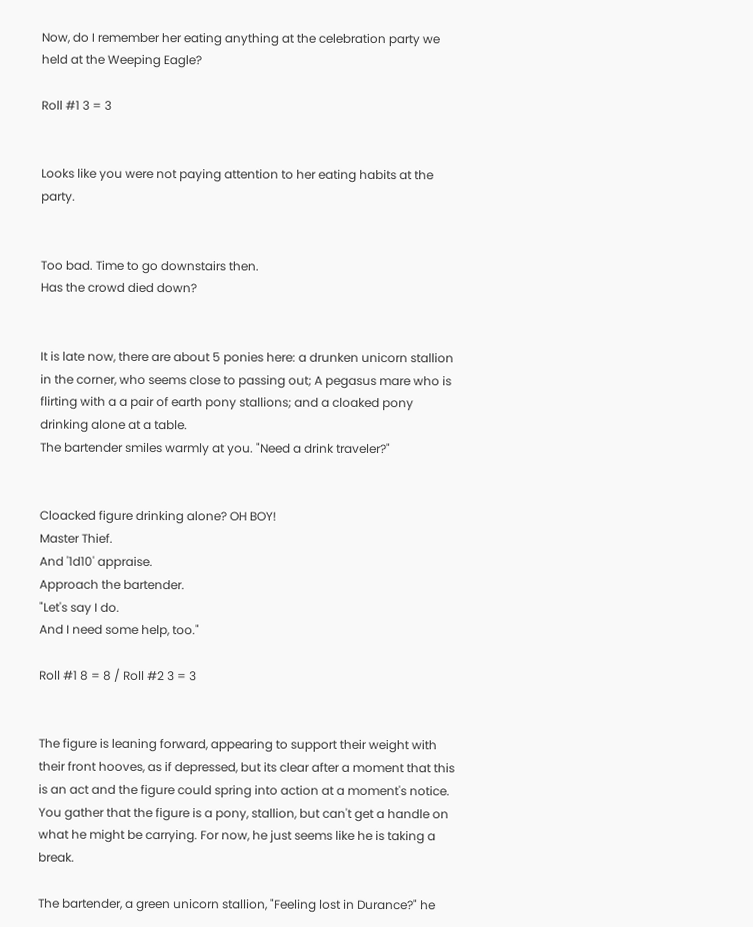Now, do I remember her eating anything at the celebration party we held at the Weeping Eagle?

Roll #1 3 = 3


Looks like you were not paying attention to her eating habits at the party.


Too bad. Time to go downstairs then.
Has the crowd died down?


It is late now, there are about 5 ponies here: a drunken unicorn stallion in the corner, who seems close to passing out; A pegasus mare who is flirting with a a pair of earth pony stallions; and a cloaked pony drinking alone at a table.
The bartender smiles warmly at you. "Need a drink traveler?"


Cloacked figure drinking alone? OH BOY!
Master Thief.
And '1d10' appraise.
Approach the bartender.
"Let's say I do.
And I need some help, too."

Roll #1 8 = 8 / Roll #2 3 = 3


The figure is leaning forward, appearing to support their weight with their front hooves, as if depressed, but its clear after a moment that this is an act and the figure could spring into action at a moment's notice. You gather that the figure is a pony, stallion, but can't get a handle on what he might be carrying. For now, he just seems like he is taking a break.

The bartender, a green unicorn stallion, "Feeling lost in Durance?" he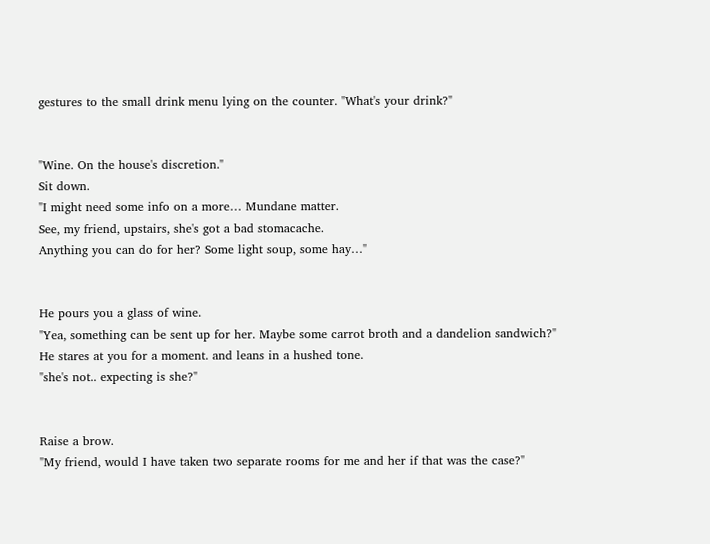gestures to the small drink menu lying on the counter. "What's your drink?"


"Wine. On the house's discretion."
Sit down.
"I might need some info on a more… Mundane matter.
See, my friend, upstairs, she's got a bad stomacache.
Anything you can do for her? Some light soup, some hay…"


He pours you a glass of wine.
"Yea, something can be sent up for her. Maybe some carrot broth and a dandelion sandwich?"
He stares at you for a moment. and leans in a hushed tone.
"she's not.. expecting is she?"


Raise a brow.
"My friend, would I have taken two separate rooms for me and her if that was the case?"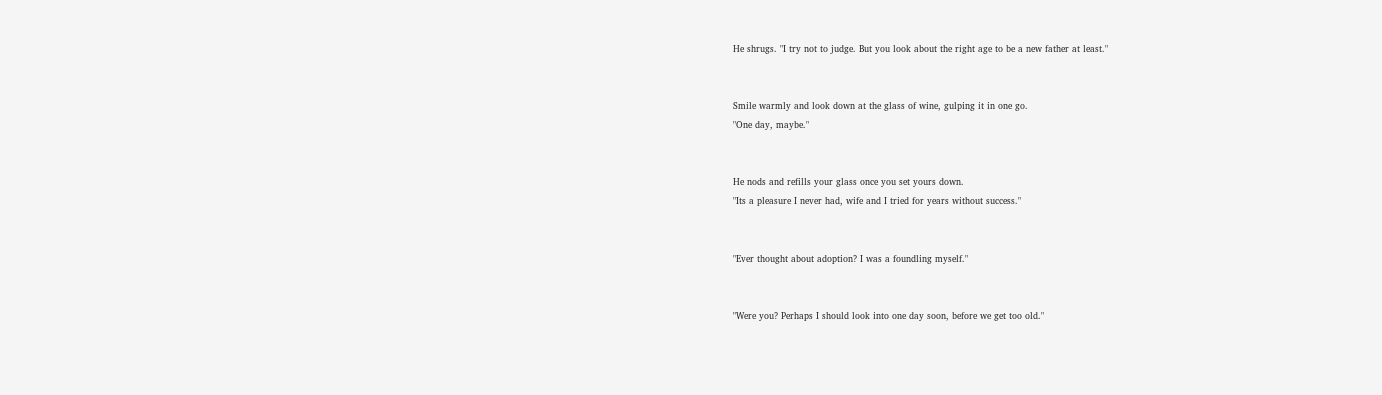He shrugs. "I try not to judge. But you look about the right age to be a new father at least."


Smile warmly and look down at the glass of wine, gulping it in one go.
"One day, maybe."


He nods and refills your glass once you set yours down.
"Its a pleasure I never had, wife and I tried for years without success."


"Ever thought about adoption? I was a foundling myself."


"Were you? Perhaps I should look into one day soon, before we get too old."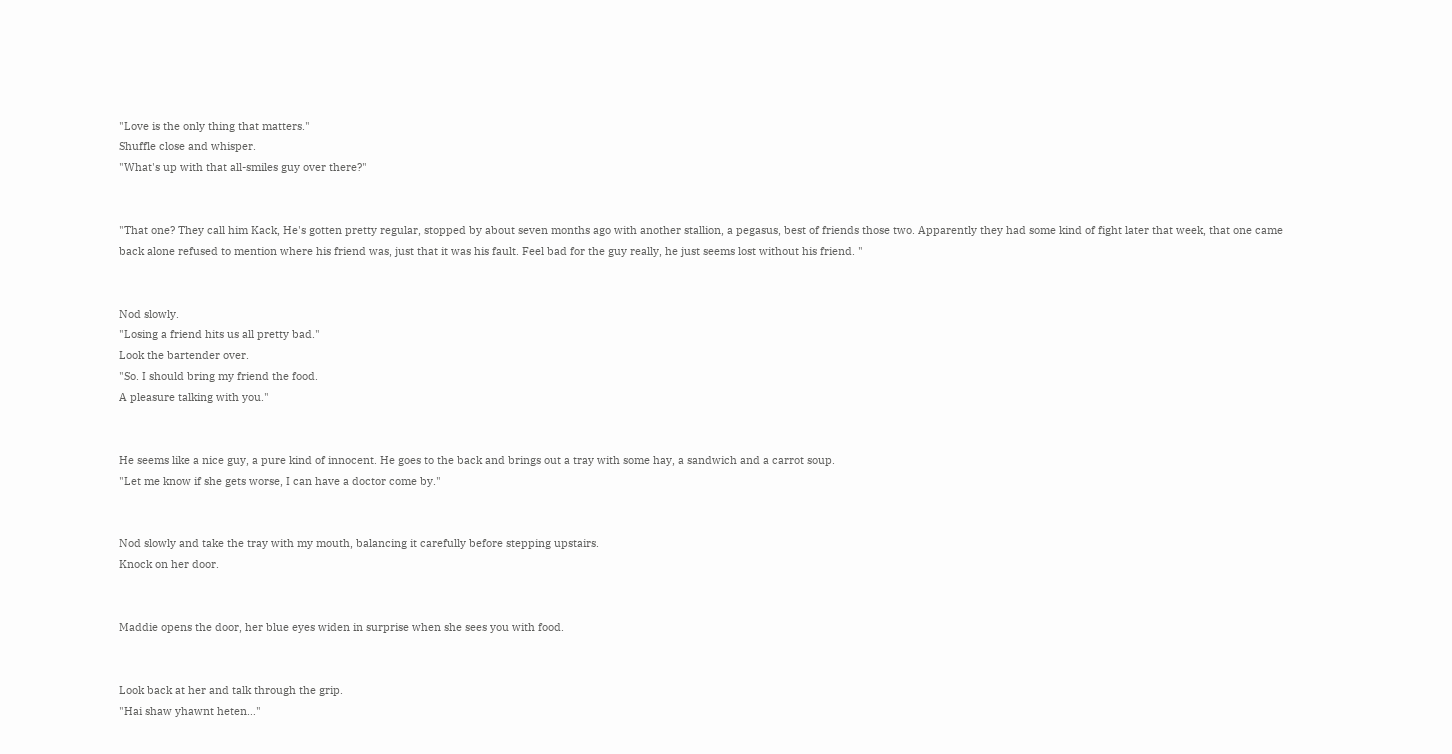"Love is the only thing that matters."
Shuffle close and whisper.
"What's up with that all-smiles guy over there?"


"That one? They call him Kack, He's gotten pretty regular, stopped by about seven months ago with another stallion, a pegasus, best of friends those two. Apparently they had some kind of fight later that week, that one came back alone refused to mention where his friend was, just that it was his fault. Feel bad for the guy really, he just seems lost without his friend. "


Nod slowly.
"Losing a friend hits us all pretty bad."
Look the bartender over.
"So. I should bring my friend the food.
A pleasure talking with you."


He seems like a nice guy, a pure kind of innocent. He goes to the back and brings out a tray with some hay, a sandwich and a carrot soup.
"Let me know if she gets worse, I can have a doctor come by."


Nod slowly and take the tray with my mouth, balancing it carefully before stepping upstairs.
Knock on her door.


Maddie opens the door, her blue eyes widen in surprise when she sees you with food.


Look back at her and talk through the grip.
"Hai shaw yhawnt heten…"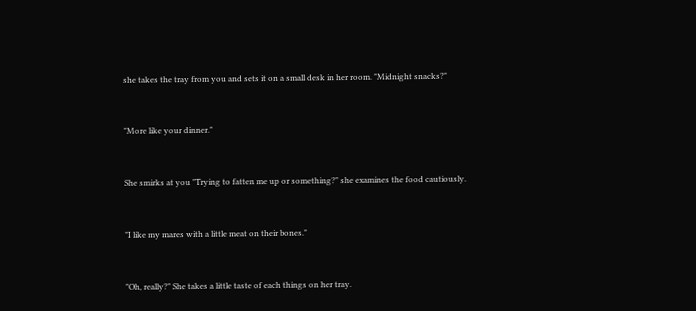she takes the tray from you and sets it on a small desk in her room. "Midnight snacks?"


"More like your dinner."


She smirks at you "Trying to fatten me up or something?" she examines the food cautiously.


"I like my mares with a little meat on their bones."


"Oh, really?" She takes a little taste of each things on her tray.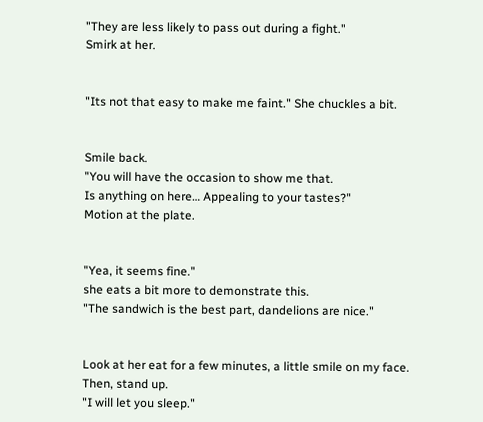"They are less likely to pass out during a fight."
Smirk at her.


"Its not that easy to make me faint." She chuckles a bit.


Smile back.
"You will have the occasion to show me that.
Is anything on here… Appealing to your tastes?"
Motion at the plate.


"Yea, it seems fine."
she eats a bit more to demonstrate this.
"The sandwich is the best part, dandelions are nice."


Look at her eat for a few minutes, a little smile on my face.
Then, stand up.
"I will let you sleep."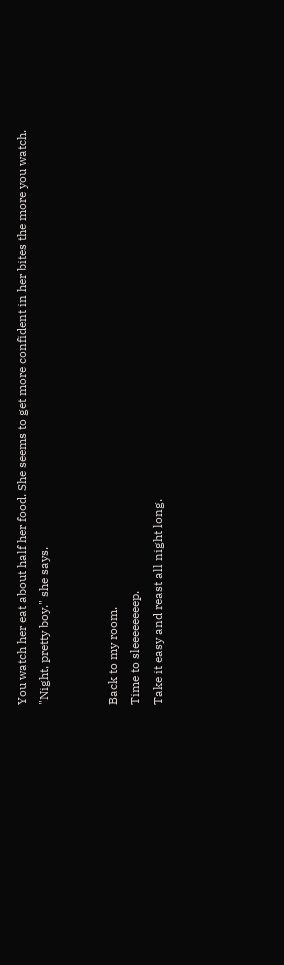You watch her eat about half her food. She seems to get more confident in her bites the more you watch.
"Night, pretty boy." she says.


Back to my room.
Time to sleeeeeeeep.
Take it easy and reast all night long.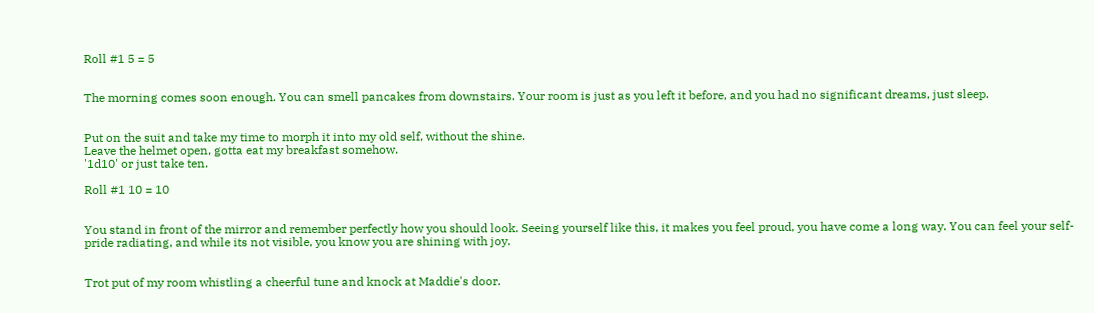Roll #1 5 = 5


The morning comes soon enough. You can smell pancakes from downstairs. Your room is just as you left it before, and you had no significant dreams, just sleep.


Put on the suit and take my time to morph it into my old self, without the shine.
Leave the helmet open, gotta eat my breakfast somehow.
'1d10' or just take ten.

Roll #1 10 = 10


You stand in front of the mirror and remember perfectly how you should look. Seeing yourself like this, it makes you feel proud, you have come a long way. You can feel your self-pride radiating, and while its not visible, you know you are shining with joy.


Trot put of my room whistling a cheerful tune and knock at Maddie's door.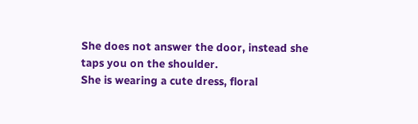She does not answer the door, instead she taps you on the shoulder.
She is wearing a cute dress, floral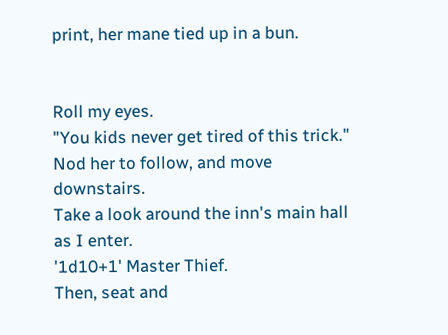print, her mane tied up in a bun.


Roll my eyes.
"You kids never get tired of this trick."
Nod her to follow, and move downstairs.
Take a look around the inn's main hall as I enter.
'1d10+1' Master Thief.
Then, seat and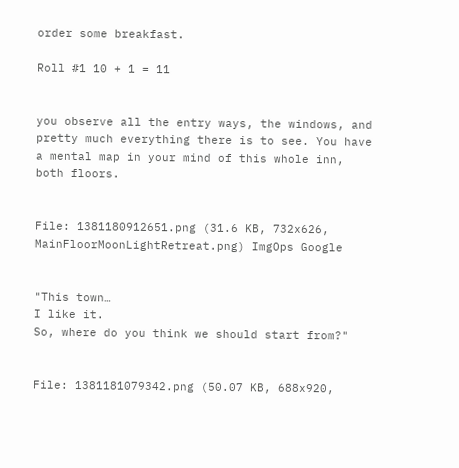order some breakfast.

Roll #1 10 + 1 = 11


you observe all the entry ways, the windows, and pretty much everything there is to see. You have a mental map in your mind of this whole inn, both floors.


File: 1381180912651.png (31.6 KB, 732x626, MainFloorMoonLightRetreat.png) ImgOps Google


"This town…
I like it.
So, where do you think we should start from?"


File: 1381181079342.png (50.07 KB, 688x920,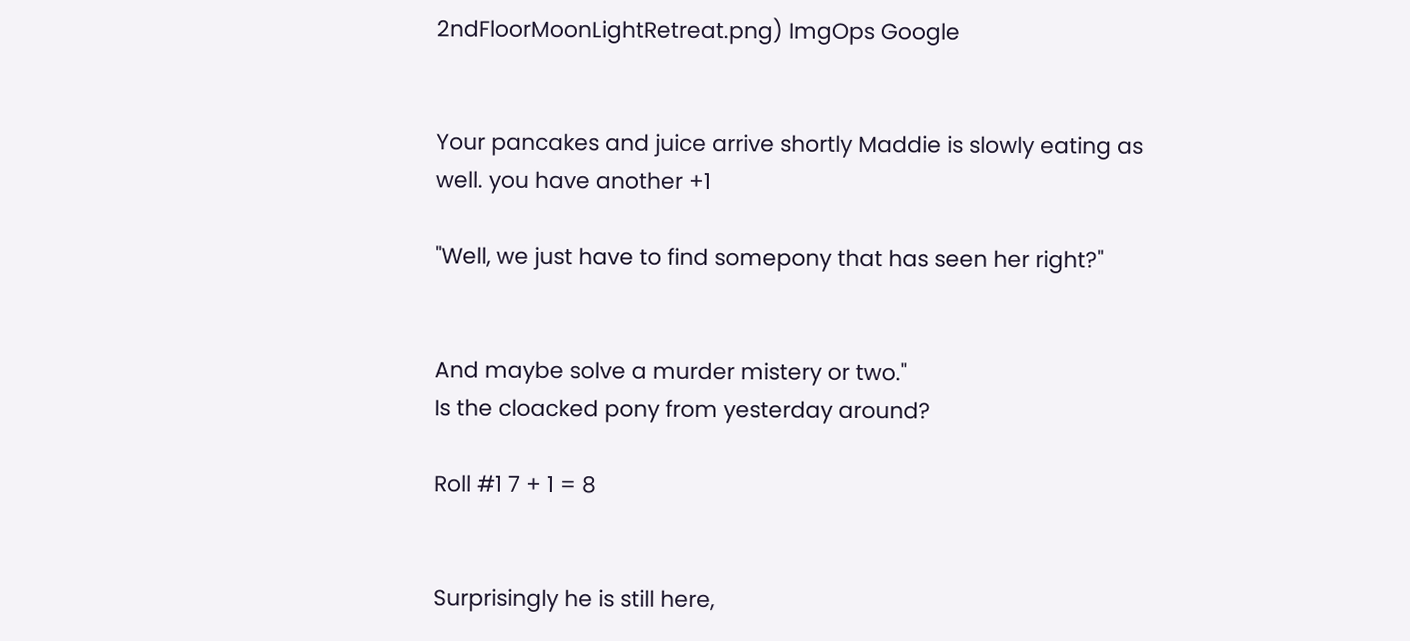2ndFloorMoonLightRetreat.png) ImgOps Google


Your pancakes and juice arrive shortly Maddie is slowly eating as well. you have another +1

"Well, we just have to find somepony that has seen her right?"


And maybe solve a murder mistery or two."
Is the cloacked pony from yesterday around?

Roll #1 7 + 1 = 8


Surprisingly he is still here,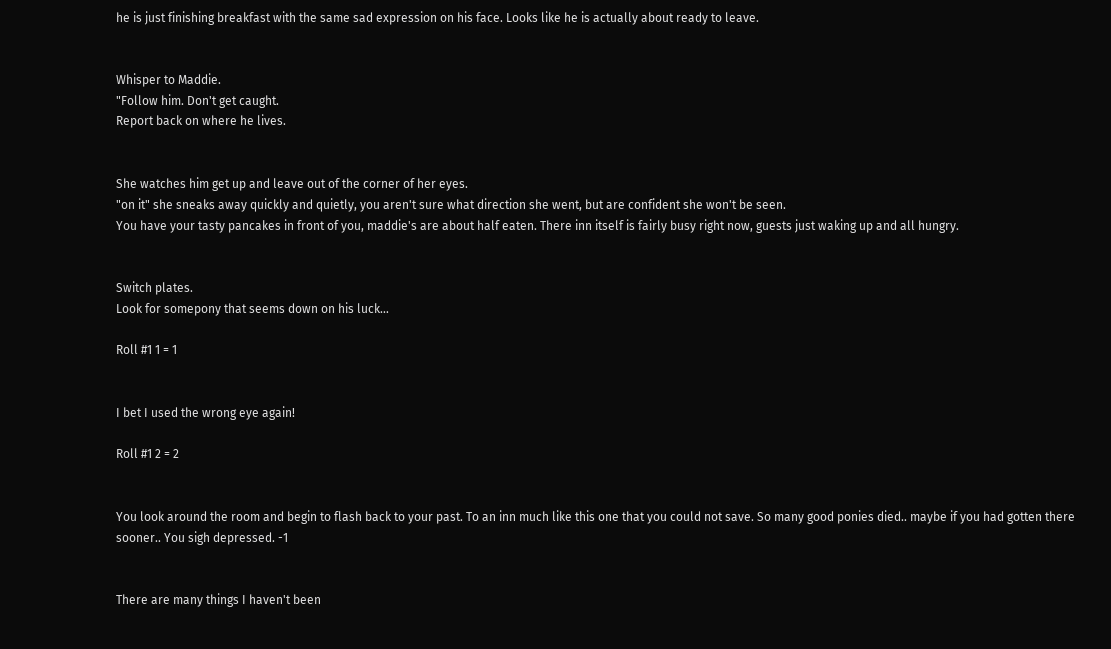he is just finishing breakfast with the same sad expression on his face. Looks like he is actually about ready to leave.


Whisper to Maddie.
"Follow him. Don't get caught.
Report back on where he lives.


She watches him get up and leave out of the corner of her eyes.
"on it" she sneaks away quickly and quietly, you aren't sure what direction she went, but are confident she won't be seen.
You have your tasty pancakes in front of you, maddie's are about half eaten. There inn itself is fairly busy right now, guests just waking up and all hungry.


Switch plates.
Look for somepony that seems down on his luck…

Roll #1 1 = 1


I bet I used the wrong eye again!

Roll #1 2 = 2


You look around the room and begin to flash back to your past. To an inn much like this one that you could not save. So many good ponies died.. maybe if you had gotten there sooner.. You sigh depressed. -1


There are many things I haven't been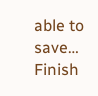able to save…
Finish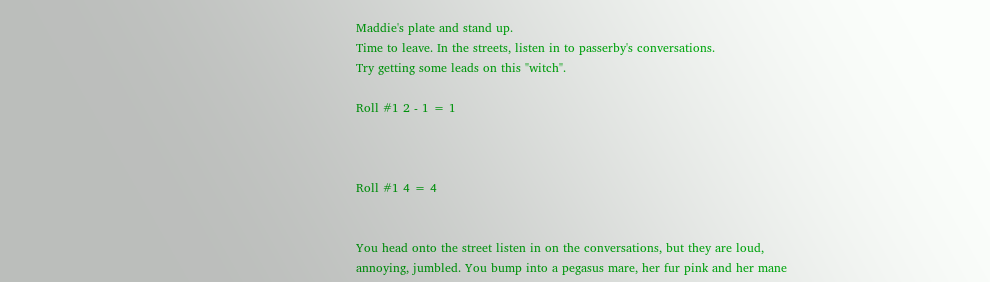Maddie's plate and stand up.
Time to leave. In the streets, listen in to passerby's conversations.
Try getting some leads on this "witch".

Roll #1 2 - 1 = 1



Roll #1 4 = 4


You head onto the street listen in on the conversations, but they are loud, annoying, jumbled. You bump into a pegasus mare, her fur pink and her mane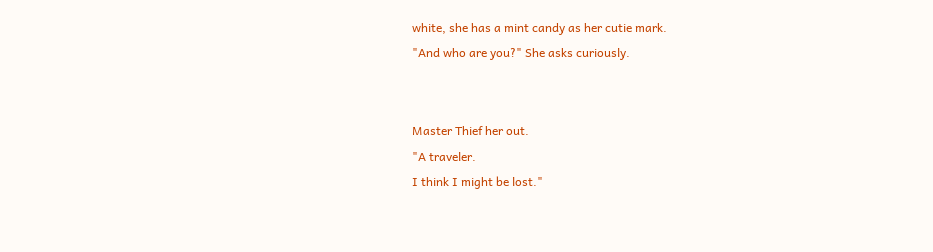white, she has a mint candy as her cutie mark.
"And who are you?" She asks curiously.


Master Thief her out.
"A traveler.
I think I might be lost."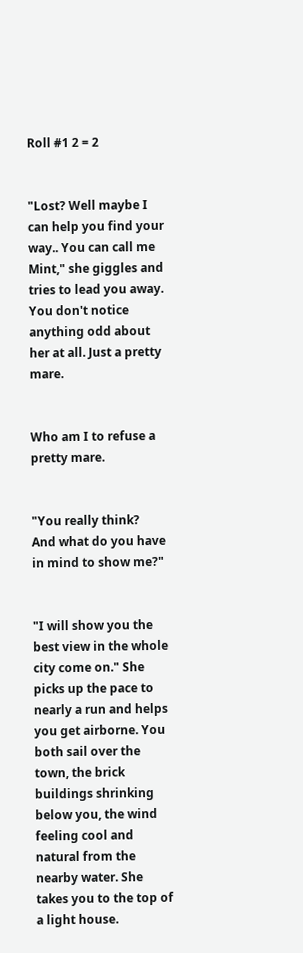Roll #1 2 = 2


"Lost? Well maybe I can help you find your way.. You can call me Mint," she giggles and tries to lead you away. You don't notice anything odd about her at all. Just a pretty mare.


Who am I to refuse a pretty mare.


"You really think?
And what do you have in mind to show me?"


"I will show you the best view in the whole city come on." She picks up the pace to nearly a run and helps you get airborne. You both sail over the town, the brick buildings shrinking below you, the wind feeling cool and natural from the nearby water. She takes you to the top of a light house.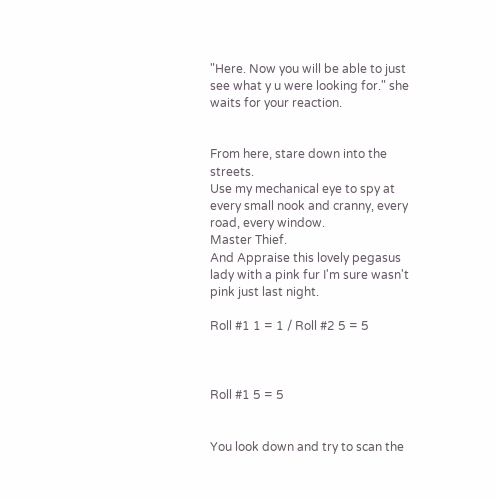"Here. Now you will be able to just see what y u were looking for." she waits for your reaction.


From here, stare down into the streets.
Use my mechanical eye to spy at every small nook and cranny, every road, every window.
Master Thief.
And Appraise this lovely pegasus lady with a pink fur I'm sure wasn't pink just last night.

Roll #1 1 = 1 / Roll #2 5 = 5



Roll #1 5 = 5


You look down and try to scan the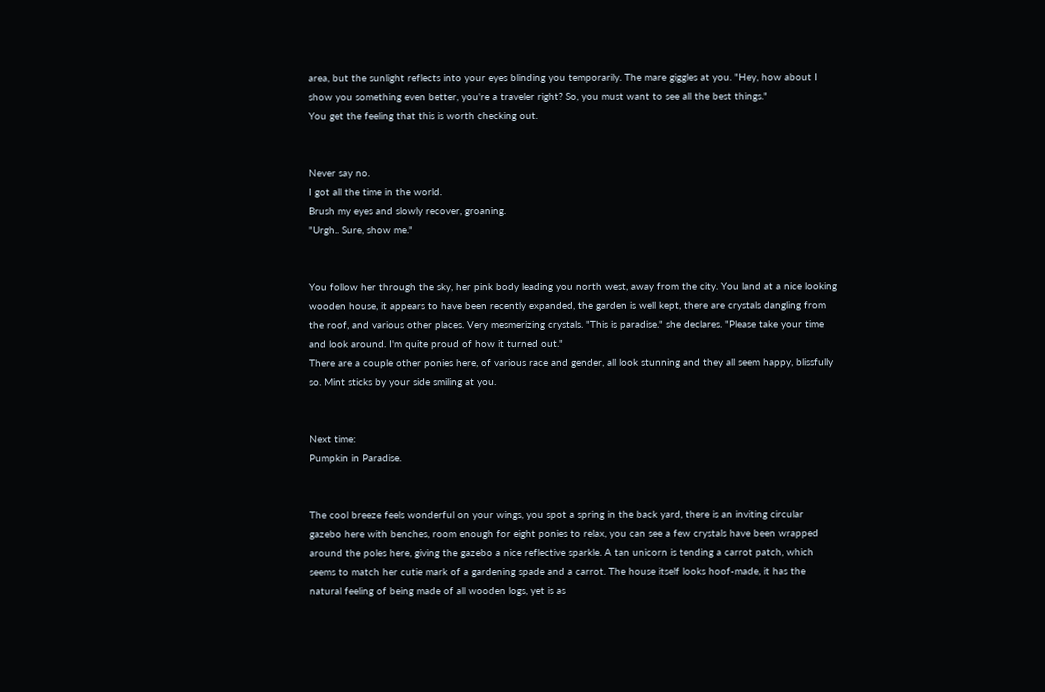area, but the sunlight reflects into your eyes blinding you temporarily. The mare giggles at you. "Hey, how about I show you something even better, you're a traveler right? So, you must want to see all the best things."
You get the feeling that this is worth checking out.


Never say no.
I got all the time in the world.
Brush my eyes and slowly recover, groaning.
"Urgh.. Sure, show me."


You follow her through the sky, her pink body leading you north west, away from the city. You land at a nice looking wooden house, it appears to have been recently expanded, the garden is well kept, there are crystals dangling from the roof, and various other places. Very mesmerizing crystals. "This is paradise." she declares. "Please take your time and look around. I'm quite proud of how it turned out."
There are a couple other ponies here, of various race and gender, all look stunning and they all seem happy, blissfully so. Mint sticks by your side smiling at you.


Next time:
Pumpkin in Paradise.


The cool breeze feels wonderful on your wings, you spot a spring in the back yard, there is an inviting circular gazebo here with benches, room enough for eight ponies to relax, you can see a few crystals have been wrapped around the poles here, giving the gazebo a nice reflective sparkle. A tan unicorn is tending a carrot patch, which seems to match her cutie mark of a gardening spade and a carrot. The house itself looks hoof-made, it has the natural feeling of being made of all wooden logs, yet is as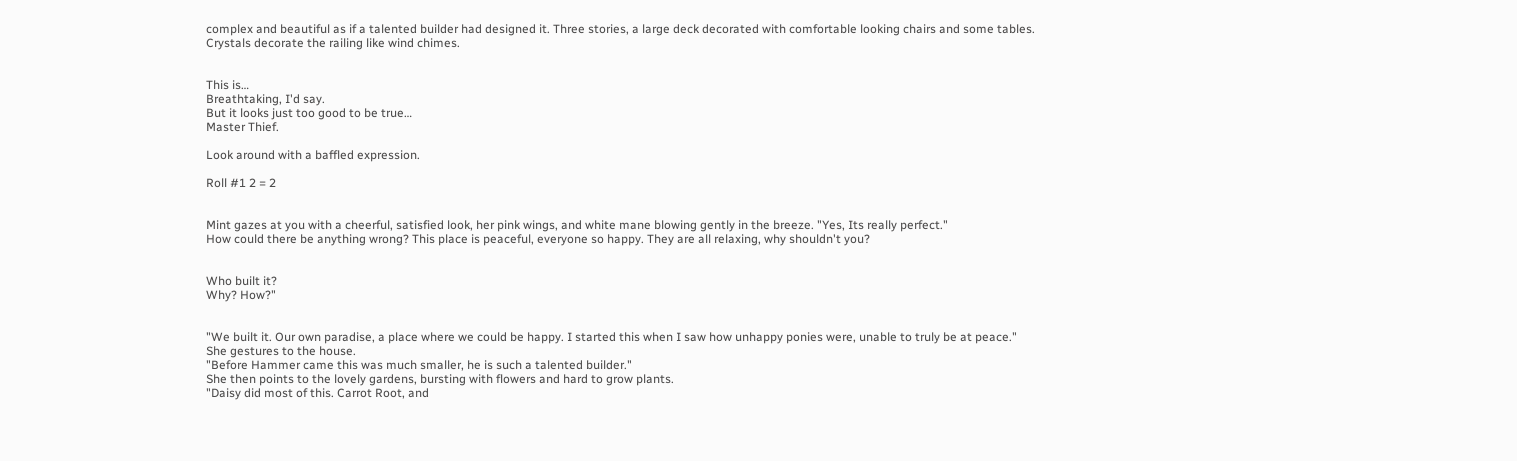complex and beautiful as if a talented builder had designed it. Three stories, a large deck decorated with comfortable looking chairs and some tables. Crystals decorate the railing like wind chimes.


This is…
Breathtaking, I'd say.
But it looks just too good to be true…
Master Thief.

Look around with a baffled expression.

Roll #1 2 = 2


Mint gazes at you with a cheerful, satisfied look, her pink wings, and white mane blowing gently in the breeze. "Yes, Its really perfect."
How could there be anything wrong? This place is peaceful, everyone so happy. They are all relaxing, why shouldn't you?


Who built it?
Why? How?"


"We built it. Our own paradise, a place where we could be happy. I started this when I saw how unhappy ponies were, unable to truly be at peace."
She gestures to the house.
"Before Hammer came this was much smaller, he is such a talented builder."
She then points to the lovely gardens, bursting with flowers and hard to grow plants.
"Daisy did most of this. Carrot Root, and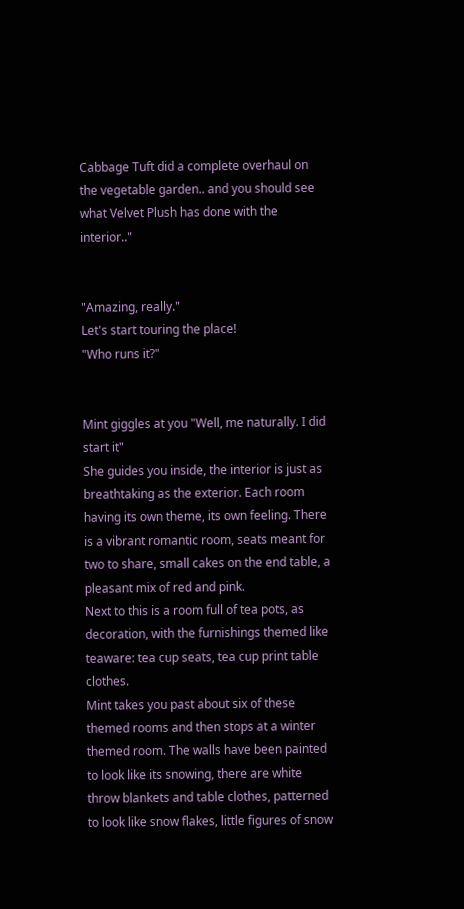Cabbage Tuft did a complete overhaul on the vegetable garden.. and you should see what Velvet Plush has done with the interior.."


"Amazing, really."
Let's start touring the place!
"Who runs it?"


Mint giggles at you "Well, me naturally. I did start it"
She guides you inside, the interior is just as breathtaking as the exterior. Each room having its own theme, its own feeling. There is a vibrant romantic room, seats meant for two to share, small cakes on the end table, a pleasant mix of red and pink.
Next to this is a room full of tea pots, as decoration, with the furnishings themed like teaware: tea cup seats, tea cup print table clothes.
Mint takes you past about six of these themed rooms and then stops at a winter themed room. The walls have been painted to look like its snowing, there are white throw blankets and table clothes, patterned to look like snow flakes, little figures of snow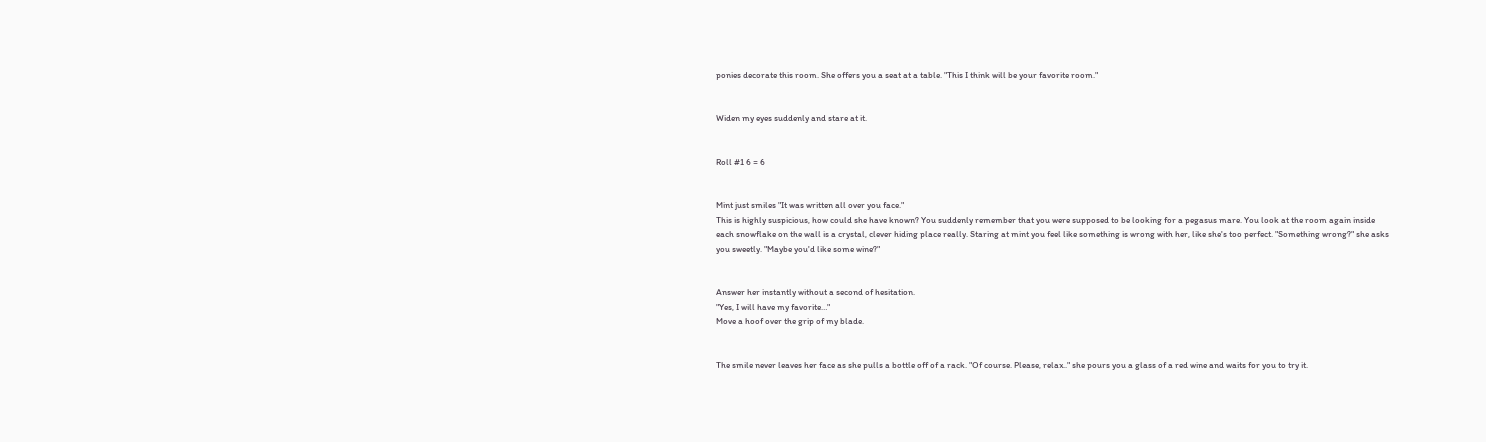ponies decorate this room. She offers you a seat at a table. "This I think will be your favorite room."


Widen my eyes suddenly and stare at it.


Roll #1 6 = 6


Mint just smiles "It was written all over you face."
This is highly suspicious, how could she have known? You suddenly remember that you were supposed to be looking for a pegasus mare. You look at the room again inside each snowflake on the wall is a crystal, clever hiding place really. Staring at mint you feel like something is wrong with her, like she's too perfect. "Something wrong?" she asks you sweetly. "Maybe you'd like some wine?"


Answer her instantly without a second of hesitation.
"Yes, I will have my favorite…"
Move a hoof over the grip of my blade.


The smile never leaves her face as she pulls a bottle off of a rack. "Of course. Please, relax.." she pours you a glass of a red wine and waits for you to try it.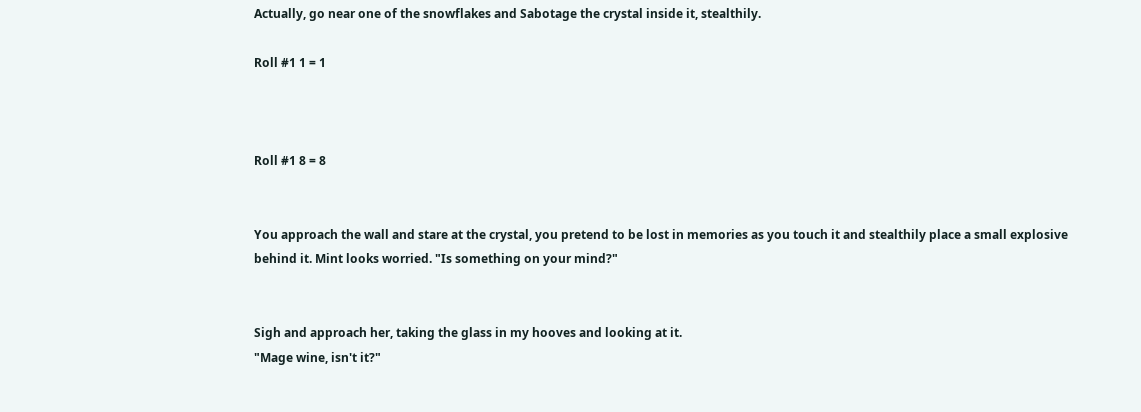Actually, go near one of the snowflakes and Sabotage the crystal inside it, stealthily.

Roll #1 1 = 1



Roll #1 8 = 8


You approach the wall and stare at the crystal, you pretend to be lost in memories as you touch it and stealthily place a small explosive behind it. Mint looks worried. "Is something on your mind?"


Sigh and approach her, taking the glass in my hooves and looking at it.
"Mage wine, isn't it?"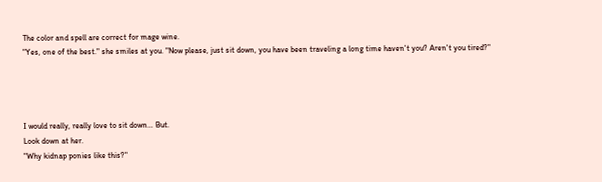The color and spell are correct for mage wine.
"Yes, one of the best." she smiles at you. "Now please, just sit down, you have been traveling a long time haven't you? Aren't you tired?"




I would really, really love to sit down… But.
Look down at her.
"Why kidnap ponies like this?"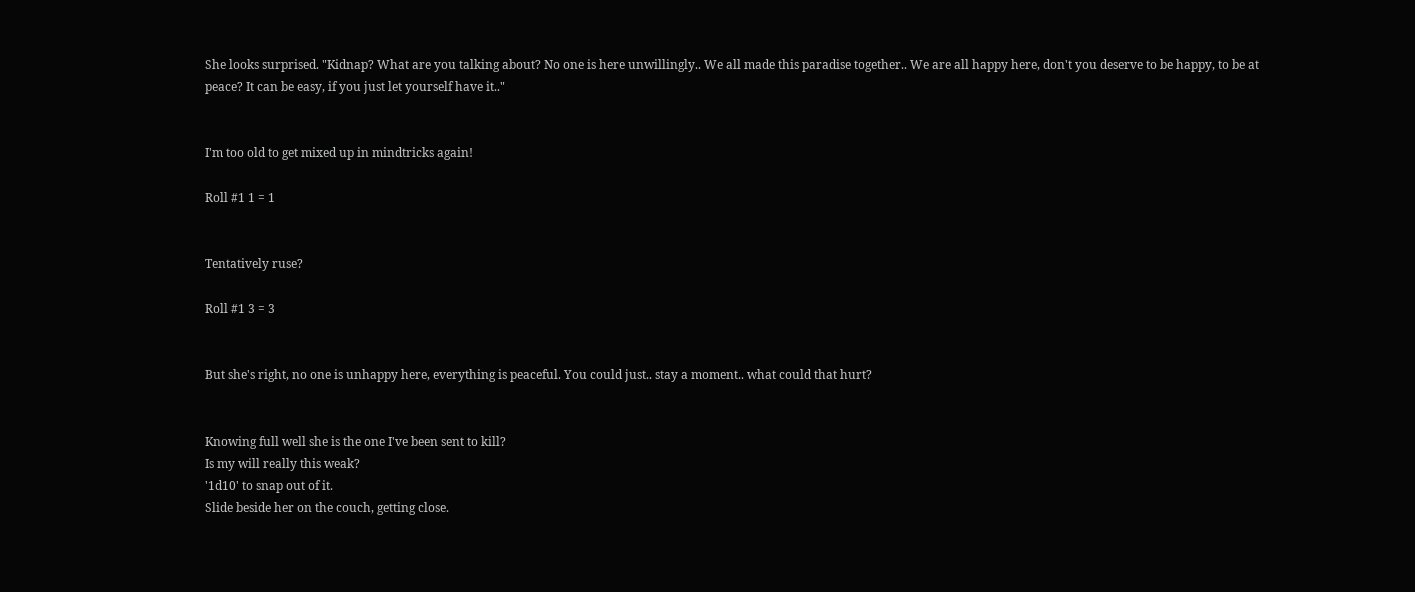She looks surprised. "Kidnap? What are you talking about? No one is here unwillingly.. We all made this paradise together.. We are all happy here, don't you deserve to be happy, to be at peace? It can be easy, if you just let yourself have it.."


I'm too old to get mixed up in mindtricks again!

Roll #1 1 = 1


Tentatively ruse?

Roll #1 3 = 3


But she's right, no one is unhappy here, everything is peaceful. You could just.. stay a moment.. what could that hurt?


Knowing full well she is the one I've been sent to kill?
Is my will really this weak?
'1d10' to snap out of it.
Slide beside her on the couch, getting close.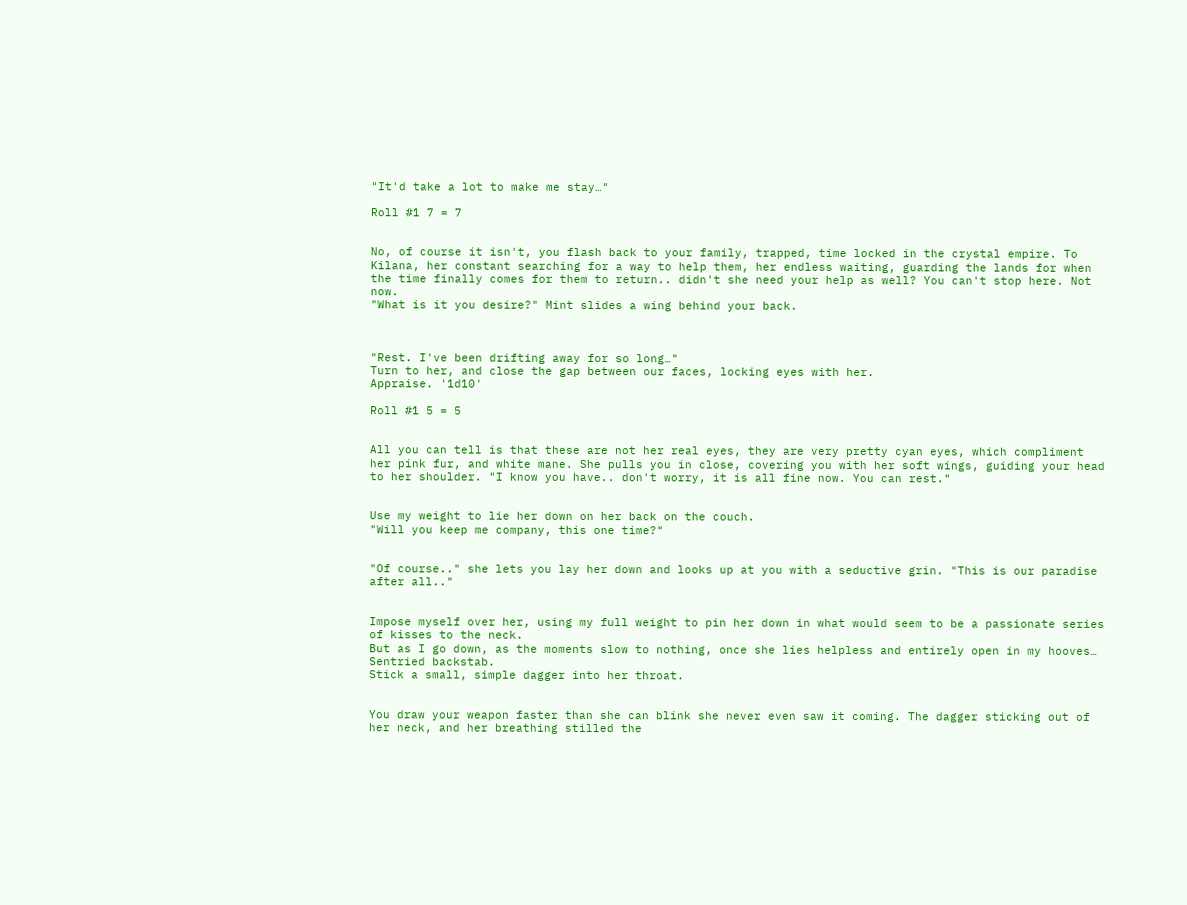"It'd take a lot to make me stay…"

Roll #1 7 = 7


No, of course it isn't, you flash back to your family, trapped, time locked in the crystal empire. To Kilana, her constant searching for a way to help them, her endless waiting, guarding the lands for when the time finally comes for them to return.. didn't she need your help as well? You can't stop here. Not now.
"What is it you desire?" Mint slides a wing behind your back.



"Rest. I've been drifting away for so long…"
Turn to her, and close the gap between our faces, locking eyes with her.
Appraise. '1d10'

Roll #1 5 = 5


All you can tell is that these are not her real eyes, they are very pretty cyan eyes, which compliment her pink fur, and white mane. She pulls you in close, covering you with her soft wings, guiding your head to her shoulder. "I know you have.. don't worry, it is all fine now. You can rest."


Use my weight to lie her down on her back on the couch.
"Will you keep me company, this one time?"


"Of course.." she lets you lay her down and looks up at you with a seductive grin. "This is our paradise after all.."


Impose myself over her, using my full weight to pin her down in what would seem to be a passionate series of kisses to the neck.
But as I go down, as the moments slow to nothing, once she lies helpless and entirely open in my hooves…
Sentried backstab.
Stick a small, simple dagger into her throat.


You draw your weapon faster than she can blink she never even saw it coming. The dagger sticking out of her neck, and her breathing stilled the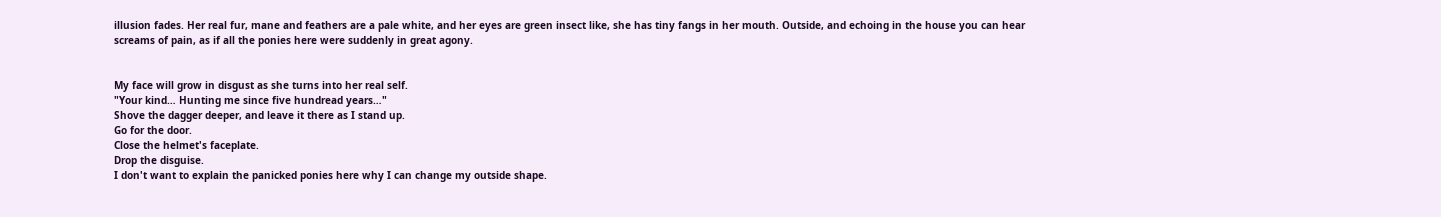illusion fades. Her real fur, mane and feathers are a pale white, and her eyes are green insect like, she has tiny fangs in her mouth. Outside, and echoing in the house you can hear screams of pain, as if all the ponies here were suddenly in great agony.


My face will grow in disgust as she turns into her real self.
"Your kind… Hunting me since five hundread years…"
Shove the dagger deeper, and leave it there as I stand up.
Go for the door.
Close the helmet's faceplate.
Drop the disguise.
I don't want to explain the panicked ponies here why I can change my outside shape.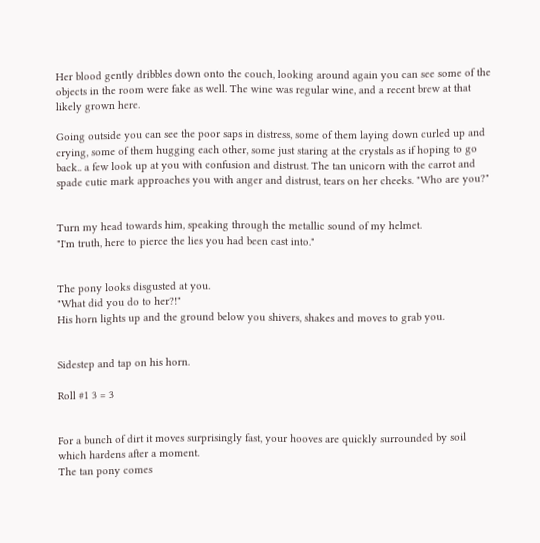Her blood gently dribbles down onto the couch, looking around again you can see some of the objects in the room were fake as well. The wine was regular wine, and a recent brew at that likely grown here.

Going outside you can see the poor saps in distress, some of them laying down curled up and crying, some of them hugging each other, some just staring at the crystals as if hoping to go back.. a few look up at you with confusion and distrust. The tan unicorn with the carrot and spade cutie mark approaches you with anger and distrust, tears on her cheeks. "Who are you?"


Turn my head towards him, speaking through the metallic sound of my helmet.
"I'm truth, here to pierce the lies you had been cast into."


The pony looks disgusted at you.
"What did you do to her?!"
His horn lights up and the ground below you shivers, shakes and moves to grab you.


Sidestep and tap on his horn.

Roll #1 3 = 3


For a bunch of dirt it moves surprisingly fast, your hooves are quickly surrounded by soil which hardens after a moment.
The tan pony comes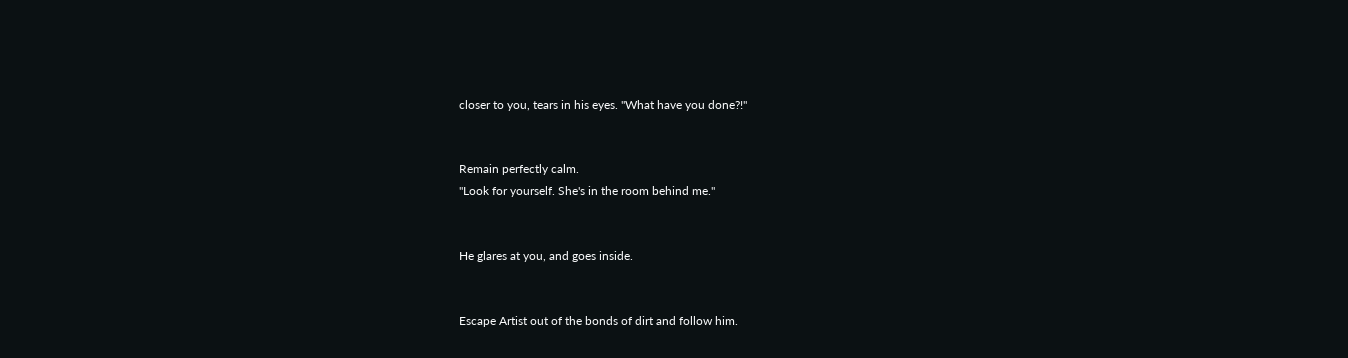closer to you, tears in his eyes. "What have you done?!"


Remain perfectly calm.
"Look for yourself. She's in the room behind me."


He glares at you, and goes inside.


Escape Artist out of the bonds of dirt and follow him.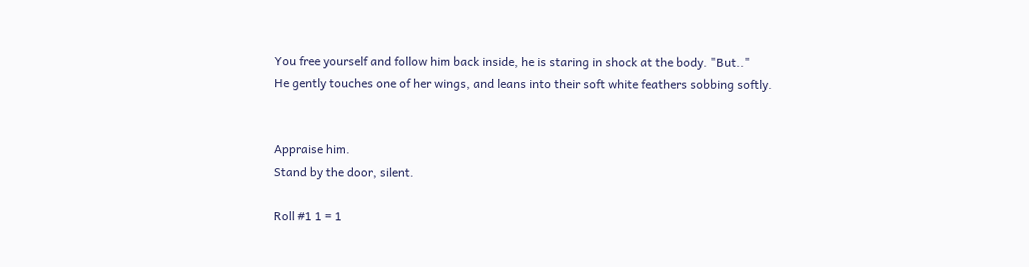You free yourself and follow him back inside, he is staring in shock at the body. "But.."
He gently touches one of her wings, and leans into their soft white feathers sobbing softly.


Appraise him.
Stand by the door, silent.

Roll #1 1 = 1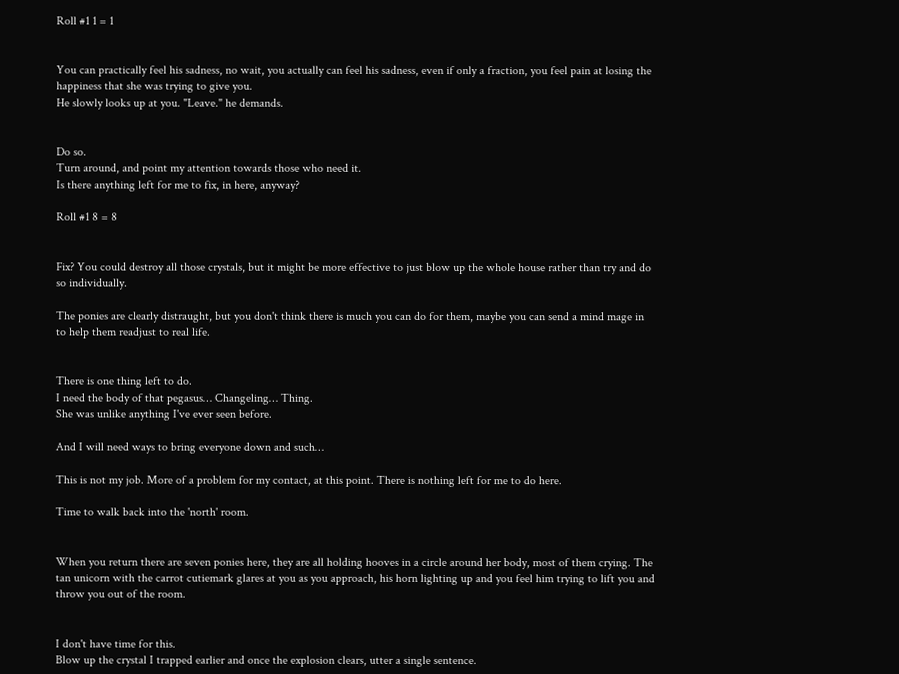Roll #1 1 = 1


You can practically feel his sadness, no wait, you actually can feel his sadness, even if only a fraction, you feel pain at losing the happiness that she was trying to give you.
He slowly looks up at you. "Leave." he demands.


Do so.
Turn around, and point my attention towards those who need it.
Is there anything left for me to fix, in here, anyway?

Roll #1 8 = 8


Fix? You could destroy all those crystals, but it might be more effective to just blow up the whole house rather than try and do so individually.

The ponies are clearly distraught, but you don't think there is much you can do for them, maybe you can send a mind mage in to help them readjust to real life.


There is one thing left to do.
I need the body of that pegasus… Changeling… Thing.
She was unlike anything I've ever seen before.

And I will need ways to bring everyone down and such…

This is not my job. More of a problem for my contact, at this point. There is nothing left for me to do here.

Time to walk back into the 'north' room.


When you return there are seven ponies here, they are all holding hooves in a circle around her body, most of them crying. The tan unicorn with the carrot cutiemark glares at you as you approach, his horn lighting up and you feel him trying to lift you and throw you out of the room.


I don't have time for this.
Blow up the crystal I trapped earlier and once the explosion clears, utter a single sentence.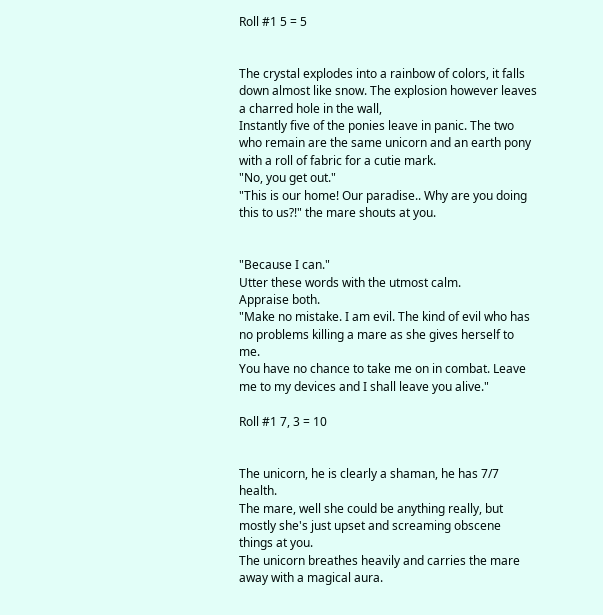Roll #1 5 = 5


The crystal explodes into a rainbow of colors, it falls down almost like snow. The explosion however leaves a charred hole in the wall,
Instantly five of the ponies leave in panic. The two who remain are the same unicorn and an earth pony with a roll of fabric for a cutie mark.
"No, you get out."
"This is our home! Our paradise.. Why are you doing this to us?!" the mare shouts at you.


"Because I can."
Utter these words with the utmost calm.
Appraise both.
"Make no mistake. I am evil. The kind of evil who has no problems killing a mare as she gives herself to me.
You have no chance to take me on in combat. Leave me to my devices and I shall leave you alive."

Roll #1 7, 3 = 10


The unicorn, he is clearly a shaman, he has 7/7 health.
The mare, well she could be anything really, but mostly she's just upset and screaming obscene things at you.
The unicorn breathes heavily and carries the mare away with a magical aura.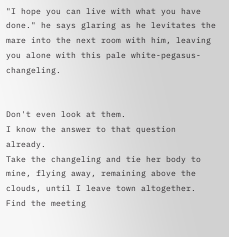"I hope you can live with what you have done." he says glaring as he levitates the mare into the next room with him, leaving you alone with this pale white-pegasus-changeling.


Don't even look at them.
I know the answer to that question already.
Take the changeling and tie her body to mine, flying away, remaining above the clouds, until I leave town altogether.
Find the meeting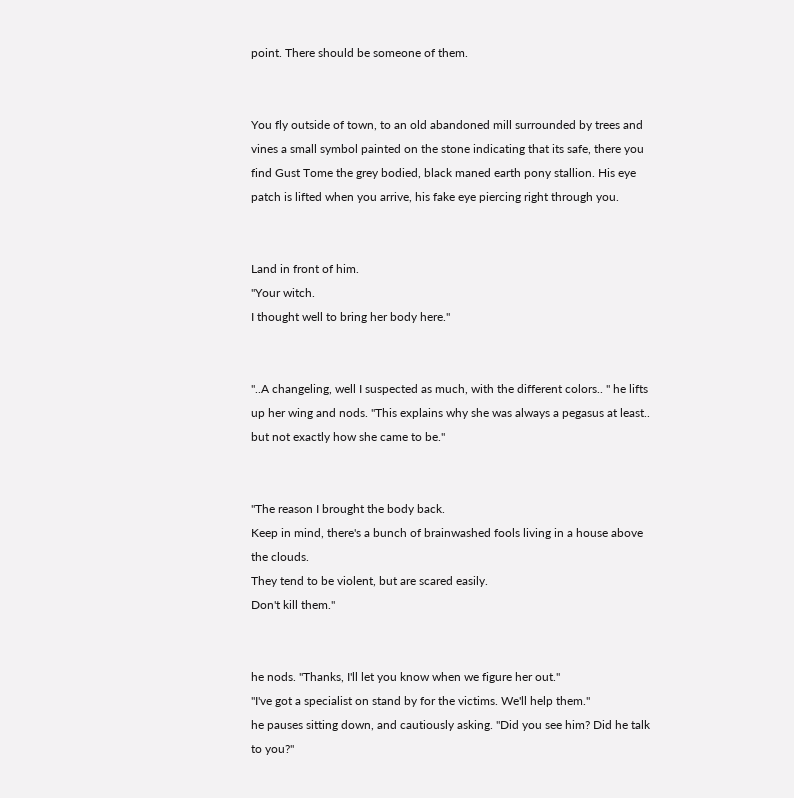point. There should be someone of them.


You fly outside of town, to an old abandoned mill surrounded by trees and vines a small symbol painted on the stone indicating that its safe, there you find Gust Tome the grey bodied, black maned earth pony stallion. His eye patch is lifted when you arrive, his fake eye piercing right through you.


Land in front of him.
"Your witch.
I thought well to bring her body here."


"..A changeling, well I suspected as much, with the different colors.. " he lifts up her wing and nods. "This explains why she was always a pegasus at least.. but not exactly how she came to be."


"The reason I brought the body back.
Keep in mind, there's a bunch of brainwashed fools living in a house above the clouds.
They tend to be violent, but are scared easily.
Don't kill them."


he nods. "Thanks, I'll let you know when we figure her out."
"I've got a specialist on stand by for the victims. We'll help them."
he pauses sitting down, and cautiously asking. "Did you see him? Did he talk to you?"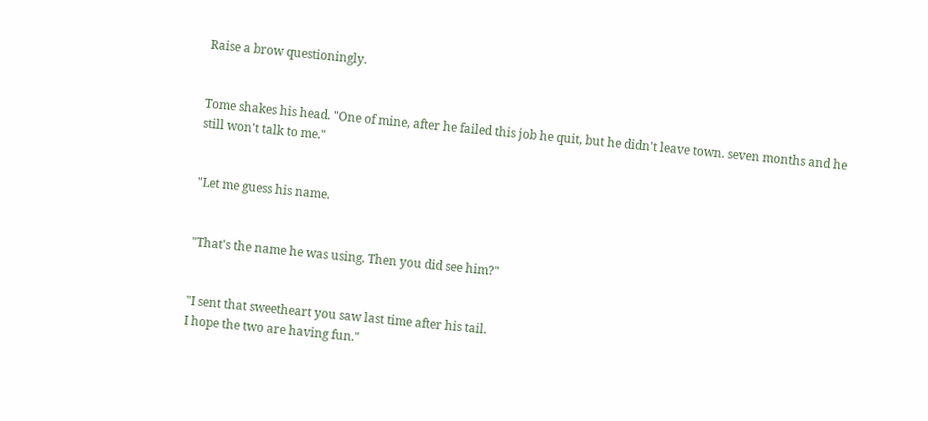Raise a brow questioningly.


Tome shakes his head. "One of mine, after he failed this job he quit, but he didn't leave town. seven months and he still won't talk to me."


"Let me guess his name.


"That's the name he was using. Then you did see him?"


"I sent that sweetheart you saw last time after his tail.
I hope the two are having fun."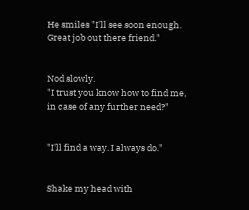He smiles "I'll see soon enough. Great job out there friend."


Nod slowly.
"I trust you know how to find me, in case of any further need?"


"I'll find a way. I always do."


Shake my head with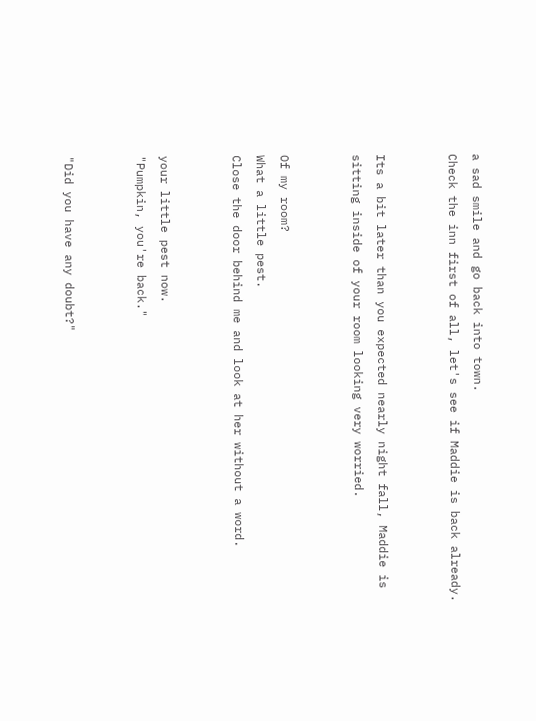a sad smile and go back into town.
Check the inn first of all, let's see if Maddie is back already.


Its a bit later than you expected nearly night fall, Maddie is sitting inside of your room looking very worried.


Of my room?
What a little pest.
Close the door behind me and look at her without a word.


your little pest now.
"Pumpkin, you're back."


"Did you have any doubt?"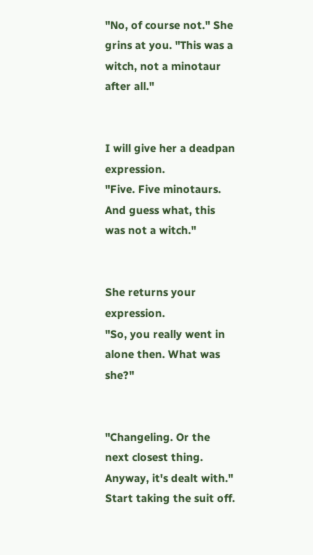"No, of course not." She grins at you. "This was a witch, not a minotaur after all."


I will give her a deadpan expression.
"Five. Five minotaurs.
And guess what, this was not a witch."


She returns your expression.
"So, you really went in alone then. What was she?"


"Changeling. Or the next closest thing.
Anyway, it's dealt with."
Start taking the suit off.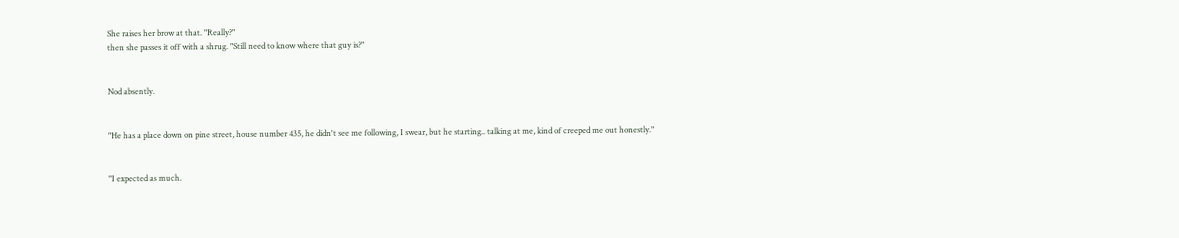She raises her brow at that. "Really?"
then she passes it off with a shrug. "Still need to know where that guy is?"


Nod absently.


"He has a place down on pine street, house number 435, he didn't see me following, I swear, but he starting.. talking at me, kind of creeped me out honestly."


"I expected as much.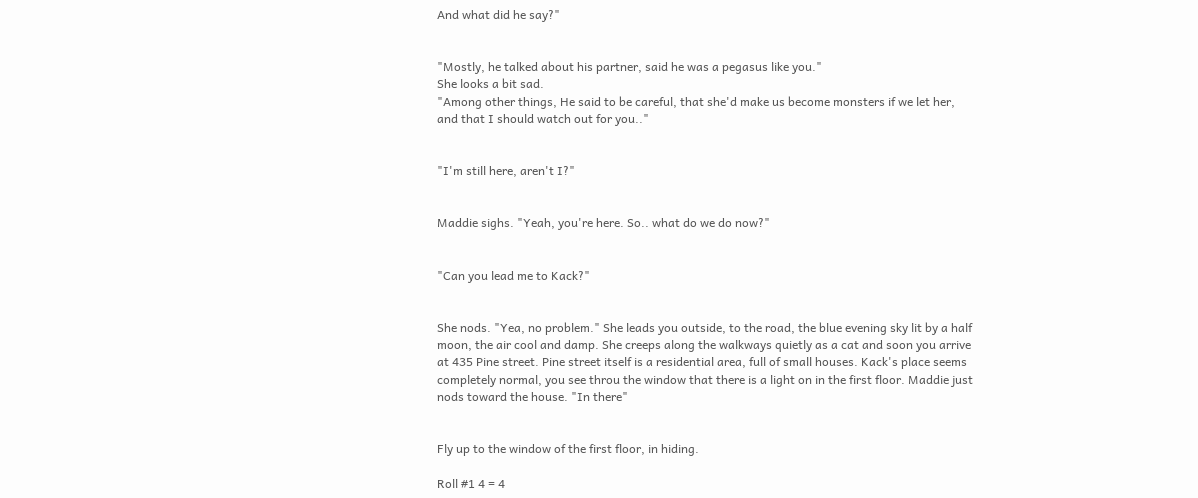And what did he say?"


"Mostly, he talked about his partner, said he was a pegasus like you."
She looks a bit sad.
"Among other things, He said to be careful, that she'd make us become monsters if we let her, and that I should watch out for you.."


"I'm still here, aren't I?"


Maddie sighs. "Yeah, you're here. So.. what do we do now?"


"Can you lead me to Kack?"


She nods. "Yea, no problem." She leads you outside, to the road, the blue evening sky lit by a half moon, the air cool and damp. She creeps along the walkways quietly as a cat and soon you arrive at 435 Pine street. Pine street itself is a residential area, full of small houses. Kack's place seems completely normal, you see throu the window that there is a light on in the first floor. Maddie just nods toward the house. "In there"


Fly up to the window of the first floor, in hiding.

Roll #1 4 = 4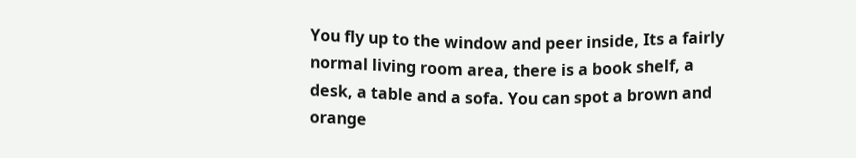You fly up to the window and peer inside, Its a fairly normal living room area, there is a book shelf, a desk, a table and a sofa. You can spot a brown and orange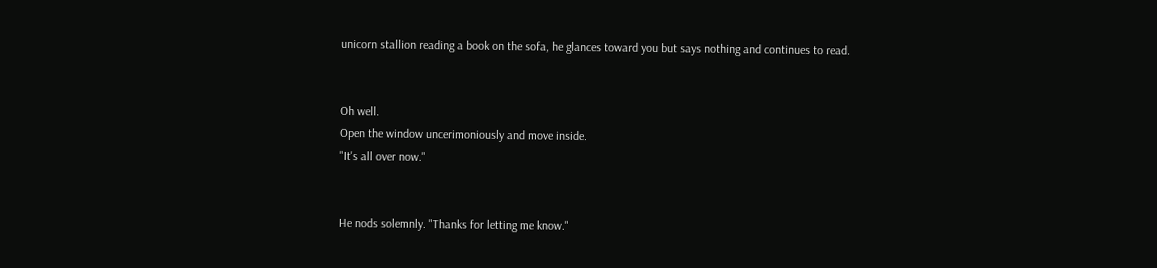unicorn stallion reading a book on the sofa, he glances toward you but says nothing and continues to read.


Oh well.
Open the window uncerimoniously and move inside.
"It's all over now."


He nods solemnly. "Thanks for letting me know."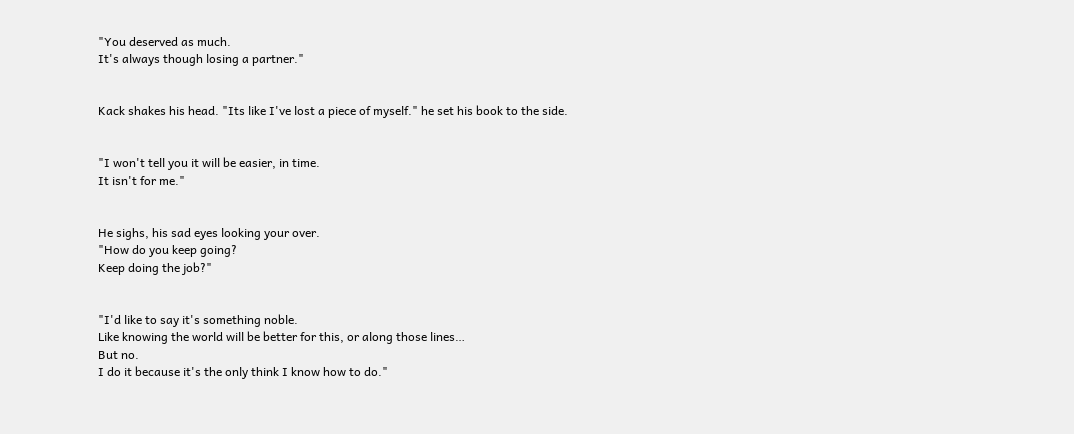"You deserved as much.
It's always though losing a partner."


Kack shakes his head. "Its like I've lost a piece of myself." he set his book to the side.


"I won't tell you it will be easier, in time.
It isn't for me."


He sighs, his sad eyes looking your over.
"How do you keep going?
Keep doing the job?"


"I'd like to say it's something noble.
Like knowing the world will be better for this, or along those lines…
But no.
I do it because it's the only think I know how to do."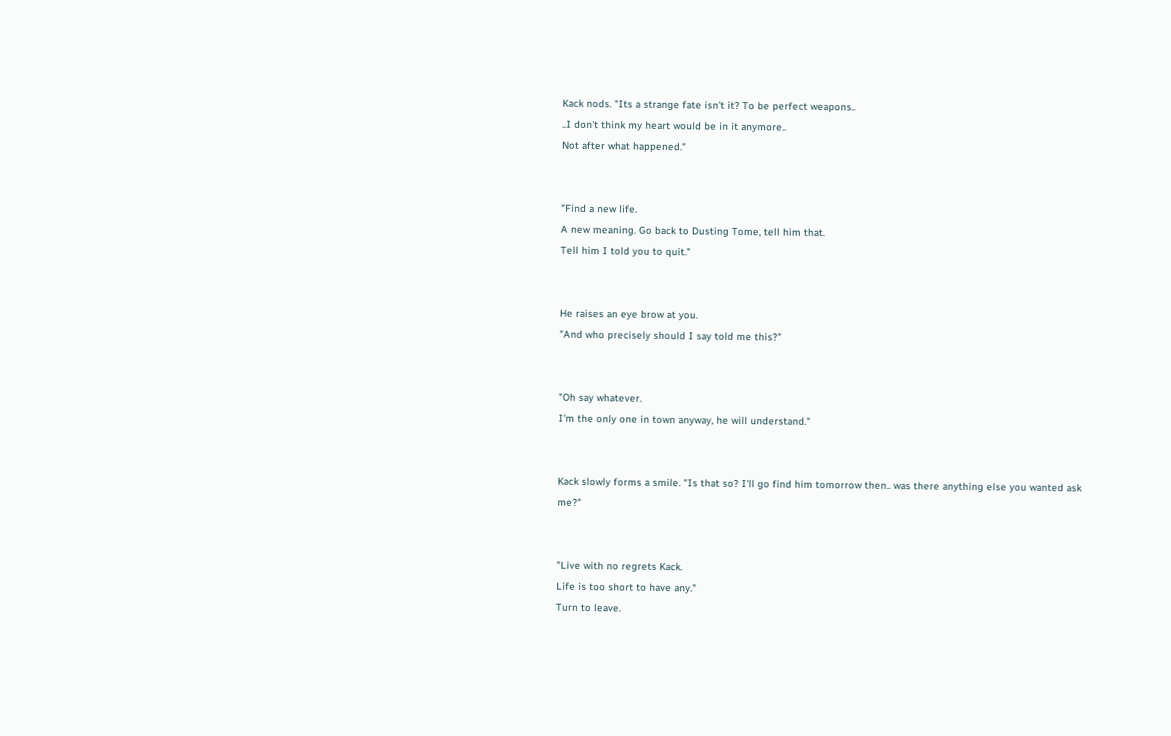Kack nods. "Its a strange fate isn't it? To be perfect weapons..
..I don't think my heart would be in it anymore..
Not after what happened."


"Find a new life.
A new meaning. Go back to Dusting Tome, tell him that.
Tell him I told you to quit."


He raises an eye brow at you.
"And who precisely should I say told me this?"


"Oh say whatever.
I'm the only one in town anyway, he will understand."


Kack slowly forms a smile. "Is that so? I'll go find him tomorrow then.. was there anything else you wanted ask me?"


"Live with no regrets Kack.
Life is too short to have any."
Turn to leave.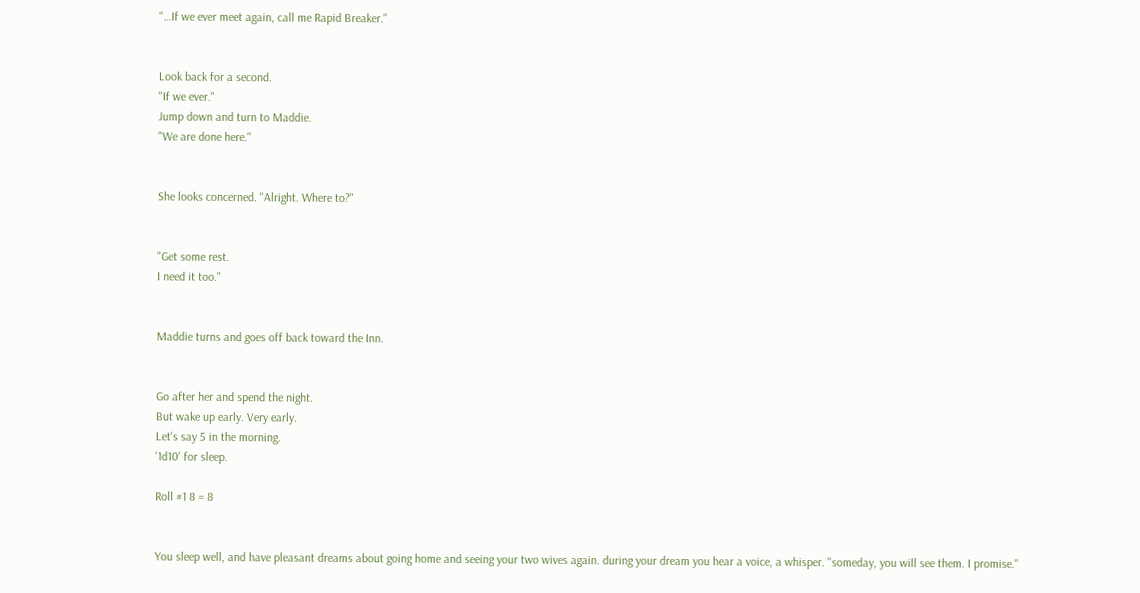"…If we ever meet again, call me Rapid Breaker."


Look back for a second.
"If we ever."
Jump down and turn to Maddie.
"We are done here."


She looks concerned. "Alright. Where to?"


"Get some rest.
I need it too."


Maddie turns and goes off back toward the Inn.


Go after her and spend the night.
But wake up early. Very early.
Let's say 5 in the morning.
'1d10' for sleep.

Roll #1 8 = 8


You sleep well, and have pleasant dreams about going home and seeing your two wives again. during your dream you hear a voice, a whisper. "someday, you will see them. I promise."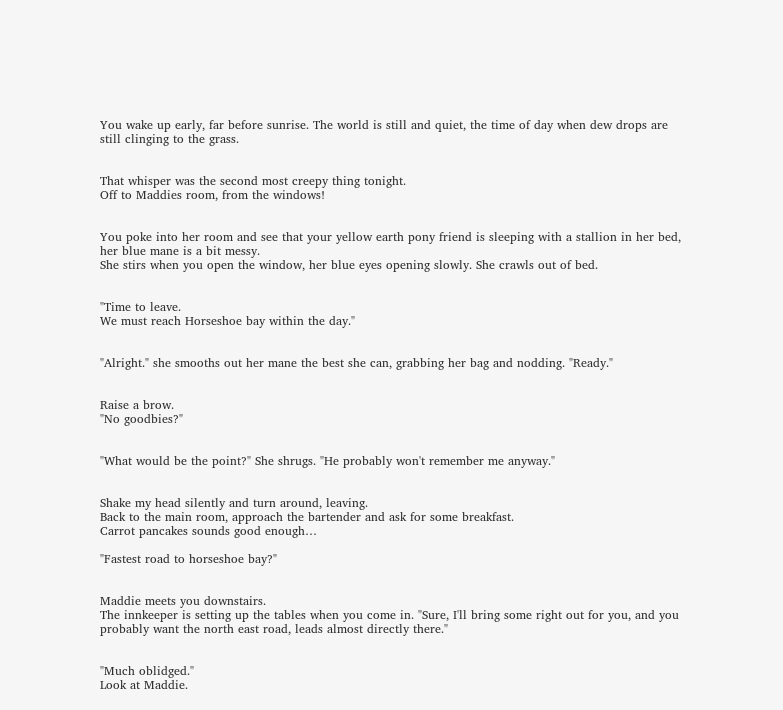You wake up early, far before sunrise. The world is still and quiet, the time of day when dew drops are still clinging to the grass.


That whisper was the second most creepy thing tonight.
Off to Maddies room, from the windows!


You poke into her room and see that your yellow earth pony friend is sleeping with a stallion in her bed, her blue mane is a bit messy.
She stirs when you open the window, her blue eyes opening slowly. She crawls out of bed.


"Time to leave.
We must reach Horseshoe bay within the day."


"Alright." she smooths out her mane the best she can, grabbing her bag and nodding. "Ready."


Raise a brow.
"No goodbies?"


"What would be the point?" She shrugs. "He probably won't remember me anyway."


Shake my head silently and turn around, leaving.
Back to the main room, approach the bartender and ask for some breakfast.
Carrot pancakes sounds good enough…

"Fastest road to horseshoe bay?"


Maddie meets you downstairs.
The innkeeper is setting up the tables when you come in. "Sure, I'll bring some right out for you, and you probably want the north east road, leads almost directly there."


"Much oblidged."
Look at Maddie.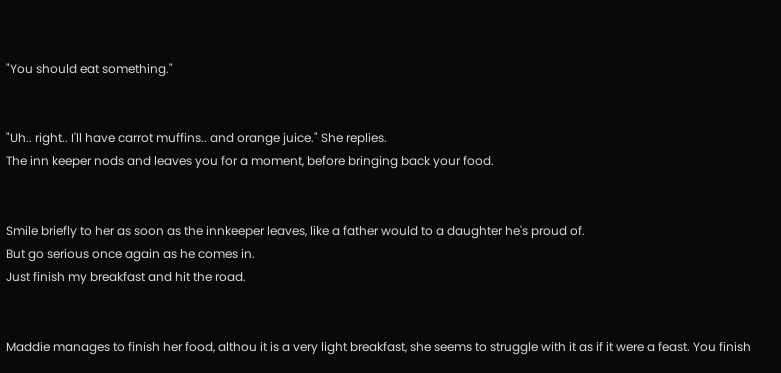"You should eat something."


"Uh.. right.. I'll have carrot muffins.. and orange juice." She replies.
The inn keeper nods and leaves you for a moment, before bringing back your food.


Smile briefly to her as soon as the innkeeper leaves, like a father would to a daughter he's proud of.
But go serious once again as he comes in.
Just finish my breakfast and hit the road.


Maddie manages to finish her food, althou it is a very light breakfast, she seems to struggle with it as if it were a feast. You finish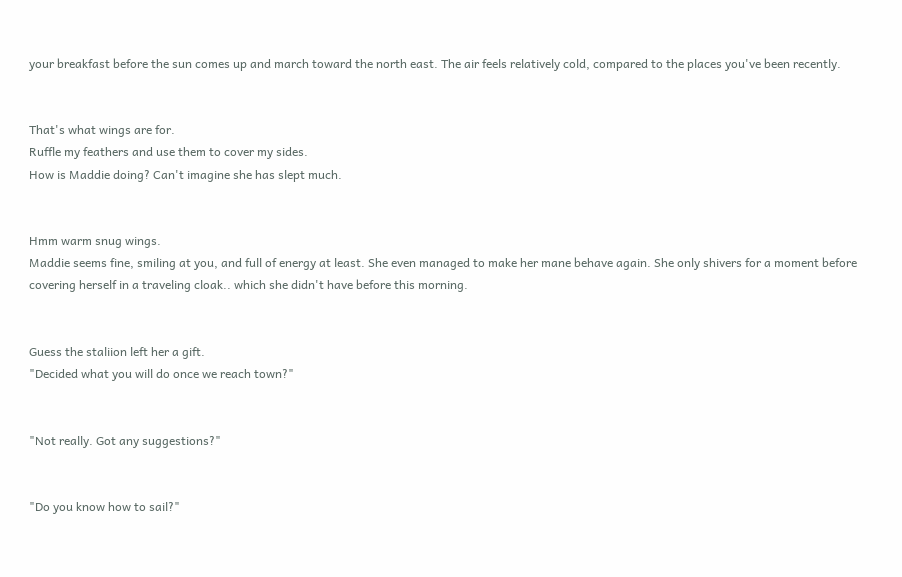your breakfast before the sun comes up and march toward the north east. The air feels relatively cold, compared to the places you've been recently.


That's what wings are for.
Ruffle my feathers and use them to cover my sides.
How is Maddie doing? Can't imagine she has slept much.


Hmm warm snug wings.
Maddie seems fine, smiling at you, and full of energy at least. She even managed to make her mane behave again. She only shivers for a moment before covering herself in a traveling cloak.. which she didn't have before this morning.


Guess the staliion left her a gift.
"Decided what you will do once we reach town?"


"Not really. Got any suggestions?"


"Do you know how to sail?"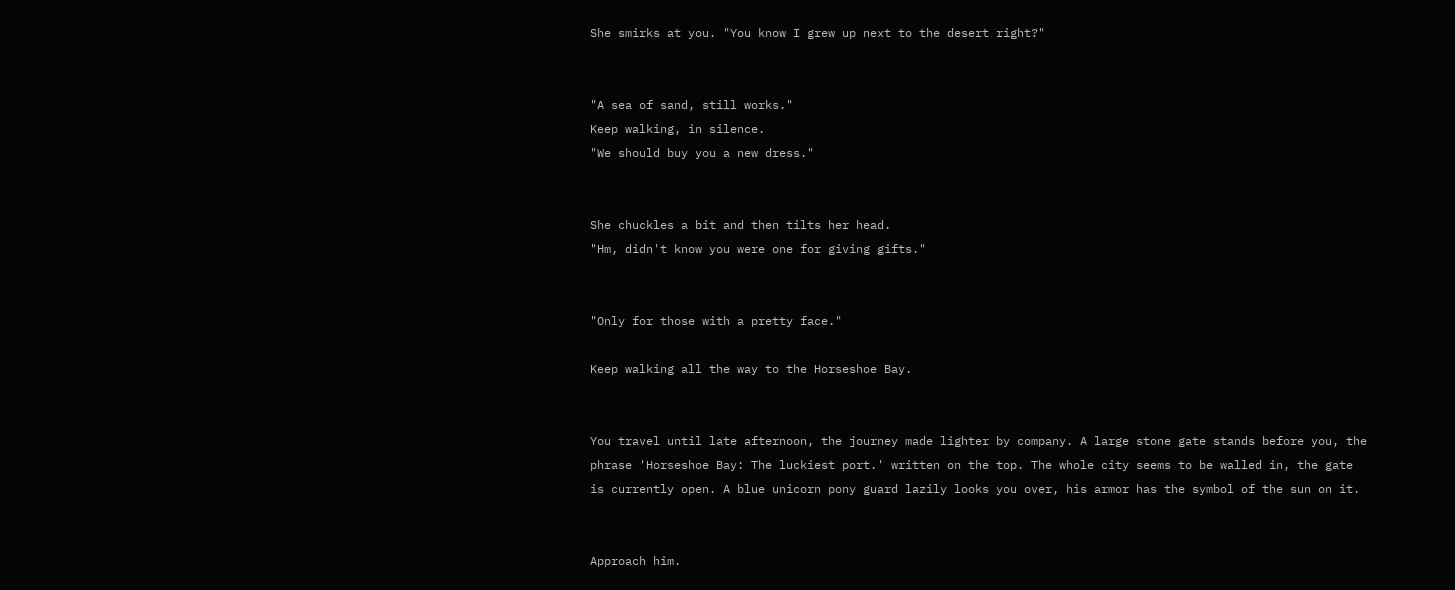She smirks at you. "You know I grew up next to the desert right?"


"A sea of sand, still works."
Keep walking, in silence.
"We should buy you a new dress."


She chuckles a bit and then tilts her head.
"Hm, didn't know you were one for giving gifts."


"Only for those with a pretty face."

Keep walking all the way to the Horseshoe Bay.


You travel until late afternoon, the journey made lighter by company. A large stone gate stands before you, the phrase 'Horseshoe Bay: The luckiest port.' written on the top. The whole city seems to be walled in, the gate is currently open. A blue unicorn pony guard lazily looks you over, his armor has the symbol of the sun on it.


Approach him.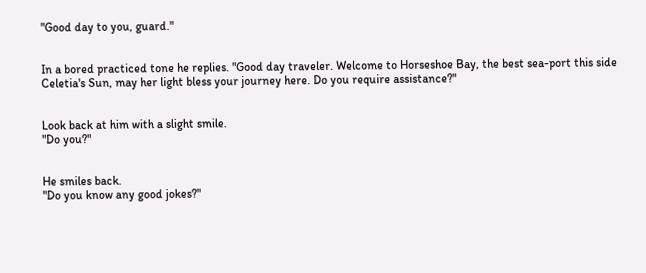"Good day to you, guard."


In a bored practiced tone he replies. "Good day traveler. Welcome to Horseshoe Bay, the best sea-port this side Celetia's Sun, may her light bless your journey here. Do you require assistance?"


Look back at him with a slight smile.
"Do you?"


He smiles back.
"Do you know any good jokes?"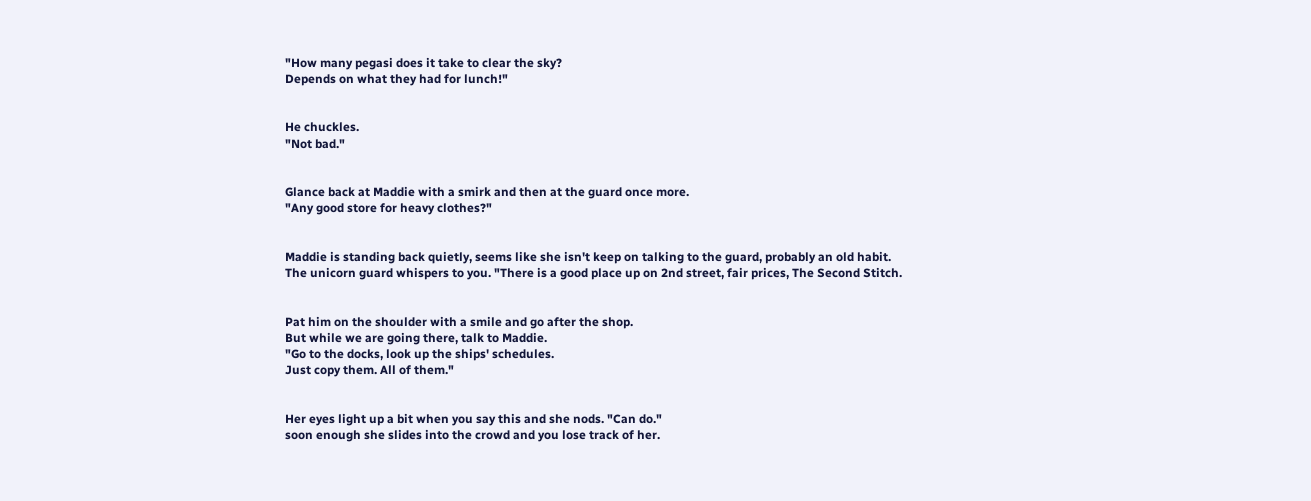"How many pegasi does it take to clear the sky?
Depends on what they had for lunch!"


He chuckles.
"Not bad."


Glance back at Maddie with a smirk and then at the guard once more.
"Any good store for heavy clothes?"


Maddie is standing back quietly, seems like she isn't keep on talking to the guard, probably an old habit.
The unicorn guard whispers to you. "There is a good place up on 2nd street, fair prices, The Second Stitch.


Pat him on the shoulder with a smile and go after the shop.
But while we are going there, talk to Maddie.
"Go to the docks, look up the ships' schedules.
Just copy them. All of them."


Her eyes light up a bit when you say this and she nods. "Can do."
soon enough she slides into the crowd and you lose track of her.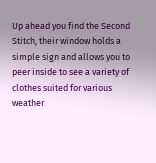Up ahead you find the Second Stitch, their window holds a simple sign and allows you to peer inside to see a variety of clothes suited for various weather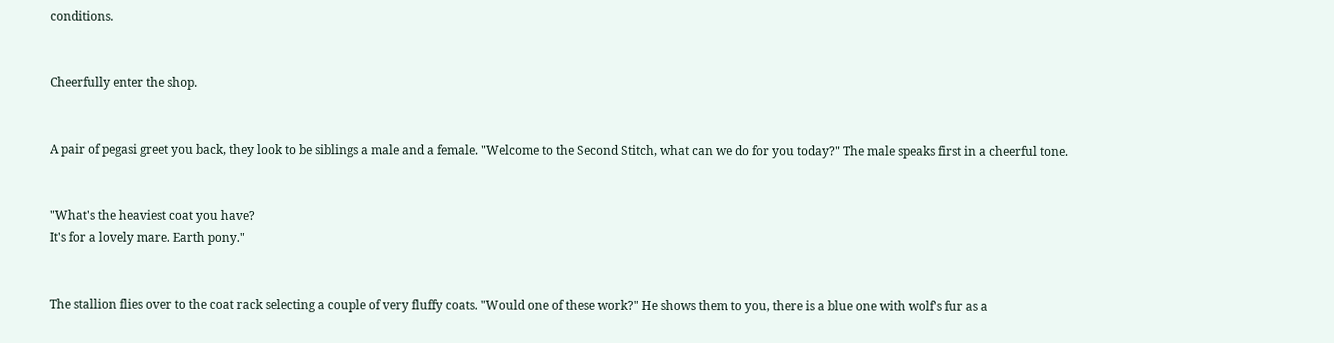conditions.


Cheerfully enter the shop.


A pair of pegasi greet you back, they look to be siblings a male and a female. "Welcome to the Second Stitch, what can we do for you today?" The male speaks first in a cheerful tone.


"What's the heaviest coat you have?
It's for a lovely mare. Earth pony."


The stallion flies over to the coat rack selecting a couple of very fluffy coats. "Would one of these work?" He shows them to you, there is a blue one with wolf's fur as a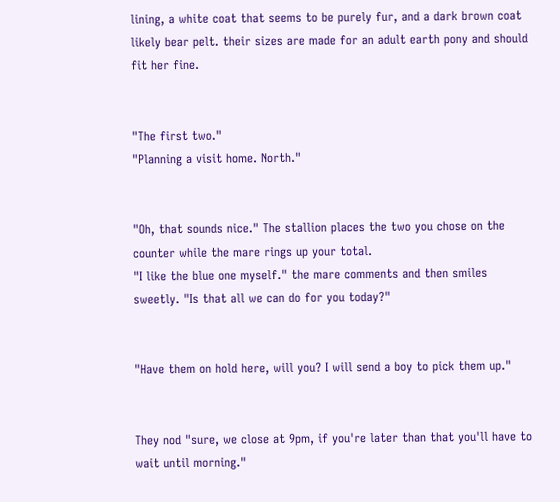lining, a white coat that seems to be purely fur, and a dark brown coat likely bear pelt. their sizes are made for an adult earth pony and should fit her fine.


"The first two."
"Planning a visit home. North."


"Oh, that sounds nice." The stallion places the two you chose on the counter while the mare rings up your total.
"I like the blue one myself." the mare comments and then smiles sweetly. "Is that all we can do for you today?"


"Have them on hold here, will you? I will send a boy to pick them up."


They nod "sure, we close at 9pm, if you're later than that you'll have to wait until morning."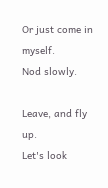Or just come in myself.
Nod slowly.

Leave, and fly up.
Let's look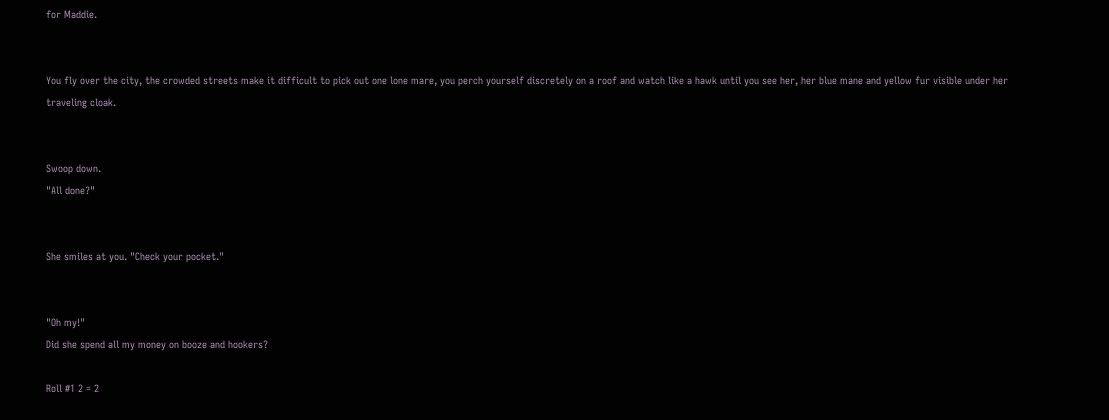for Maddie.


You fly over the city, the crowded streets make it difficult to pick out one lone mare, you perch yourself discretely on a roof and watch like a hawk until you see her, her blue mane and yellow fur visible under her traveling cloak.


Swoop down.
"All done?"


She smiles at you. "Check your pocket."


"Oh my!"
Did she spend all my money on booze and hookers?

Roll #1 2 = 2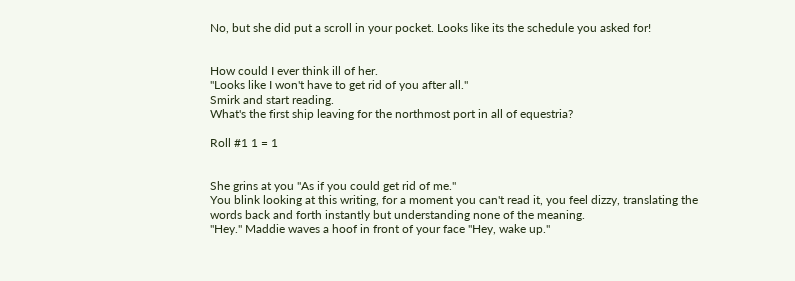No, but she did put a scroll in your pocket. Looks like its the schedule you asked for!


How could I ever think ill of her.
"Looks like I won't have to get rid of you after all."
Smirk and start reading.
What's the first ship leaving for the northmost port in all of equestria?

Roll #1 1 = 1


She grins at you "As if you could get rid of me."
You blink looking at this writing, for a moment you can't read it, you feel dizzy, translating the words back and forth instantly but understanding none of the meaning.
"Hey." Maddie waves a hoof in front of your face "Hey, wake up."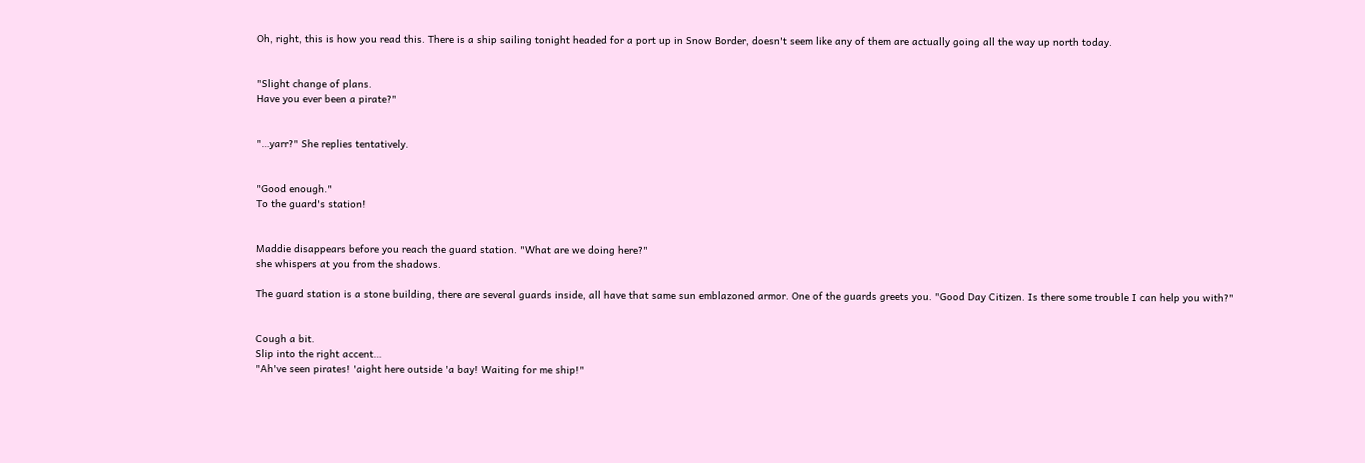Oh, right, this is how you read this. There is a ship sailing tonight headed for a port up in Snow Border, doesn't seem like any of them are actually going all the way up north today.


"Slight change of plans.
Have you ever been a pirate?"


"…yarr?" She replies tentatively.


"Good enough."
To the guard's station!


Maddie disappears before you reach the guard station. "What are we doing here?"
she whispers at you from the shadows.

The guard station is a stone building, there are several guards inside, all have that same sun emblazoned armor. One of the guards greets you. "Good Day Citizen. Is there some trouble I can help you with?"


Cough a bit.
Slip into the right accent…
"Ah've seen pirates! 'aight here outside 'a bay! Waiting for me ship!"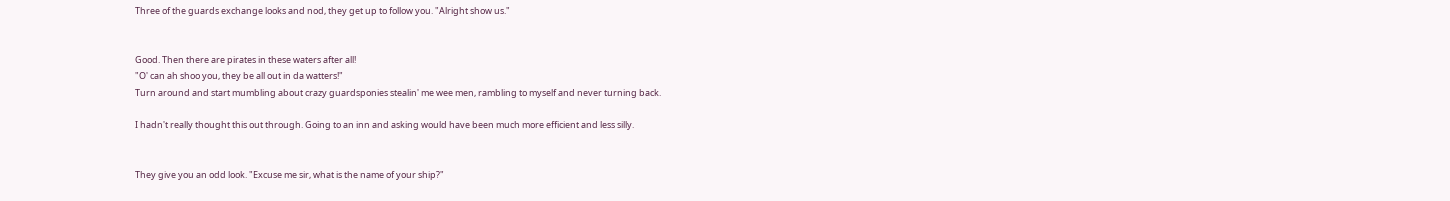Three of the guards exchange looks and nod, they get up to follow you. "Alright show us."


Good. Then there are pirates in these waters after all!
"O' can ah shoo you, they be all out in da watters!"
Turn around and start mumbling about crazy guardsponies stealin' me wee men, rambling to myself and never turning back.

I hadn't really thought this out through. Going to an inn and asking would have been much more efficient and less silly.


They give you an odd look. "Excuse me sir, what is the name of your ship?"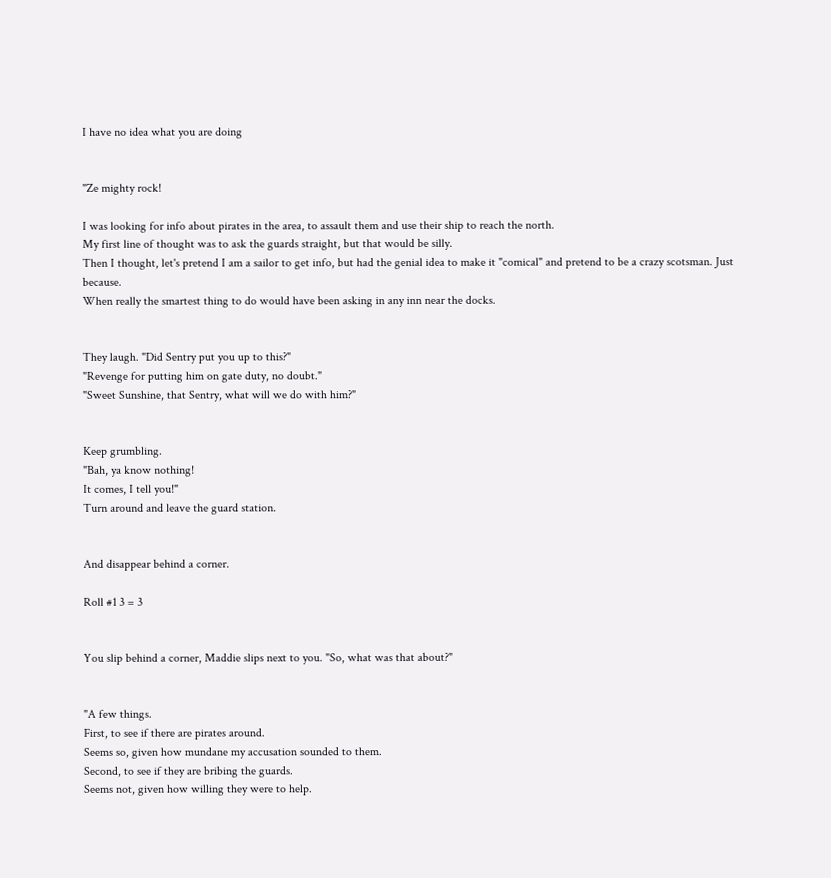I have no idea what you are doing


"Ze mighty rock!

I was looking for info about pirates in the area, to assault them and use their ship to reach the north.
My first line of thought was to ask the guards straight, but that would be silly.
Then I thought, let's pretend I am a sailor to get info, but had the genial idea to make it "comical" and pretend to be a crazy scotsman. Just because.
When really the smartest thing to do would have been asking in any inn near the docks.


They laugh. "Did Sentry put you up to this?"
"Revenge for putting him on gate duty, no doubt."
"Sweet Sunshine, that Sentry, what will we do with him?"


Keep grumbling.
"Bah, ya know nothing!
It comes, I tell you!"
Turn around and leave the guard station.


And disappear behind a corner.

Roll #1 3 = 3


You slip behind a corner, Maddie slips next to you. "So, what was that about?"


"A few things.
First, to see if there are pirates around.
Seems so, given how mundane my accusation sounded to them.
Second, to see if they are bribing the guards.
Seems not, given how willing they were to help.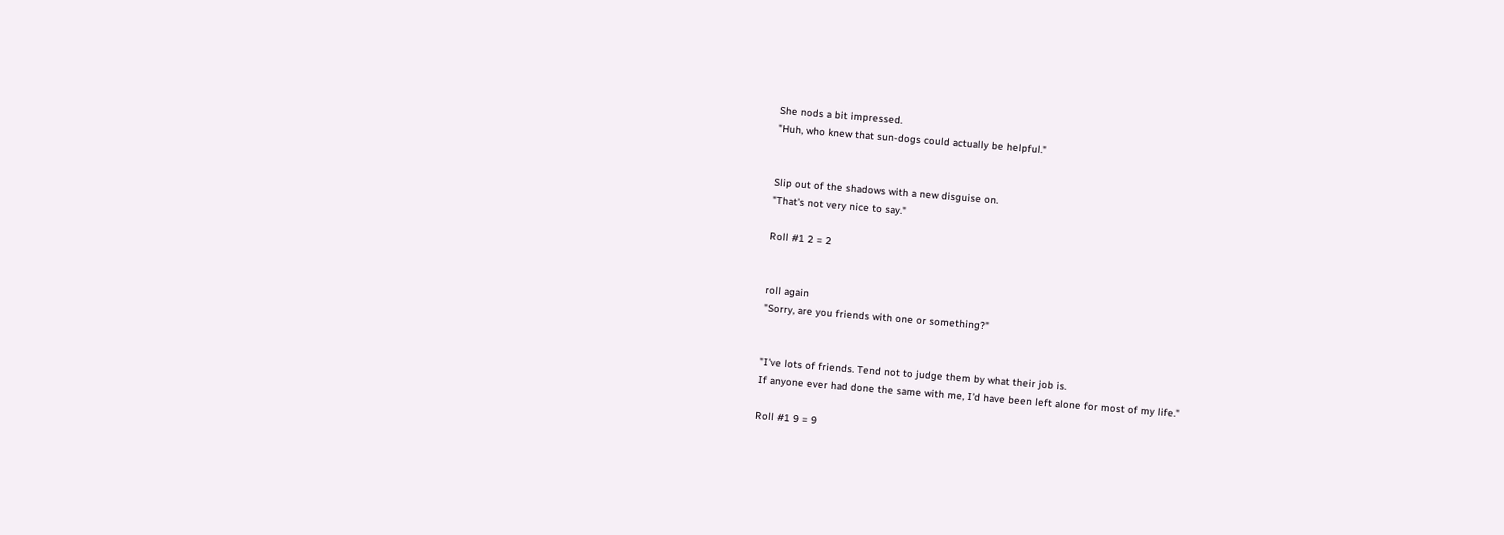She nods a bit impressed.
"Huh, who knew that sun-dogs could actually be helpful."


Slip out of the shadows with a new disguise on.
"That's not very nice to say."

Roll #1 2 = 2


roll again
"Sorry, are you friends with one or something?"


"I've lots of friends. Tend not to judge them by what their job is.
If anyone ever had done the same with me, I'd have been left alone for most of my life."

Roll #1 9 = 9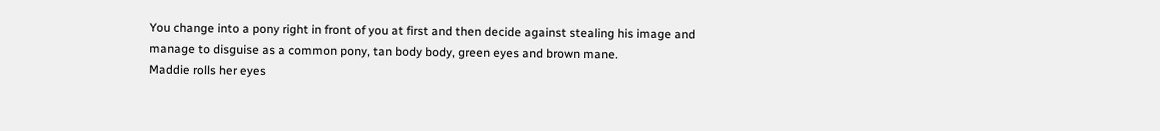You change into a pony right in front of you at first and then decide against stealing his image and manage to disguise as a common pony, tan body body, green eyes and brown mane.
Maddie rolls her eyes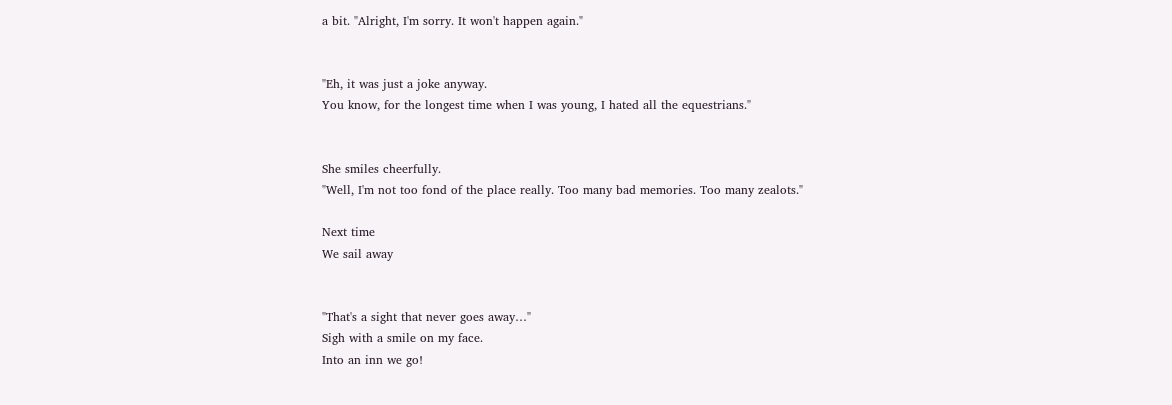a bit. "Alright, I'm sorry. It won't happen again."


"Eh, it was just a joke anyway.
You know, for the longest time when I was young, I hated all the equestrians."


She smiles cheerfully.
"Well, I'm not too fond of the place really. Too many bad memories. Too many zealots."

Next time
We sail away


"That's a sight that never goes away…"
Sigh with a smile on my face.
Into an inn we go!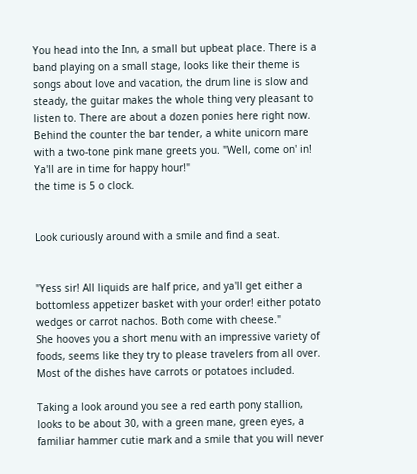You head into the Inn, a small but upbeat place. There is a band playing on a small stage, looks like their theme is songs about love and vacation, the drum line is slow and steady, the guitar makes the whole thing very pleasant to listen to. There are about a dozen ponies here right now. Behind the counter the bar tender, a white unicorn mare with a two-tone pink mane greets you. "Well, come on' in! Ya'll are in time for happy hour!"
the time is 5 o clock.


Look curiously around with a smile and find a seat.


"Yess sir! All liquids are half price, and ya'll get either a bottomless appetizer basket with your order! either potato wedges or carrot nachos. Both come with cheese."
She hooves you a short menu with an impressive variety of foods, seems like they try to please travelers from all over. Most of the dishes have carrots or potatoes included.

Taking a look around you see a red earth pony stallion, looks to be about 30, with a green mane, green eyes, a familiar hammer cutie mark and a smile that you will never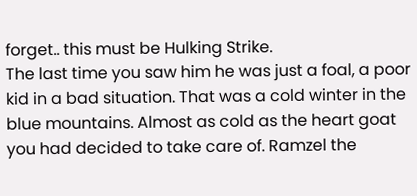forget.. this must be Hulking Strike.
The last time you saw him he was just a foal, a poor kid in a bad situation. That was a cold winter in the blue mountains. Almost as cold as the heart goat you had decided to take care of. Ramzel the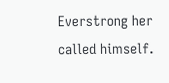Everstrong her called himself.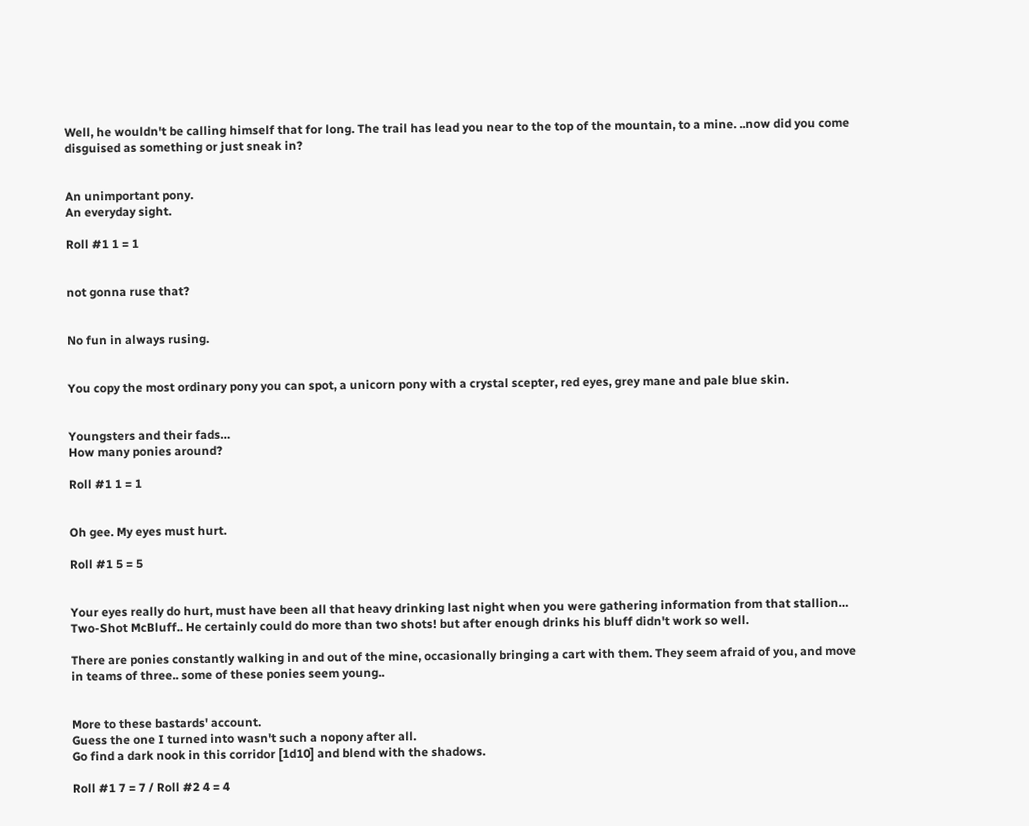Well, he wouldn't be calling himself that for long. The trail has lead you near to the top of the mountain, to a mine. ..now did you come disguised as something or just sneak in?


An unimportant pony.
An everyday sight.

Roll #1 1 = 1


not gonna ruse that?


No fun in always rusing.


You copy the most ordinary pony you can spot, a unicorn pony with a crystal scepter, red eyes, grey mane and pale blue skin.


Youngsters and their fads…
How many ponies around?

Roll #1 1 = 1


Oh gee. My eyes must hurt.

Roll #1 5 = 5


Your eyes really do hurt, must have been all that heavy drinking last night when you were gathering information from that stallion… Two-Shot McBluff.. He certainly could do more than two shots! but after enough drinks his bluff didn't work so well.

There are ponies constantly walking in and out of the mine, occasionally bringing a cart with them. They seem afraid of you, and move in teams of three.. some of these ponies seem young..


More to these bastards' account.
Guess the one I turned into wasn't such a nopony after all.
Go find a dark nook in this corridor [1d10] and blend with the shadows.

Roll #1 7 = 7 / Roll #2 4 = 4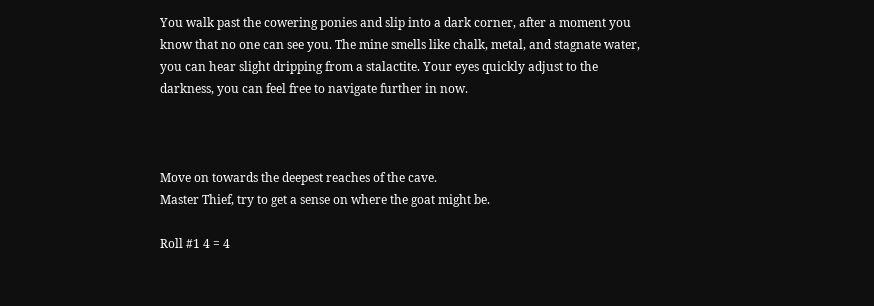You walk past the cowering ponies and slip into a dark corner, after a moment you know that no one can see you. The mine smells like chalk, metal, and stagnate water, you can hear slight dripping from a stalactite. Your eyes quickly adjust to the darkness, you can feel free to navigate further in now.



Move on towards the deepest reaches of the cave.
Master Thief, try to get a sense on where the goat might be.

Roll #1 4 = 4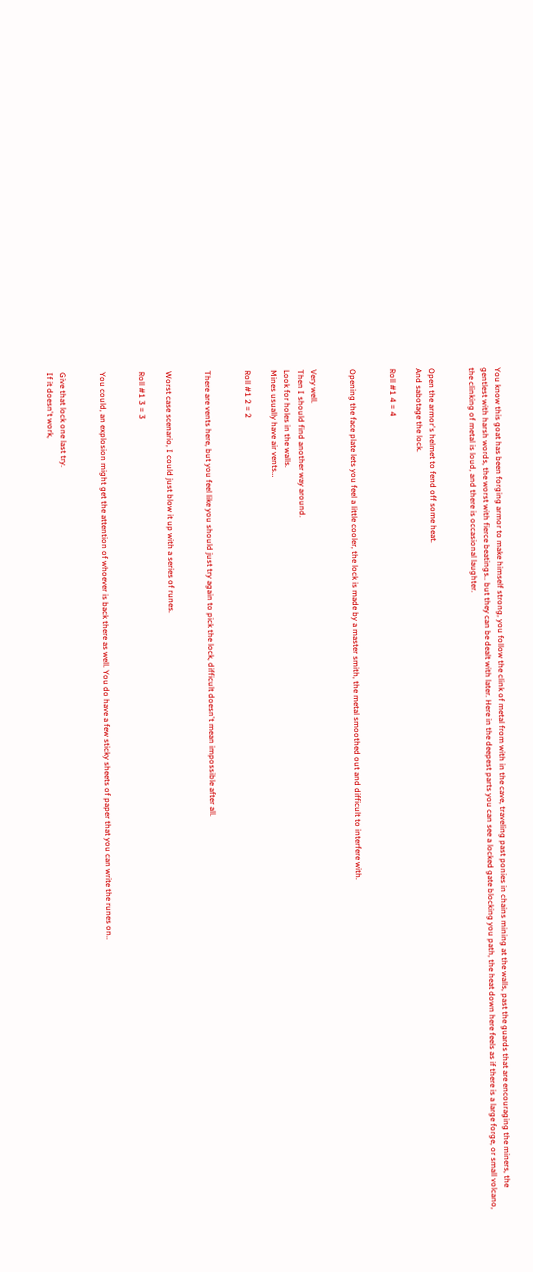You know this goat has been forging armor to make himself strong, you follow the clink of metal from with in the cave, traveling past ponies in chains mining at the walls, past the guards that are encouraging the miners, the gentlest with harsh words, the worst with fierce beatings.. but they can be dealt with later. Here in the deepest parts you can see a locked gate blocking you path, the heat down here feels as if there is a large forge, or small volcano, the clinking of metal is loud, and there is occasional laughter.


Open the armor's helmet to fend off some heat.
And sabotage the lock.

Roll #1 4 = 4


Opening the face plate lets you feel a little cooler, the lock is made by a master smith, the metal smoothed out and difficult to interfere with.


Very well.
Then I should find another way around.
Look for holes in the walls.
Mines usually have air vents…

Roll #1 2 = 2


There are vents here, but you feel like you should just try again to pick the lock, difficult doesn't mean impossible after all.


Worst case scenario, I could just blow it up with a series of runes.

Roll #1 3 = 3


You could, an explosion might get the attention of whoever is back there as well. You do have a few sticky sheets of paper that you can write the runes on..


Give that lock one last try.
If it doesn't work,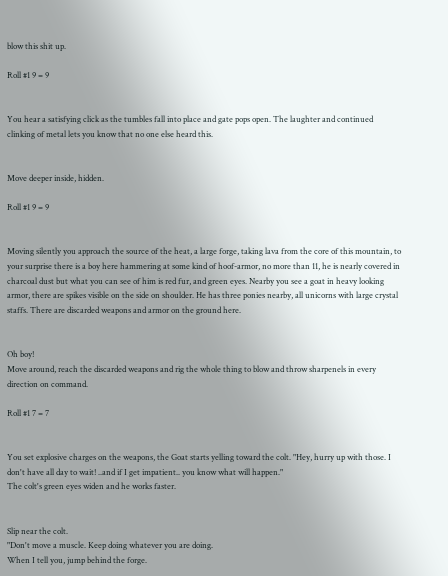blow this shit up.

Roll #1 9 = 9


You hear a satisfying click as the tumbles fall into place and gate pops open. The laughter and continued clinking of metal lets you know that no one else heard this.


Move deeper inside, hidden.

Roll #1 9 = 9


Moving silently you approach the source of the heat, a large forge, taking lava from the core of this mountain, to your surprise there is a boy here hammering at some kind of hoof-armor, no more than 11, he is nearly covered in charcoal dust but what you can see of him is red fur, and green eyes. Nearby you see a goat in heavy looking armor, there are spikes visible on the side on shoulder. He has three ponies nearby, all unicorns with large crystal staffs. There are discarded weapons and armor on the ground here.


Oh boy!
Move around, reach the discarded weapons and rig the whole thing to blow and throw sharpenels in every direction on command.

Roll #1 7 = 7


You set explosive charges on the weapons, the Goat starts yelling toward the colt. "Hey, hurry up with those. I don't have all day to wait! ..and if I get impatient.. you know what will happen."
The colt's green eyes widen and he works faster.


Slip near the colt.
"Don't move a muscle. Keep doing whatever you are doing.
When I tell you, jump behind the forge.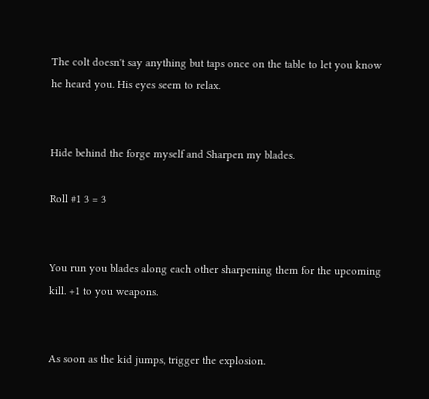The colt doesn't say anything but taps once on the table to let you know he heard you. His eyes seem to relax.


Hide behind the forge myself and Sharpen my blades.

Roll #1 3 = 3


You run you blades along each other sharpening them for the upcoming kill. +1 to you weapons.


As soon as the kid jumps, trigger the explosion.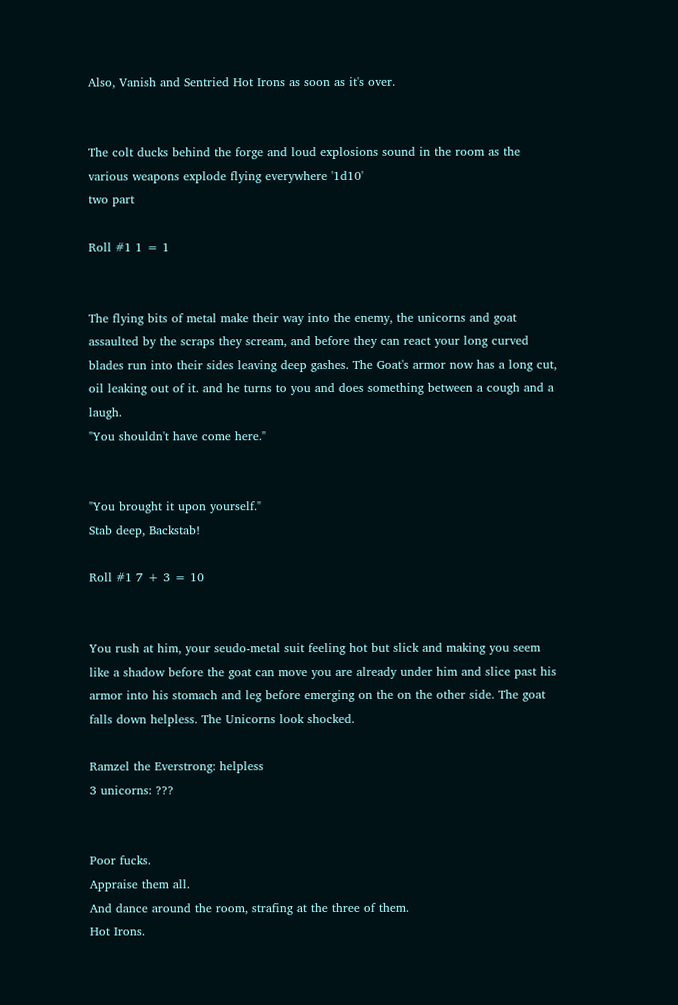Also, Vanish and Sentried Hot Irons as soon as it's over.


The colt ducks behind the forge and loud explosions sound in the room as the various weapons explode flying everywhere '1d10'
two part

Roll #1 1 = 1


The flying bits of metal make their way into the enemy, the unicorns and goat assaulted by the scraps they scream, and before they can react your long curved blades run into their sides leaving deep gashes. The Goat's armor now has a long cut, oil leaking out of it. and he turns to you and does something between a cough and a laugh.
"You shouldn't have come here."


"You brought it upon yourself."
Stab deep, Backstab!

Roll #1 7 + 3 = 10


You rush at him, your seudo-metal suit feeling hot but slick and making you seem like a shadow before the goat can move you are already under him and slice past his armor into his stomach and leg before emerging on the on the other side. The goat falls down helpless. The Unicorns look shocked.

Ramzel the Everstrong: helpless
3 unicorns: ???


Poor fucks.
Appraise them all.
And dance around the room, strafing at the three of them.
Hot Irons.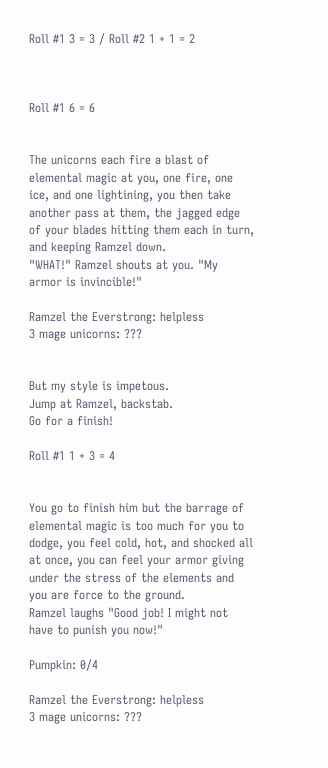Roll #1 3 = 3 / Roll #2 1 + 1 = 2



Roll #1 6 = 6


The unicorns each fire a blast of elemental magic at you, one fire, one ice, and one lightining, you then take another pass at them, the jagged edge of your blades hitting them each in turn, and keeping Ramzel down.
"WHAT!" Ramzel shouts at you. "My armor is invincible!"

Ramzel the Everstrong: helpless
3 mage unicorns: ???


But my style is impetous.
Jump at Ramzel, backstab.
Go for a finish!

Roll #1 1 + 3 = 4


You go to finish him but the barrage of elemental magic is too much for you to dodge, you feel cold, hot, and shocked all at once, you can feel your armor giving under the stress of the elements and you are force to the ground.
Ramzel laughs "Good job! I might not have to punish you now!"

Pumpkin: 0/4

Ramzel the Everstrong: helpless
3 mage unicorns: ???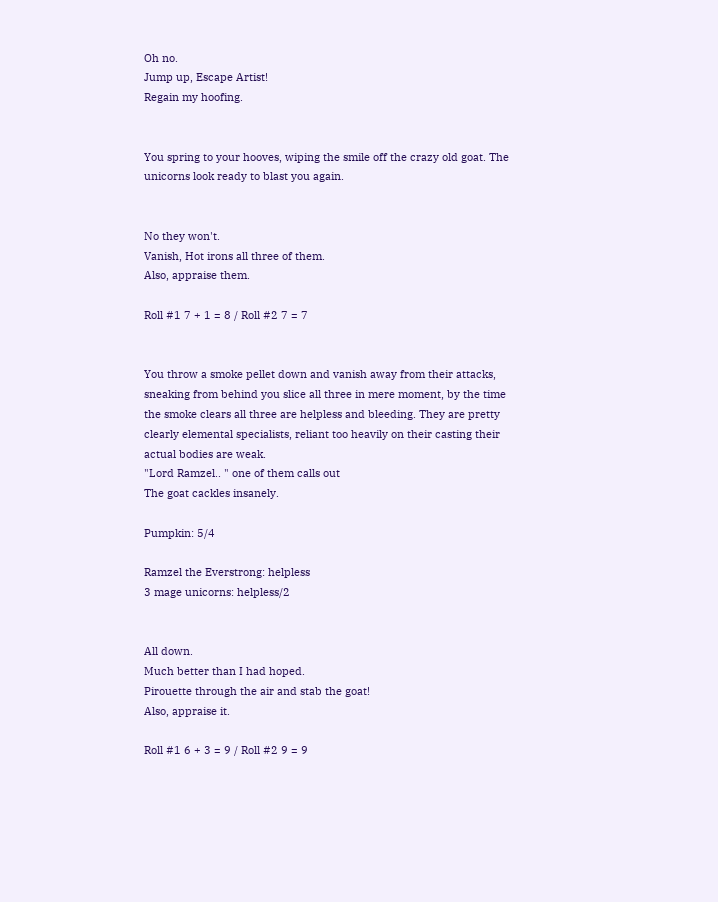Oh no.
Jump up, Escape Artist!
Regain my hoofing.


You spring to your hooves, wiping the smile off the crazy old goat. The unicorns look ready to blast you again.


No they won't.
Vanish, Hot irons all three of them.
Also, appraise them.

Roll #1 7 + 1 = 8 / Roll #2 7 = 7


You throw a smoke pellet down and vanish away from their attacks, sneaking from behind you slice all three in mere moment, by the time the smoke clears all three are helpless and bleeding. They are pretty clearly elemental specialists, reliant too heavily on their casting their actual bodies are weak.
"Lord Ramzel.. " one of them calls out
The goat cackles insanely.

Pumpkin: 5/4

Ramzel the Everstrong: helpless
3 mage unicorns: helpless/2


All down.
Much better than I had hoped.
Pirouette through the air and stab the goat!
Also, appraise it.

Roll #1 6 + 3 = 9 / Roll #2 9 = 9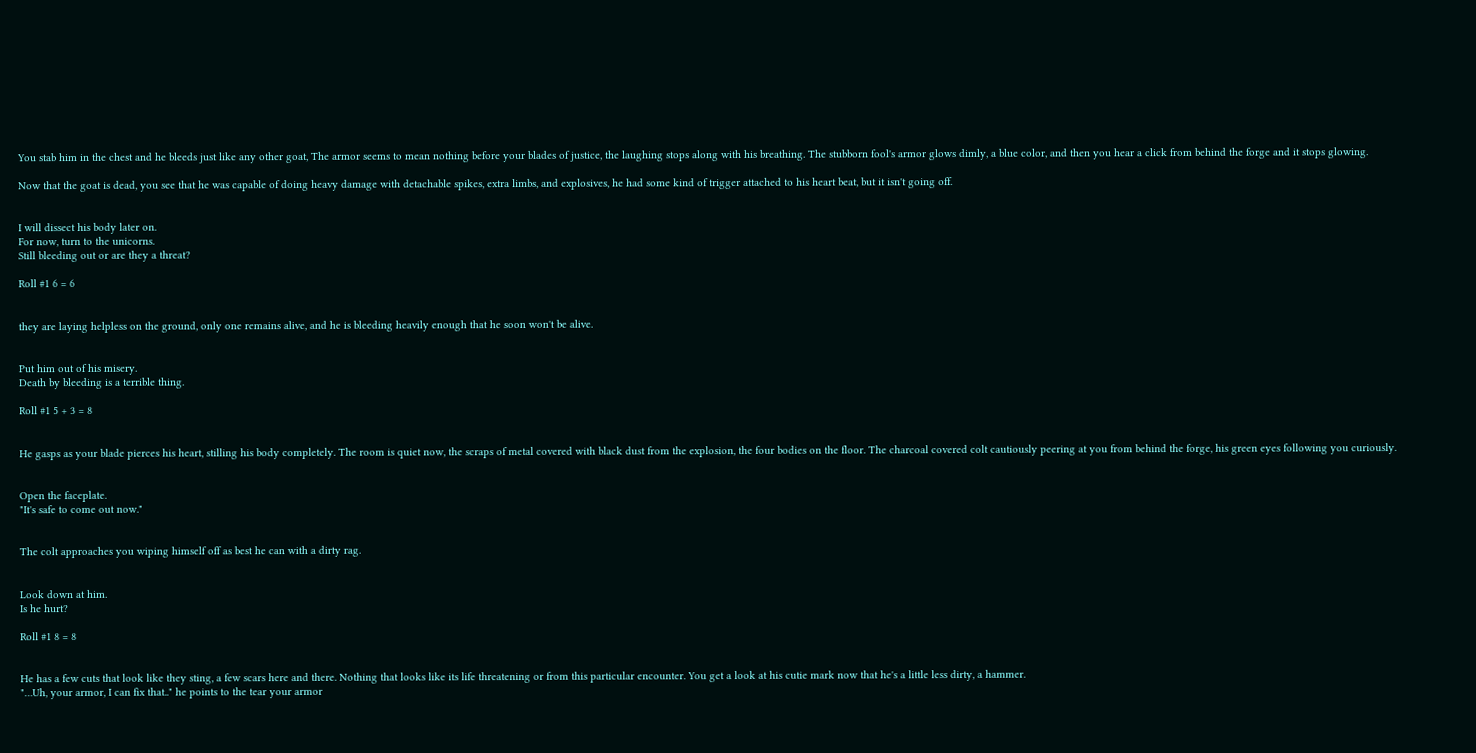You stab him in the chest and he bleeds just like any other goat, The armor seems to mean nothing before your blades of justice, the laughing stops along with his breathing. The stubborn fool's armor glows dimly, a blue color, and then you hear a click from behind the forge and it stops glowing.

Now that the goat is dead, you see that he was capable of doing heavy damage with detachable spikes, extra limbs, and explosives, he had some kind of trigger attached to his heart beat, but it isn't going off.


I will dissect his body later on.
For now, turn to the unicorns.
Still bleeding out or are they a threat?

Roll #1 6 = 6


they are laying helpless on the ground, only one remains alive, and he is bleeding heavily enough that he soon won't be alive.


Put him out of his misery.
Death by bleeding is a terrible thing.

Roll #1 5 + 3 = 8


He gasps as your blade pierces his heart, stilling his body completely. The room is quiet now, the scraps of metal covered with black dust from the explosion, the four bodies on the floor. The charcoal covered colt cautiously peering at you from behind the forge, his green eyes following you curiously.


Open the faceplate.
"It's safe to come out now."


The colt approaches you wiping himself off as best he can with a dirty rag.


Look down at him.
Is he hurt?

Roll #1 8 = 8


He has a few cuts that look like they sting, a few scars here and there. Nothing that looks like its life threatening or from this particular encounter. You get a look at his cutie mark now that he's a little less dirty, a hammer.
"…Uh, your armor, I can fix that.." he points to the tear your armor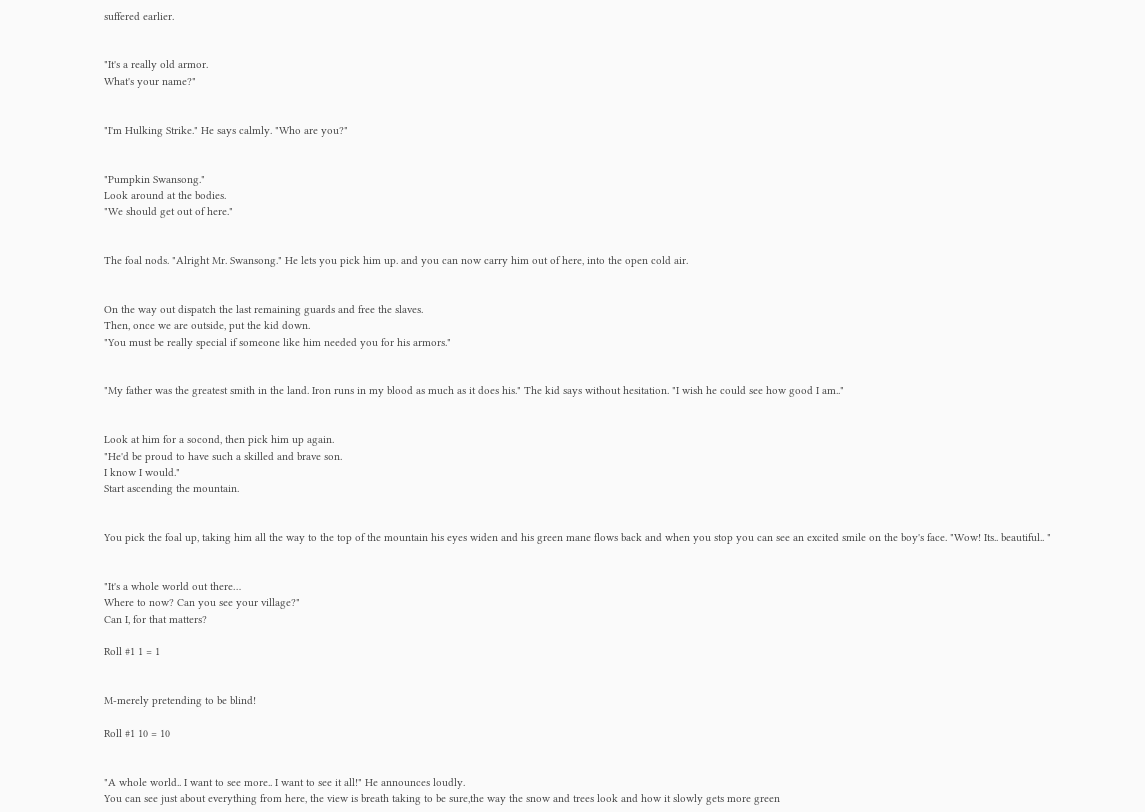suffered earlier.


"It's a really old armor.
What's your name?"


"I'm Hulking Strike." He says calmly. "Who are you?"


"Pumpkin Swansong."
Look around at the bodies.
"We should get out of here."


The foal nods. "Alright Mr. Swansong." He lets you pick him up. and you can now carry him out of here, into the open cold air.


On the way out dispatch the last remaining guards and free the slaves.
Then, once we are outside, put the kid down.
"You must be really special if someone like him needed you for his armors."


"My father was the greatest smith in the land. Iron runs in my blood as much as it does his." The kid says without hesitation. "I wish he could see how good I am.."


Look at him for a socond, then pick him up again.
"He'd be proud to have such a skilled and brave son.
I know I would."
Start ascending the mountain.


You pick the foal up, taking him all the way to the top of the mountain his eyes widen and his green mane flows back and when you stop you can see an excited smile on the boy's face. "Wow! Its.. beautiful.. "


"It's a whole world out there…
Where to now? Can you see your village?"
Can I, for that matters?

Roll #1 1 = 1


M-merely pretending to be blind!

Roll #1 10 = 10


"A whole world.. I want to see more.. I want to see it all!" He announces loudly.
You can see just about everything from here, the view is breath taking to be sure,the way the snow and trees look and how it slowly gets more green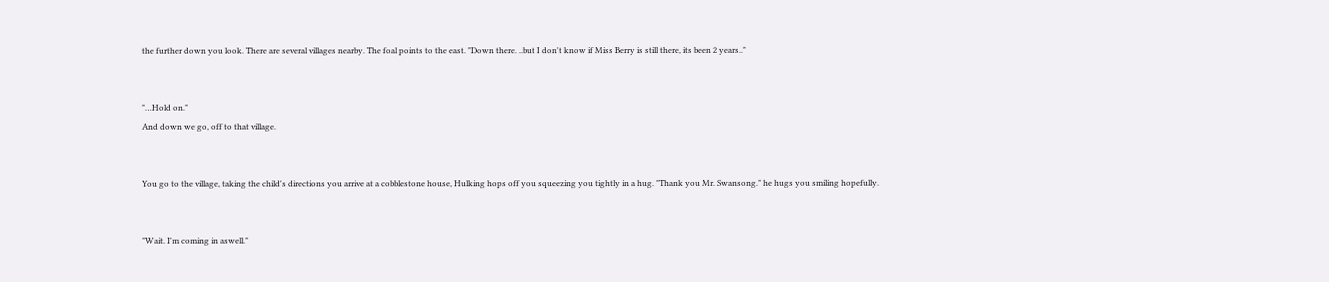the further down you look. There are several villages nearby. The foal points to the east. "Down there. ..but I don't know if Miss Berry is still there, its been 2 years.."


"…Hold on."
And down we go, off to that village.


You go to the village, taking the child's directions you arrive at a cobblestone house, Hulking hops off you squeezing you tightly in a hug. "Thank you Mr. Swansong." he hugs you smiling hopefully.


"Wait. I'm coming in aswell."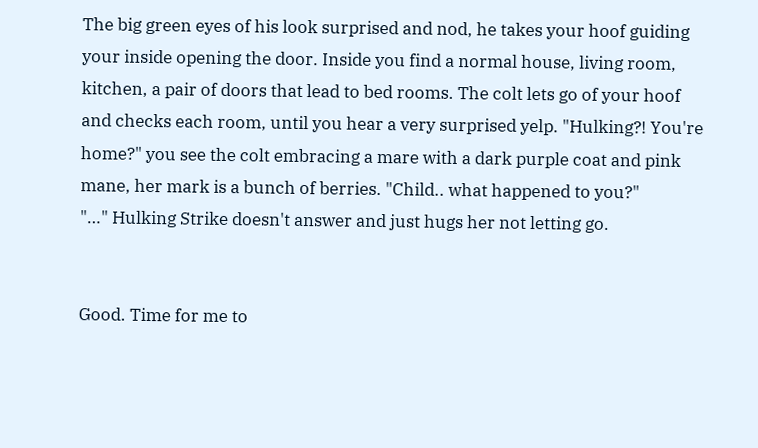The big green eyes of his look surprised and nod, he takes your hoof guiding your inside opening the door. Inside you find a normal house, living room, kitchen, a pair of doors that lead to bed rooms. The colt lets go of your hoof and checks each room, until you hear a very surprised yelp. "Hulking?! You're home?" you see the colt embracing a mare with a dark purple coat and pink mane, her mark is a bunch of berries. "Child.. what happened to you?"
"…" Hulking Strike doesn't answer and just hugs her not letting go.


Good. Time for me to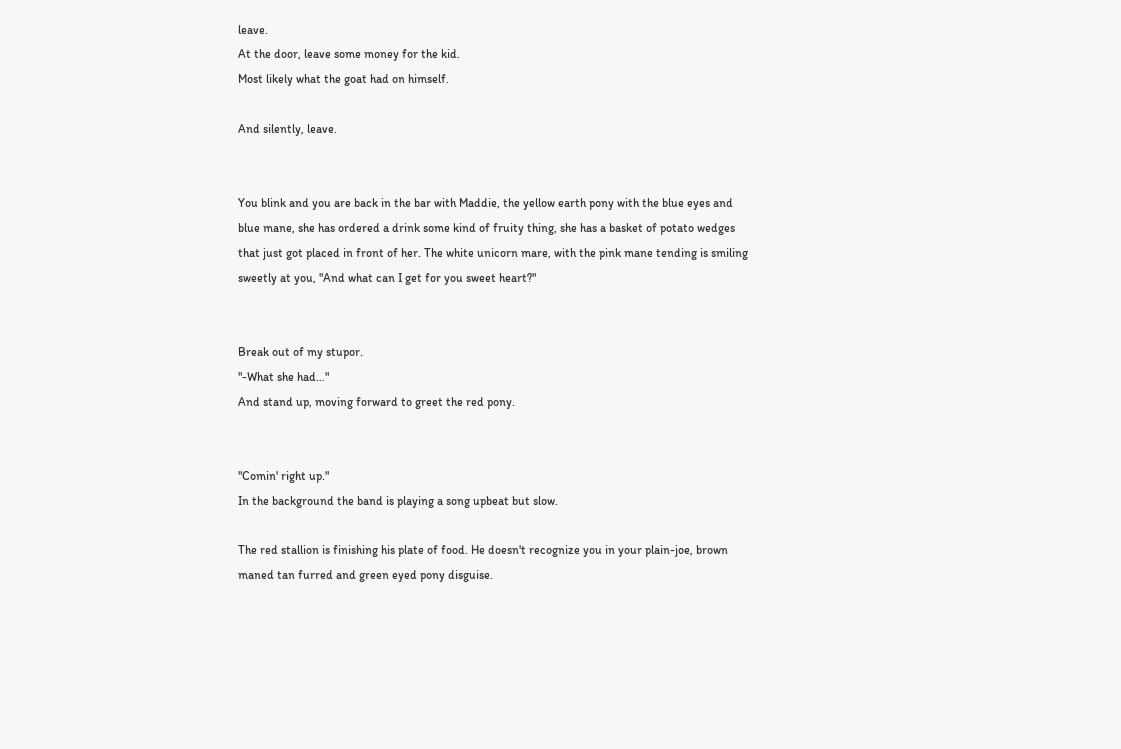leave.
At the door, leave some money for the kid.
Most likely what the goat had on himself.

And silently, leave.


You blink and you are back in the bar with Maddie, the yellow earth pony with the blue eyes and blue mane, she has ordered a drink some kind of fruity thing, she has a basket of potato wedges that just got placed in front of her. The white unicorn mare, with the pink mane tending is smiling sweetly at you, "And what can I get for you sweet heart?"


Break out of my stupor.
"-What she had…"
And stand up, moving forward to greet the red pony.


"Comin' right up."
In the background the band is playing a song upbeat but slow.

The red stallion is finishing his plate of food. He doesn't recognize you in your plain-joe, brown maned tan furred and green eyed pony disguise.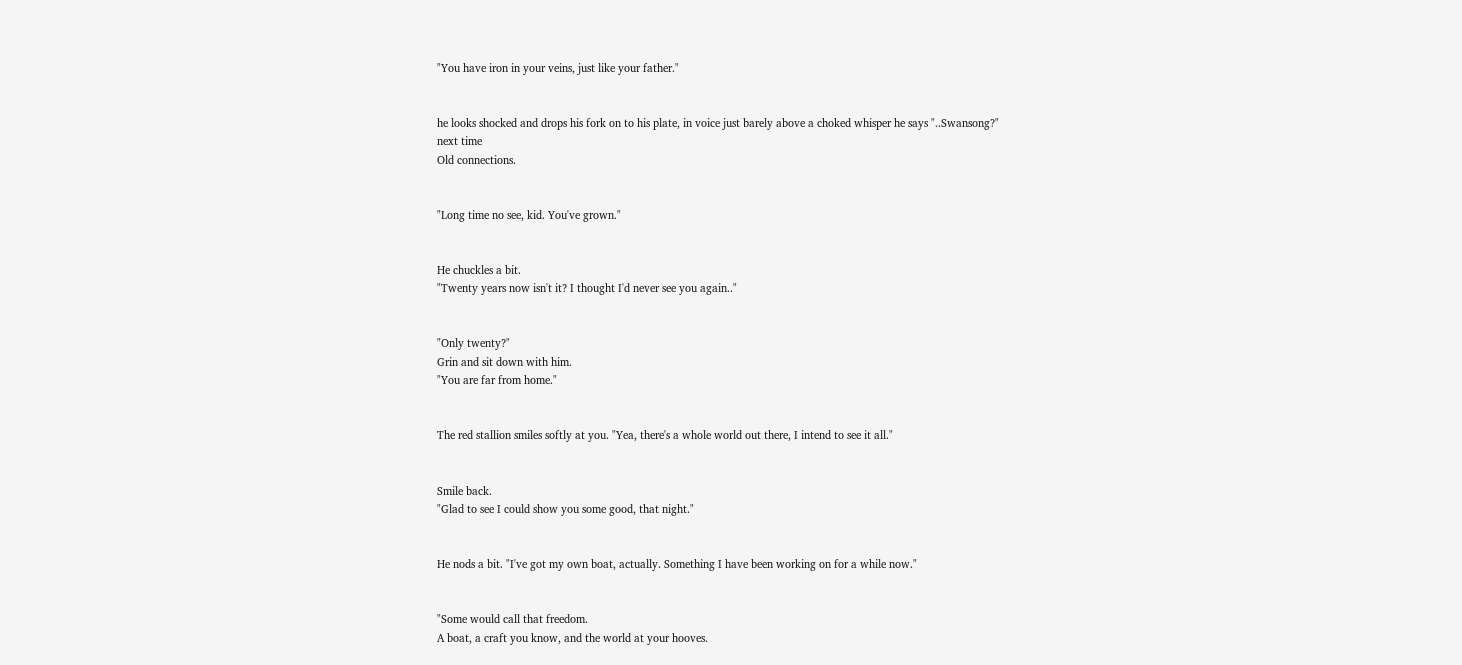"You have iron in your veins, just like your father."


he looks shocked and drops his fork on to his plate, in voice just barely above a choked whisper he says "..Swansong?"
next time
Old connections.


"Long time no see, kid. You've grown."


He chuckles a bit.
"Twenty years now isn't it? I thought I'd never see you again.."


"Only twenty?"
Grin and sit down with him.
"You are far from home."


The red stallion smiles softly at you. "Yea, there's a whole world out there, I intend to see it all."


Smile back.
"Glad to see I could show you some good, that night."


He nods a bit. "I've got my own boat, actually. Something I have been working on for a while now."


"Some would call that freedom.
A boat, a craft you know, and the world at your hooves.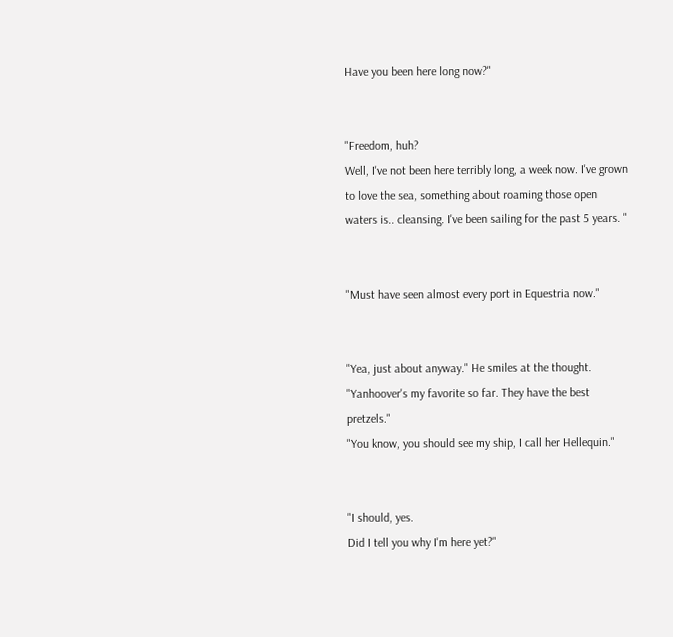Have you been here long now?"


"Freedom, huh?
Well, I've not been here terribly long, a week now. I've grown to love the sea, something about roaming those open waters is.. cleansing. I've been sailing for the past 5 years. "


"Must have seen almost every port in Equestria now."


"Yea, just about anyway." He smiles at the thought.
"Yanhoover's my favorite so far. They have the best pretzels."
"You know, you should see my ship, I call her Hellequin."


"I should, yes.
Did I tell you why I'm here yet?"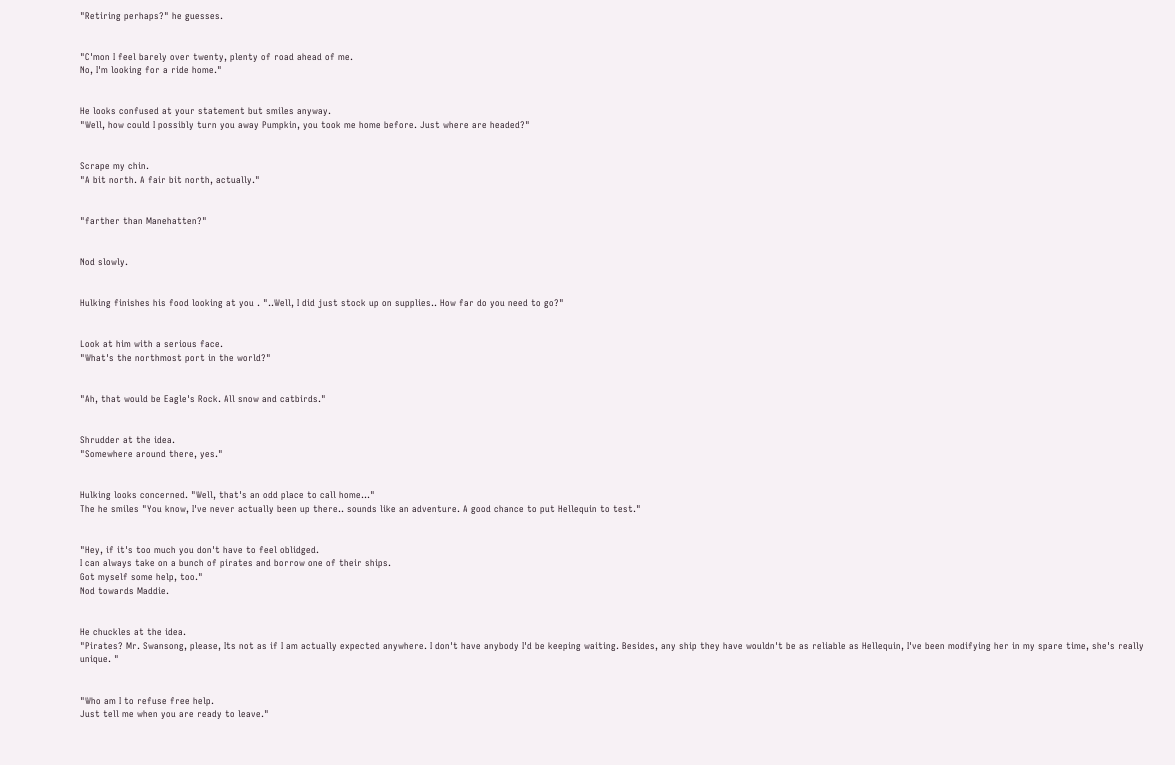"Retiring perhaps?" he guesses.


"C'mon I feel barely over twenty, plenty of road ahead of me.
No, I'm looking for a ride home."


He looks confused at your statement but smiles anyway.
"Well, how could I possibly turn you away Pumpkin, you took me home before. Just where are headed?"


Scrape my chin.
"A bit north. A fair bit north, actually."


"farther than Manehatten?"


Nod slowly.


Hulking finishes his food looking at you . "..Well, I did just stock up on supplies.. How far do you need to go?"


Look at him with a serious face.
"What's the northmost port in the world?"


"Ah, that would be Eagle's Rock. All snow and catbirds."


Shrudder at the idea.
"Somewhere around there, yes."


Hulking looks concerned. "Well, that's an odd place to call home…"
The he smiles "You know, I've never actually been up there.. sounds like an adventure. A good chance to put Hellequin to test."


"Hey, if it's too much you don't have to feel oblidged.
I can always take on a bunch of pirates and borrow one of their ships.
Got myself some help, too."
Nod towards Maddie.


He chuckles at the idea.
"Pirates? Mr. Swansong, please, Its not as if I am actually expected anywhere. I don't have anybody I'd be keeping waiting. Besides, any ship they have wouldn't be as reliable as Hellequin, I've been modifying her in my spare time, she's really unique. "


"Who am I to refuse free help.
Just tell me when you are ready to leave."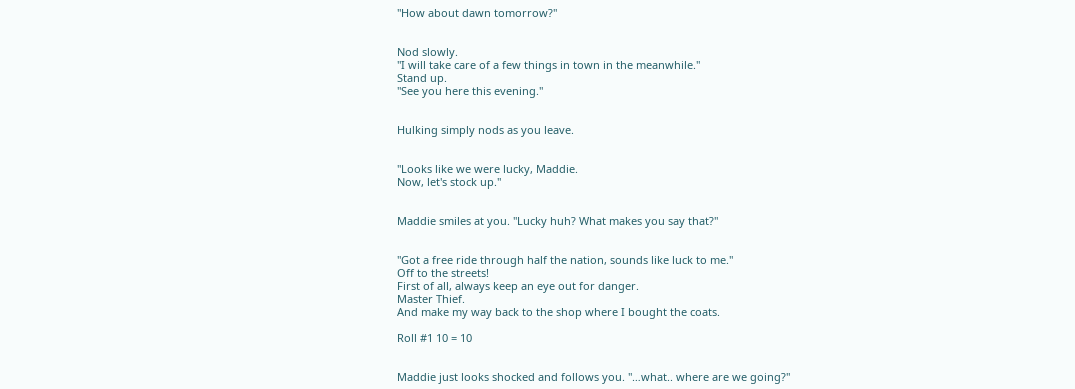"How about dawn tomorrow?"


Nod slowly.
"I will take care of a few things in town in the meanwhile."
Stand up.
"See you here this evening."


Hulking simply nods as you leave.


"Looks like we were lucky, Maddie.
Now, let's stock up."


Maddie smiles at you. "Lucky huh? What makes you say that?"


"Got a free ride through half the nation, sounds like luck to me."
Off to the streets!
First of all, always keep an eye out for danger.
Master Thief.
And make my way back to the shop where I bought the coats.

Roll #1 10 = 10


Maddie just looks shocked and follows you. "…what.. where are we going?"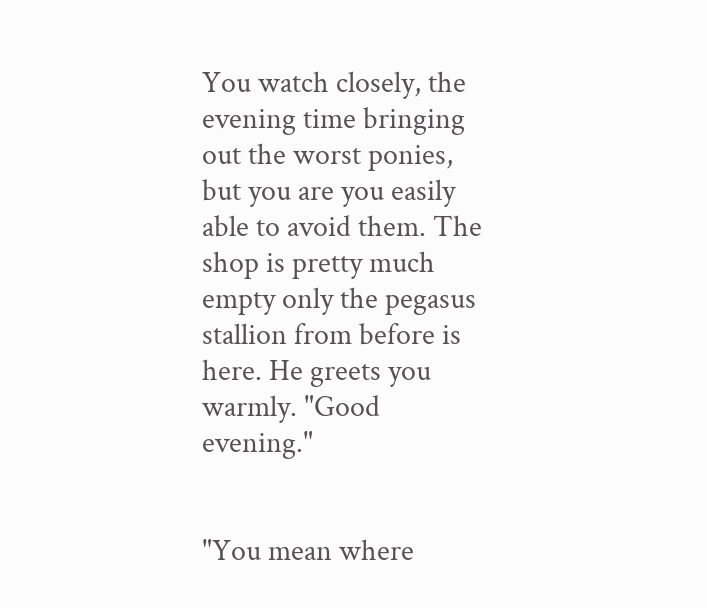You watch closely, the evening time bringing out the worst ponies, but you are you easily able to avoid them. The shop is pretty much empty only the pegasus stallion from before is here. He greets you warmly. "Good evening."


"You mean where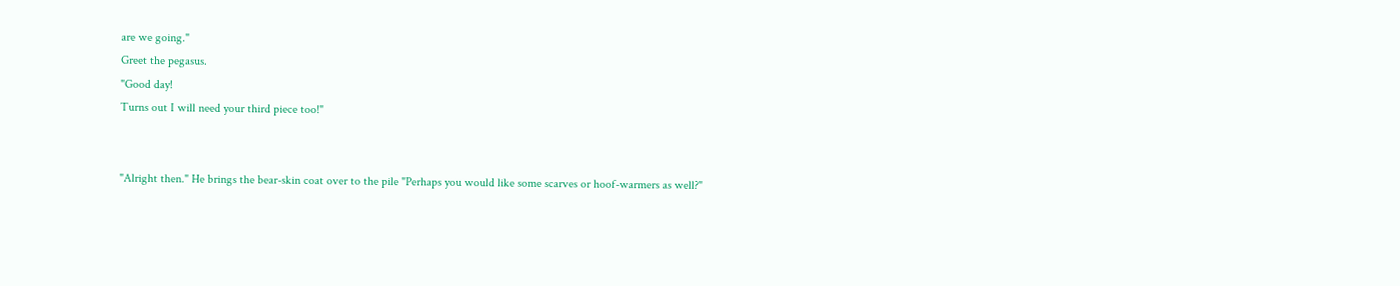are we going."
Greet the pegasus.
"Good day!
Turns out I will need your third piece too!"


"Alright then." He brings the bear-skin coat over to the pile "Perhaps you would like some scarves or hoof-warmers as well?"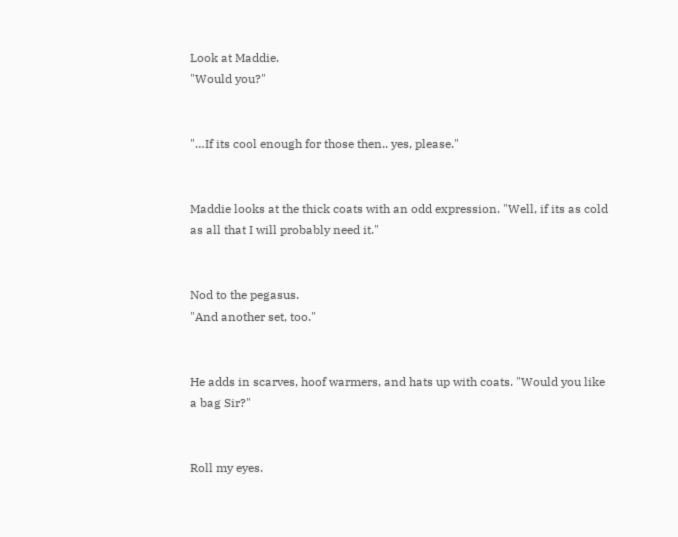Look at Maddie.
"Would you?"


"…If its cool enough for those then.. yes, please."


Maddie looks at the thick coats with an odd expression. "Well, if its as cold as all that I will probably need it."


Nod to the pegasus.
"And another set, too."


He adds in scarves, hoof warmers, and hats up with coats. "Would you like a bag Sir?"


Roll my eyes.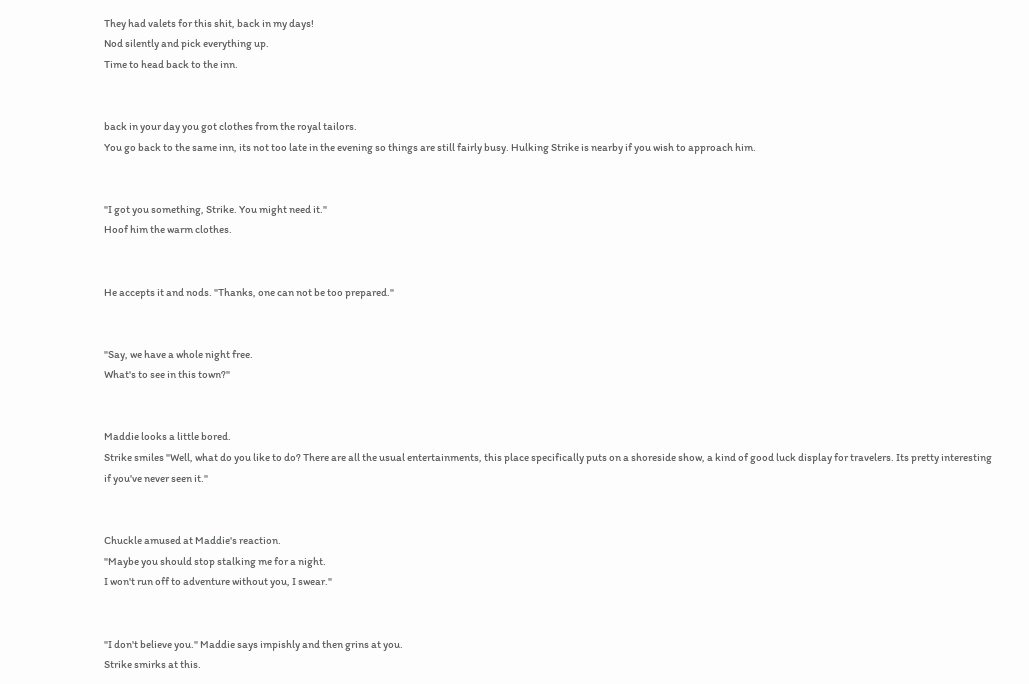They had valets for this shit, back in my days!
Nod silently and pick everything up.
Time to head back to the inn.


back in your day you got clothes from the royal tailors.
You go back to the same inn, its not too late in the evening so things are still fairly busy. Hulking Strike is nearby if you wish to approach him.


"I got you something, Strike. You might need it."
Hoof him the warm clothes.


He accepts it and nods. "Thanks, one can not be too prepared."


"Say, we have a whole night free.
What's to see in this town?"


Maddie looks a little bored.
Strike smiles "Well, what do you like to do? There are all the usual entertainments, this place specifically puts on a shoreside show, a kind of good luck display for travelers. Its pretty interesting if you've never seen it."


Chuckle amused at Maddie's reaction.
"Maybe you should stop stalking me for a night.
I won't run off to adventure without you, I swear."


"I don't believe you." Maddie says impishly and then grins at you.
Strike smirks at this.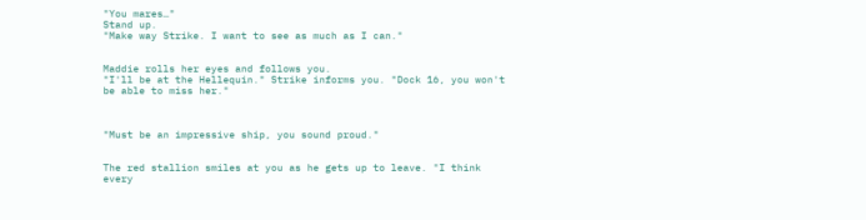"You mares…"
Stand up.
"Make way Strike. I want to see as much as I can."


Maddie rolls her eyes and follows you.
"I'll be at the Hellequin." Strike informs you. "Dock 16, you won't be able to miss her."



"Must be an impressive ship, you sound proud."


The red stallion smiles at you as he gets up to leave. "I think every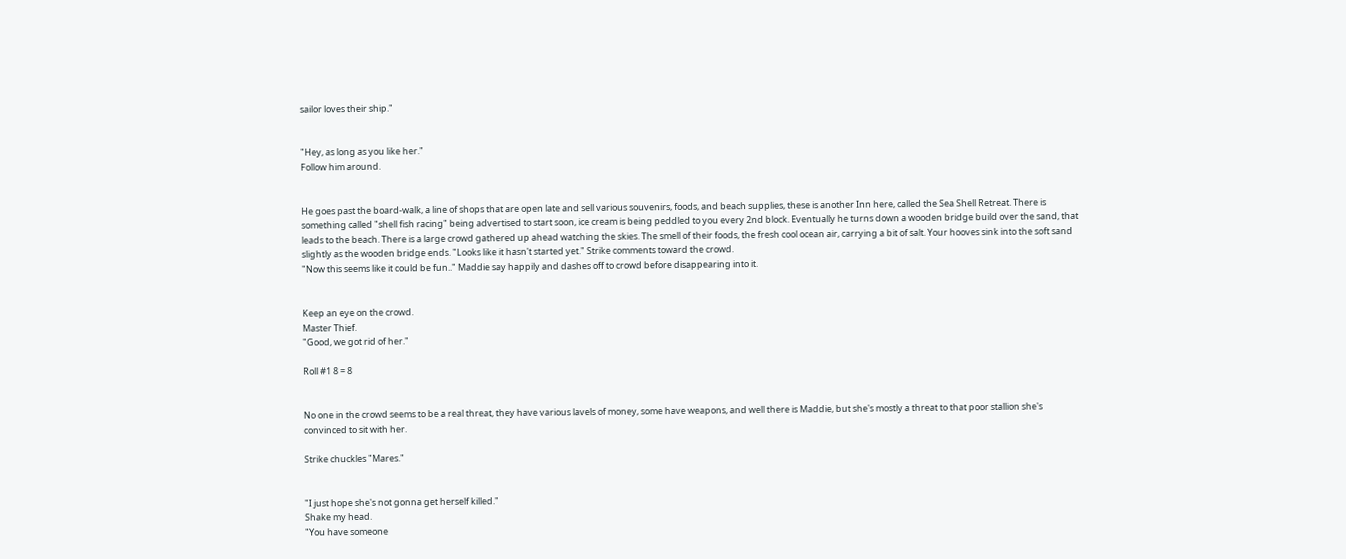sailor loves their ship."


"Hey, as long as you like her."
Follow him around.


He goes past the board-walk, a line of shops that are open late and sell various souvenirs, foods, and beach supplies, these is another Inn here, called the Sea Shell Retreat. There is something called "shell fish racing" being advertised to start soon, ice cream is being peddled to you every 2nd block. Eventually he turns down a wooden bridge build over the sand, that leads to the beach. There is a large crowd gathered up ahead watching the skies. The smell of their foods, the fresh cool ocean air, carrying a bit of salt. Your hooves sink into the soft sand slightly as the wooden bridge ends. "Looks like it hasn't started yet." Strike comments toward the crowd.
"Now this seems like it could be fun.." Maddie say happily and dashes off to crowd before disappearing into it.


Keep an eye on the crowd.
Master Thief.
"Good, we got rid of her."

Roll #1 8 = 8


No one in the crowd seems to be a real threat, they have various lavels of money, some have weapons, and well there is Maddie, but she's mostly a threat to that poor stallion she's convinced to sit with her.

Strike chuckles "Mares."


"I just hope she's not gonna get herself killed."
Shake my head.
"You have someone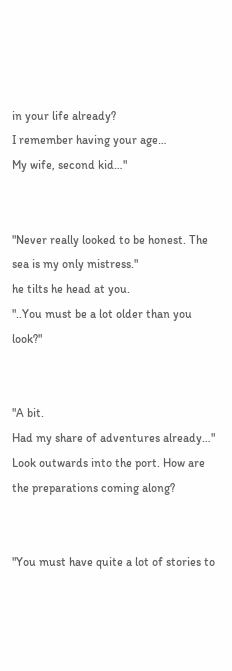in your life already?
I remember having your age…
My wife, second kid…"


"Never really looked to be honest. The sea is my only mistress."
he tilts he head at you.
"..You must be a lot older than you look?"


"A bit.
Had my share of adventures already…"
Look outwards into the port. How are the preparations coming along?


"You must have quite a lot of stories to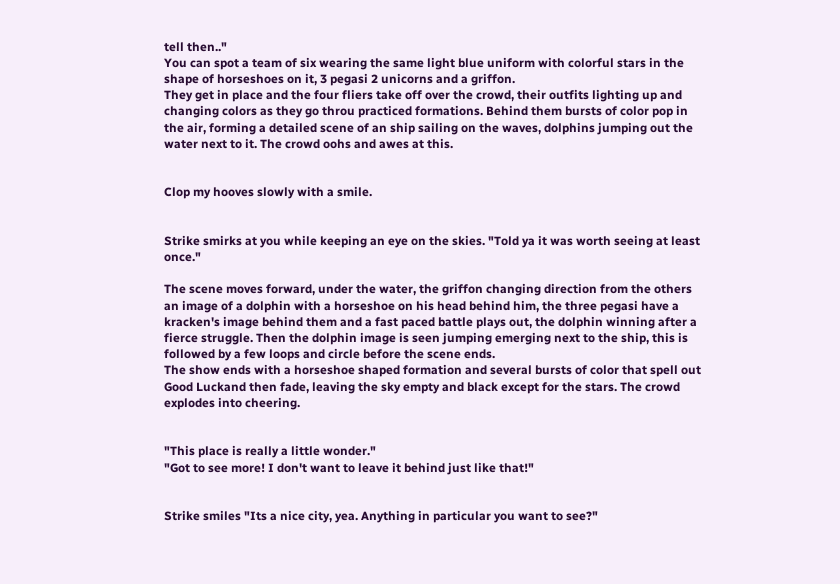tell then.."
You can spot a team of six wearing the same light blue uniform with colorful stars in the shape of horseshoes on it, 3 pegasi 2 unicorns and a griffon.
They get in place and the four fliers take off over the crowd, their outfits lighting up and changing colors as they go throu practiced formations. Behind them bursts of color pop in the air, forming a detailed scene of an ship sailing on the waves, dolphins jumping out the water next to it. The crowd oohs and awes at this.


Clop my hooves slowly with a smile.


Strike smirks at you while keeping an eye on the skies. "Told ya it was worth seeing at least once."

The scene moves forward, under the water, the griffon changing direction from the others an image of a dolphin with a horseshoe on his head behind him, the three pegasi have a kracken's image behind them and a fast paced battle plays out, the dolphin winning after a fierce struggle. Then the dolphin image is seen jumping emerging next to the ship, this is followed by a few loops and circle before the scene ends.
The show ends with a horseshoe shaped formation and several bursts of color that spell out Good Luckand then fade, leaving the sky empty and black except for the stars. The crowd explodes into cheering.


"This place is really a little wonder."
"Got to see more! I don't want to leave it behind just like that!"


Strike smiles "Its a nice city, yea. Anything in particular you want to see?"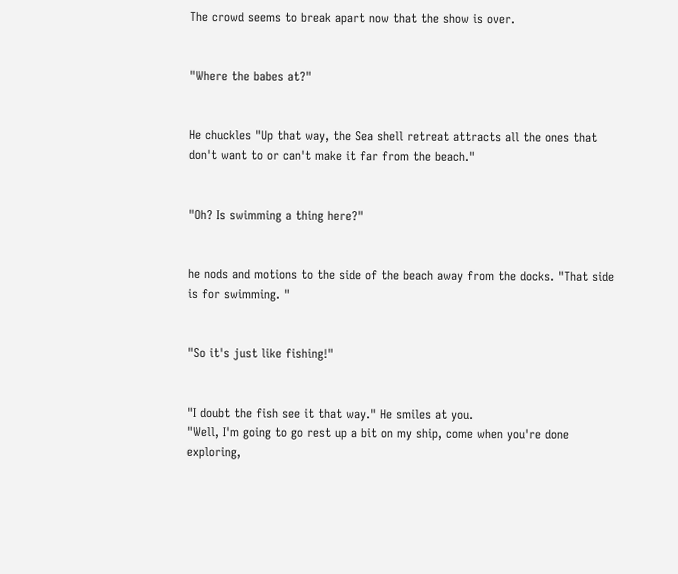The crowd seems to break apart now that the show is over.


"Where the babes at?"


He chuckles "Up that way, the Sea shell retreat attracts all the ones that don't want to or can't make it far from the beach."


"Oh? Is swimming a thing here?"


he nods and motions to the side of the beach away from the docks. "That side is for swimming. "


"So it's just like fishing!"


"I doubt the fish see it that way." He smiles at you.
"Well, I'm going to go rest up a bit on my ship, come when you're done exploring,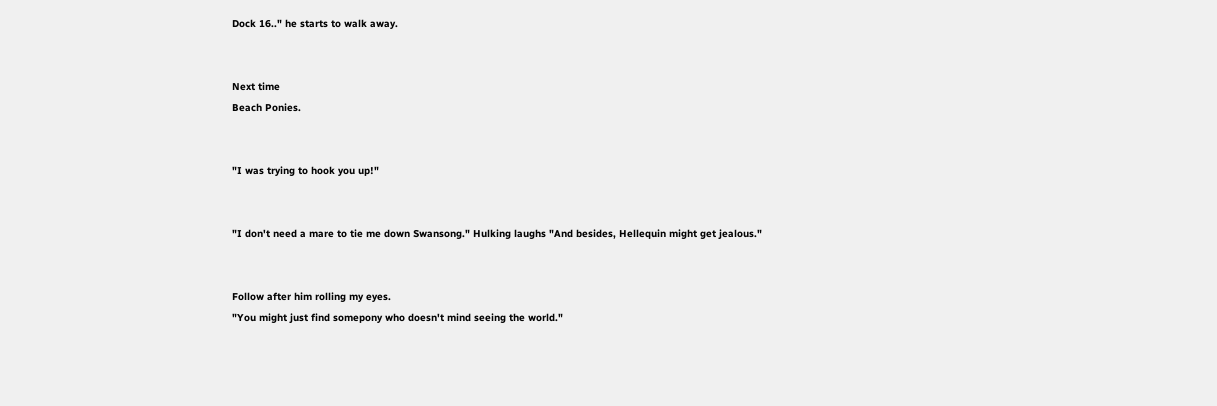Dock 16.." he starts to walk away.


Next time
Beach Ponies.


"I was trying to hook you up!"


"I don't need a mare to tie me down Swansong." Hulking laughs "And besides, Hellequin might get jealous."


Follow after him rolling my eyes.
"You might just find somepony who doesn't mind seeing the world."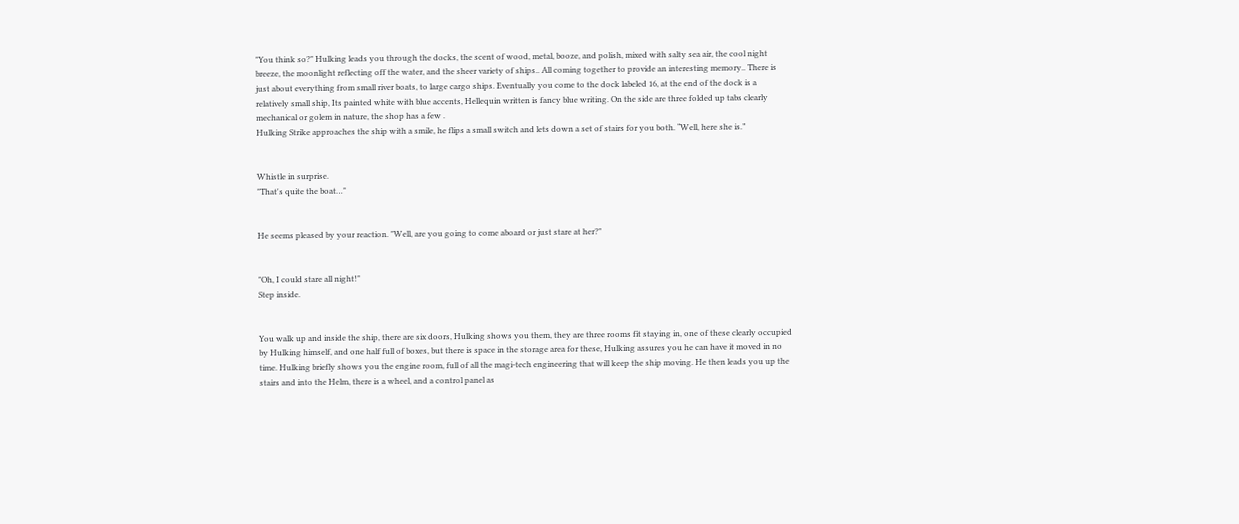"You think so?" Hulking leads you through the docks, the scent of wood, metal, booze, and polish, mixed with salty sea air, the cool night breeze, the moonlight reflecting off the water, and the sheer variety of ships.. All coming together to provide an interesting memory.. There is just about everything from small river boats, to large cargo ships. Eventually you come to the dock labeled 16, at the end of the dock is a relatively small ship, Its painted white with blue accents, Hellequin written is fancy blue writing. On the side are three folded up tabs clearly mechanical or golem in nature, the shop has a few .
Hulking Strike approaches the ship with a smile, he flips a small switch and lets down a set of stairs for you both. “Well, here she is.”


Whistle in surprise.
"That's quite the boat…"


He seems pleased by your reaction. "Well, are you going to come aboard or just stare at her?"


"Oh, I could stare all night!"
Step inside.


You walk up and inside the ship, there are six doors, Hulking shows you them, they are three rooms fit staying in, one of these clearly occupied by Hulking himself, and one half full of boxes, but there is space in the storage area for these, Hulking assures you he can have it moved in no time. Hulking briefly shows you the engine room, full of all the magi-tech engineering that will keep the ship moving. He then leads you up the stairs and into the Helm, there is a wheel, and a control panel as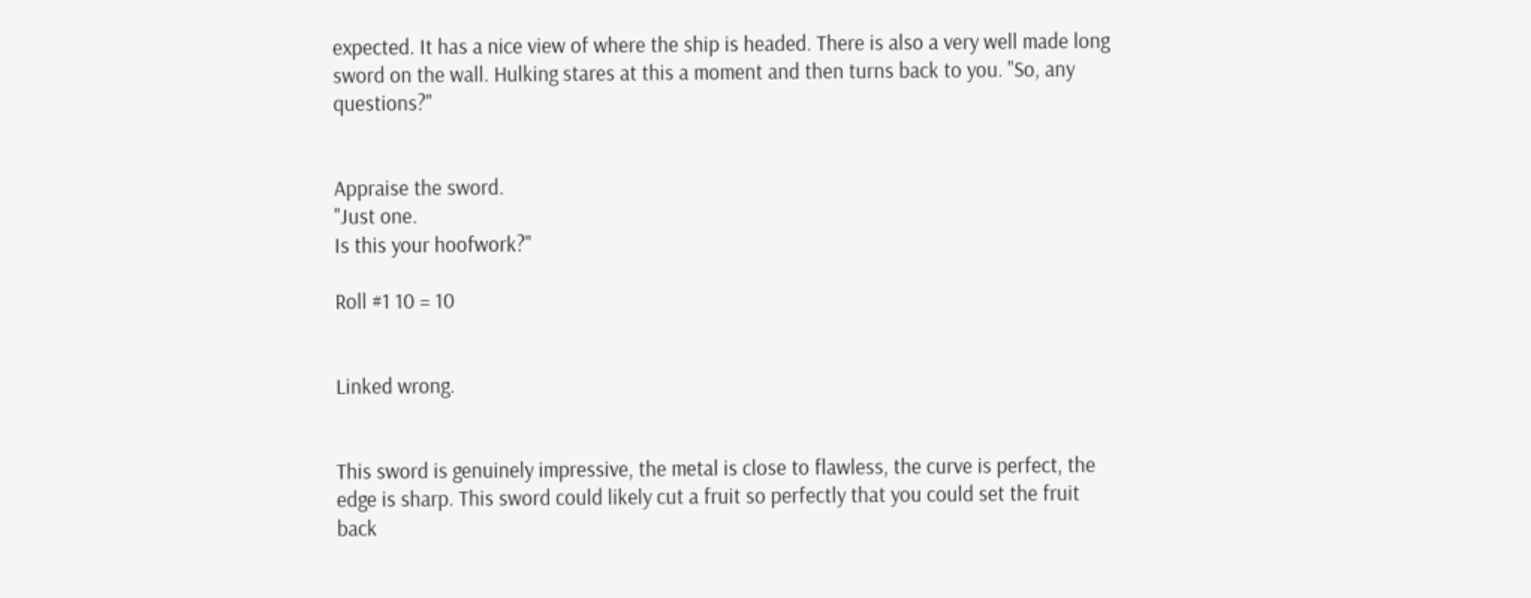expected. It has a nice view of where the ship is headed. There is also a very well made long sword on the wall. Hulking stares at this a moment and then turns back to you. "So, any questions?"


Appraise the sword.
"Just one.
Is this your hoofwork?"

Roll #1 10 = 10


Linked wrong.


This sword is genuinely impressive, the metal is close to flawless, the curve is perfect, the edge is sharp. This sword could likely cut a fruit so perfectly that you could set the fruit back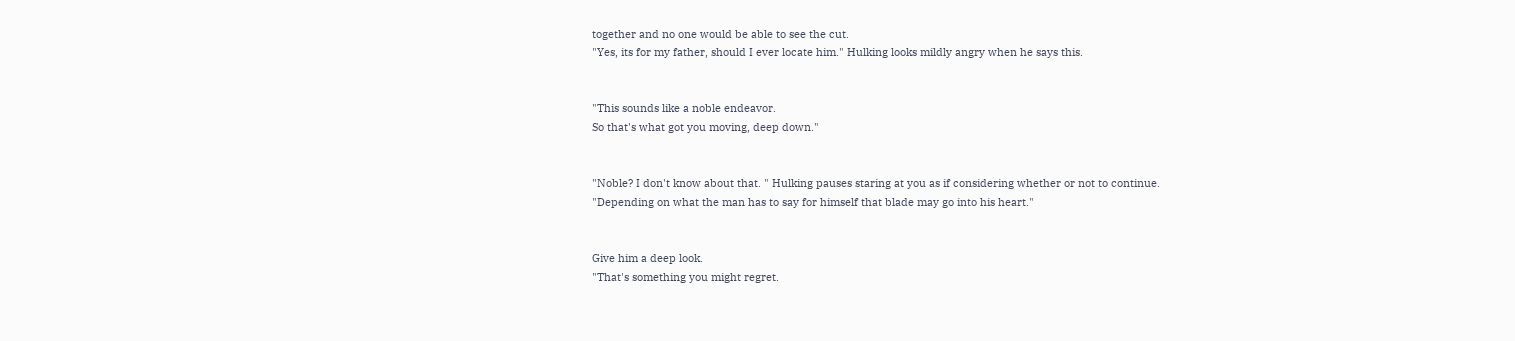together and no one would be able to see the cut.
"Yes, its for my father, should I ever locate him." Hulking looks mildly angry when he says this.


"This sounds like a noble endeavor.
So that's what got you moving, deep down."


"Noble? I don't know about that. " Hulking pauses staring at you as if considering whether or not to continue.
"Depending on what the man has to say for himself that blade may go into his heart."


Give him a deep look.
"That's something you might regret.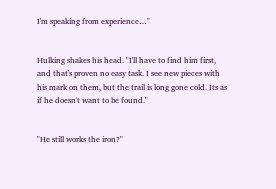I'm speaking from experience…"


Hulking shakes his head. "I'll have to find him first, and that's proven no easy task. I see new pieces with his mark on them, but the trail is long gone cold. Its as if he doesn't want to be found."


"He still works the iron?"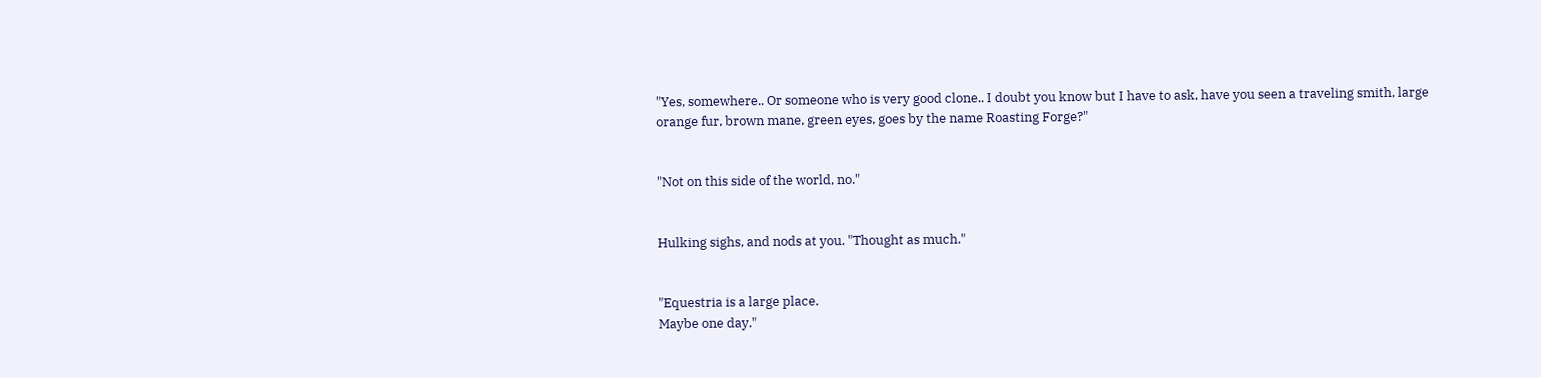"Yes, somewhere.. Or someone who is very good clone.. I doubt you know but I have to ask, have you seen a traveling smith, large orange fur, brown mane, green eyes, goes by the name Roasting Forge?"


"Not on this side of the world, no."


Hulking sighs, and nods at you. "Thought as much."


"Equestria is a large place.
Maybe one day."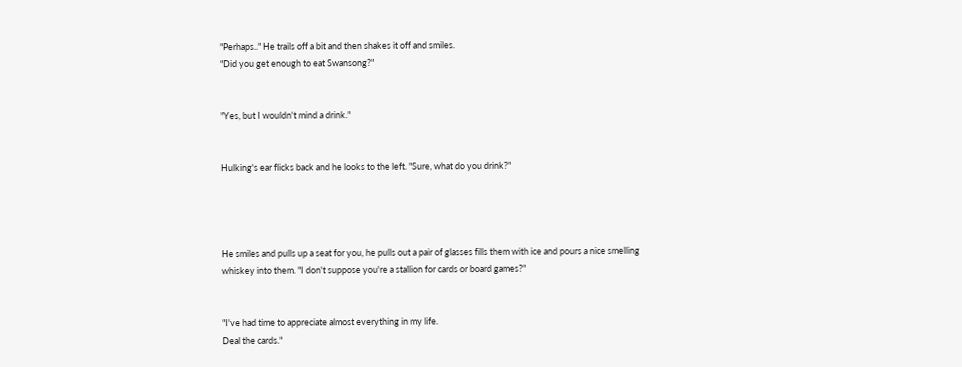"Perhaps.." He trails off a bit and then shakes it off and smiles.
"Did you get enough to eat Swansong?"


"Yes, but I wouldn't mind a drink."


Hulking's ear flicks back and he looks to the left. "Sure, what do you drink?"




He smiles and pulls up a seat for you, he pulls out a pair of glasses fills them with ice and pours a nice smelling whiskey into them. "I don't suppose you're a stallion for cards or board games?"


"I've had time to appreciate almost everything in my life.
Deal the cards."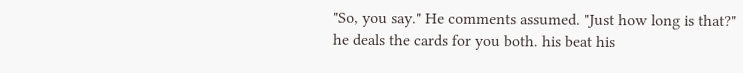"So, you say." He comments assumed. "Just how long is that?"
he deals the cards for you both. his beat his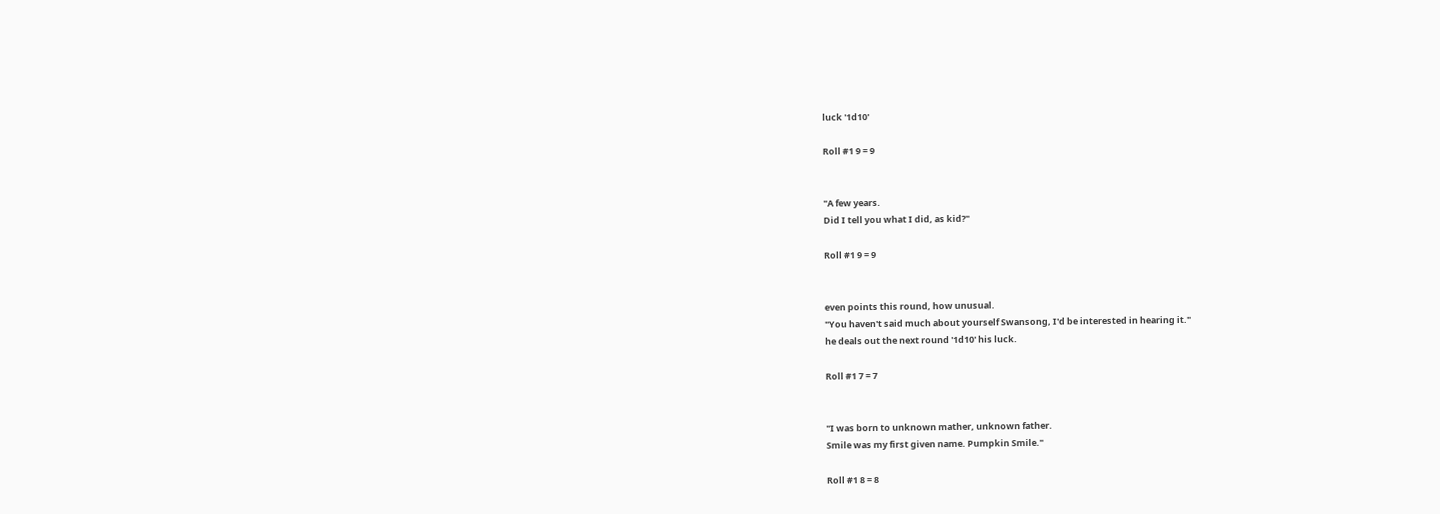luck '1d10'

Roll #1 9 = 9


"A few years.
Did I tell you what I did, as kid?"

Roll #1 9 = 9


even points this round, how unusual.
"You haven't said much about yourself Swansong, I'd be interested in hearing it."
he deals out the next round '1d10' his luck.

Roll #1 7 = 7


"I was born to unknown mather, unknown father.
Smile was my first given name. Pumpkin Smile."

Roll #1 8 = 8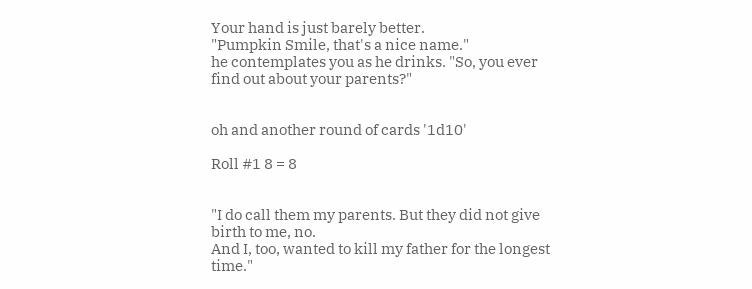Your hand is just barely better.
"Pumpkin Smile, that's a nice name."
he contemplates you as he drinks. "So, you ever find out about your parents?"


oh and another round of cards '1d10'

Roll #1 8 = 8


"I do call them my parents. But they did not give birth to me, no.
And I, too, wanted to kill my father for the longest time."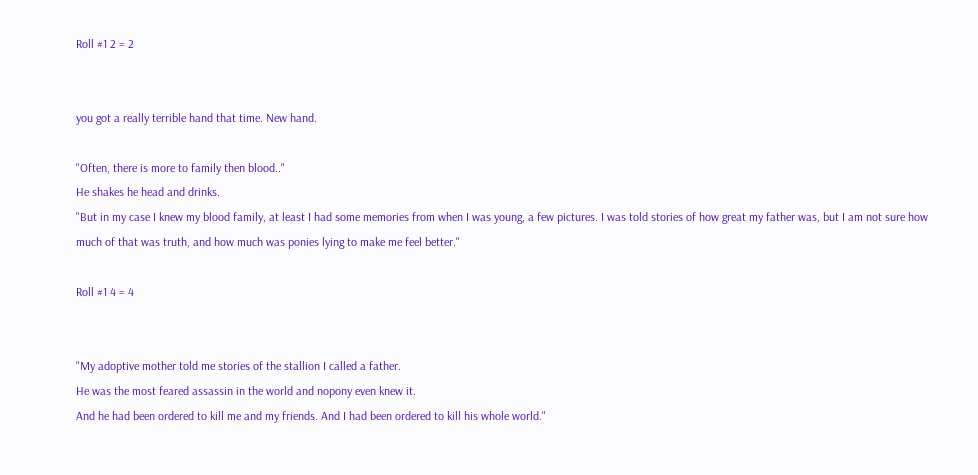Roll #1 2 = 2


you got a really terrible hand that time. New hand.

"Often, there is more to family then blood.."
He shakes he head and drinks.
"But in my case I knew my blood family, at least I had some memories from when I was young, a few pictures. I was told stories of how great my father was, but I am not sure how much of that was truth, and how much was ponies lying to make me feel better."

Roll #1 4 = 4


"My adoptive mother told me stories of the stallion I called a father.
He was the most feared assassin in the world and nopony even knew it.
And he had been ordered to kill me and my friends. And I had been ordered to kill his whole world."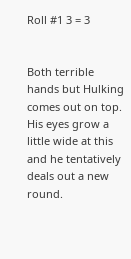Roll #1 3 = 3


Both terrible hands but Hulking comes out on top.
His eyes grow a little wide at this and he tentatively deals out a new round.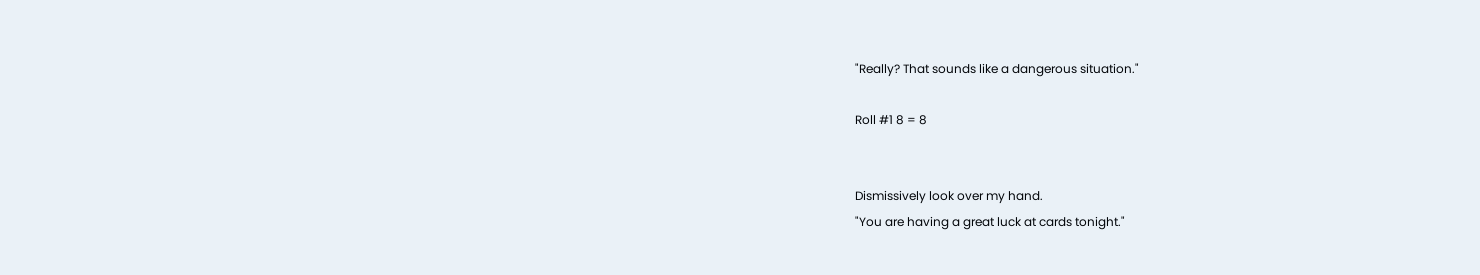"Really? That sounds like a dangerous situation."

Roll #1 8 = 8


Dismissively look over my hand.
"You are having a great luck at cards tonight."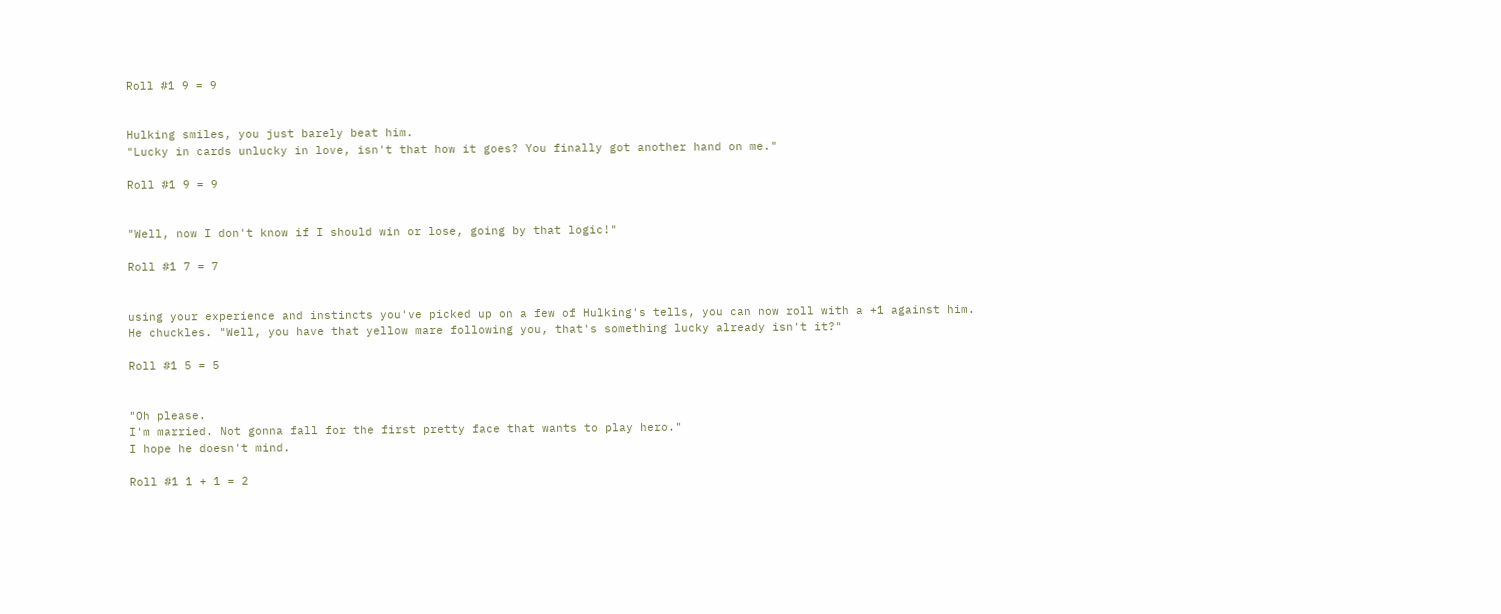Roll #1 9 = 9


Hulking smiles, you just barely beat him.
"Lucky in cards unlucky in love, isn't that how it goes? You finally got another hand on me."

Roll #1 9 = 9


"Well, now I don't know if I should win or lose, going by that logic!"

Roll #1 7 = 7


using your experience and instincts you've picked up on a few of Hulking's tells, you can now roll with a +1 against him.
He chuckles. "Well, you have that yellow mare following you, that's something lucky already isn't it?"

Roll #1 5 = 5


"Oh please.
I'm married. Not gonna fall for the first pretty face that wants to play hero."
I hope he doesn't mind.

Roll #1 1 + 1 = 2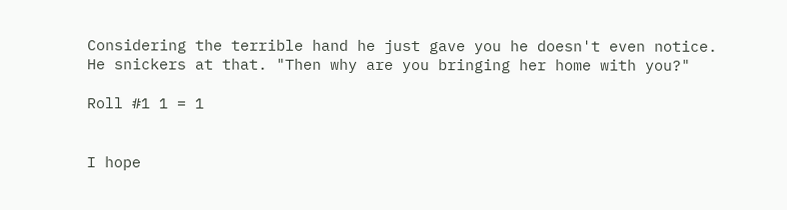Considering the terrible hand he just gave you he doesn't even notice.
He snickers at that. "Then why are you bringing her home with you?"

Roll #1 1 = 1


I hope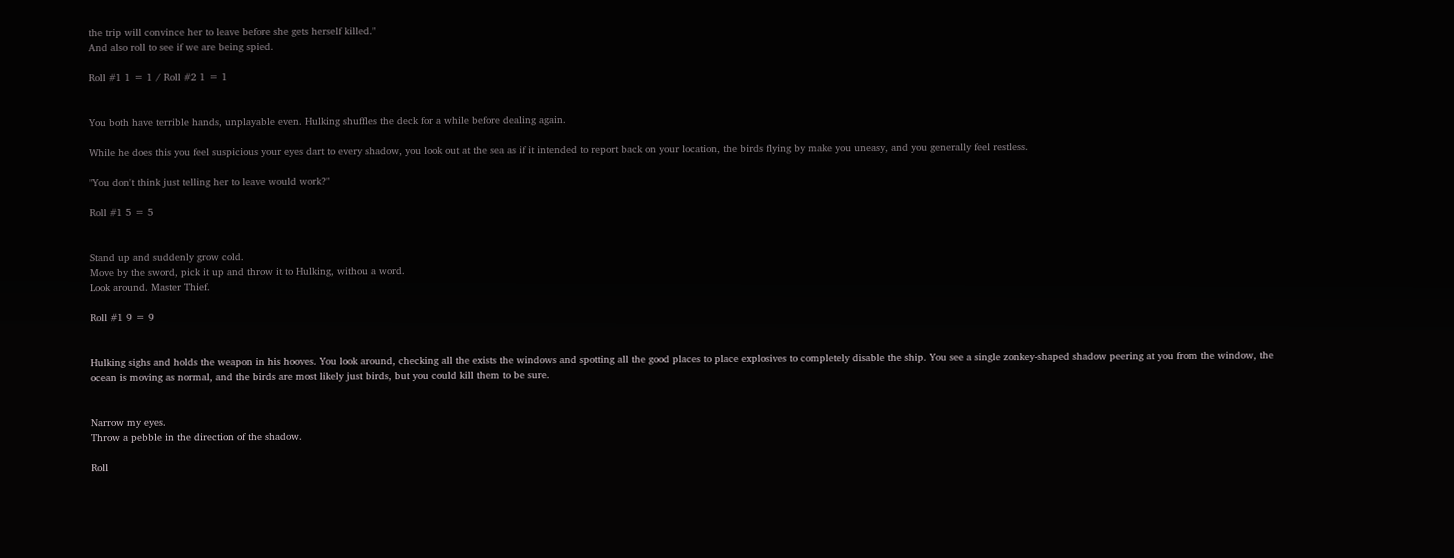the trip will convince her to leave before she gets herself killed."
And also roll to see if we are being spied.

Roll #1 1 = 1 / Roll #2 1 = 1


You both have terrible hands, unplayable even. Hulking shuffles the deck for a while before dealing again.

While he does this you feel suspicious your eyes dart to every shadow, you look out at the sea as if it intended to report back on your location, the birds flying by make you uneasy, and you generally feel restless.

"You don't think just telling her to leave would work?"

Roll #1 5 = 5


Stand up and suddenly grow cold.
Move by the sword, pick it up and throw it to Hulking, withou a word.
Look around. Master Thief.

Roll #1 9 = 9


Hulking sighs and holds the weapon in his hooves. You look around, checking all the exists the windows and spotting all the good places to place explosives to completely disable the ship. You see a single zonkey-shaped shadow peering at you from the window, the ocean is moving as normal, and the birds are most likely just birds, but you could kill them to be sure.


Narrow my eyes.
Throw a pebble in the direction of the shadow.

Roll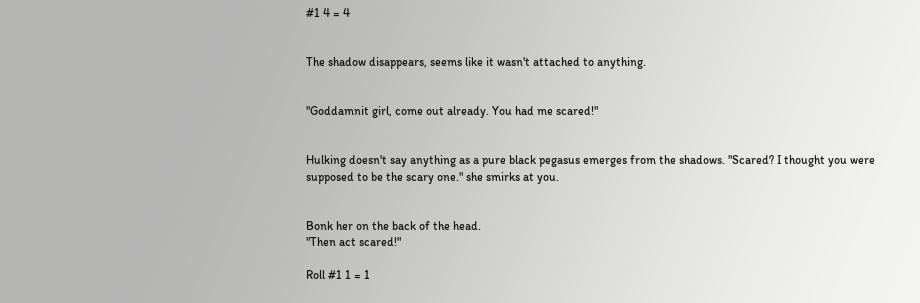#1 4 = 4


The shadow disappears, seems like it wasn't attached to anything.


"Goddamnit girl, come out already. You had me scared!"


Hulking doesn't say anything as a pure black pegasus emerges from the shadows. "Scared? I thought you were supposed to be the scary one." she smirks at you.


Bonk her on the back of the head.
"Then act scared!"

Roll #1 1 = 1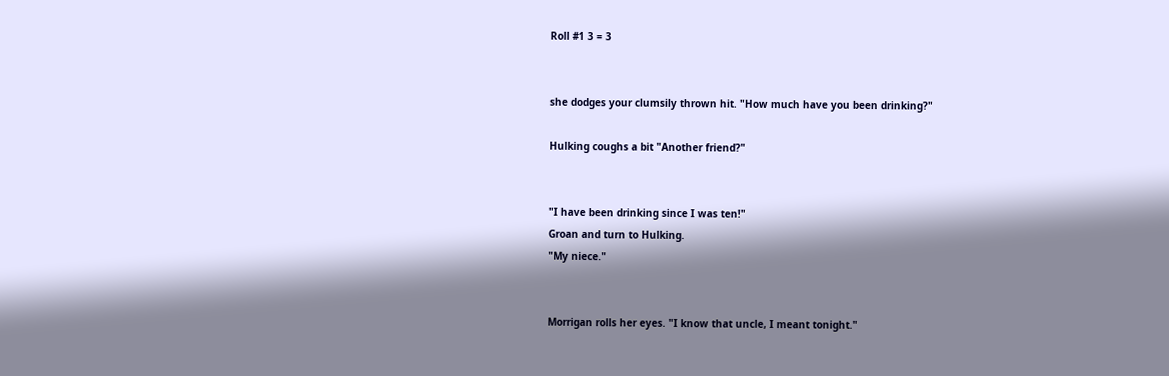Roll #1 3 = 3


she dodges your clumsily thrown hit. "How much have you been drinking?"

Hulking coughs a bit "Another friend?"


"I have been drinking since I was ten!"
Groan and turn to Hulking.
"My niece."


Morrigan rolls her eyes. "I know that uncle, I meant tonight."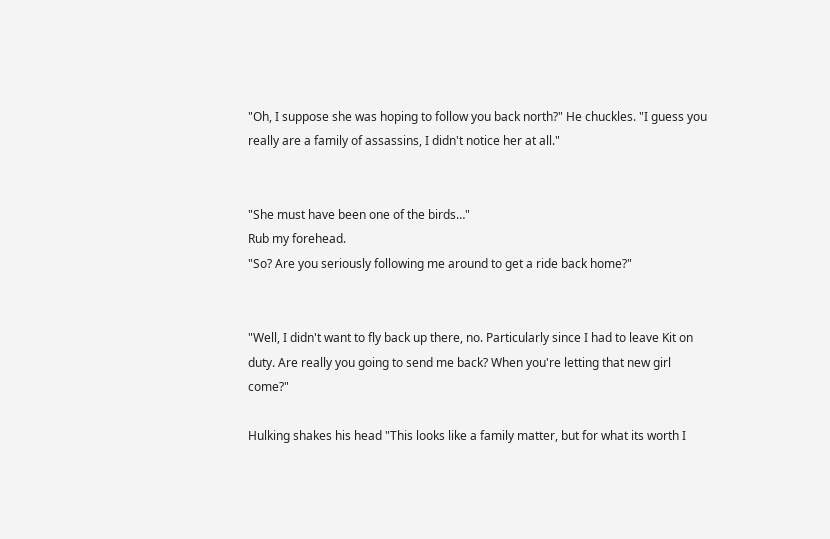"Oh, I suppose she was hoping to follow you back north?" He chuckles. "I guess you really are a family of assassins, I didn't notice her at all."


"She must have been one of the birds…"
Rub my forehead.
"So? Are you seriously following me around to get a ride back home?"


"Well, I didn't want to fly back up there, no. Particularly since I had to leave Kit on duty. Are really you going to send me back? When you're letting that new girl come?"

Hulking shakes his head "This looks like a family matter, but for what its worth I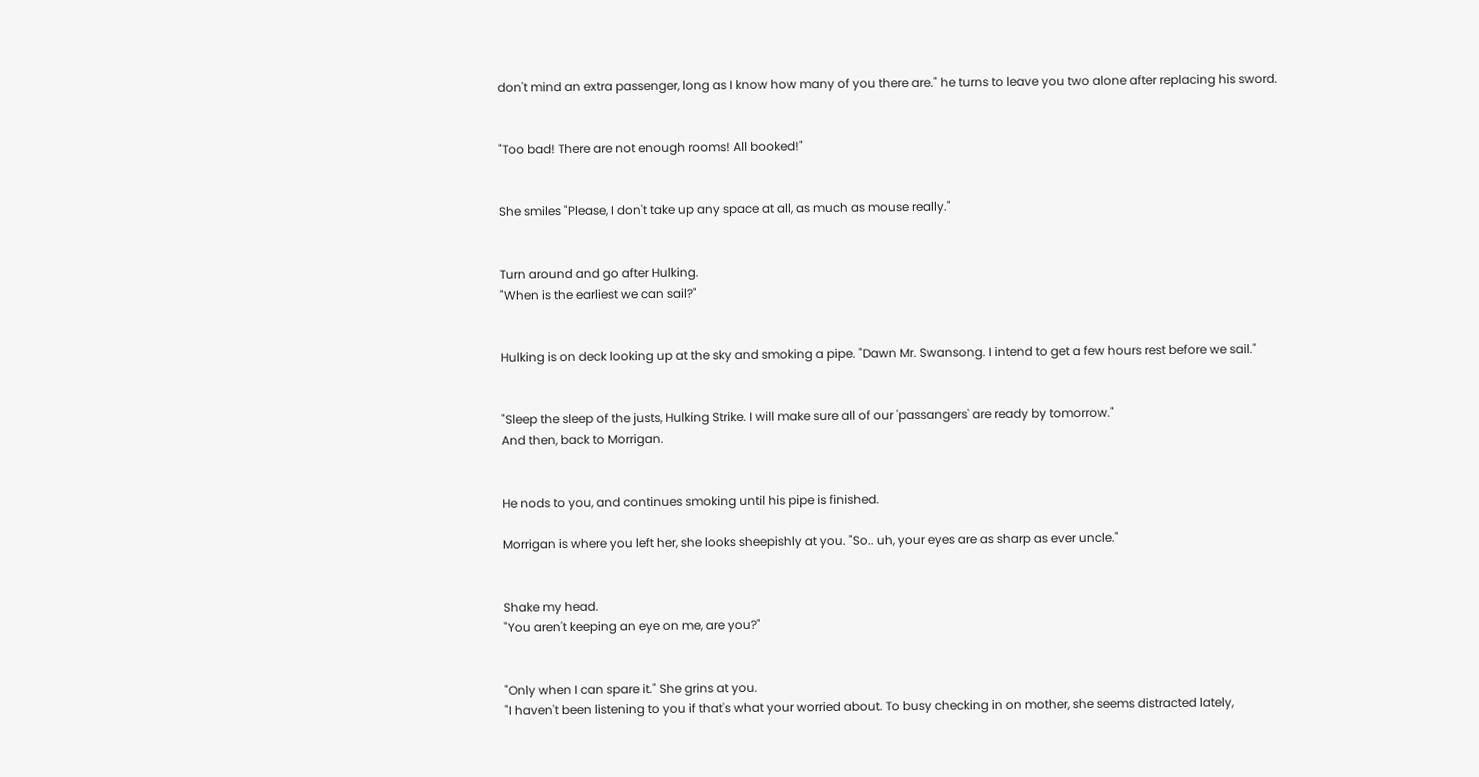don't mind an extra passenger, long as I know how many of you there are." he turns to leave you two alone after replacing his sword.


"Too bad! There are not enough rooms! All booked!"


She smiles "Please, I don't take up any space at all, as much as mouse really."


Turn around and go after Hulking.
"When is the earliest we can sail?"


Hulking is on deck looking up at the sky and smoking a pipe. "Dawn Mr. Swansong. I intend to get a few hours rest before we sail."


"Sleep the sleep of the justs, Hulking Strike. I will make sure all of our 'passangers' are ready by tomorrow."
And then, back to Morrigan.


He nods to you, and continues smoking until his pipe is finished.

Morrigan is where you left her, she looks sheepishly at you. "So.. uh, your eyes are as sharp as ever uncle."


Shake my head.
"You aren't keeping an eye on me, are you?"


"Only when I can spare it." She grins at you.
"I haven't been listening to you if that's what your worried about. To busy checking in on mother, she seems distracted lately,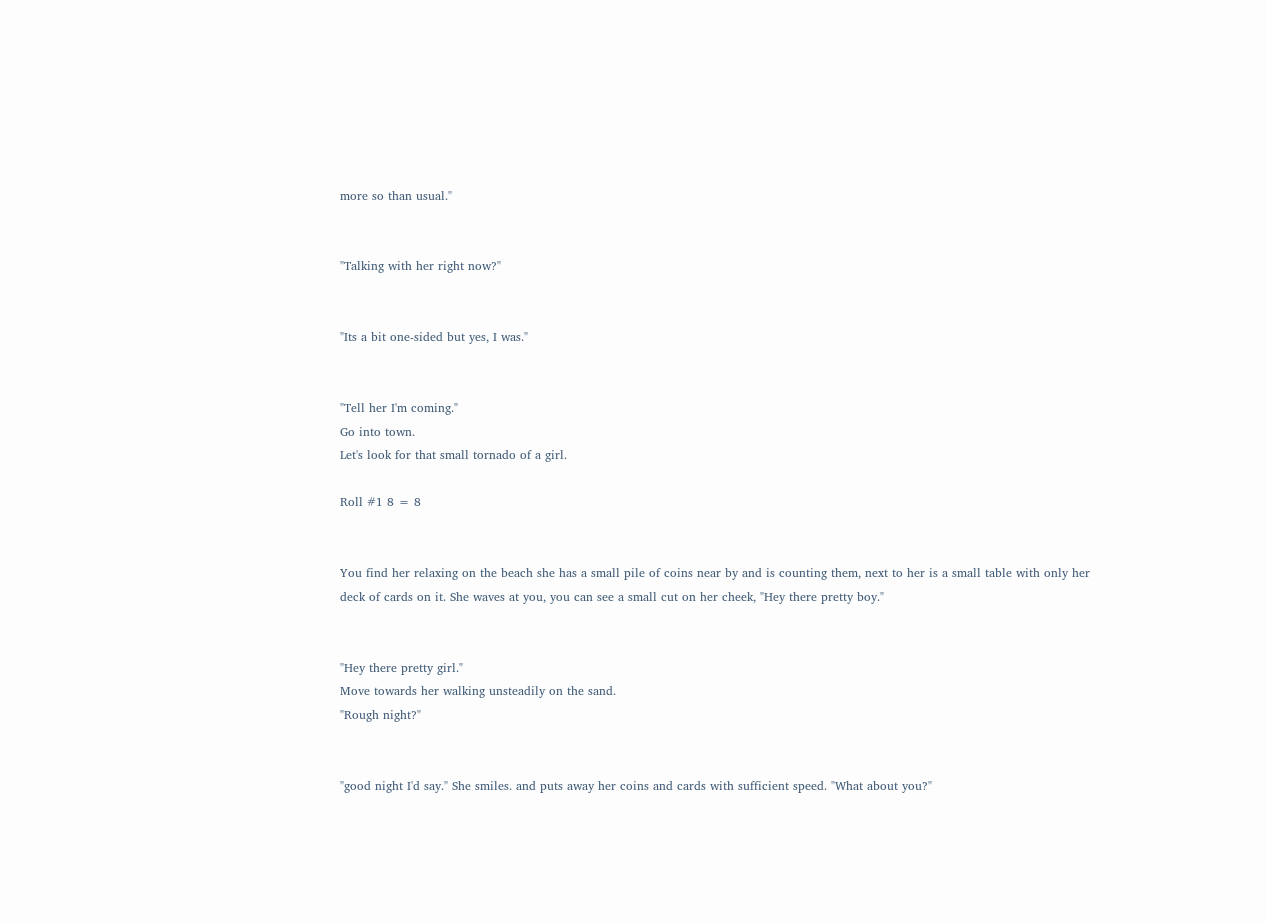more so than usual."


"Talking with her right now?"


"Its a bit one-sided but yes, I was."


"Tell her I'm coming."
Go into town.
Let's look for that small tornado of a girl.

Roll #1 8 = 8


You find her relaxing on the beach she has a small pile of coins near by and is counting them, next to her is a small table with only her deck of cards on it. She waves at you, you can see a small cut on her cheek, "Hey there pretty boy."


"Hey there pretty girl."
Move towards her walking unsteadily on the sand.
"Rough night?"


"good night I'd say." She smiles. and puts away her coins and cards with sufficient speed. "What about you?"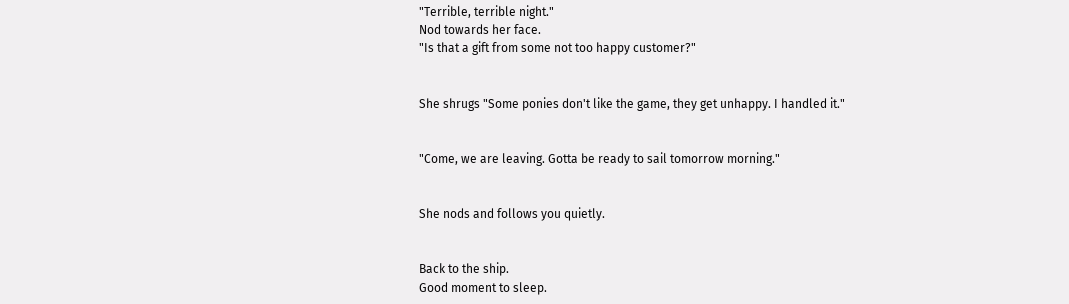"Terrible, terrible night."
Nod towards her face.
"Is that a gift from some not too happy customer?"


She shrugs "Some ponies don't like the game, they get unhappy. I handled it."


"Come, we are leaving. Gotta be ready to sail tomorrow morning."


She nods and follows you quietly.


Back to the ship.
Good moment to sleep.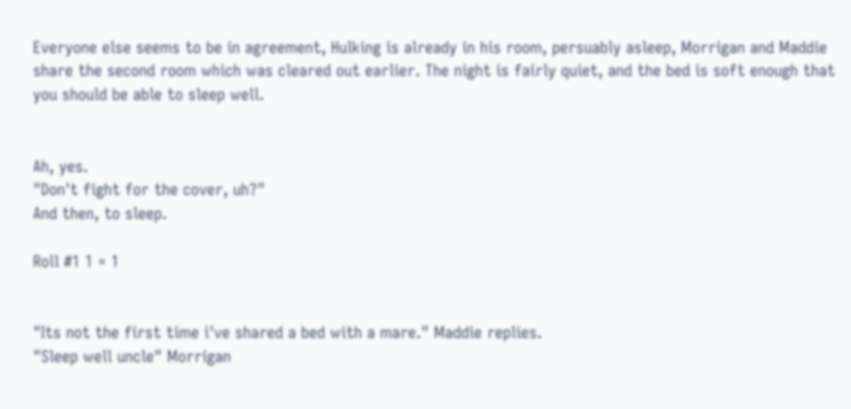Everyone else seems to be in agreement, Hulking is already in his room, persuably asleep, Morrigan and Maddie share the second room which was cleared out earlier. The night is fairly quiet, and the bed is soft enough that you should be able to sleep well.


Ah, yes.
"Don't fight for the cover, uh?"
And then, to sleep.

Roll #1 1 = 1


"Its not the first time i've shared a bed with a mare." Maddie replies.
"Sleep well uncle" Morrigan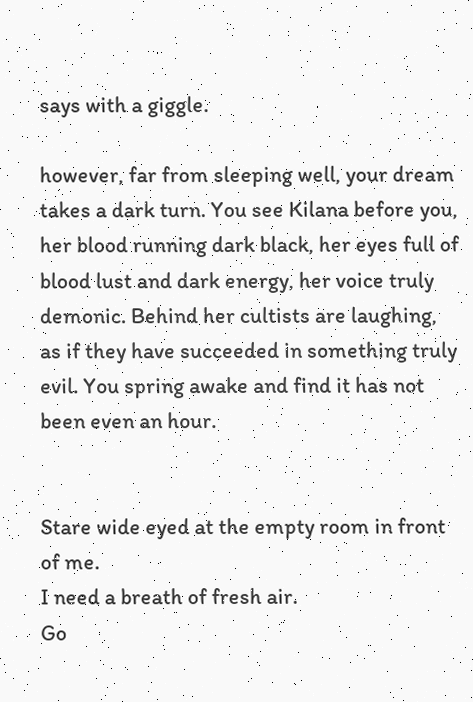says with a giggle.

however, far from sleeping well, your dream takes a dark turn. You see Kilana before you, her blood running dark black, her eyes full of blood lust and dark energy, her voice truly demonic. Behind her cultists are laughing, as if they have succeeded in something truly evil. You spring awake and find it has not been even an hour.


Stare wide eyed at the empty room in front of me.
I need a breath of fresh air.
Go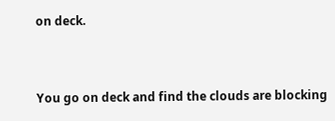on deck.


You go on deck and find the clouds are blocking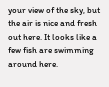your view of the sky, but the air is nice and fresh out here. It looks like a few fish are swimming around here.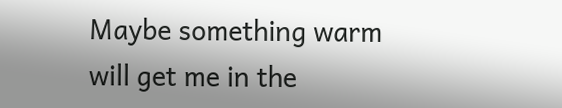Maybe something warm will get me in the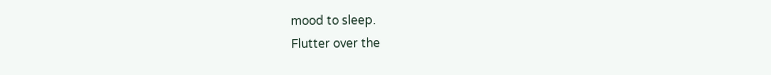mood to sleep.
Flutter over the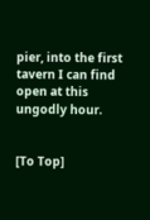pier, into the first tavern I can find open at this ungodly hour.


[To Top]